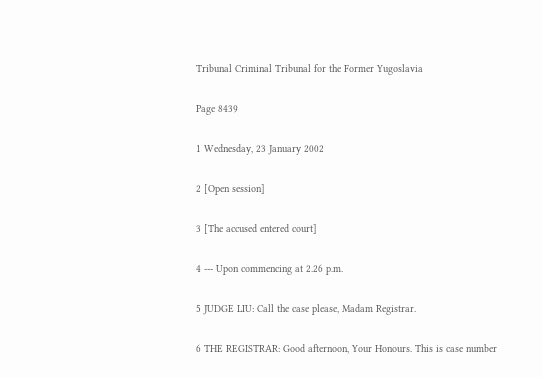Tribunal Criminal Tribunal for the Former Yugoslavia

Page 8439

1 Wednesday, 23 January 2002

2 [Open session]

3 [The accused entered court]

4 --- Upon commencing at 2.26 p.m.

5 JUDGE LIU: Call the case please, Madam Registrar.

6 THE REGISTRAR: Good afternoon, Your Honours. This is case number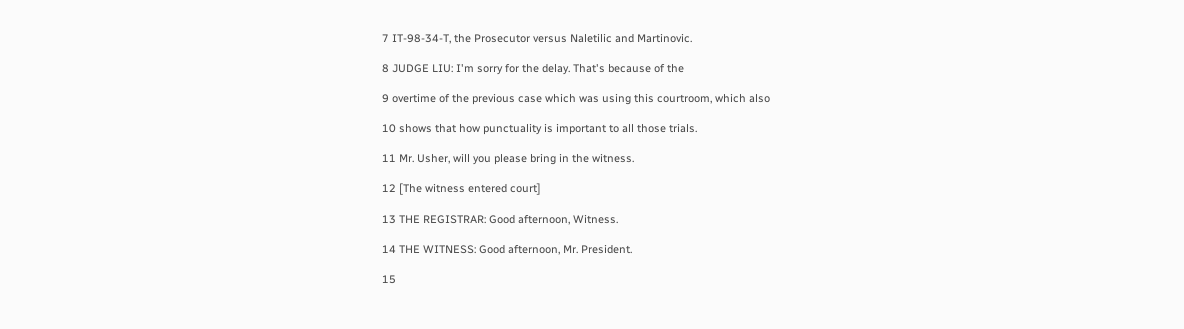7 IT-98-34-T, the Prosecutor versus Naletilic and Martinovic.

8 JUDGE LIU: I'm sorry for the delay. That's because of the

9 overtime of the previous case which was using this courtroom, which also

10 shows that how punctuality is important to all those trials.

11 Mr. Usher, will you please bring in the witness.

12 [The witness entered court]

13 THE REGISTRAR: Good afternoon, Witness.

14 THE WITNESS: Good afternoon, Mr. President.

15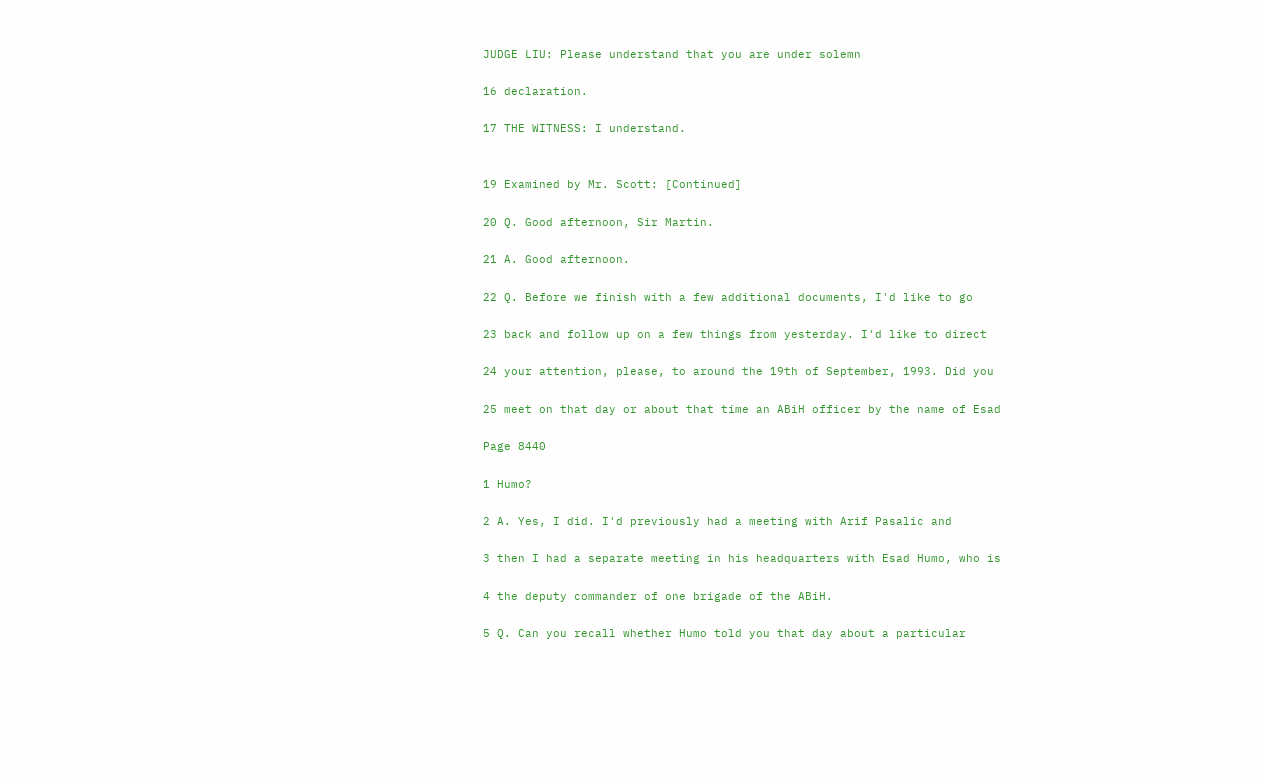JUDGE LIU: Please understand that you are under solemn

16 declaration.

17 THE WITNESS: I understand.


19 Examined by Mr. Scott: [Continued]

20 Q. Good afternoon, Sir Martin.

21 A. Good afternoon.

22 Q. Before we finish with a few additional documents, I'd like to go

23 back and follow up on a few things from yesterday. I'd like to direct

24 your attention, please, to around the 19th of September, 1993. Did you

25 meet on that day or about that time an ABiH officer by the name of Esad

Page 8440

1 Humo?

2 A. Yes, I did. I'd previously had a meeting with Arif Pasalic and

3 then I had a separate meeting in his headquarters with Esad Humo, who is

4 the deputy commander of one brigade of the ABiH.

5 Q. Can you recall whether Humo told you that day about a particular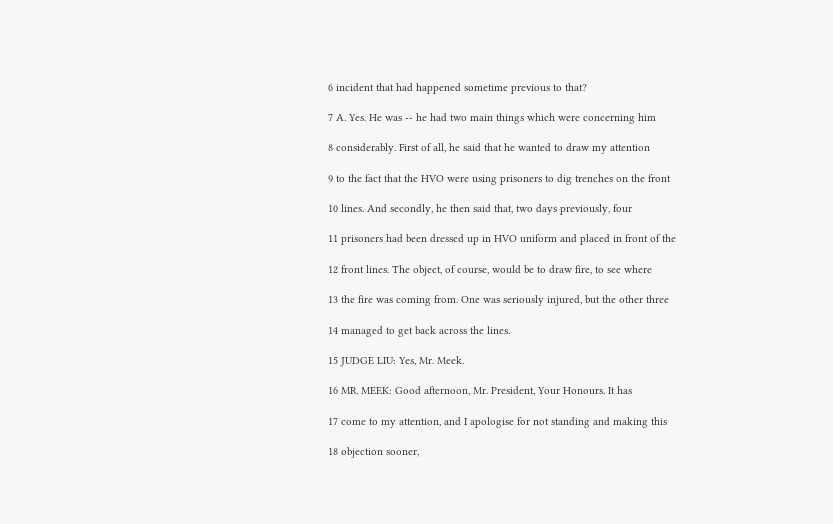6 incident that had happened sometime previous to that?

7 A. Yes. He was -- he had two main things which were concerning him

8 considerably. First of all, he said that he wanted to draw my attention

9 to the fact that the HVO were using prisoners to dig trenches on the front

10 lines. And secondly, he then said that, two days previously, four

11 prisoners had been dressed up in HVO uniform and placed in front of the

12 front lines. The object, of course, would be to draw fire, to see where

13 the fire was coming from. One was seriously injured, but the other three

14 managed to get back across the lines.

15 JUDGE LIU: Yes, Mr. Meek.

16 MR. MEEK: Good afternoon, Mr. President, Your Honours. It has

17 come to my attention, and I apologise for not standing and making this

18 objection sooner,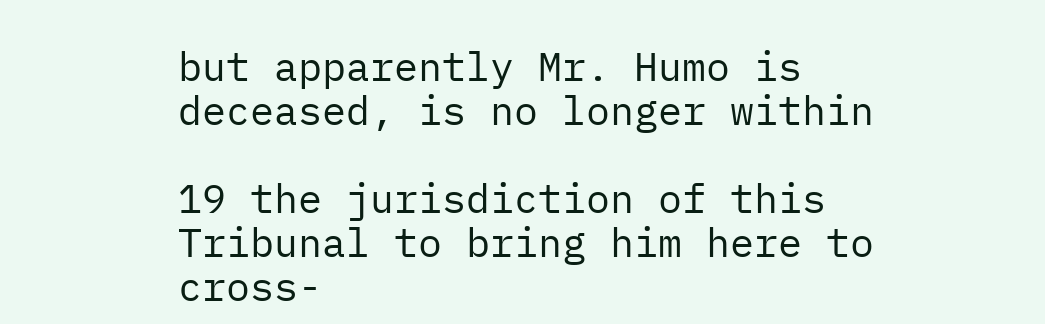but apparently Mr. Humo is deceased, is no longer within

19 the jurisdiction of this Tribunal to bring him here to cross-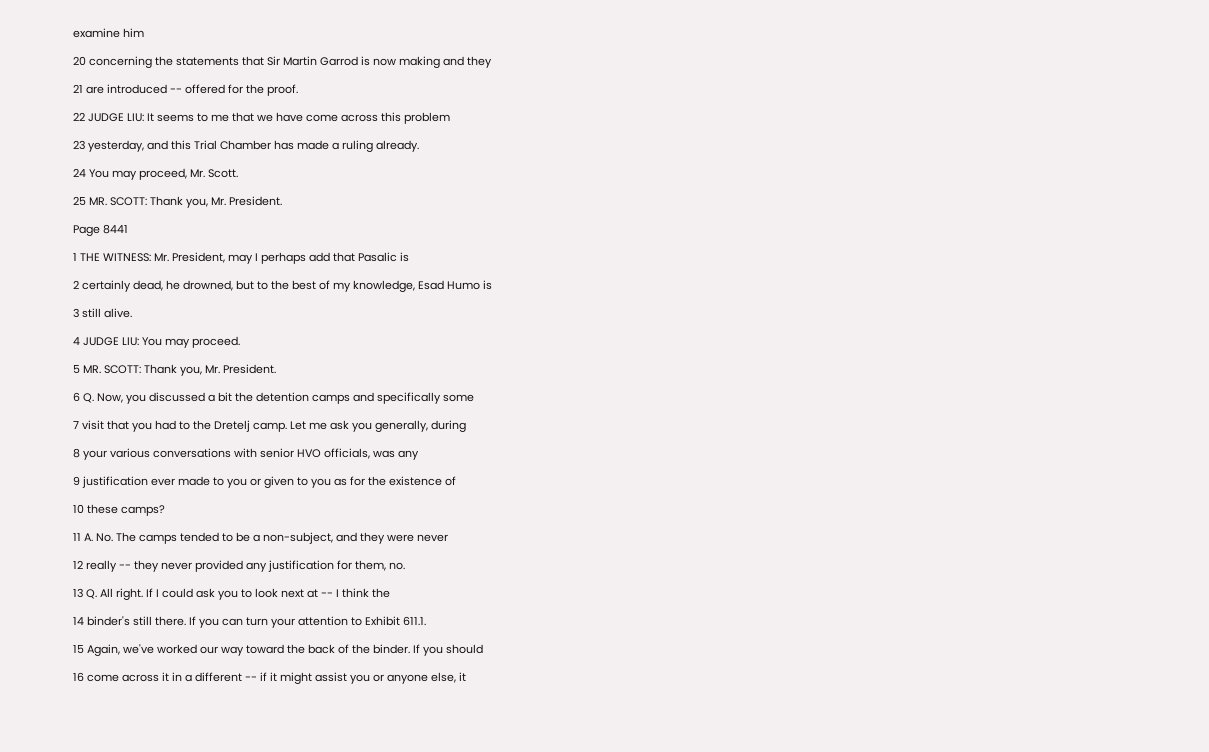examine him

20 concerning the statements that Sir Martin Garrod is now making and they

21 are introduced -- offered for the proof.

22 JUDGE LIU: It seems to me that we have come across this problem

23 yesterday, and this Trial Chamber has made a ruling already.

24 You may proceed, Mr. Scott.

25 MR. SCOTT: Thank you, Mr. President.

Page 8441

1 THE WITNESS: Mr. President, may I perhaps add that Pasalic is

2 certainly dead, he drowned, but to the best of my knowledge, Esad Humo is

3 still alive.

4 JUDGE LIU: You may proceed.

5 MR. SCOTT: Thank you, Mr. President.

6 Q. Now, you discussed a bit the detention camps and specifically some

7 visit that you had to the Dretelj camp. Let me ask you generally, during

8 your various conversations with senior HVO officials, was any

9 justification ever made to you or given to you as for the existence of

10 these camps?

11 A. No. The camps tended to be a non-subject, and they were never

12 really -- they never provided any justification for them, no.

13 Q. All right. If I could ask you to look next at -- I think the

14 binder's still there. If you can turn your attention to Exhibit 611.1.

15 Again, we've worked our way toward the back of the binder. If you should

16 come across it in a different -- if it might assist you or anyone else, it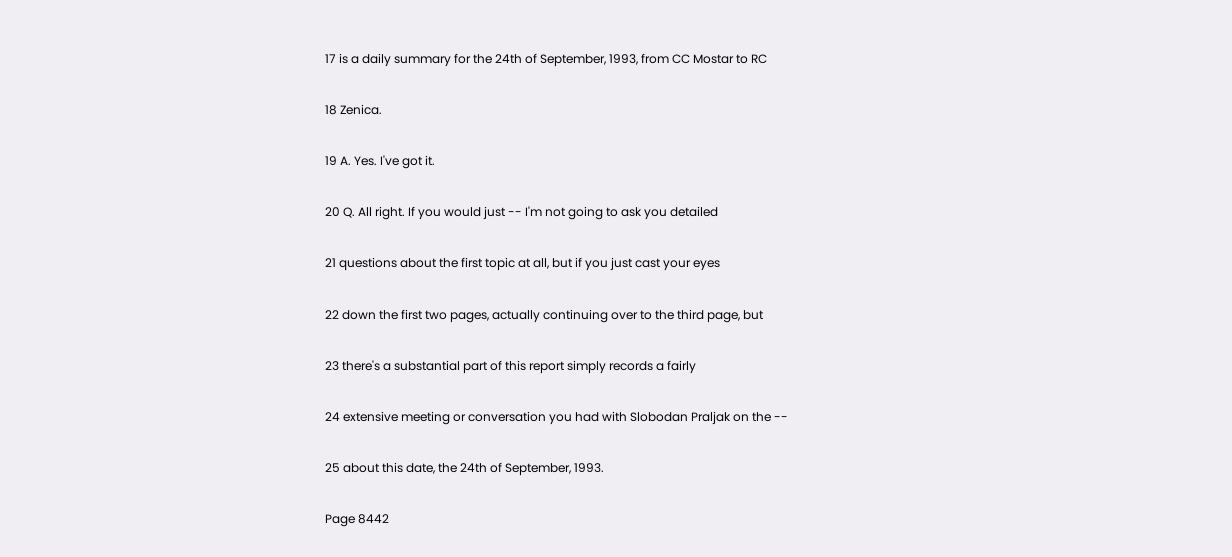17 is a daily summary for the 24th of September, 1993, from CC Mostar to RC

18 Zenica.

19 A. Yes. I've got it.

20 Q. All right. If you would just -- I'm not going to ask you detailed

21 questions about the first topic at all, but if you just cast your eyes

22 down the first two pages, actually continuing over to the third page, but

23 there's a substantial part of this report simply records a fairly

24 extensive meeting or conversation you had with Slobodan Praljak on the --

25 about this date, the 24th of September, 1993.

Page 8442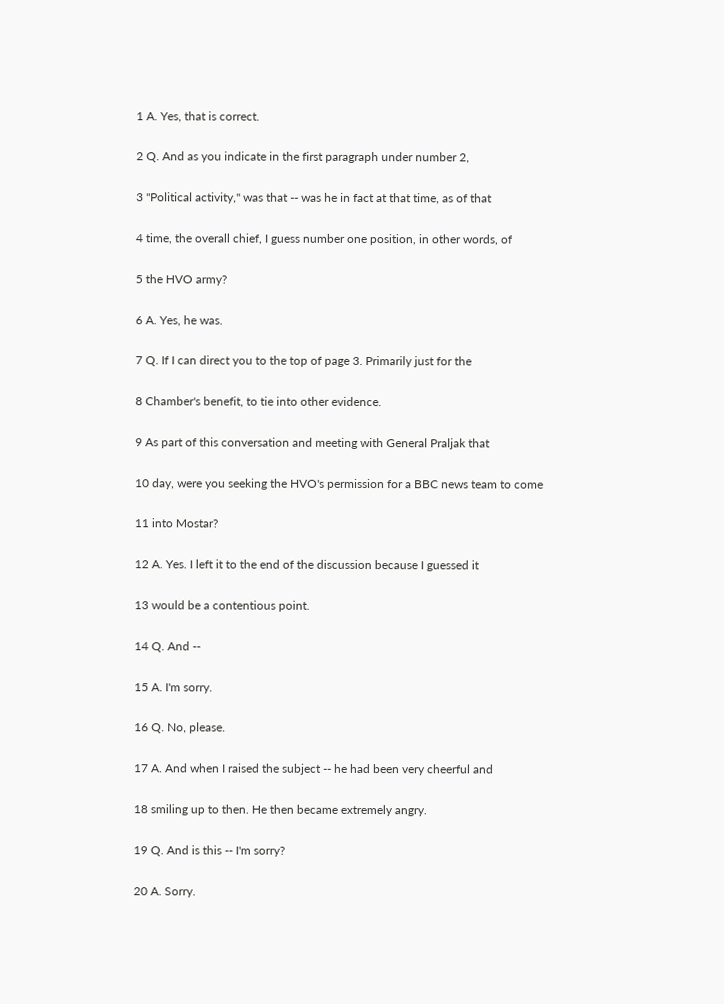1 A. Yes, that is correct.

2 Q. And as you indicate in the first paragraph under number 2,

3 "Political activity," was that -- was he in fact at that time, as of that

4 time, the overall chief, I guess number one position, in other words, of

5 the HVO army?

6 A. Yes, he was.

7 Q. If I can direct you to the top of page 3. Primarily just for the

8 Chamber's benefit, to tie into other evidence.

9 As part of this conversation and meeting with General Praljak that

10 day, were you seeking the HVO's permission for a BBC news team to come

11 into Mostar?

12 A. Yes. I left it to the end of the discussion because I guessed it

13 would be a contentious point.

14 Q. And --

15 A. I'm sorry.

16 Q. No, please.

17 A. And when I raised the subject -- he had been very cheerful and

18 smiling up to then. He then became extremely angry.

19 Q. And is this -- I'm sorry?

20 A. Sorry.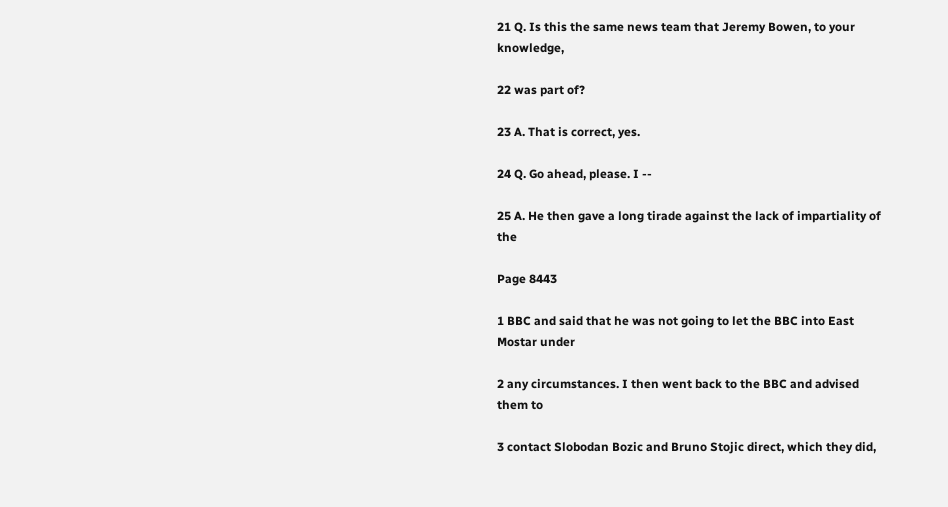21 Q. Is this the same news team that Jeremy Bowen, to your knowledge,

22 was part of?

23 A. That is correct, yes.

24 Q. Go ahead, please. I --

25 A. He then gave a long tirade against the lack of impartiality of the

Page 8443

1 BBC and said that he was not going to let the BBC into East Mostar under

2 any circumstances. I then went back to the BBC and advised them to

3 contact Slobodan Bozic and Bruno Stojic direct, which they did,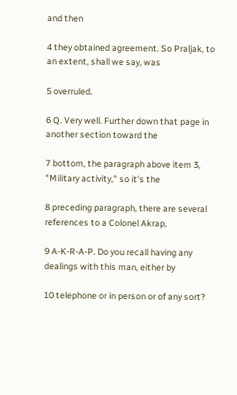and then

4 they obtained agreement. So Praljak, to an extent, shall we say, was

5 overruled.

6 Q. Very well. Further down that page in another section toward the

7 bottom, the paragraph above item 3, "Military activity," so it's the

8 preceding paragraph, there are several references to a Colonel Akrap,

9 A-K-R-A-P. Do you recall having any dealings with this man, either by

10 telephone or in person or of any sort?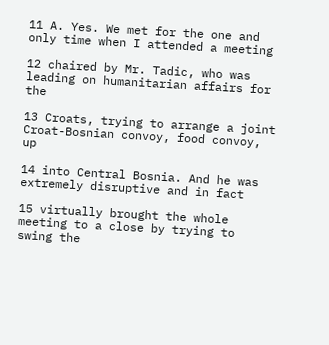11 A. Yes. We met for the one and only time when I attended a meeting

12 chaired by Mr. Tadic, who was leading on humanitarian affairs for the

13 Croats, trying to arrange a joint Croat-Bosnian convoy, food convoy, up

14 into Central Bosnia. And he was extremely disruptive and in fact

15 virtually brought the whole meeting to a close by trying to swing the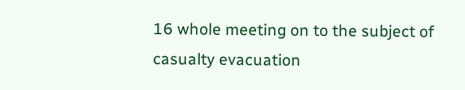16 whole meeting on to the subject of casualty evacuation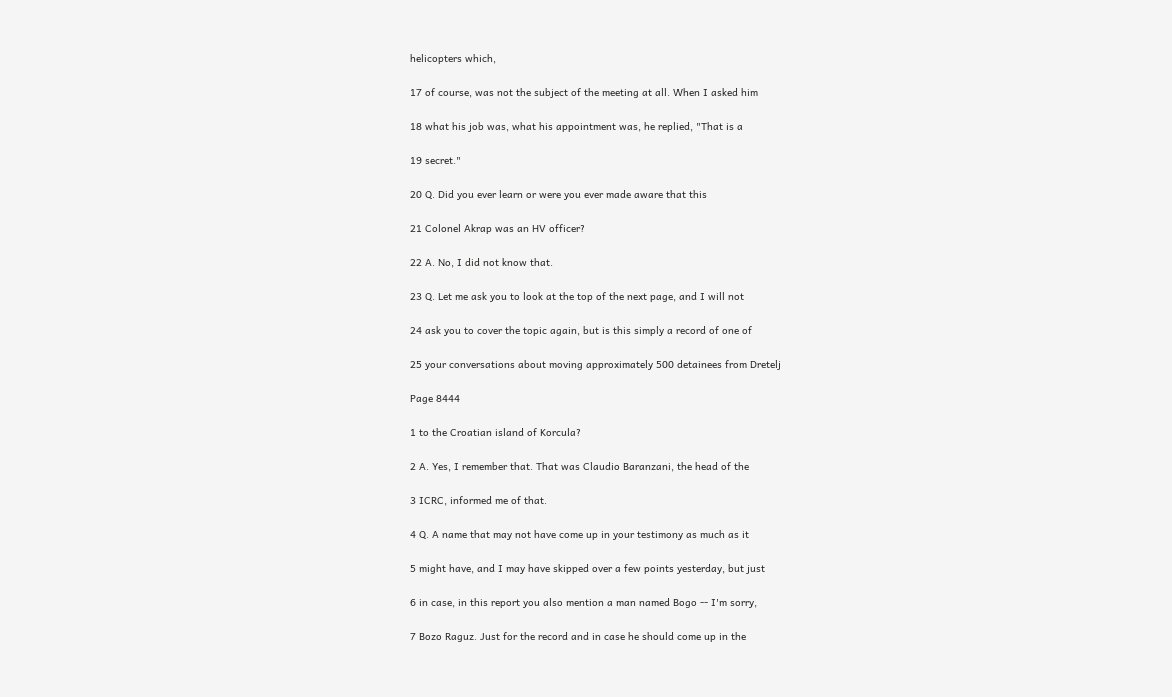helicopters which,

17 of course, was not the subject of the meeting at all. When I asked him

18 what his job was, what his appointment was, he replied, "That is a

19 secret."

20 Q. Did you ever learn or were you ever made aware that this

21 Colonel Akrap was an HV officer?

22 A. No, I did not know that.

23 Q. Let me ask you to look at the top of the next page, and I will not

24 ask you to cover the topic again, but is this simply a record of one of

25 your conversations about moving approximately 500 detainees from Dretelj

Page 8444

1 to the Croatian island of Korcula?

2 A. Yes, I remember that. That was Claudio Baranzani, the head of the

3 ICRC, informed me of that.

4 Q. A name that may not have come up in your testimony as much as it

5 might have, and I may have skipped over a few points yesterday, but just

6 in case, in this report you also mention a man named Bogo -- I'm sorry,

7 Bozo Raguz. Just for the record and in case he should come up in the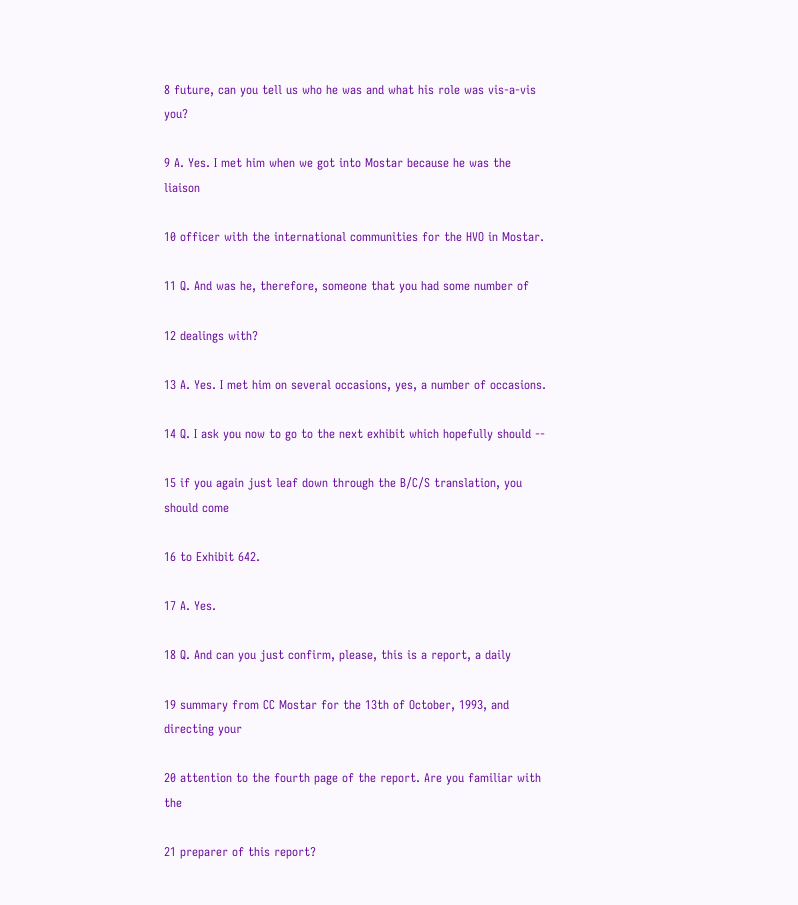8 future, can you tell us who he was and what his role was vis-a-vis you?

9 A. Yes. I met him when we got into Mostar because he was the liaison

10 officer with the international communities for the HVO in Mostar.

11 Q. And was he, therefore, someone that you had some number of

12 dealings with?

13 A. Yes. I met him on several occasions, yes, a number of occasions.

14 Q. I ask you now to go to the next exhibit which hopefully should --

15 if you again just leaf down through the B/C/S translation, you should come

16 to Exhibit 642.

17 A. Yes.

18 Q. And can you just confirm, please, this is a report, a daily

19 summary from CC Mostar for the 13th of October, 1993, and directing your

20 attention to the fourth page of the report. Are you familiar with the

21 preparer of this report?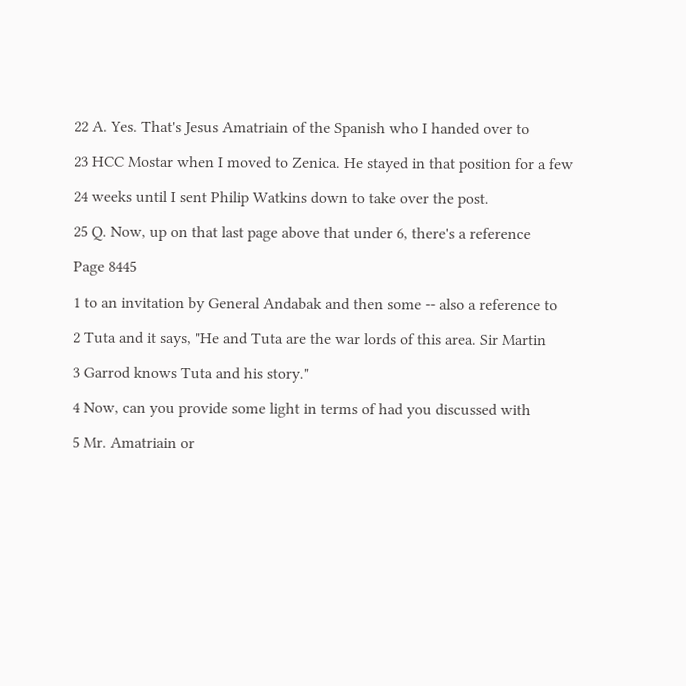22 A. Yes. That's Jesus Amatriain of the Spanish who I handed over to

23 HCC Mostar when I moved to Zenica. He stayed in that position for a few

24 weeks until I sent Philip Watkins down to take over the post.

25 Q. Now, up on that last page above that under 6, there's a reference

Page 8445

1 to an invitation by General Andabak and then some -- also a reference to

2 Tuta and it says, "He and Tuta are the war lords of this area. Sir Martin

3 Garrod knows Tuta and his story."

4 Now, can you provide some light in terms of had you discussed with

5 Mr. Amatriain or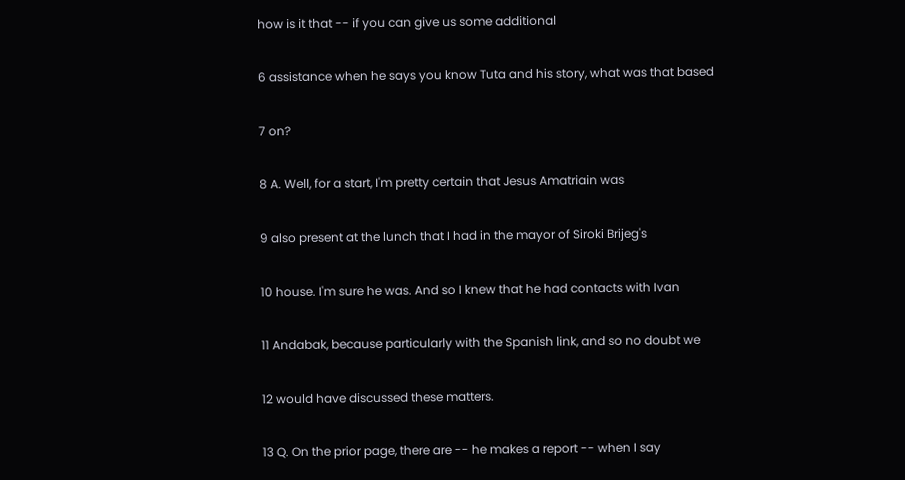how is it that -- if you can give us some additional

6 assistance when he says you know Tuta and his story, what was that based

7 on?

8 A. Well, for a start, I'm pretty certain that Jesus Amatriain was

9 also present at the lunch that I had in the mayor of Siroki Brijeg's

10 house. I'm sure he was. And so I knew that he had contacts with Ivan

11 Andabak, because particularly with the Spanish link, and so no doubt we

12 would have discussed these matters.

13 Q. On the prior page, there are -- he makes a report -- when I say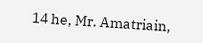14 he, Mr. Amatriain,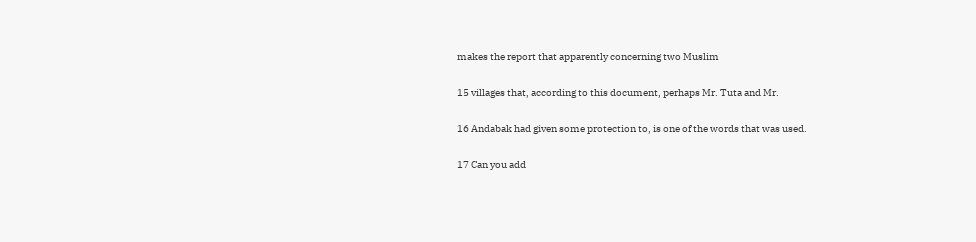makes the report that apparently concerning two Muslim

15 villages that, according to this document, perhaps Mr. Tuta and Mr.

16 Andabak had given some protection to, is one of the words that was used.

17 Can you add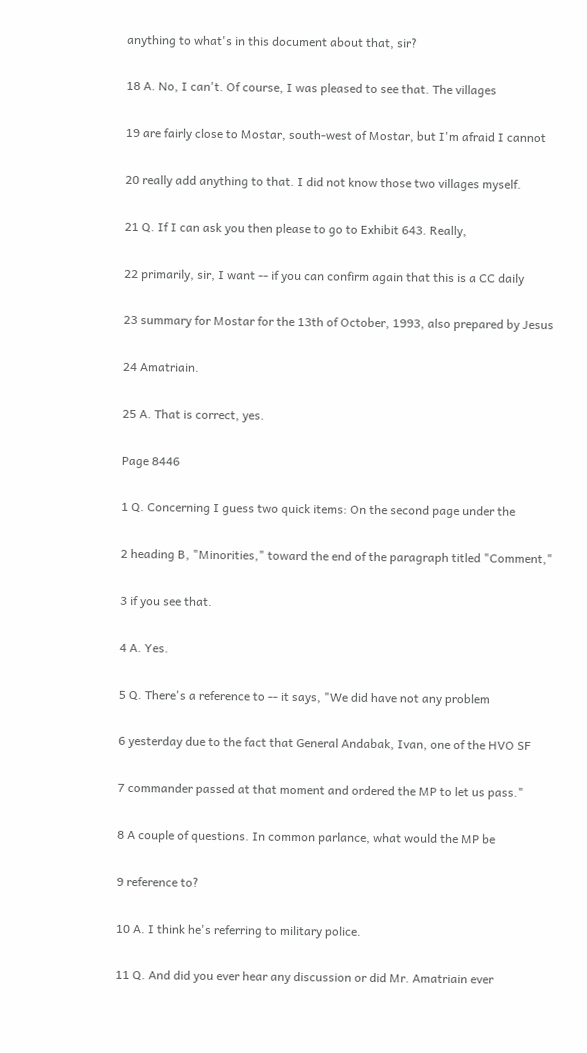anything to what's in this document about that, sir?

18 A. No, I can't. Of course, I was pleased to see that. The villages

19 are fairly close to Mostar, south-west of Mostar, but I'm afraid I cannot

20 really add anything to that. I did not know those two villages myself.

21 Q. If I can ask you then please to go to Exhibit 643. Really,

22 primarily, sir, I want -- if you can confirm again that this is a CC daily

23 summary for Mostar for the 13th of October, 1993, also prepared by Jesus

24 Amatriain.

25 A. That is correct, yes.

Page 8446

1 Q. Concerning I guess two quick items: On the second page under the

2 heading B, "Minorities," toward the end of the paragraph titled "Comment,"

3 if you see that.

4 A. Yes.

5 Q. There's a reference to -- it says, "We did have not any problem

6 yesterday due to the fact that General Andabak, Ivan, one of the HVO SF

7 commander passed at that moment and ordered the MP to let us pass."

8 A couple of questions. In common parlance, what would the MP be

9 reference to?

10 A. I think he's referring to military police.

11 Q. And did you ever hear any discussion or did Mr. Amatriain ever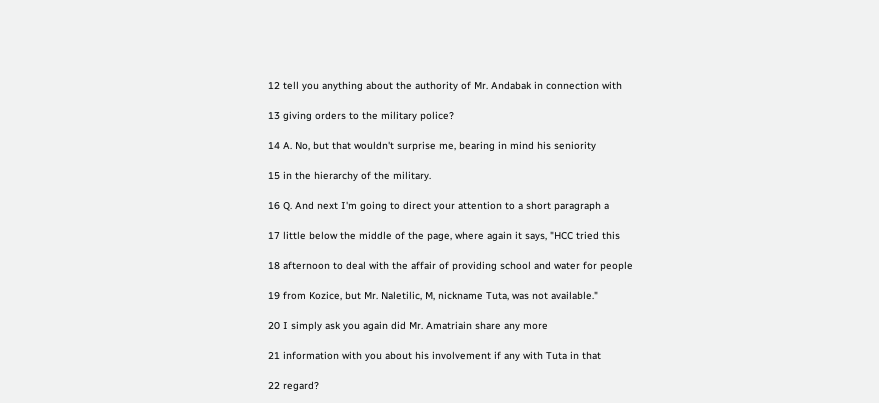12 tell you anything about the authority of Mr. Andabak in connection with

13 giving orders to the military police?

14 A. No, but that wouldn't surprise me, bearing in mind his seniority

15 in the hierarchy of the military.

16 Q. And next I'm going to direct your attention to a short paragraph a

17 little below the middle of the page, where again it says, "HCC tried this

18 afternoon to deal with the affair of providing school and water for people

19 from Kozice, but Mr. Naletilic, M, nickname Tuta, was not available."

20 I simply ask you again did Mr. Amatriain share any more

21 information with you about his involvement if any with Tuta in that

22 regard?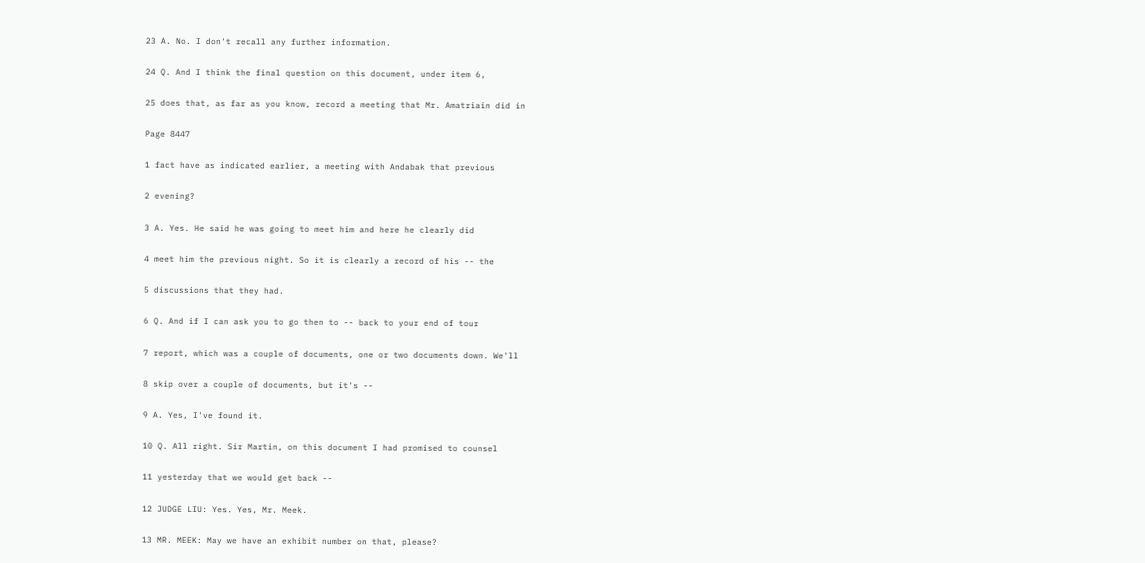23 A. No. I don't recall any further information.

24 Q. And I think the final question on this document, under item 6,

25 does that, as far as you know, record a meeting that Mr. Amatriain did in

Page 8447

1 fact have as indicated earlier, a meeting with Andabak that previous

2 evening?

3 A. Yes. He said he was going to meet him and here he clearly did

4 meet him the previous night. So it is clearly a record of his -- the

5 discussions that they had.

6 Q. And if I can ask you to go then to -- back to your end of tour

7 report, which was a couple of documents, one or two documents down. We'll

8 skip over a couple of documents, but it's --

9 A. Yes, I've found it.

10 Q. All right. Sir Martin, on this document I had promised to counsel

11 yesterday that we would get back --

12 JUDGE LIU: Yes. Yes, Mr. Meek.

13 MR. MEEK: May we have an exhibit number on that, please?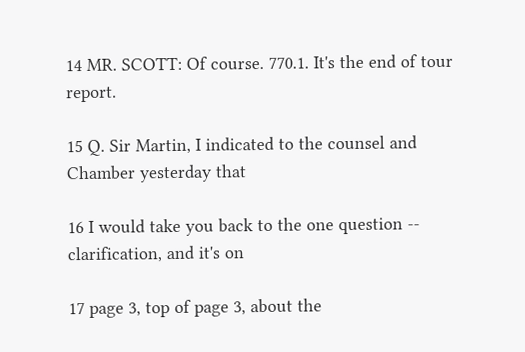14 MR. SCOTT: Of course. 770.1. It's the end of tour report.

15 Q. Sir Martin, I indicated to the counsel and Chamber yesterday that

16 I would take you back to the one question -- clarification, and it's on

17 page 3, top of page 3, about the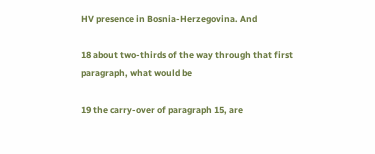HV presence in Bosnia-Herzegovina. And

18 about two-thirds of the way through that first paragraph, what would be

19 the carry-over of paragraph 15, are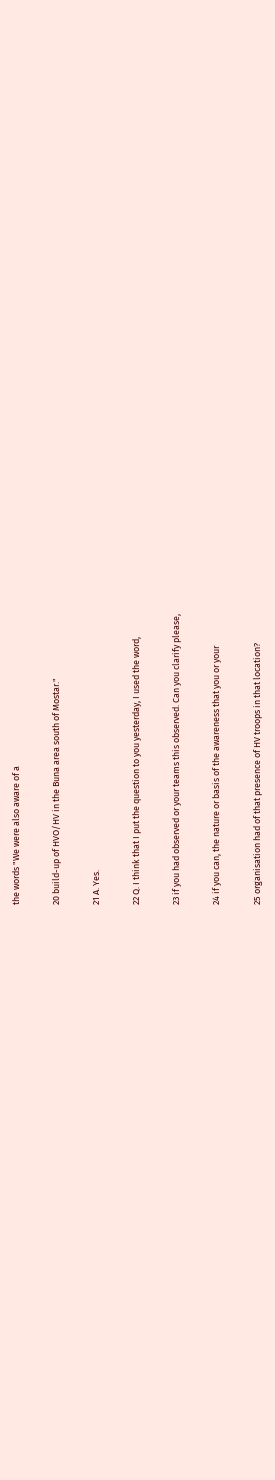the words "We were also aware of a

20 build-up of HVO/HV in the Buna area south of Mostar."

21 A. Yes.

22 Q. I think that I put the question to you yesterday, I used the word,

23 if you had observed or your teams this observed. Can you clarify please,

24 if you can, the nature or basis of the awareness that you or your

25 organisation had of that presence of HV troops in that location?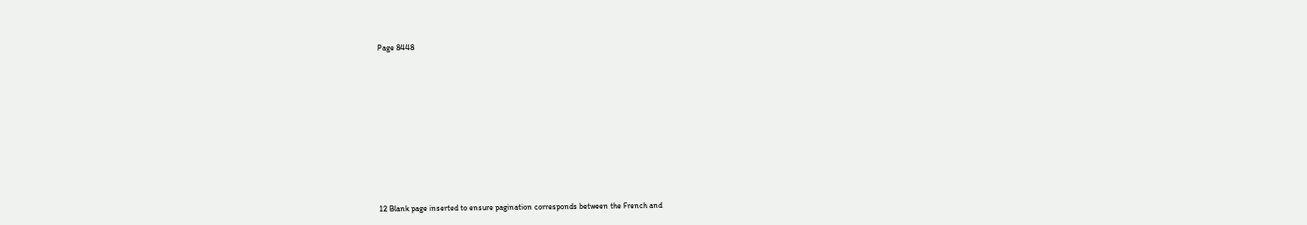Page 8448












12 Blank page inserted to ensure pagination corresponds between the French and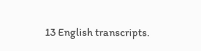13 English transcripts.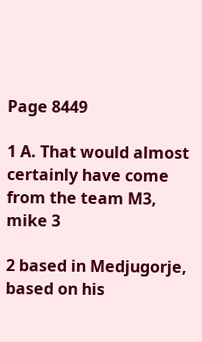Page 8449

1 A. That would almost certainly have come from the team M3, mike 3

2 based in Medjugorje, based on his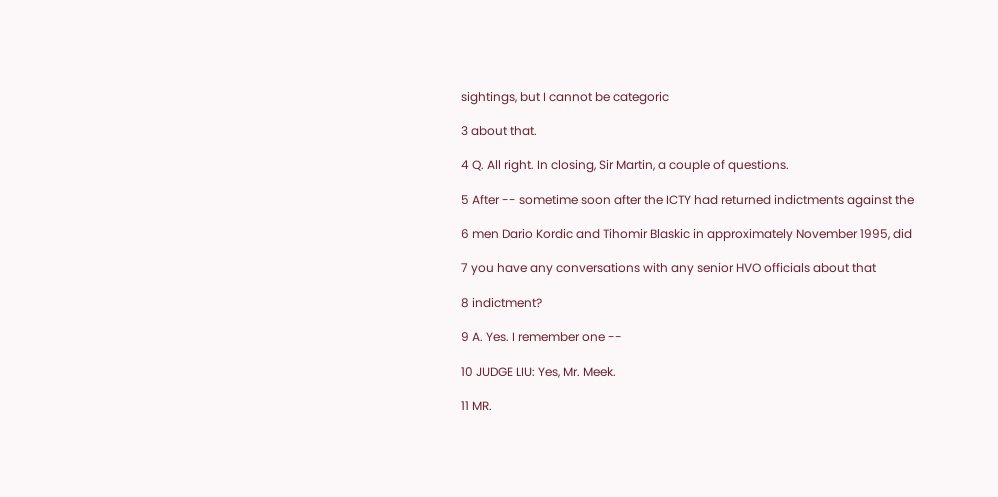sightings, but I cannot be categoric

3 about that.

4 Q. All right. In closing, Sir Martin, a couple of questions.

5 After -- sometime soon after the ICTY had returned indictments against the

6 men Dario Kordic and Tihomir Blaskic in approximately November 1995, did

7 you have any conversations with any senior HVO officials about that

8 indictment?

9 A. Yes. I remember one --

10 JUDGE LIU: Yes, Mr. Meek.

11 MR.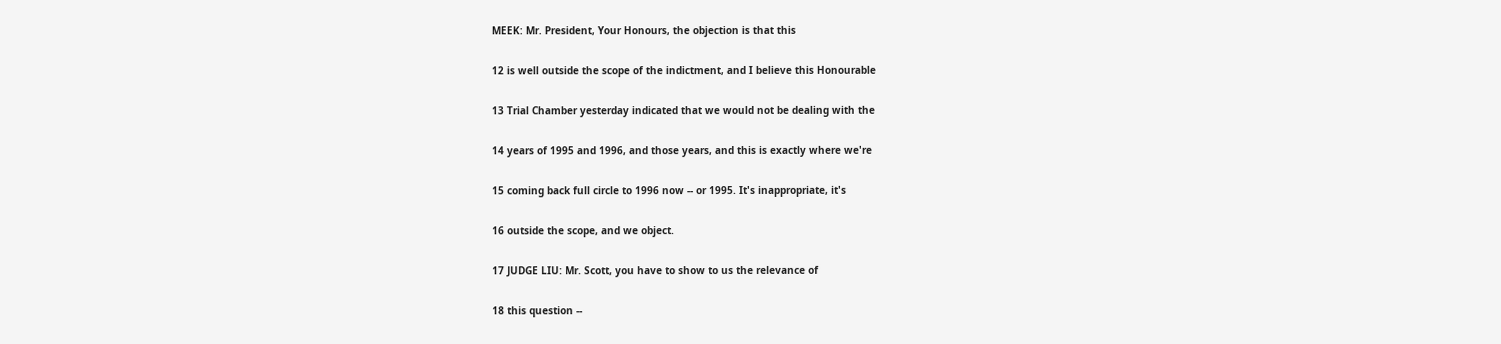MEEK: Mr. President, Your Honours, the objection is that this

12 is well outside the scope of the indictment, and I believe this Honourable

13 Trial Chamber yesterday indicated that we would not be dealing with the

14 years of 1995 and 1996, and those years, and this is exactly where we're

15 coming back full circle to 1996 now -- or 1995. It's inappropriate, it's

16 outside the scope, and we object.

17 JUDGE LIU: Mr. Scott, you have to show to us the relevance of

18 this question --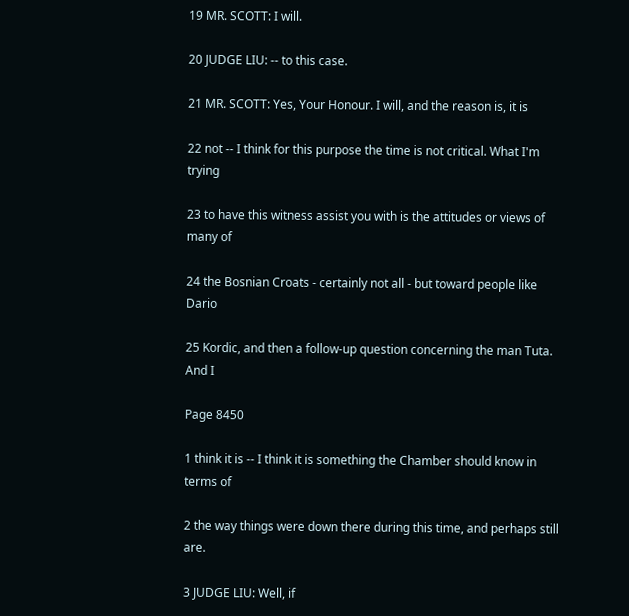19 MR. SCOTT: I will.

20 JUDGE LIU: -- to this case.

21 MR. SCOTT: Yes, Your Honour. I will, and the reason is, it is

22 not -- I think for this purpose the time is not critical. What I'm trying

23 to have this witness assist you with is the attitudes or views of many of

24 the Bosnian Croats - certainly not all - but toward people like Dario

25 Kordic, and then a follow-up question concerning the man Tuta. And I

Page 8450

1 think it is -- I think it is something the Chamber should know in terms of

2 the way things were down there during this time, and perhaps still are.

3 JUDGE LIU: Well, if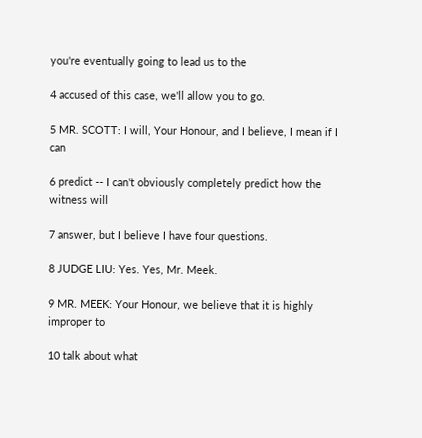you're eventually going to lead us to the

4 accused of this case, we'll allow you to go.

5 MR. SCOTT: I will, Your Honour, and I believe, I mean if I can

6 predict -- I can't obviously completely predict how the witness will

7 answer, but I believe I have four questions.

8 JUDGE LIU: Yes. Yes, Mr. Meek.

9 MR. MEEK: Your Honour, we believe that it is highly improper to

10 talk about what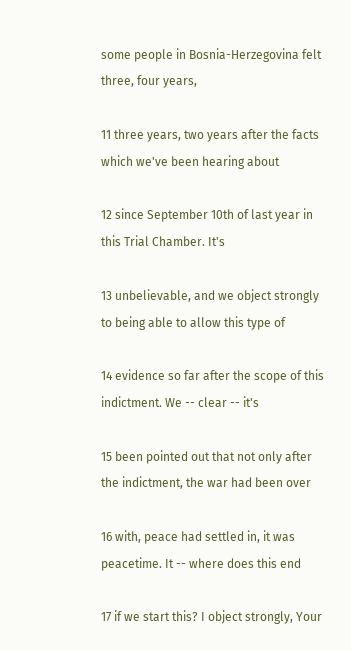some people in Bosnia-Herzegovina felt three, four years,

11 three years, two years after the facts which we've been hearing about

12 since September 10th of last year in this Trial Chamber. It's

13 unbelievable, and we object strongly to being able to allow this type of

14 evidence so far after the scope of this indictment. We -- clear -- it's

15 been pointed out that not only after the indictment, the war had been over

16 with, peace had settled in, it was peacetime. It -- where does this end

17 if we start this? I object strongly, Your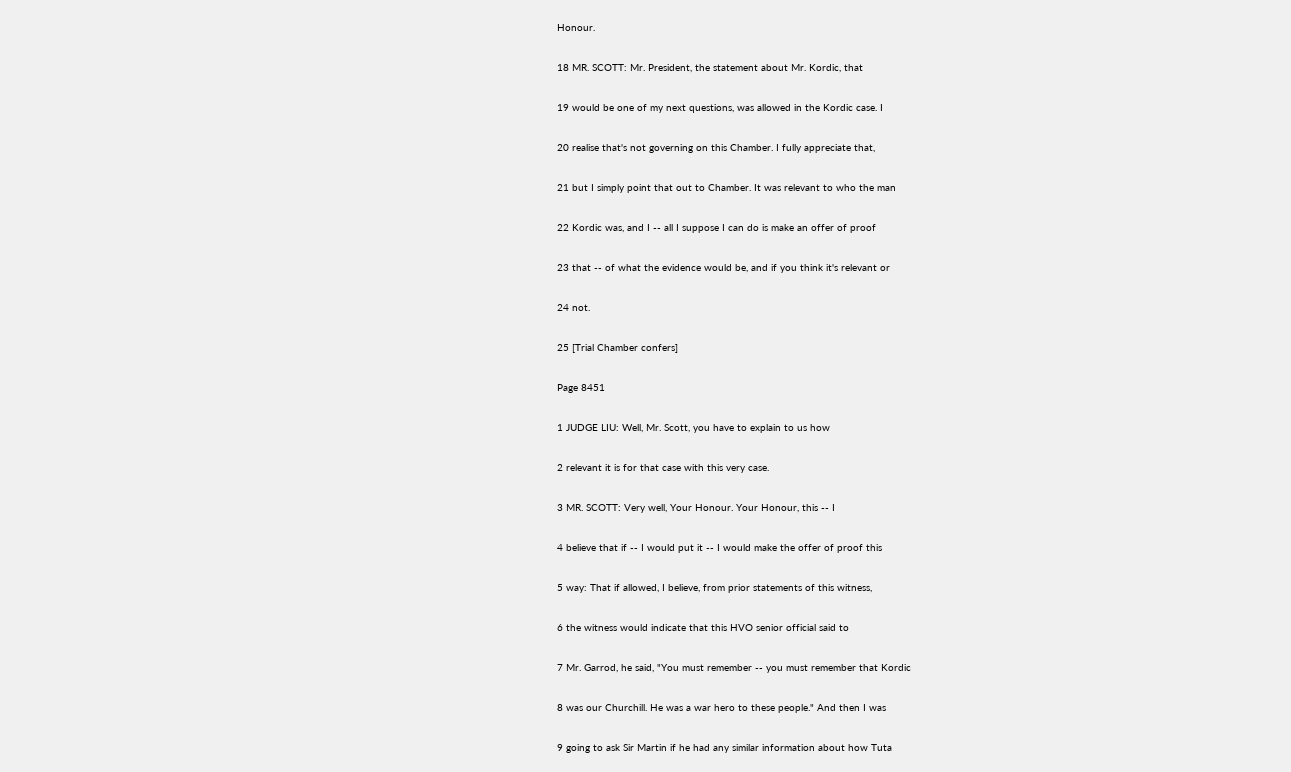Honour.

18 MR. SCOTT: Mr. President, the statement about Mr. Kordic, that

19 would be one of my next questions, was allowed in the Kordic case. I

20 realise that's not governing on this Chamber. I fully appreciate that,

21 but I simply point that out to Chamber. It was relevant to who the man

22 Kordic was, and I -- all I suppose I can do is make an offer of proof

23 that -- of what the evidence would be, and if you think it's relevant or

24 not.

25 [Trial Chamber confers]

Page 8451

1 JUDGE LIU: Well, Mr. Scott, you have to explain to us how

2 relevant it is for that case with this very case.

3 MR. SCOTT: Very well, Your Honour. Your Honour, this -- I

4 believe that if -- I would put it -- I would make the offer of proof this

5 way: That if allowed, I believe, from prior statements of this witness,

6 the witness would indicate that this HVO senior official said to

7 Mr. Garrod, he said, "You must remember -- you must remember that Kordic

8 was our Churchill. He was a war hero to these people." And then I was

9 going to ask Sir Martin if he had any similar information about how Tuta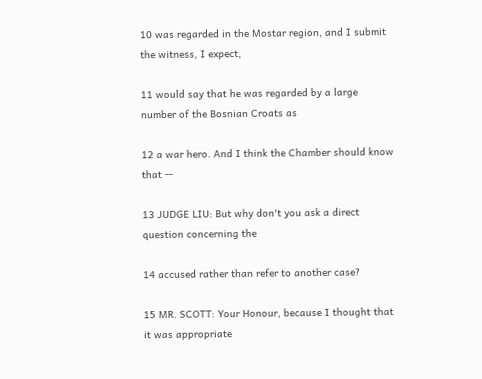10 was regarded in the Mostar region, and I submit the witness, I expect,

11 would say that he was regarded by a large number of the Bosnian Croats as

12 a war hero. And I think the Chamber should know that --

13 JUDGE LIU: But why don't you ask a direct question concerning the

14 accused rather than refer to another case?

15 MR. SCOTT: Your Honour, because I thought that it was appropriate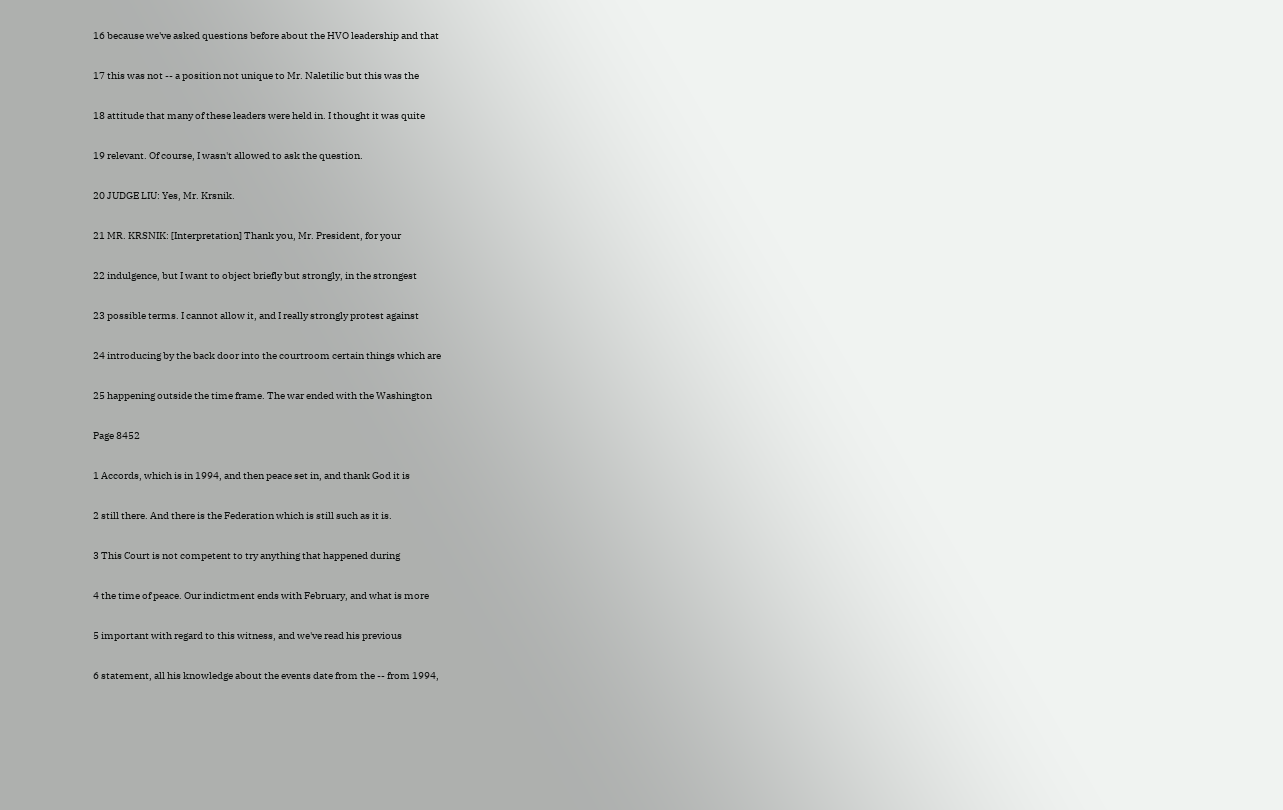16 because we've asked questions before about the HVO leadership and that

17 this was not -- a position not unique to Mr. Naletilic but this was the

18 attitude that many of these leaders were held in. I thought it was quite

19 relevant. Of course, I wasn't allowed to ask the question.

20 JUDGE LIU: Yes, Mr. Krsnik.

21 MR. KRSNIK: [Interpretation] Thank you, Mr. President, for your

22 indulgence, but I want to object briefly but strongly, in the strongest

23 possible terms. I cannot allow it, and I really strongly protest against

24 introducing by the back door into the courtroom certain things which are

25 happening outside the time frame. The war ended with the Washington

Page 8452

1 Accords, which is in 1994, and then peace set in, and thank God it is

2 still there. And there is the Federation which is still such as it is.

3 This Court is not competent to try anything that happened during

4 the time of peace. Our indictment ends with February, and what is more

5 important with regard to this witness, and we've read his previous

6 statement, all his knowledge about the events date from the -- from 1994,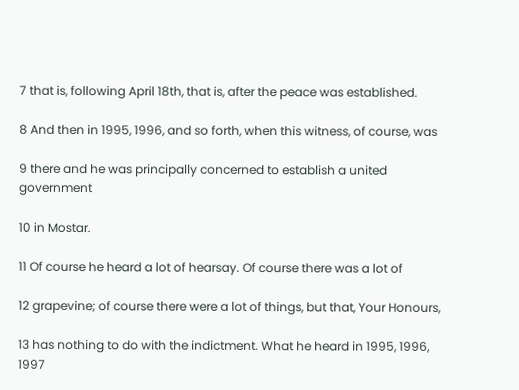7 that is, following April 18th, that is, after the peace was established.

8 And then in 1995, 1996, and so forth, when this witness, of course, was

9 there and he was principally concerned to establish a united government

10 in Mostar.

11 Of course he heard a lot of hearsay. Of course there was a lot of

12 grapevine; of course there were a lot of things, but that, Your Honours,

13 has nothing to do with the indictment. What he heard in 1995, 1996, 1997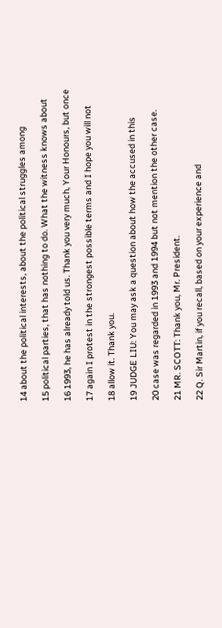14 about the political interests, about the political struggles among

15 political parties, that has nothing to do. What the witness knows about

16 1993, he has already told us. Thank you very much, Your Honours, but once

17 again I protest in the strongest possible terms and I hope you will not

18 allow it. Thank you.

19 JUDGE LIU: You may ask a question about how the accused in this

20 case was regarded in 1993 and 1994 but not mention the other case.

21 MR. SCOTT: Thank you, Mr. President.

22 Q. Sir Martin, if you recall, based on your experience and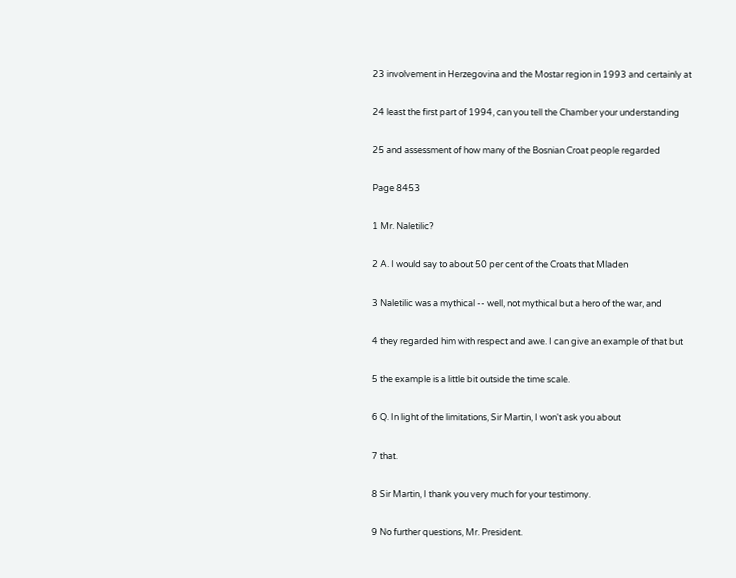23 involvement in Herzegovina and the Mostar region in 1993 and certainly at

24 least the first part of 1994, can you tell the Chamber your understanding

25 and assessment of how many of the Bosnian Croat people regarded

Page 8453

1 Mr. Naletilic?

2 A. I would say to about 50 per cent of the Croats that Mladen

3 Naletilic was a mythical -- well, not mythical but a hero of the war, and

4 they regarded him with respect and awe. I can give an example of that but

5 the example is a little bit outside the time scale.

6 Q. In light of the limitations, Sir Martin, I won't ask you about

7 that.

8 Sir Martin, I thank you very much for your testimony.

9 No further questions, Mr. President.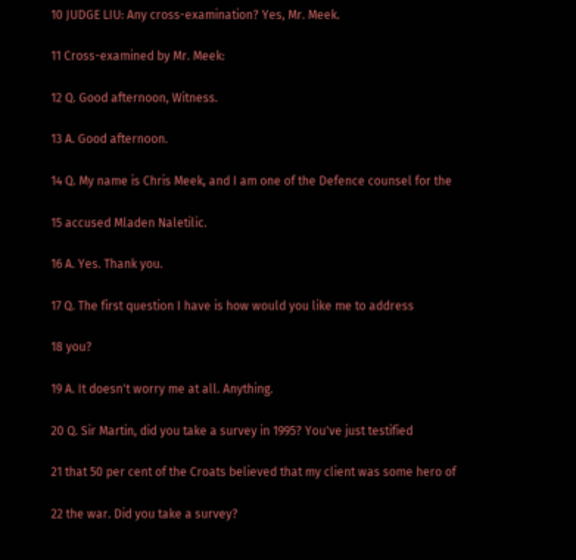10 JUDGE LIU: Any cross-examination? Yes, Mr. Meek.

11 Cross-examined by Mr. Meek:

12 Q. Good afternoon, Witness.

13 A. Good afternoon.

14 Q. My name is Chris Meek, and I am one of the Defence counsel for the

15 accused Mladen Naletilic.

16 A. Yes. Thank you.

17 Q. The first question I have is how would you like me to address

18 you?

19 A. It doesn't worry me at all. Anything.

20 Q. Sir Martin, did you take a survey in 1995? You've just testified

21 that 50 per cent of the Croats believed that my client was some hero of

22 the war. Did you take a survey?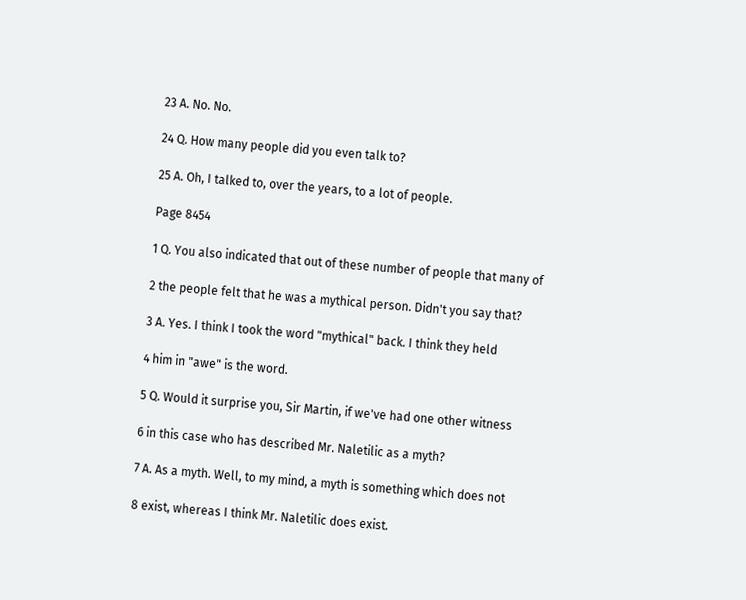23 A. No. No.

24 Q. How many people did you even talk to?

25 A. Oh, I talked to, over the years, to a lot of people.

Page 8454

1 Q. You also indicated that out of these number of people that many of

2 the people felt that he was a mythical person. Didn't you say that?

3 A. Yes. I think I took the word "mythical" back. I think they held

4 him in "awe" is the word.

5 Q. Would it surprise you, Sir Martin, if we've had one other witness

6 in this case who has described Mr. Naletilic as a myth?

7 A. As a myth. Well, to my mind, a myth is something which does not

8 exist, whereas I think Mr. Naletilic does exist.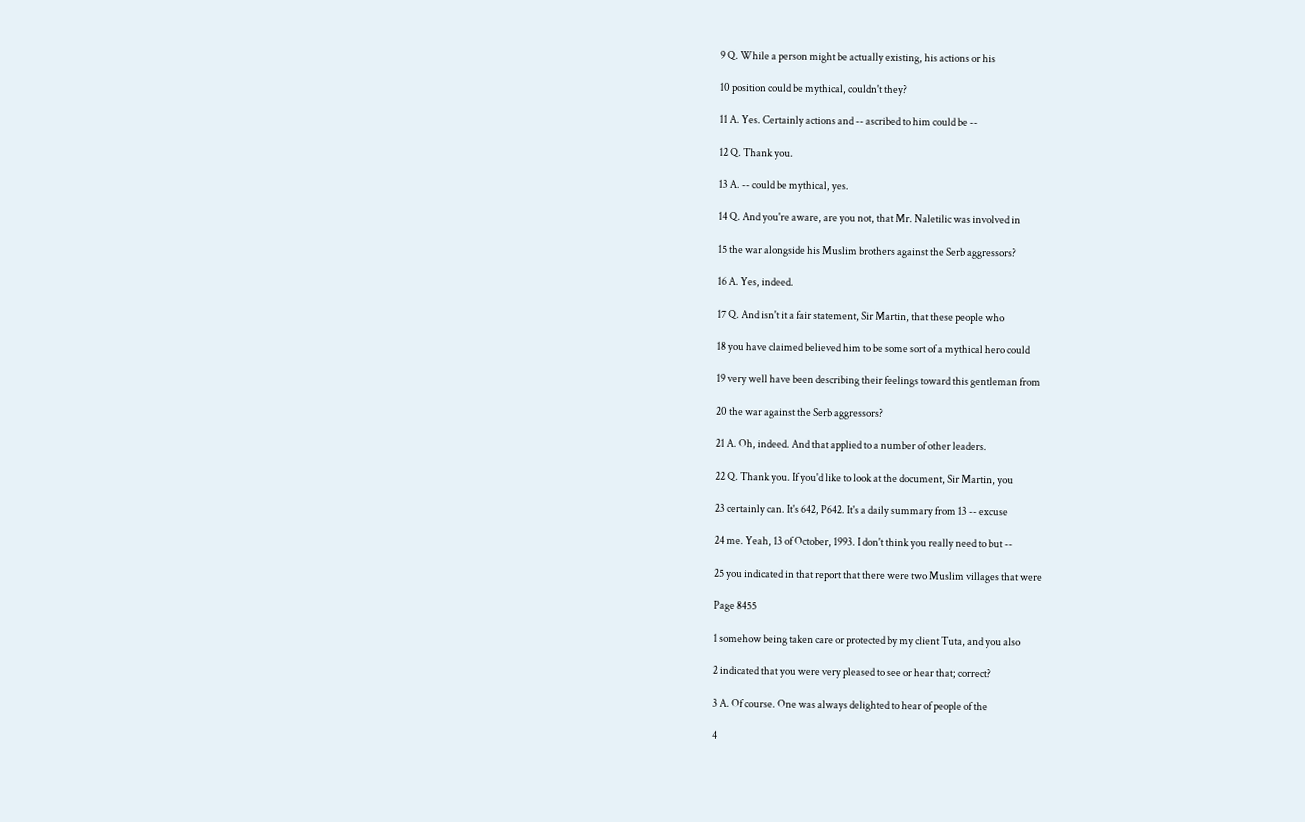9 Q. While a person might be actually existing, his actions or his

10 position could be mythical, couldn't they?

11 A. Yes. Certainly actions and -- ascribed to him could be --

12 Q. Thank you.

13 A. -- could be mythical, yes.

14 Q. And you're aware, are you not, that Mr. Naletilic was involved in

15 the war alongside his Muslim brothers against the Serb aggressors?

16 A. Yes, indeed.

17 Q. And isn't it a fair statement, Sir Martin, that these people who

18 you have claimed believed him to be some sort of a mythical hero could

19 very well have been describing their feelings toward this gentleman from

20 the war against the Serb aggressors?

21 A. Oh, indeed. And that applied to a number of other leaders.

22 Q. Thank you. If you'd like to look at the document, Sir Martin, you

23 certainly can. It's 642, P642. It's a daily summary from 13 -- excuse

24 me. Yeah, 13 of October, 1993. I don't think you really need to but --

25 you indicated in that report that there were two Muslim villages that were

Page 8455

1 somehow being taken care or protected by my client Tuta, and you also

2 indicated that you were very pleased to see or hear that; correct?

3 A. Of course. One was always delighted to hear of people of the

4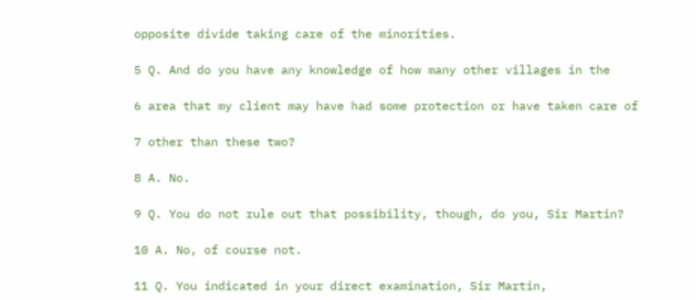opposite divide taking care of the minorities.

5 Q. And do you have any knowledge of how many other villages in the

6 area that my client may have had some protection or have taken care of

7 other than these two?

8 A. No.

9 Q. You do not rule out that possibility, though, do you, Sir Martin?

10 A. No, of course not.

11 Q. You indicated in your direct examination, Sir Martin,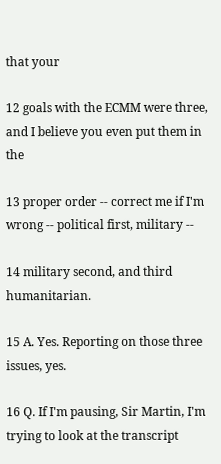that your

12 goals with the ECMM were three, and I believe you even put them in the

13 proper order -- correct me if I'm wrong -- political first, military --

14 military second, and third humanitarian.

15 A. Yes. Reporting on those three issues, yes.

16 Q. If I'm pausing, Sir Martin, I'm trying to look at the transcript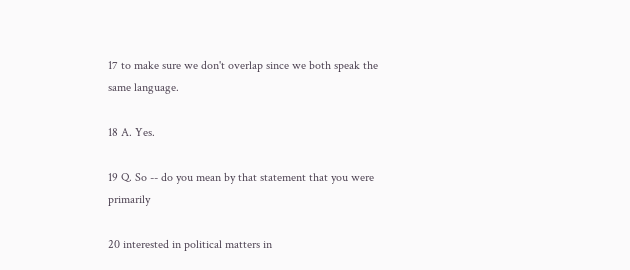17 to make sure we don't overlap since we both speak the same language.

18 A. Yes.

19 Q. So -- do you mean by that statement that you were primarily

20 interested in political matters in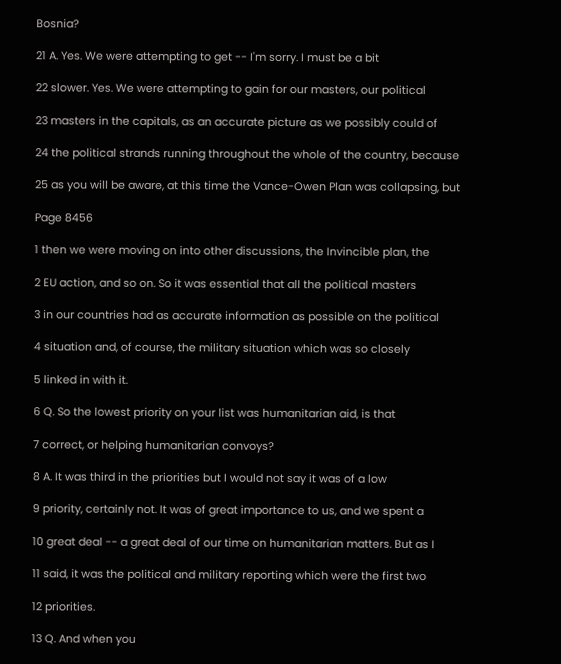Bosnia?

21 A. Yes. We were attempting to get -- I'm sorry. I must be a bit

22 slower. Yes. We were attempting to gain for our masters, our political

23 masters in the capitals, as an accurate picture as we possibly could of

24 the political strands running throughout the whole of the country, because

25 as you will be aware, at this time the Vance-Owen Plan was collapsing, but

Page 8456

1 then we were moving on into other discussions, the Invincible plan, the

2 EU action, and so on. So it was essential that all the political masters

3 in our countries had as accurate information as possible on the political

4 situation and, of course, the military situation which was so closely

5 linked in with it.

6 Q. So the lowest priority on your list was humanitarian aid, is that

7 correct, or helping humanitarian convoys?

8 A. It was third in the priorities but I would not say it was of a low

9 priority, certainly not. It was of great importance to us, and we spent a

10 great deal -- a great deal of our time on humanitarian matters. But as I

11 said, it was the political and military reporting which were the first two

12 priorities.

13 Q. And when you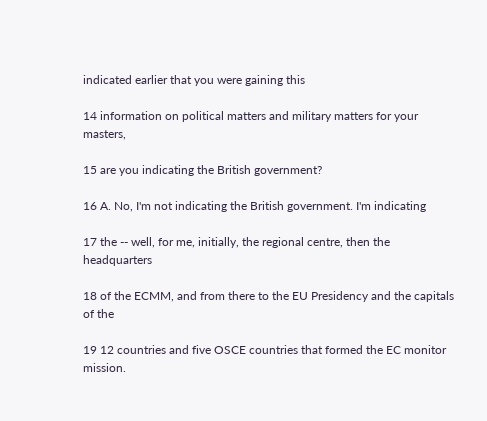indicated earlier that you were gaining this

14 information on political matters and military matters for your masters,

15 are you indicating the British government?

16 A. No, I'm not indicating the British government. I'm indicating

17 the -- well, for me, initially, the regional centre, then the headquarters

18 of the ECMM, and from there to the EU Presidency and the capitals of the

19 12 countries and five OSCE countries that formed the EC monitor mission.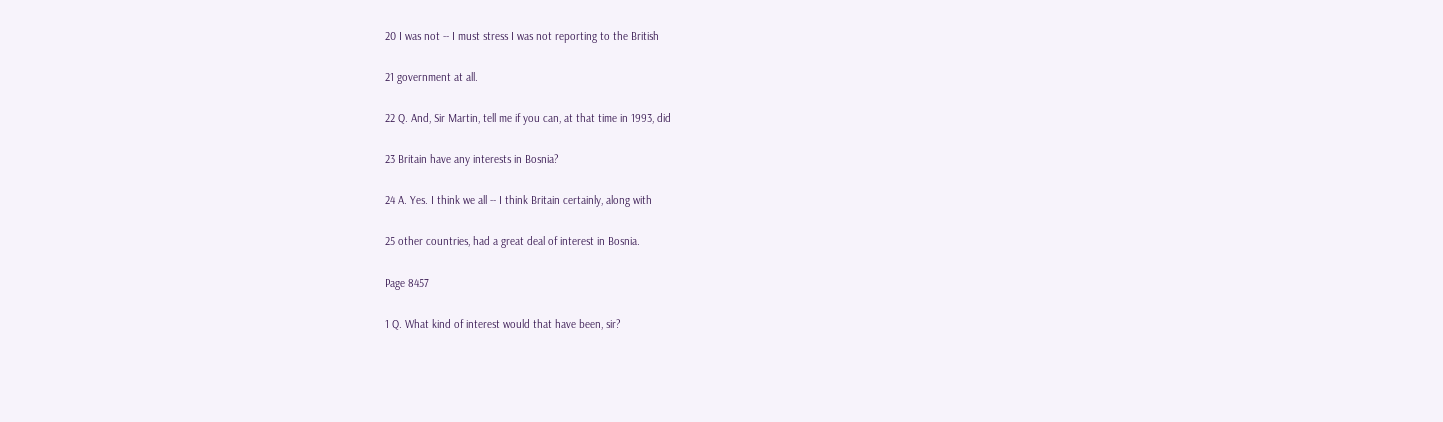20 I was not -- I must stress I was not reporting to the British

21 government at all.

22 Q. And, Sir Martin, tell me if you can, at that time in 1993, did

23 Britain have any interests in Bosnia?

24 A. Yes. I think we all -- I think Britain certainly, along with

25 other countries, had a great deal of interest in Bosnia.

Page 8457

1 Q. What kind of interest would that have been, sir?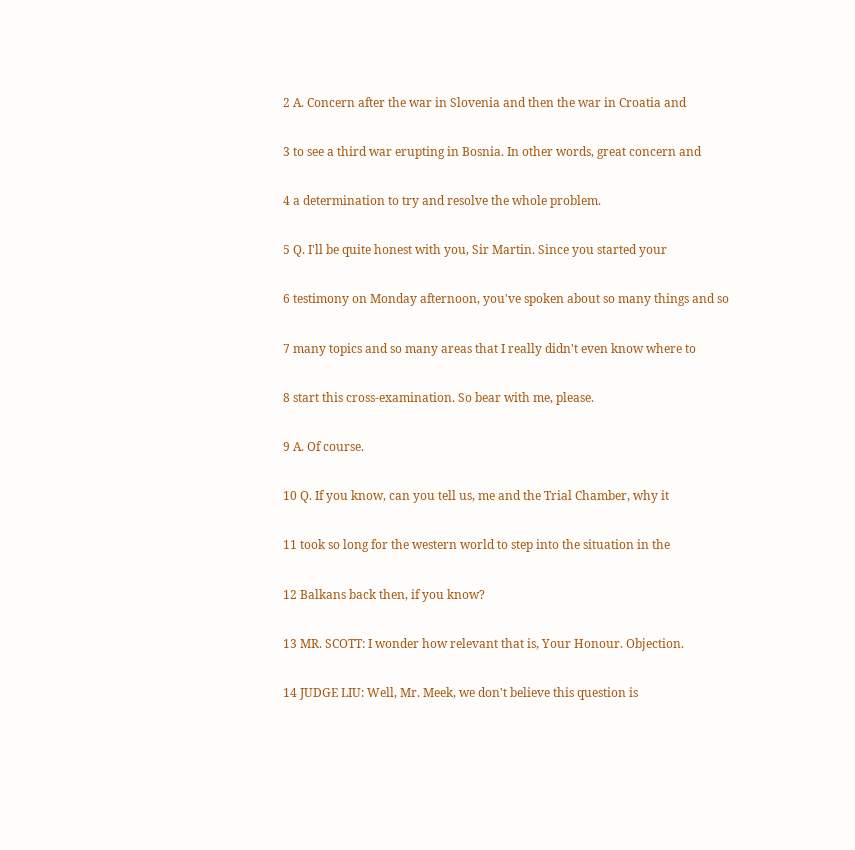2 A. Concern after the war in Slovenia and then the war in Croatia and

3 to see a third war erupting in Bosnia. In other words, great concern and

4 a determination to try and resolve the whole problem.

5 Q. I'll be quite honest with you, Sir Martin. Since you started your

6 testimony on Monday afternoon, you've spoken about so many things and so

7 many topics and so many areas that I really didn't even know where to

8 start this cross-examination. So bear with me, please.

9 A. Of course.

10 Q. If you know, can you tell us, me and the Trial Chamber, why it

11 took so long for the western world to step into the situation in the

12 Balkans back then, if you know?

13 MR. SCOTT: I wonder how relevant that is, Your Honour. Objection.

14 JUDGE LIU: Well, Mr. Meek, we don't believe this question is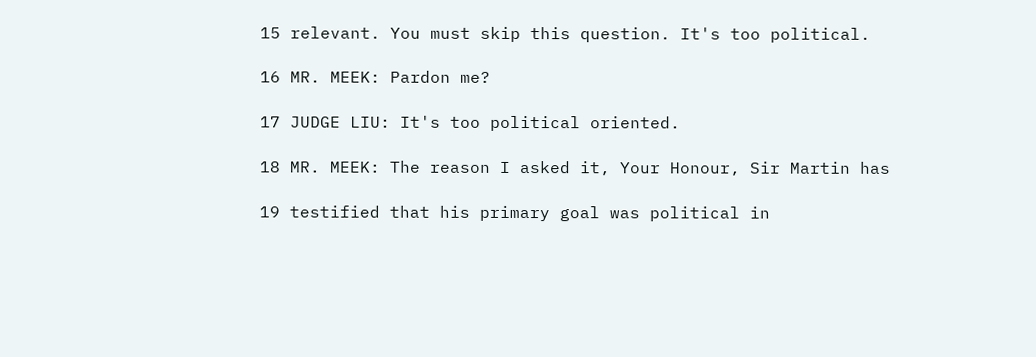15 relevant. You must skip this question. It's too political.

16 MR. MEEK: Pardon me?

17 JUDGE LIU: It's too political oriented.

18 MR. MEEK: The reason I asked it, Your Honour, Sir Martin has

19 testified that his primary goal was political in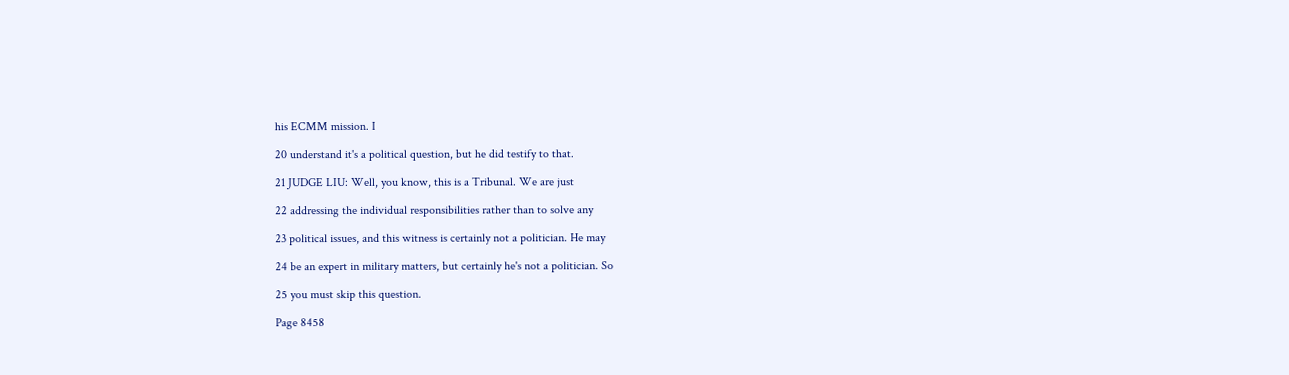his ECMM mission. I

20 understand it's a political question, but he did testify to that.

21 JUDGE LIU: Well, you know, this is a Tribunal. We are just

22 addressing the individual responsibilities rather than to solve any

23 political issues, and this witness is certainly not a politician. He may

24 be an expert in military matters, but certainly he's not a politician. So

25 you must skip this question.

Page 8458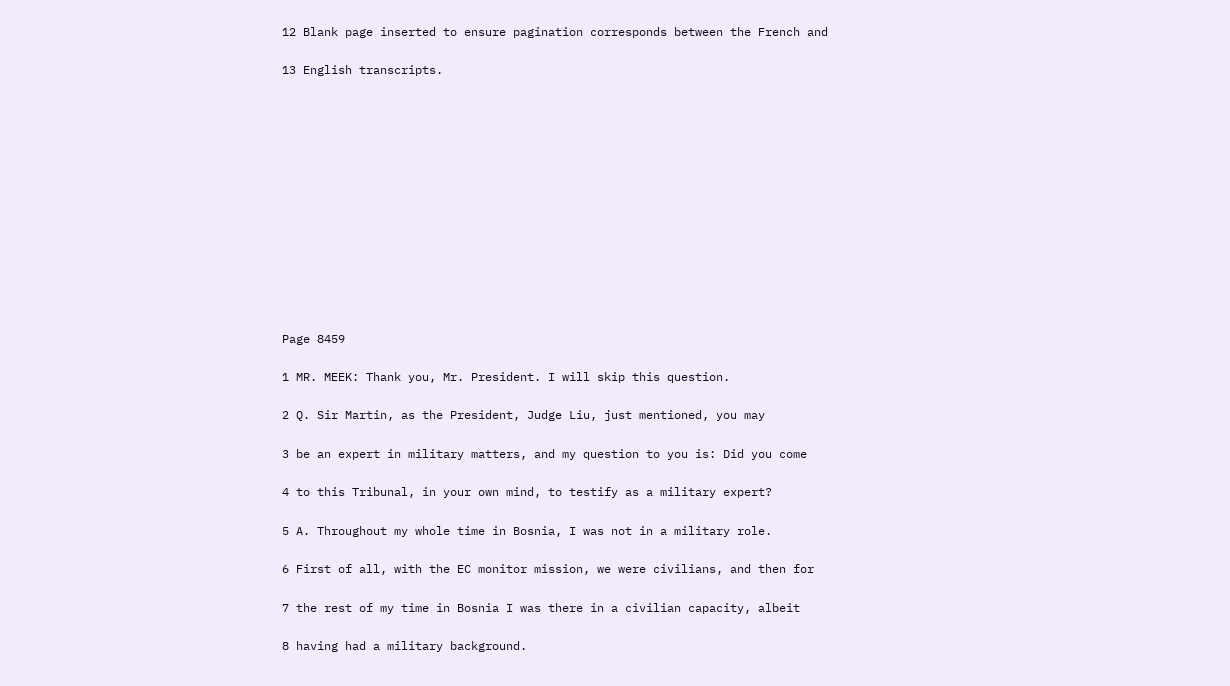12 Blank page inserted to ensure pagination corresponds between the French and

13 English transcripts.













Page 8459

1 MR. MEEK: Thank you, Mr. President. I will skip this question.

2 Q. Sir Martin, as the President, Judge Liu, just mentioned, you may

3 be an expert in military matters, and my question to you is: Did you come

4 to this Tribunal, in your own mind, to testify as a military expert?

5 A. Throughout my whole time in Bosnia, I was not in a military role.

6 First of all, with the EC monitor mission, we were civilians, and then for

7 the rest of my time in Bosnia I was there in a civilian capacity, albeit

8 having had a military background.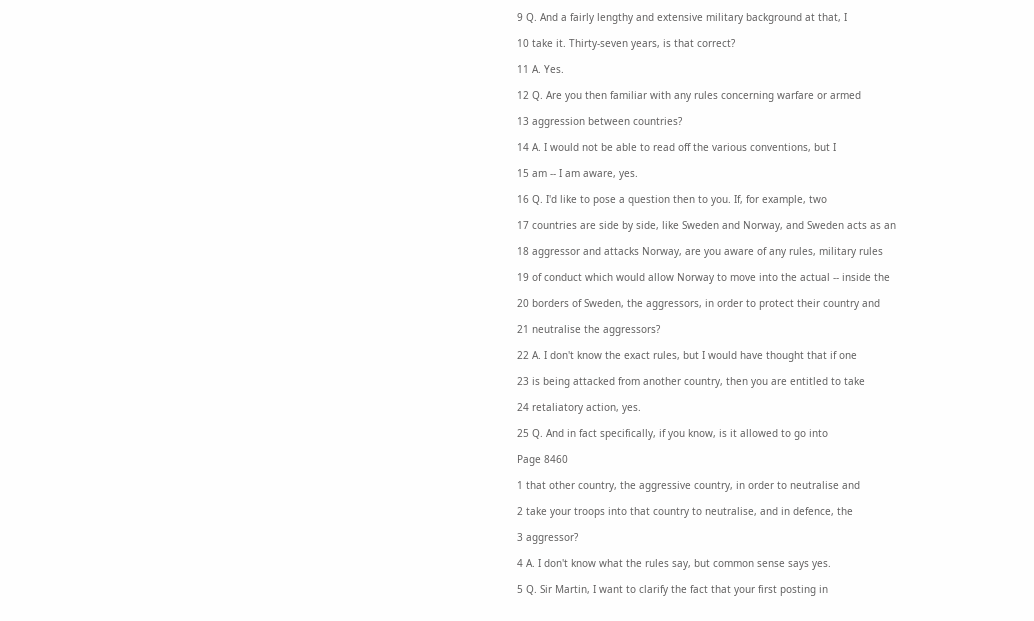9 Q. And a fairly lengthy and extensive military background at that, I

10 take it. Thirty-seven years, is that correct?

11 A. Yes.

12 Q. Are you then familiar with any rules concerning warfare or armed

13 aggression between countries?

14 A. I would not be able to read off the various conventions, but I

15 am -- I am aware, yes.

16 Q. I'd like to pose a question then to you. If, for example, two

17 countries are side by side, like Sweden and Norway, and Sweden acts as an

18 aggressor and attacks Norway, are you aware of any rules, military rules

19 of conduct which would allow Norway to move into the actual -- inside the

20 borders of Sweden, the aggressors, in order to protect their country and

21 neutralise the aggressors?

22 A. I don't know the exact rules, but I would have thought that if one

23 is being attacked from another country, then you are entitled to take

24 retaliatory action, yes.

25 Q. And in fact specifically, if you know, is it allowed to go into

Page 8460

1 that other country, the aggressive country, in order to neutralise and

2 take your troops into that country to neutralise, and in defence, the

3 aggressor?

4 A. I don't know what the rules say, but common sense says yes.

5 Q. Sir Martin, I want to clarify the fact that your first posting in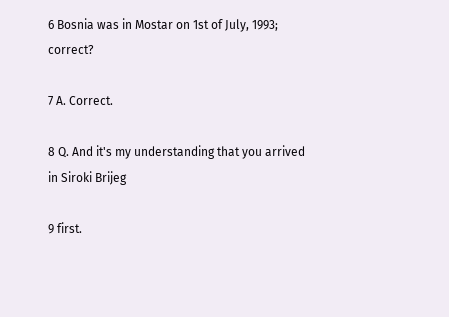6 Bosnia was in Mostar on 1st of July, 1993; correct?

7 A. Correct.

8 Q. And it's my understanding that you arrived in Siroki Brijeg

9 first.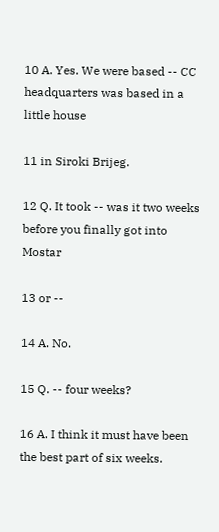10 A. Yes. We were based -- CC headquarters was based in a little house

11 in Siroki Brijeg.

12 Q. It took -- was it two weeks before you finally got into Mostar

13 or --

14 A. No.

15 Q. -- four weeks?

16 A. I think it must have been the best part of six weeks.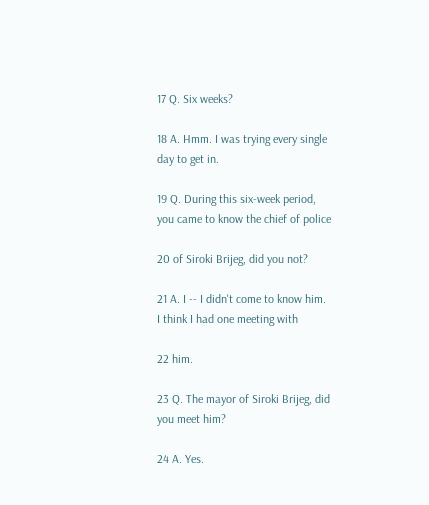17 Q. Six weeks?

18 A. Hmm. I was trying every single day to get in.

19 Q. During this six-week period, you came to know the chief of police

20 of Siroki Brijeg, did you not?

21 A. I -- I didn't come to know him. I think I had one meeting with

22 him.

23 Q. The mayor of Siroki Brijeg, did you meet him?

24 A. Yes.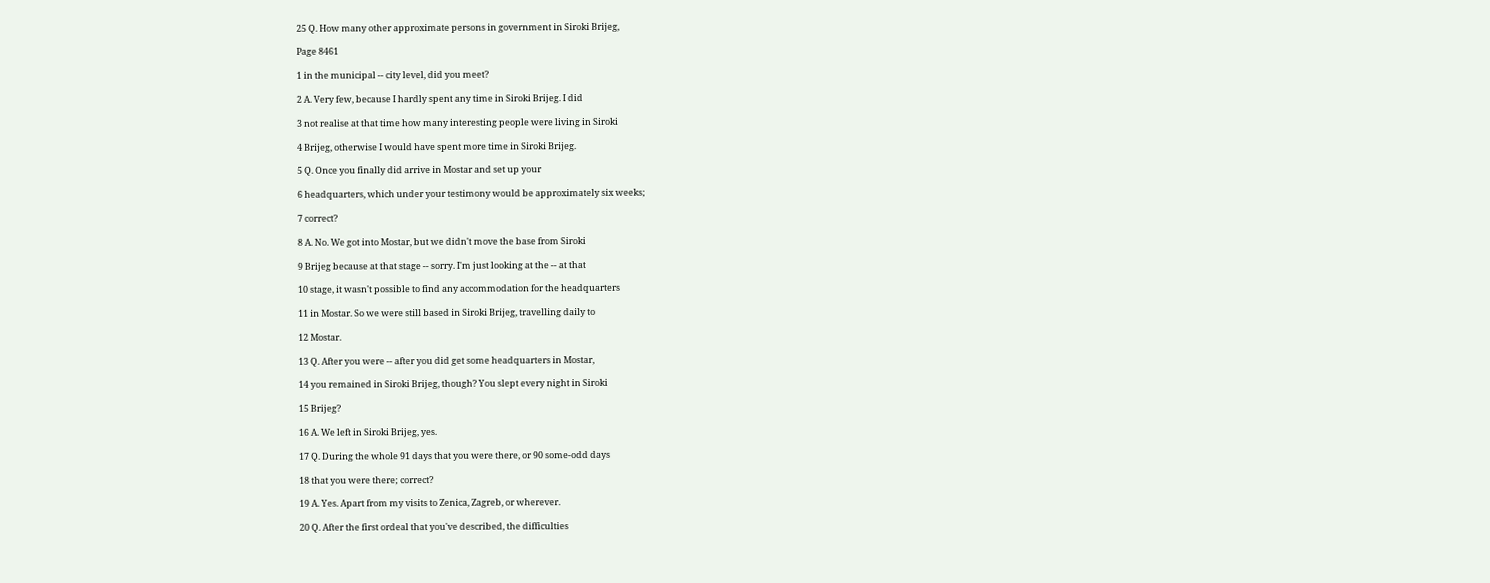25 Q. How many other approximate persons in government in Siroki Brijeg,

Page 8461

1 in the municipal -- city level, did you meet?

2 A. Very few, because I hardly spent any time in Siroki Brijeg. I did

3 not realise at that time how many interesting people were living in Siroki

4 Brijeg, otherwise I would have spent more time in Siroki Brijeg.

5 Q. Once you finally did arrive in Mostar and set up your

6 headquarters, which under your testimony would be approximately six weeks;

7 correct?

8 A. No. We got into Mostar, but we didn't move the base from Siroki

9 Brijeg because at that stage -- sorry. I'm just looking at the -- at that

10 stage, it wasn't possible to find any accommodation for the headquarters

11 in Mostar. So we were still based in Siroki Brijeg, travelling daily to

12 Mostar.

13 Q. After you were -- after you did get some headquarters in Mostar,

14 you remained in Siroki Brijeg, though? You slept every night in Siroki

15 Brijeg?

16 A. We left in Siroki Brijeg, yes.

17 Q. During the whole 91 days that you were there, or 90 some-odd days

18 that you were there; correct?

19 A. Yes. Apart from my visits to Zenica, Zagreb, or wherever.

20 Q. After the first ordeal that you've described, the difficulties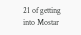21 of getting into Mostar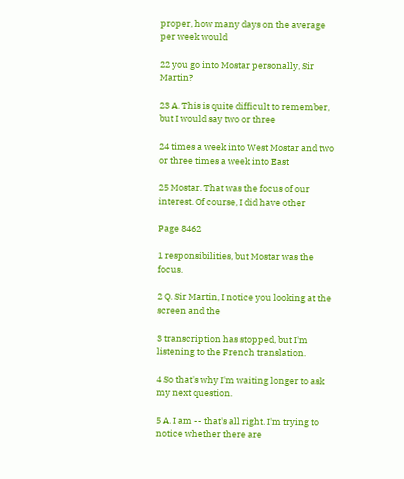proper, how many days on the average per week would

22 you go into Mostar personally, Sir Martin?

23 A. This is quite difficult to remember, but I would say two or three

24 times a week into West Mostar and two or three times a week into East

25 Mostar. That was the focus of our interest. Of course, I did have other

Page 8462

1 responsibilities, but Mostar was the focus.

2 Q. Sir Martin, I notice you looking at the screen and the

3 transcription has stopped, but I'm listening to the French translation.

4 So that's why I'm waiting longer to ask my next question.

5 A. I am -- that's all right. I'm trying to notice whether there are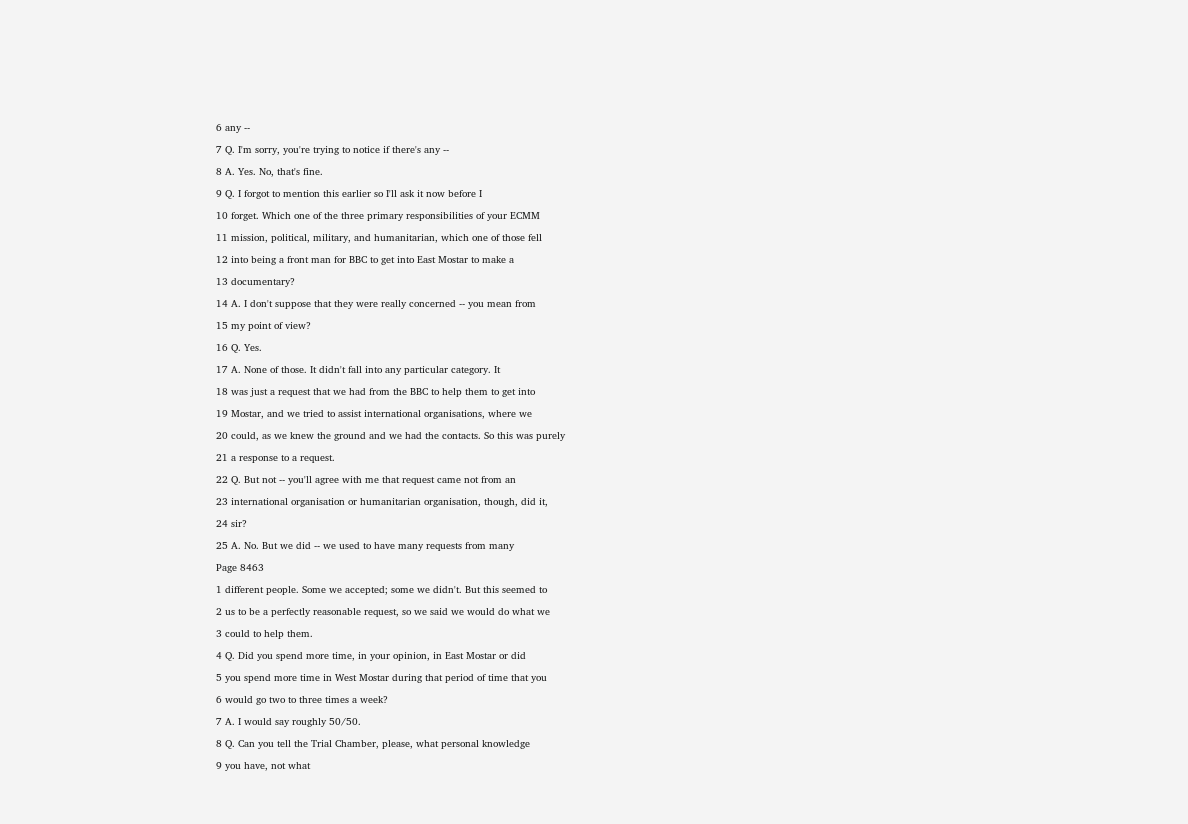6 any --

7 Q. I'm sorry, you're trying to notice if there's any --

8 A. Yes. No, that's fine.

9 Q. I forgot to mention this earlier so I'll ask it now before I

10 forget. Which one of the three primary responsibilities of your ECMM

11 mission, political, military, and humanitarian, which one of those fell

12 into being a front man for BBC to get into East Mostar to make a

13 documentary?

14 A. I don't suppose that they were really concerned -- you mean from

15 my point of view?

16 Q. Yes.

17 A. None of those. It didn't fall into any particular category. It

18 was just a request that we had from the BBC to help them to get into

19 Mostar, and we tried to assist international organisations, where we

20 could, as we knew the ground and we had the contacts. So this was purely

21 a response to a request.

22 Q. But not -- you'll agree with me that request came not from an

23 international organisation or humanitarian organisation, though, did it,

24 sir?

25 A. No. But we did -- we used to have many requests from many

Page 8463

1 different people. Some we accepted; some we didn't. But this seemed to

2 us to be a perfectly reasonable request, so we said we would do what we

3 could to help them.

4 Q. Did you spend more time, in your opinion, in East Mostar or did

5 you spend more time in West Mostar during that period of time that you

6 would go two to three times a week?

7 A. I would say roughly 50/50.

8 Q. Can you tell the Trial Chamber, please, what personal knowledge

9 you have, not what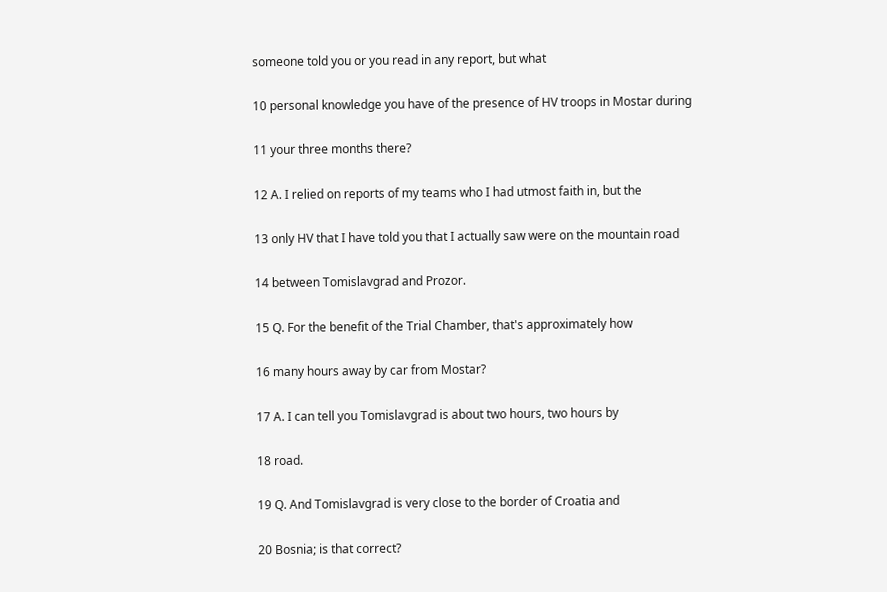someone told you or you read in any report, but what

10 personal knowledge you have of the presence of HV troops in Mostar during

11 your three months there?

12 A. I relied on reports of my teams who I had utmost faith in, but the

13 only HV that I have told you that I actually saw were on the mountain road

14 between Tomislavgrad and Prozor.

15 Q. For the benefit of the Trial Chamber, that's approximately how

16 many hours away by car from Mostar?

17 A. I can tell you Tomislavgrad is about two hours, two hours by

18 road.

19 Q. And Tomislavgrad is very close to the border of Croatia and

20 Bosnia; is that correct?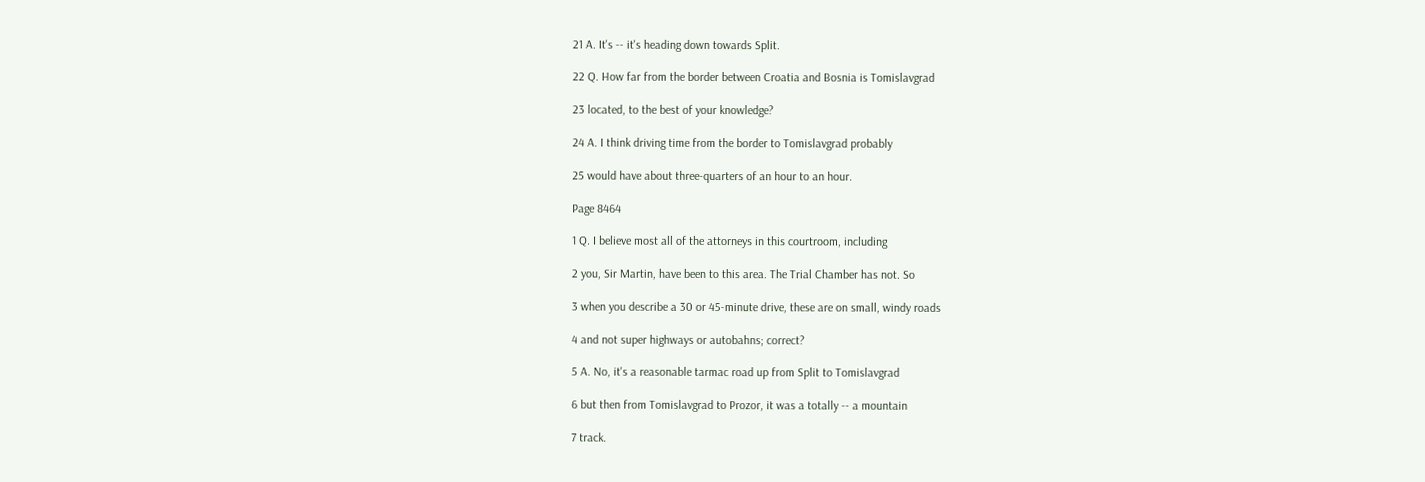21 A. It's -- it's heading down towards Split.

22 Q. How far from the border between Croatia and Bosnia is Tomislavgrad

23 located, to the best of your knowledge?

24 A. I think driving time from the border to Tomislavgrad probably

25 would have about three-quarters of an hour to an hour.

Page 8464

1 Q. I believe most all of the attorneys in this courtroom, including

2 you, Sir Martin, have been to this area. The Trial Chamber has not. So

3 when you describe a 30 or 45-minute drive, these are on small, windy roads

4 and not super highways or autobahns; correct?

5 A. No, it's a reasonable tarmac road up from Split to Tomislavgrad

6 but then from Tomislavgrad to Prozor, it was a totally -- a mountain

7 track.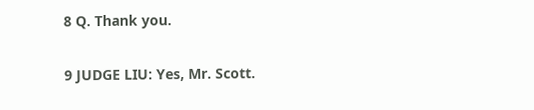8 Q. Thank you.

9 JUDGE LIU: Yes, Mr. Scott.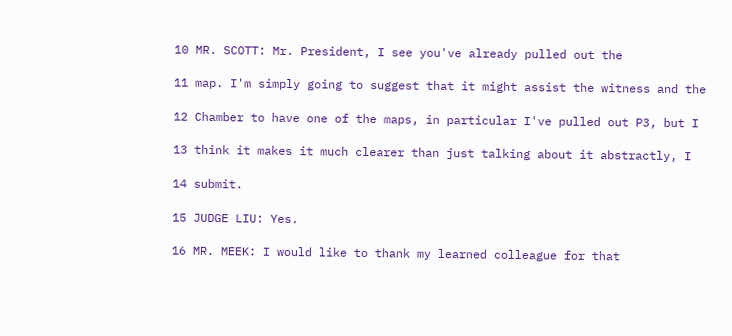10 MR. SCOTT: Mr. President, I see you've already pulled out the

11 map. I'm simply going to suggest that it might assist the witness and the

12 Chamber to have one of the maps, in particular I've pulled out P3, but I

13 think it makes it much clearer than just talking about it abstractly, I

14 submit.

15 JUDGE LIU: Yes.

16 MR. MEEK: I would like to thank my learned colleague for that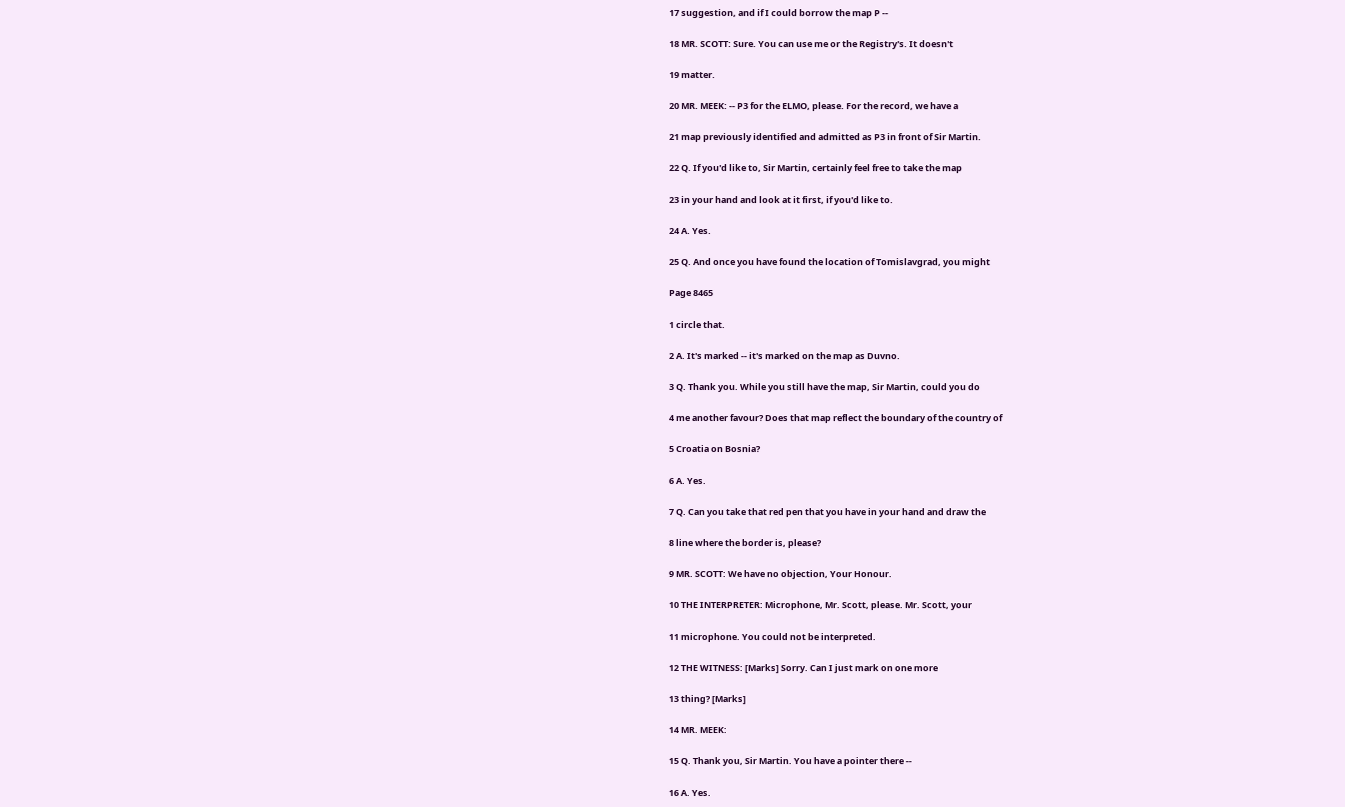17 suggestion, and if I could borrow the map P --

18 MR. SCOTT: Sure. You can use me or the Registry's. It doesn't

19 matter.

20 MR. MEEK: -- P3 for the ELMO, please. For the record, we have a

21 map previously identified and admitted as P3 in front of Sir Martin.

22 Q. If you'd like to, Sir Martin, certainly feel free to take the map

23 in your hand and look at it first, if you'd like to.

24 A. Yes.

25 Q. And once you have found the location of Tomislavgrad, you might

Page 8465

1 circle that.

2 A. It's marked -- it's marked on the map as Duvno.

3 Q. Thank you. While you still have the map, Sir Martin, could you do

4 me another favour? Does that map reflect the boundary of the country of

5 Croatia on Bosnia?

6 A. Yes.

7 Q. Can you take that red pen that you have in your hand and draw the

8 line where the border is, please?

9 MR. SCOTT: We have no objection, Your Honour.

10 THE INTERPRETER: Microphone, Mr. Scott, please. Mr. Scott, your

11 microphone. You could not be interpreted.

12 THE WITNESS: [Marks] Sorry. Can I just mark on one more

13 thing? [Marks]

14 MR. MEEK:

15 Q. Thank you, Sir Martin. You have a pointer there --

16 A. Yes.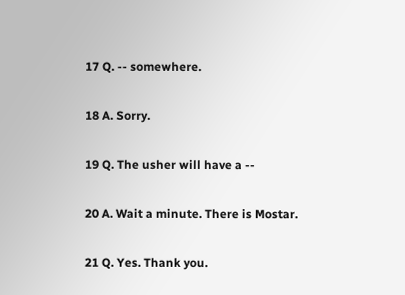17 Q. -- somewhere.

18 A. Sorry.

19 Q. The usher will have a --

20 A. Wait a minute. There is Mostar.

21 Q. Yes. Thank you.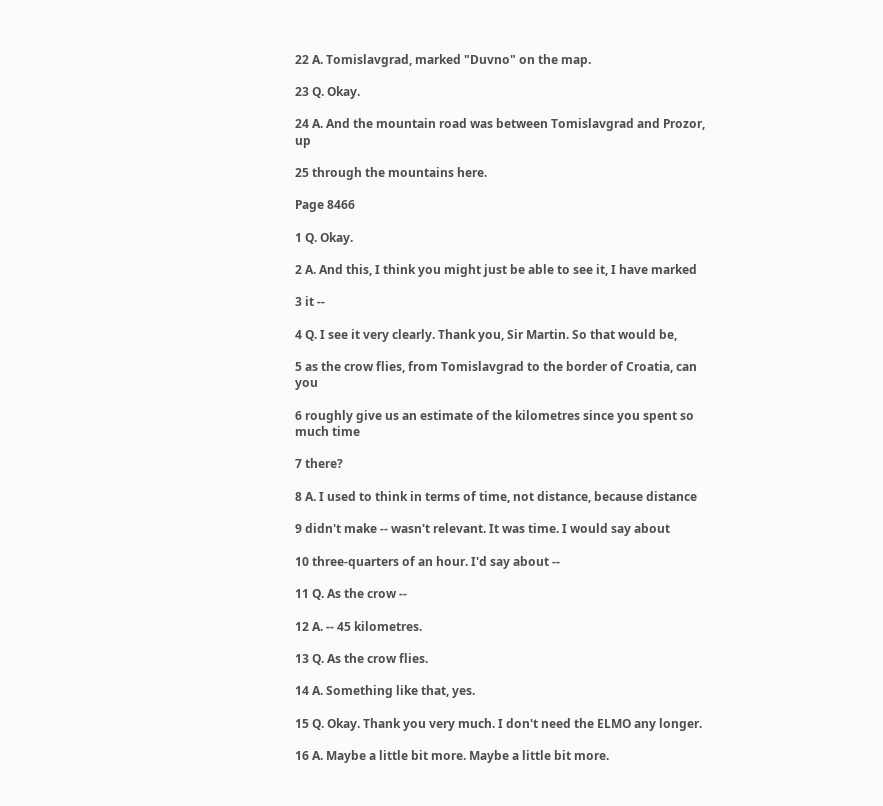22 A. Tomislavgrad, marked "Duvno" on the map.

23 Q. Okay.

24 A. And the mountain road was between Tomislavgrad and Prozor, up

25 through the mountains here.

Page 8466

1 Q. Okay.

2 A. And this, I think you might just be able to see it, I have marked

3 it --

4 Q. I see it very clearly. Thank you, Sir Martin. So that would be,

5 as the crow flies, from Tomislavgrad to the border of Croatia, can you

6 roughly give us an estimate of the kilometres since you spent so much time

7 there?

8 A. I used to think in terms of time, not distance, because distance

9 didn't make -- wasn't relevant. It was time. I would say about

10 three-quarters of an hour. I'd say about --

11 Q. As the crow --

12 A. -- 45 kilometres.

13 Q. As the crow flies.

14 A. Something like that, yes.

15 Q. Okay. Thank you very much. I don't need the ELMO any longer.

16 A. Maybe a little bit more. Maybe a little bit more.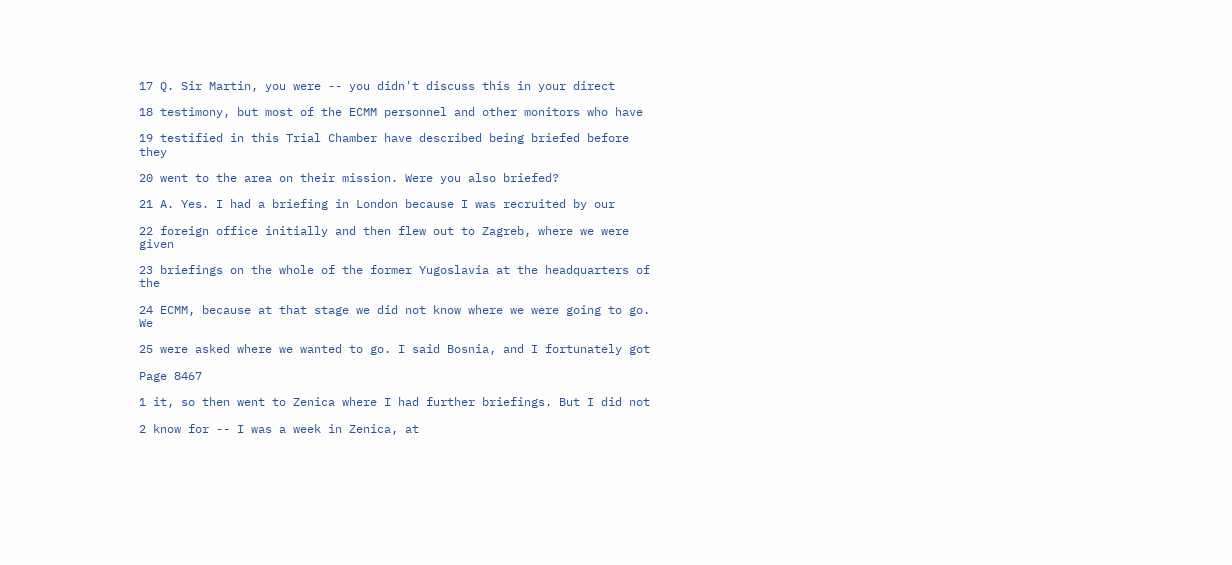17 Q. Sir Martin, you were -- you didn't discuss this in your direct

18 testimony, but most of the ECMM personnel and other monitors who have

19 testified in this Trial Chamber have described being briefed before they

20 went to the area on their mission. Were you also briefed?

21 A. Yes. I had a briefing in London because I was recruited by our

22 foreign office initially and then flew out to Zagreb, where we were given

23 briefings on the whole of the former Yugoslavia at the headquarters of the

24 ECMM, because at that stage we did not know where we were going to go. We

25 were asked where we wanted to go. I said Bosnia, and I fortunately got

Page 8467

1 it, so then went to Zenica where I had further briefings. But I did not

2 know for -- I was a week in Zenica, at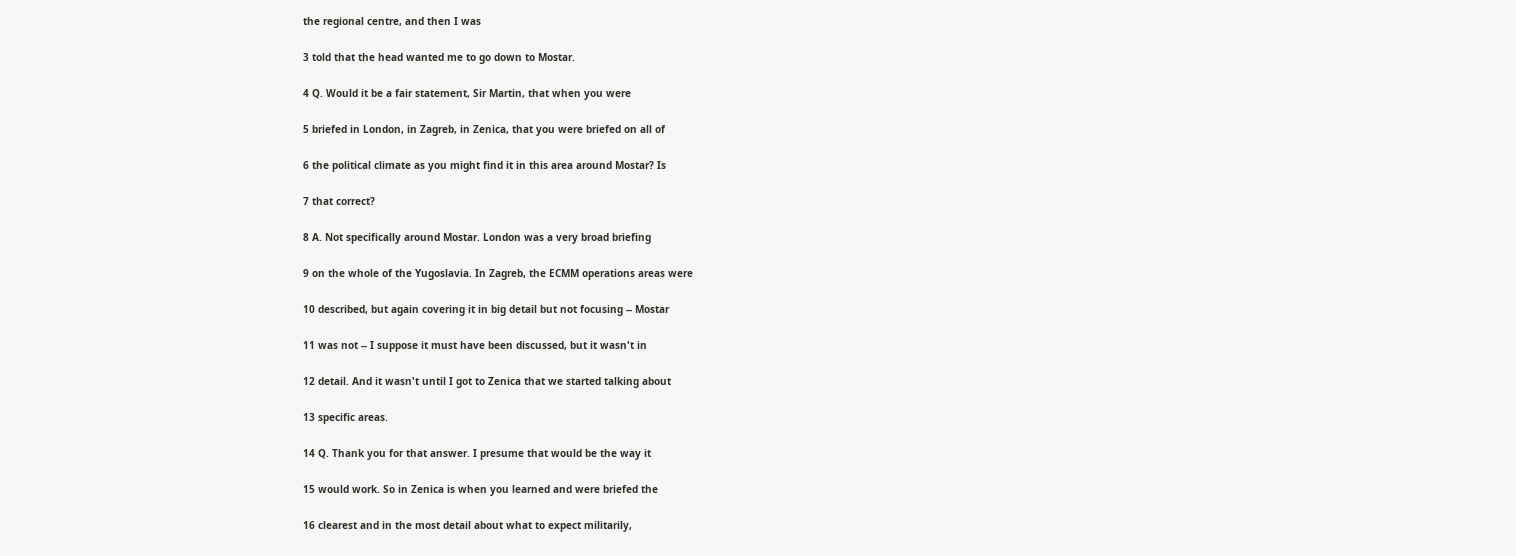the regional centre, and then I was

3 told that the head wanted me to go down to Mostar.

4 Q. Would it be a fair statement, Sir Martin, that when you were

5 briefed in London, in Zagreb, in Zenica, that you were briefed on all of

6 the political climate as you might find it in this area around Mostar? Is

7 that correct?

8 A. Not specifically around Mostar. London was a very broad briefing

9 on the whole of the Yugoslavia. In Zagreb, the ECMM operations areas were

10 described, but again covering it in big detail but not focusing -- Mostar

11 was not -- I suppose it must have been discussed, but it wasn't in

12 detail. And it wasn't until I got to Zenica that we started talking about

13 specific areas.

14 Q. Thank you for that answer. I presume that would be the way it

15 would work. So in Zenica is when you learned and were briefed the

16 clearest and in the most detail about what to expect militarily,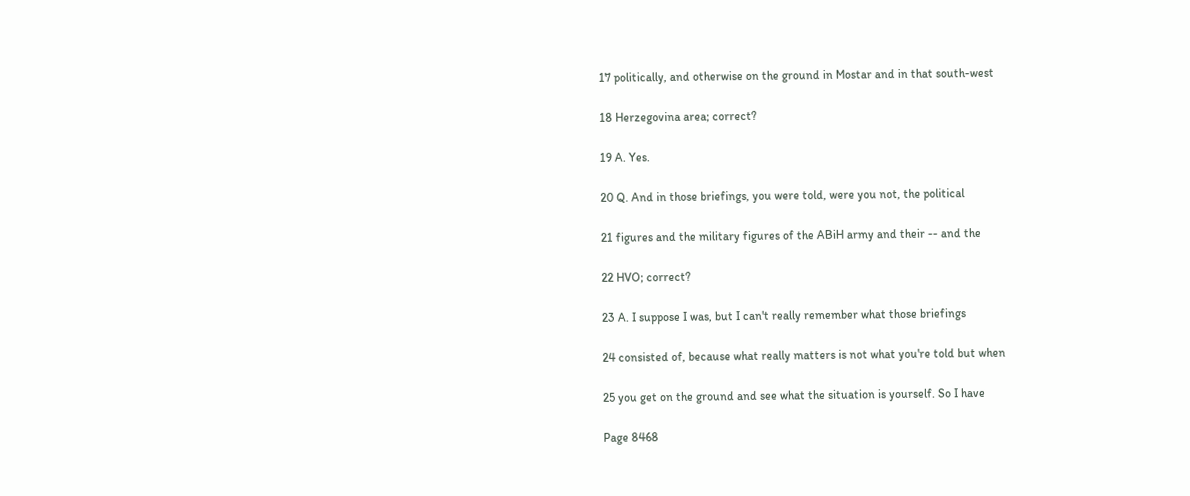17 politically, and otherwise on the ground in Mostar and in that south-west

18 Herzegovina area; correct?

19 A. Yes.

20 Q. And in those briefings, you were told, were you not, the political

21 figures and the military figures of the ABiH army and their -- and the

22 HVO; correct?

23 A. I suppose I was, but I can't really remember what those briefings

24 consisted of, because what really matters is not what you're told but when

25 you get on the ground and see what the situation is yourself. So I have

Page 8468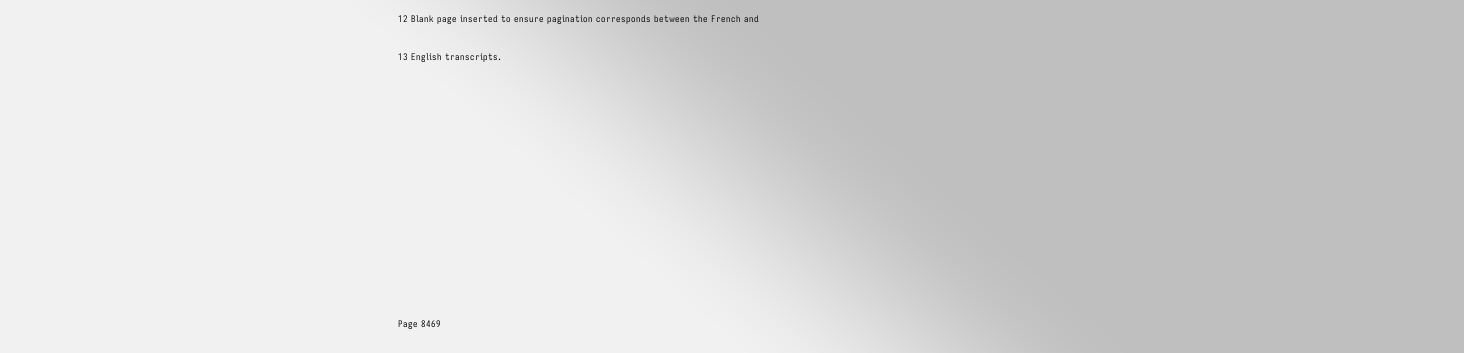12 Blank page inserted to ensure pagination corresponds between the French and

13 English transcripts.













Page 8469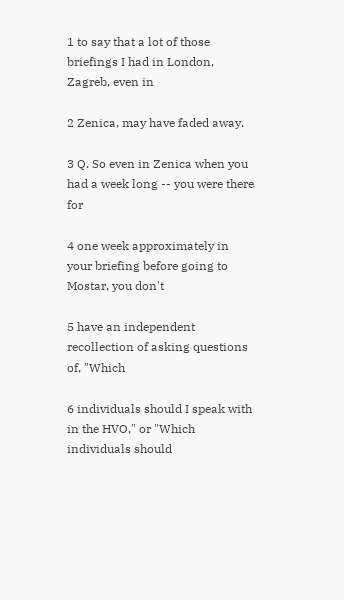1 to say that a lot of those briefings I had in London, Zagreb, even in

2 Zenica, may have faded away.

3 Q. So even in Zenica when you had a week long -- you were there for

4 one week approximately in your briefing before going to Mostar, you don't

5 have an independent recollection of asking questions of, "Which

6 individuals should I speak with in the HVO," or "Which individuals should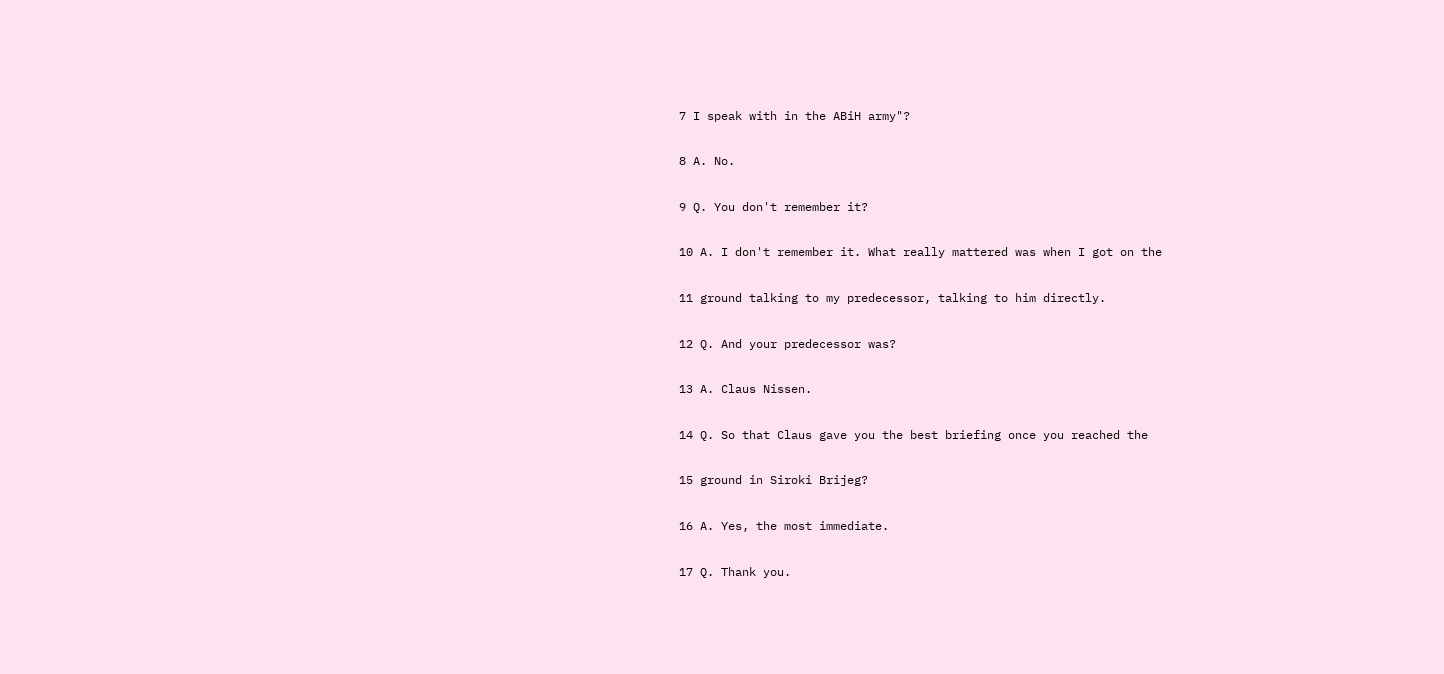7 I speak with in the ABiH army"?

8 A. No.

9 Q. You don't remember it?

10 A. I don't remember it. What really mattered was when I got on the

11 ground talking to my predecessor, talking to him directly.

12 Q. And your predecessor was?

13 A. Claus Nissen.

14 Q. So that Claus gave you the best briefing once you reached the

15 ground in Siroki Brijeg?

16 A. Yes, the most immediate.

17 Q. Thank you.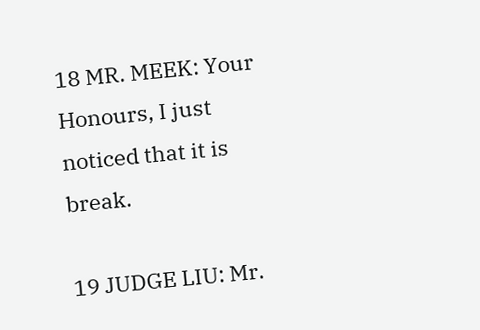18 MR. MEEK: Your Honours, I just noticed that it is break.

19 JUDGE LIU: Mr.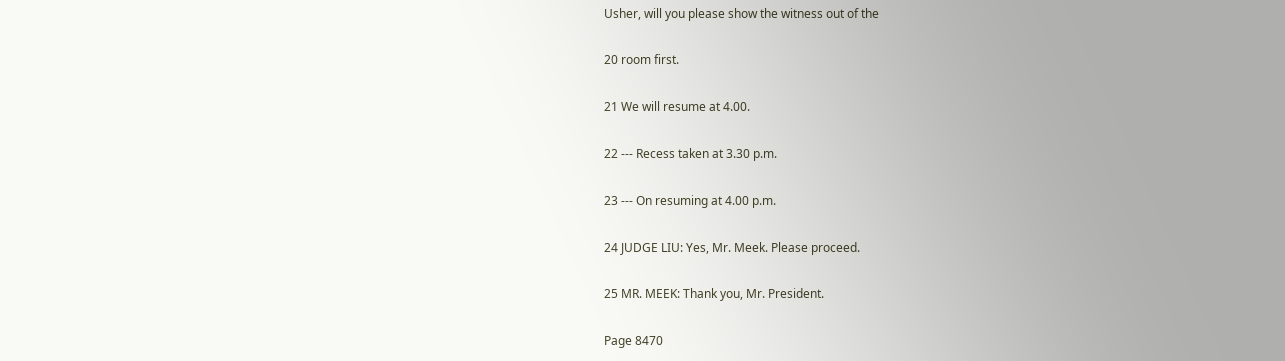Usher, will you please show the witness out of the

20 room first.

21 We will resume at 4.00.

22 --- Recess taken at 3.30 p.m.

23 --- On resuming at 4.00 p.m.

24 JUDGE LIU: Yes, Mr. Meek. Please proceed.

25 MR. MEEK: Thank you, Mr. President.

Page 8470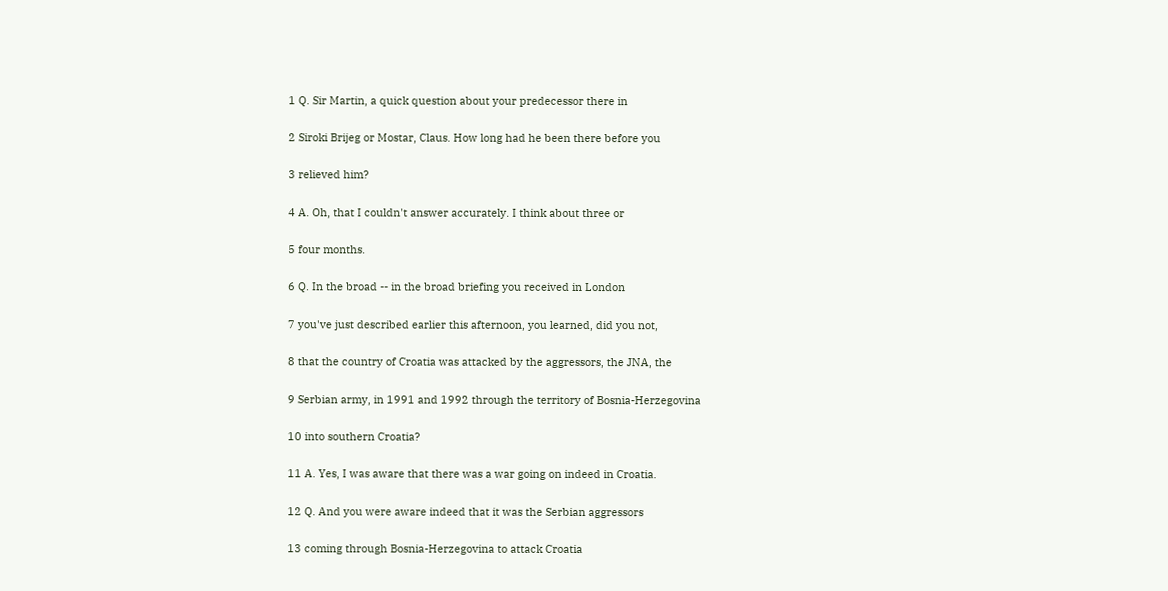1 Q. Sir Martin, a quick question about your predecessor there in

2 Siroki Brijeg or Mostar, Claus. How long had he been there before you

3 relieved him?

4 A. Oh, that I couldn't answer accurately. I think about three or

5 four months.

6 Q. In the broad -- in the broad briefing you received in London

7 you've just described earlier this afternoon, you learned, did you not,

8 that the country of Croatia was attacked by the aggressors, the JNA, the

9 Serbian army, in 1991 and 1992 through the territory of Bosnia-Herzegovina

10 into southern Croatia?

11 A. Yes, I was aware that there was a war going on indeed in Croatia.

12 Q. And you were aware indeed that it was the Serbian aggressors

13 coming through Bosnia-Herzegovina to attack Croatia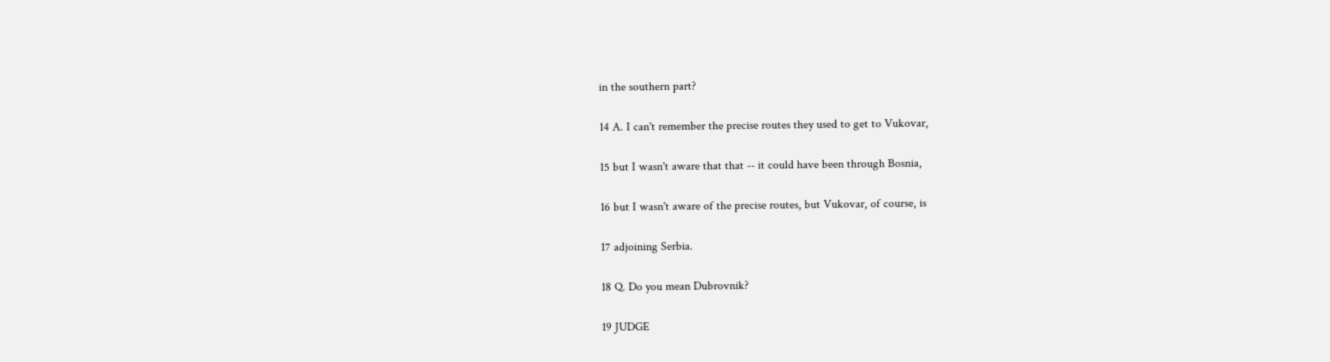in the southern part?

14 A. I can't remember the precise routes they used to get to Vukovar,

15 but I wasn't aware that that -- it could have been through Bosnia,

16 but I wasn't aware of the precise routes, but Vukovar, of course, is

17 adjoining Serbia.

18 Q. Do you mean Dubrovnik?

19 JUDGE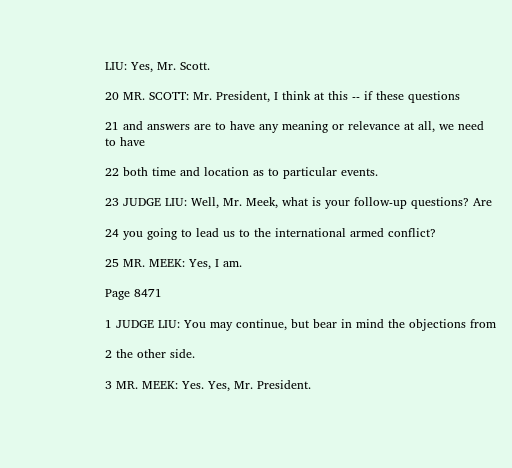LIU: Yes, Mr. Scott.

20 MR. SCOTT: Mr. President, I think at this -- if these questions

21 and answers are to have any meaning or relevance at all, we need to have

22 both time and location as to particular events.

23 JUDGE LIU: Well, Mr. Meek, what is your follow-up questions? Are

24 you going to lead us to the international armed conflict?

25 MR. MEEK: Yes, I am.

Page 8471

1 JUDGE LIU: You may continue, but bear in mind the objections from

2 the other side.

3 MR. MEEK: Yes. Yes, Mr. President.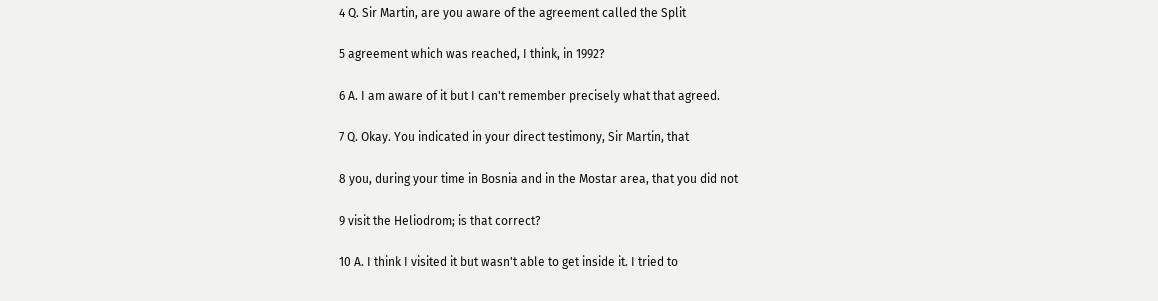4 Q. Sir Martin, are you aware of the agreement called the Split

5 agreement which was reached, I think, in 1992?

6 A. I am aware of it but I can't remember precisely what that agreed.

7 Q. Okay. You indicated in your direct testimony, Sir Martin, that

8 you, during your time in Bosnia and in the Mostar area, that you did not

9 visit the Heliodrom; is that correct?

10 A. I think I visited it but wasn't able to get inside it. I tried to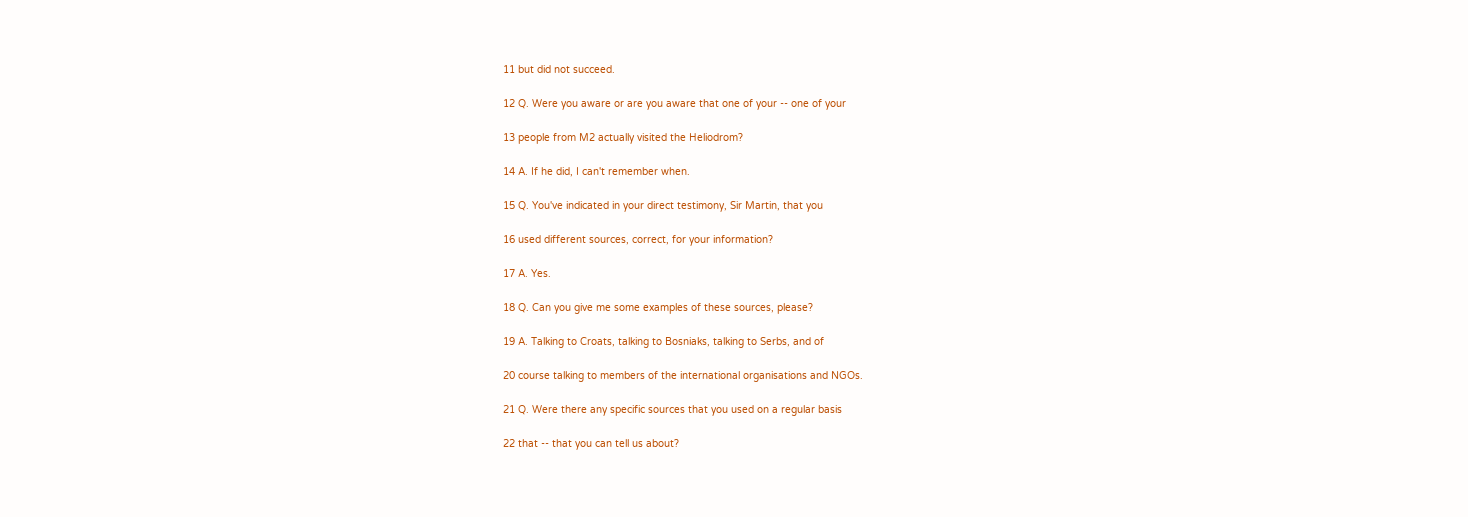11 but did not succeed.

12 Q. Were you aware or are you aware that one of your -- one of your

13 people from M2 actually visited the Heliodrom?

14 A. If he did, I can't remember when.

15 Q. You've indicated in your direct testimony, Sir Martin, that you

16 used different sources, correct, for your information?

17 A. Yes.

18 Q. Can you give me some examples of these sources, please?

19 A. Talking to Croats, talking to Bosniaks, talking to Serbs, and of

20 course talking to members of the international organisations and NGOs.

21 Q. Were there any specific sources that you used on a regular basis

22 that -- that you can tell us about?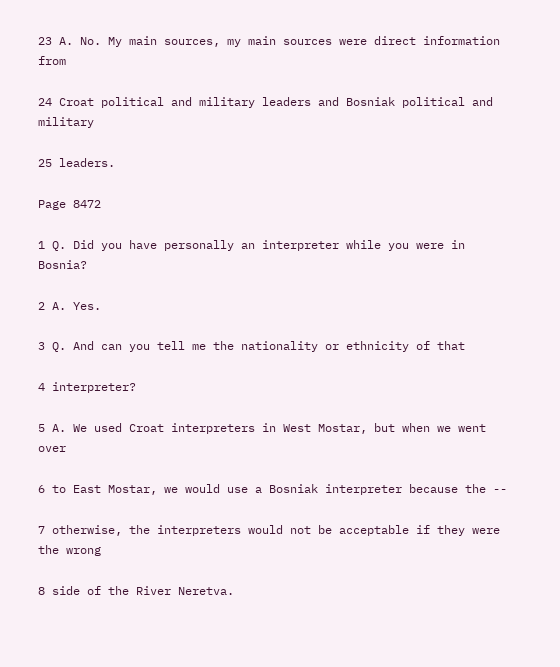23 A. No. My main sources, my main sources were direct information from

24 Croat political and military leaders and Bosniak political and military

25 leaders.

Page 8472

1 Q. Did you have personally an interpreter while you were in Bosnia?

2 A. Yes.

3 Q. And can you tell me the nationality or ethnicity of that

4 interpreter?

5 A. We used Croat interpreters in West Mostar, but when we went over

6 to East Mostar, we would use a Bosniak interpreter because the --

7 otherwise, the interpreters would not be acceptable if they were the wrong

8 side of the River Neretva.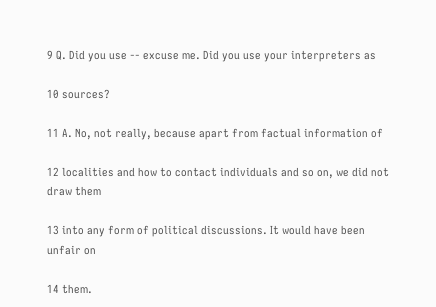9 Q. Did you use -- excuse me. Did you use your interpreters as

10 sources?

11 A. No, not really, because apart from factual information of

12 localities and how to contact individuals and so on, we did not draw them

13 into any form of political discussions. It would have been unfair on

14 them.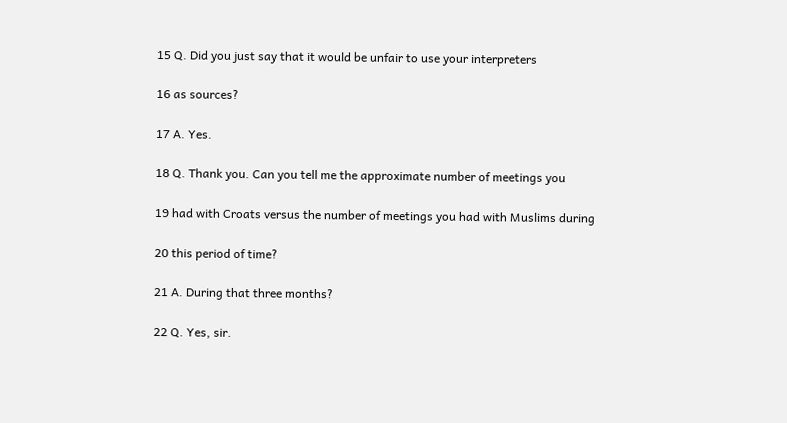15 Q. Did you just say that it would be unfair to use your interpreters

16 as sources?

17 A. Yes.

18 Q. Thank you. Can you tell me the approximate number of meetings you

19 had with Croats versus the number of meetings you had with Muslims during

20 this period of time?

21 A. During that three months?

22 Q. Yes, sir.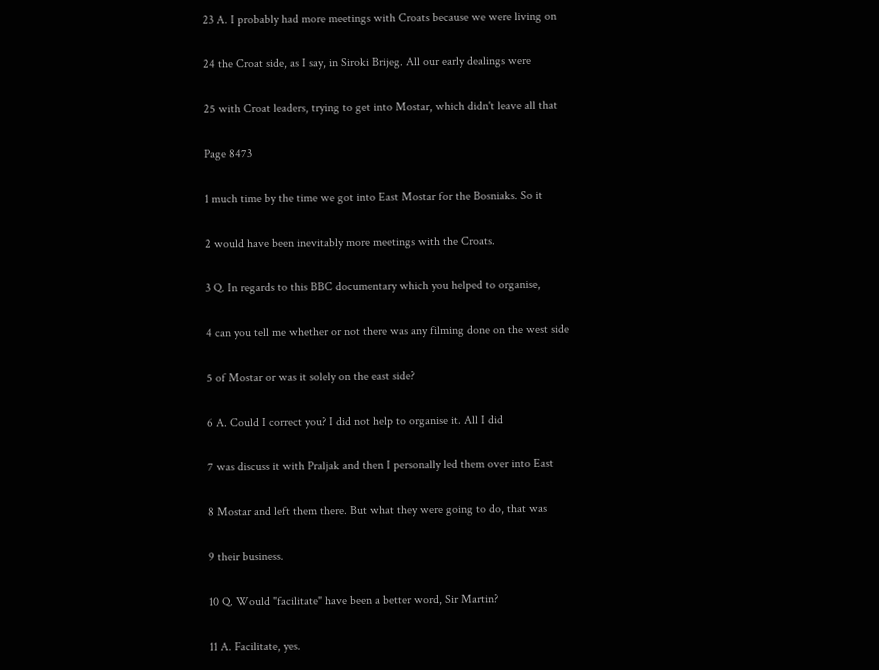23 A. I probably had more meetings with Croats because we were living on

24 the Croat side, as I say, in Siroki Brijeg. All our early dealings were

25 with Croat leaders, trying to get into Mostar, which didn't leave all that

Page 8473

1 much time by the time we got into East Mostar for the Bosniaks. So it

2 would have been inevitably more meetings with the Croats.

3 Q. In regards to this BBC documentary which you helped to organise,

4 can you tell me whether or not there was any filming done on the west side

5 of Mostar or was it solely on the east side?

6 A. Could I correct you? I did not help to organise it. All I did

7 was discuss it with Praljak and then I personally led them over into East

8 Mostar and left them there. But what they were going to do, that was

9 their business.

10 Q. Would "facilitate" have been a better word, Sir Martin?

11 A. Facilitate, yes.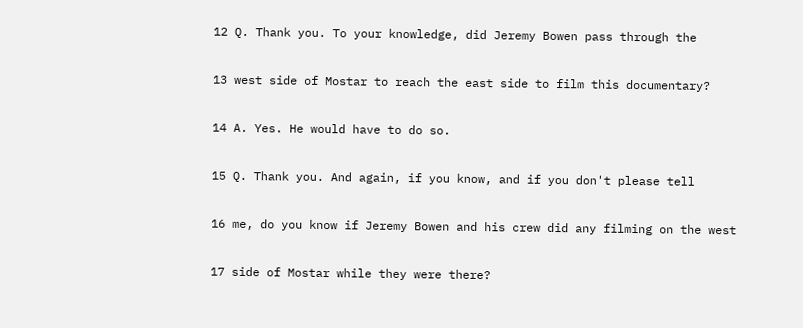12 Q. Thank you. To your knowledge, did Jeremy Bowen pass through the

13 west side of Mostar to reach the east side to film this documentary?

14 A. Yes. He would have to do so.

15 Q. Thank you. And again, if you know, and if you don't please tell

16 me, do you know if Jeremy Bowen and his crew did any filming on the west

17 side of Mostar while they were there?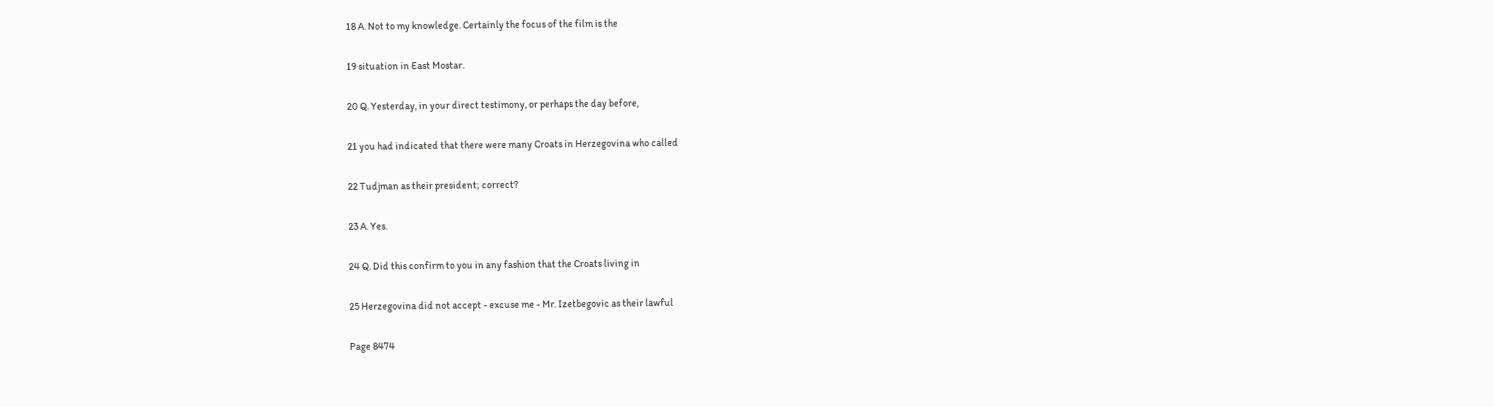18 A. Not to my knowledge. Certainly the focus of the film is the

19 situation in East Mostar.

20 Q. Yesterday, in your direct testimony, or perhaps the day before,

21 you had indicated that there were many Croats in Herzegovina who called

22 Tudjman as their president; correct?

23 A. Yes.

24 Q. Did this confirm to you in any fashion that the Croats living in

25 Herzegovina did not accept - excuse me - Mr. Izetbegovic as their lawful

Page 8474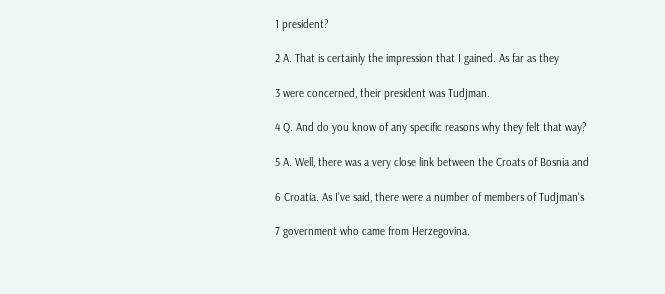1 president?

2 A. That is certainly the impression that I gained. As far as they

3 were concerned, their president was Tudjman.

4 Q. And do you know of any specific reasons why they felt that way?

5 A. Well, there was a very close link between the Croats of Bosnia and

6 Croatia. As I've said, there were a number of members of Tudjman's

7 government who came from Herzegovina.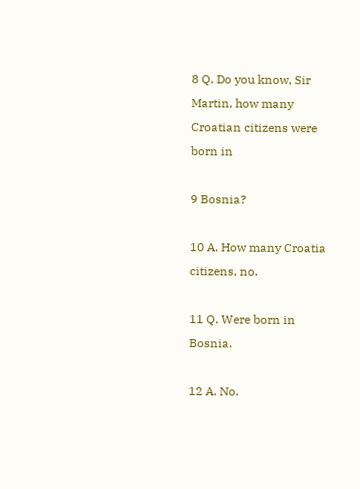8 Q. Do you know, Sir Martin, how many Croatian citizens were born in

9 Bosnia?

10 A. How many Croatia citizens, no.

11 Q. Were born in Bosnia.

12 A. No.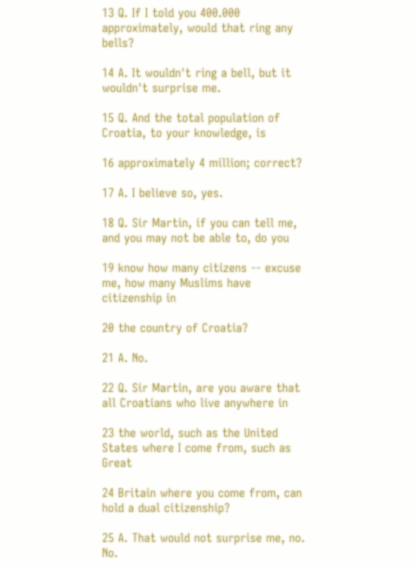13 Q. If I told you 400.000 approximately, would that ring any bells?

14 A. It wouldn't ring a bell, but it wouldn't surprise me.

15 Q. And the total population of Croatia, to your knowledge, is

16 approximately 4 million; correct?

17 A. I believe so, yes.

18 Q. Sir Martin, if you can tell me, and you may not be able to, do you

19 know how many citizens -- excuse me, how many Muslims have citizenship in

20 the country of Croatia?

21 A. No.

22 Q. Sir Martin, are you aware that all Croatians who live anywhere in

23 the world, such as the United States where I come from, such as Great

24 Britain where you come from, can hold a dual citizenship?

25 A. That would not surprise me, no. No.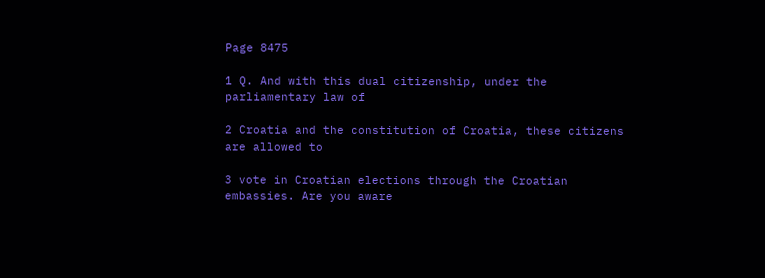Page 8475

1 Q. And with this dual citizenship, under the parliamentary law of

2 Croatia and the constitution of Croatia, these citizens are allowed to

3 vote in Croatian elections through the Croatian embassies. Are you aware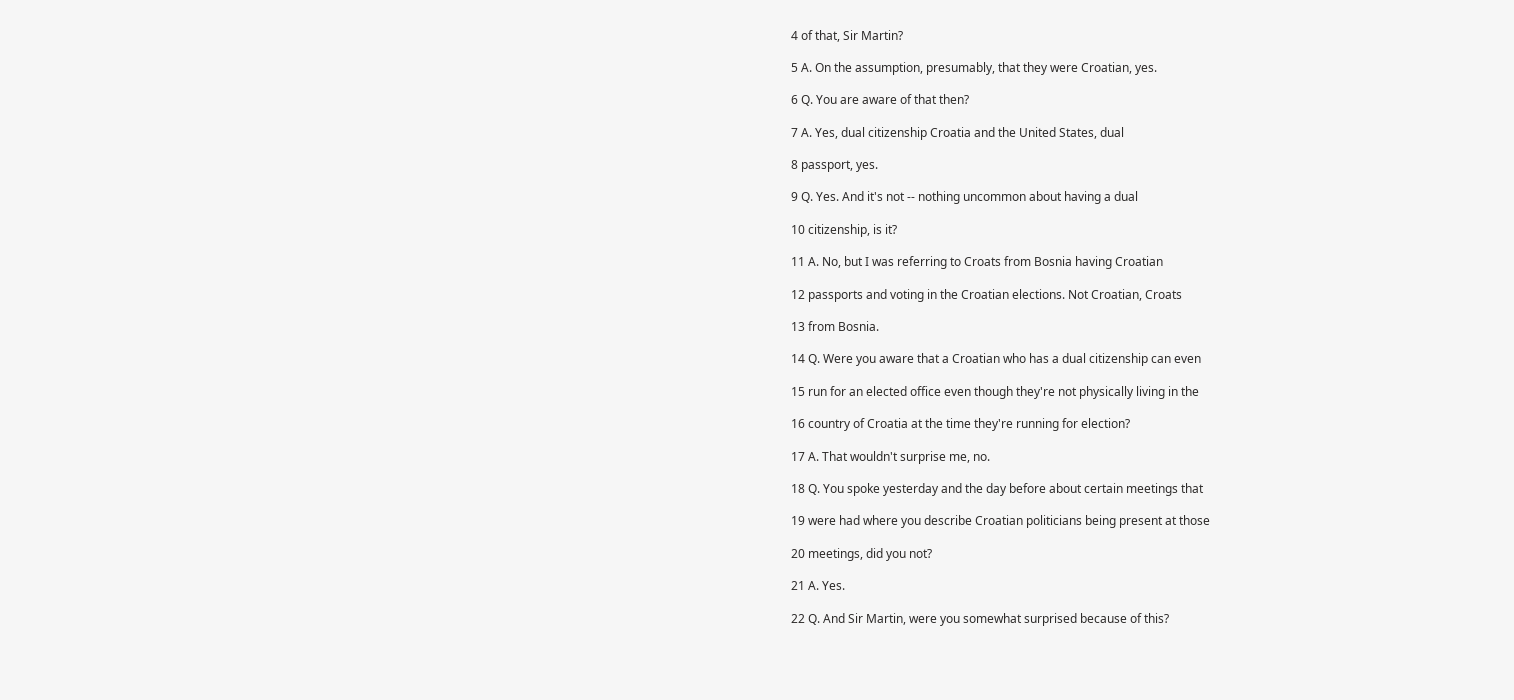4 of that, Sir Martin?

5 A. On the assumption, presumably, that they were Croatian, yes.

6 Q. You are aware of that then?

7 A. Yes, dual citizenship Croatia and the United States, dual

8 passport, yes.

9 Q. Yes. And it's not -- nothing uncommon about having a dual

10 citizenship, is it?

11 A. No, but I was referring to Croats from Bosnia having Croatian

12 passports and voting in the Croatian elections. Not Croatian, Croats

13 from Bosnia.

14 Q. Were you aware that a Croatian who has a dual citizenship can even

15 run for an elected office even though they're not physically living in the

16 country of Croatia at the time they're running for election?

17 A. That wouldn't surprise me, no.

18 Q. You spoke yesterday and the day before about certain meetings that

19 were had where you describe Croatian politicians being present at those

20 meetings, did you not?

21 A. Yes.

22 Q. And Sir Martin, were you somewhat surprised because of this?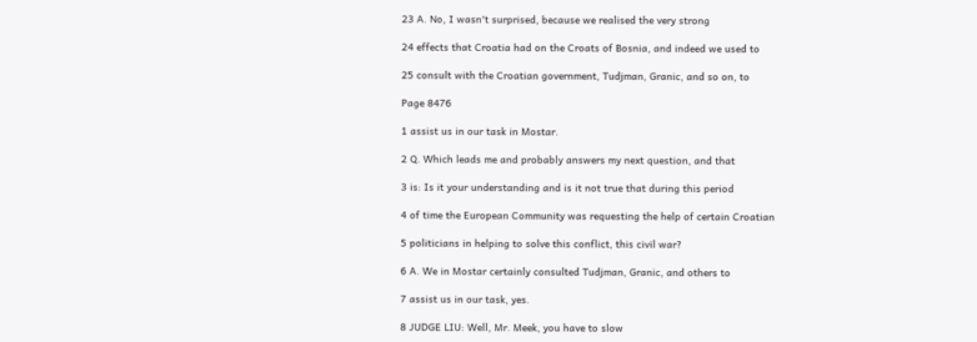23 A. No, I wasn't surprised, because we realised the very strong

24 effects that Croatia had on the Croats of Bosnia, and indeed we used to

25 consult with the Croatian government, Tudjman, Granic, and so on, to

Page 8476

1 assist us in our task in Mostar.

2 Q. Which leads me and probably answers my next question, and that

3 is: Is it your understanding and is it not true that during this period

4 of time the European Community was requesting the help of certain Croatian

5 politicians in helping to solve this conflict, this civil war?

6 A. We in Mostar certainly consulted Tudjman, Granic, and others to

7 assist us in our task, yes.

8 JUDGE LIU: Well, Mr. Meek, you have to slow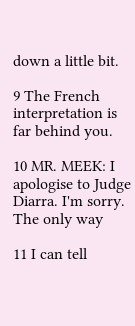down a little bit.

9 The French interpretation is far behind you.

10 MR. MEEK: I apologise to Judge Diarra. I'm sorry. The only way

11 I can tell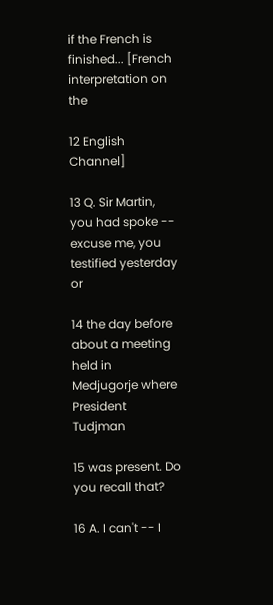if the French is finished... [French interpretation on the

12 English Channel]

13 Q. Sir Martin, you had spoke -- excuse me, you testified yesterday or

14 the day before about a meeting held in Medjugorje where President Tudjman

15 was present. Do you recall that?

16 A. I can't -- I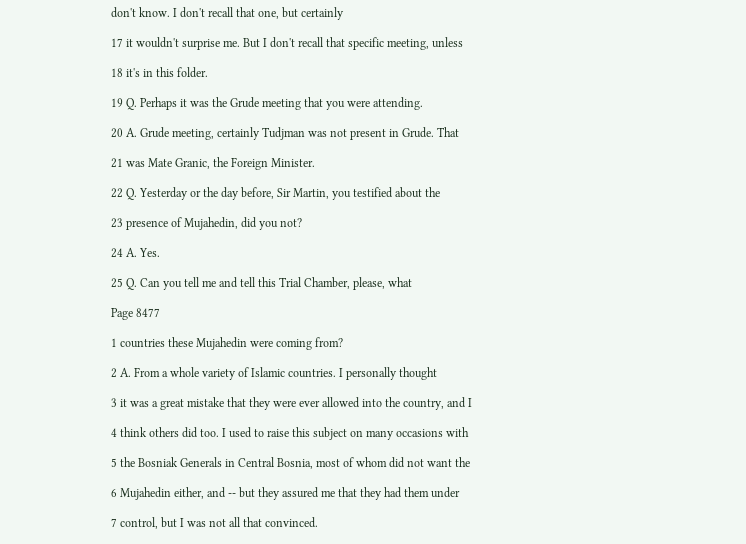don't know. I don't recall that one, but certainly

17 it wouldn't surprise me. But I don't recall that specific meeting, unless

18 it's in this folder.

19 Q. Perhaps it was the Grude meeting that you were attending.

20 A. Grude meeting, certainly Tudjman was not present in Grude. That

21 was Mate Granic, the Foreign Minister.

22 Q. Yesterday or the day before, Sir Martin, you testified about the

23 presence of Mujahedin, did you not?

24 A. Yes.

25 Q. Can you tell me and tell this Trial Chamber, please, what

Page 8477

1 countries these Mujahedin were coming from?

2 A. From a whole variety of Islamic countries. I personally thought

3 it was a great mistake that they were ever allowed into the country, and I

4 think others did too. I used to raise this subject on many occasions with

5 the Bosniak Generals in Central Bosnia, most of whom did not want the

6 Mujahedin either, and -- but they assured me that they had them under

7 control, but I was not all that convinced.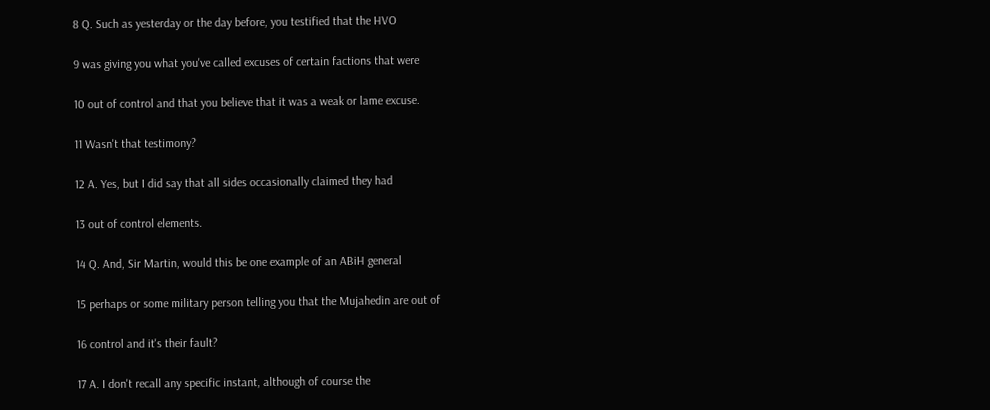8 Q. Such as yesterday or the day before, you testified that the HVO

9 was giving you what you've called excuses of certain factions that were

10 out of control and that you believe that it was a weak or lame excuse.

11 Wasn't that testimony?

12 A. Yes, but I did say that all sides occasionally claimed they had

13 out of control elements.

14 Q. And, Sir Martin, would this be one example of an ABiH general

15 perhaps or some military person telling you that the Mujahedin are out of

16 control and it's their fault?

17 A. I don't recall any specific instant, although of course the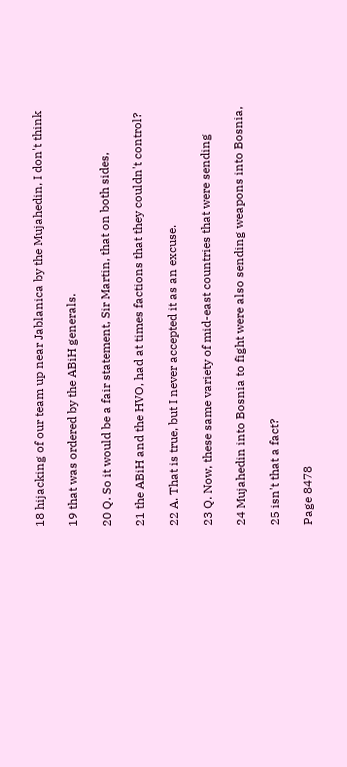18 hijacking of our team up near Jablanica by the Mujahedin, I don't think

19 that was ordered by the ABiH generals.

20 Q. So it would be a fair statement, Sir Martin, that on both sides,

21 the ABiH and the HVO, had at times factions that they couldn't control?

22 A. That is true, but I never accepted it as an excuse.

23 Q. Now, these same variety of mid-east countries that were sending

24 Mujahedin into Bosnia to fight were also sending weapons into Bosnia,

25 isn't that a fact?

Page 8478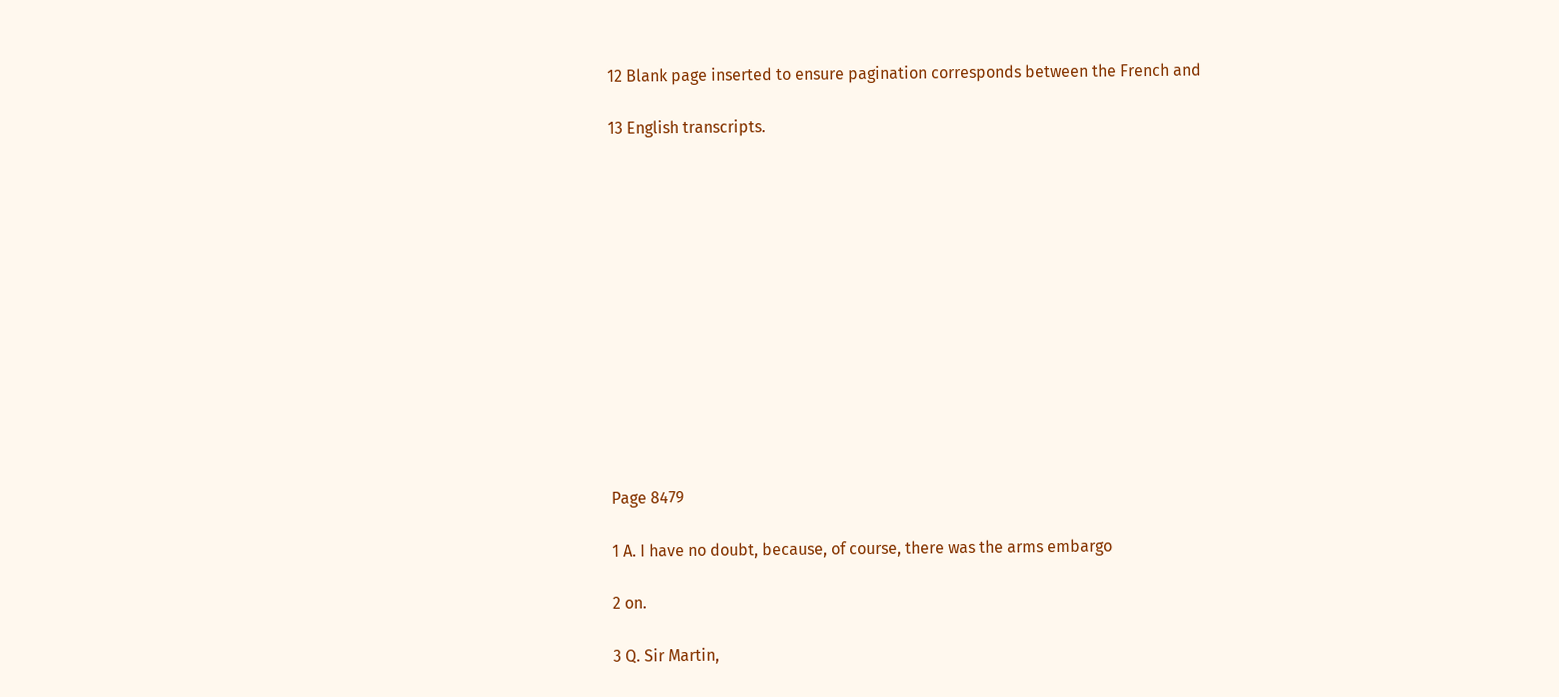12 Blank page inserted to ensure pagination corresponds between the French and

13 English transcripts.













Page 8479

1 A. I have no doubt, because, of course, there was the arms embargo

2 on.

3 Q. Sir Martin,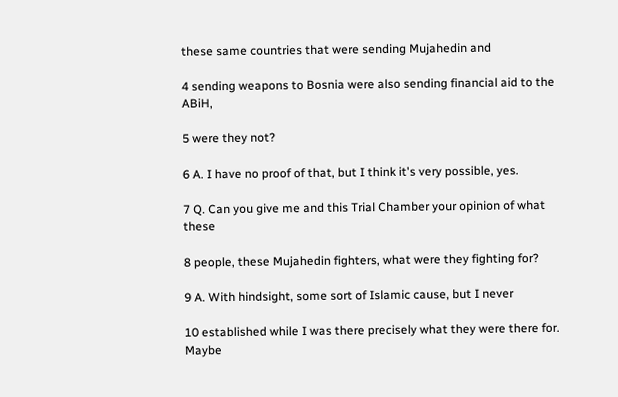these same countries that were sending Mujahedin and

4 sending weapons to Bosnia were also sending financial aid to the ABiH,

5 were they not?

6 A. I have no proof of that, but I think it's very possible, yes.

7 Q. Can you give me and this Trial Chamber your opinion of what these

8 people, these Mujahedin fighters, what were they fighting for?

9 A. With hindsight, some sort of Islamic cause, but I never

10 established while I was there precisely what they were there for. Maybe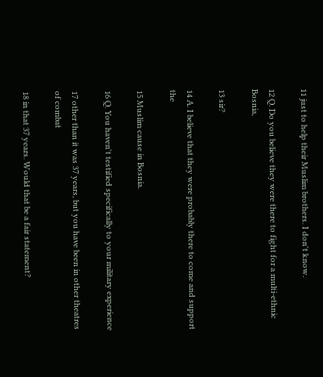11 just to help their Muslim brothers. I don't know.

12 Q. Do you believe they were there to fight for a multi-ethnic Bosnia,

13 sir?

14 A. I believe that they were probably there to come and support the

15 Muslim cause in Bosnia.

16 Q. You haven't testified specifically to your military experience

17 other than it was 37 years, but you have been in other theatres of combat

18 in that 37 years. Would that be a fair statement?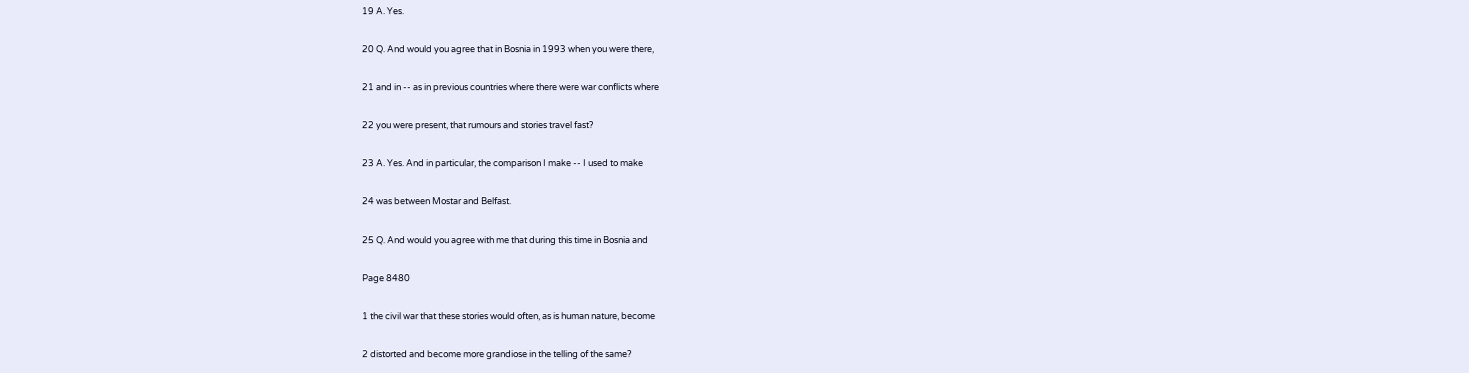19 A. Yes.

20 Q. And would you agree that in Bosnia in 1993 when you were there,

21 and in -- as in previous countries where there were war conflicts where

22 you were present, that rumours and stories travel fast?

23 A. Yes. And in particular, the comparison I make -- I used to make

24 was between Mostar and Belfast.

25 Q. And would you agree with me that during this time in Bosnia and

Page 8480

1 the civil war that these stories would often, as is human nature, become

2 distorted and become more grandiose in the telling of the same?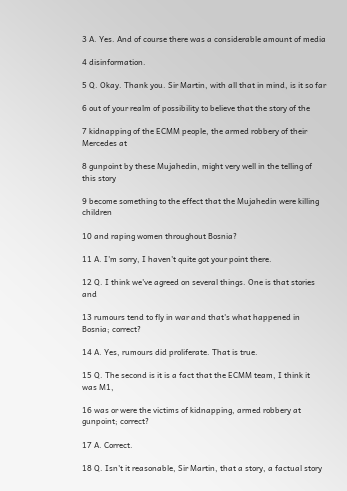3 A. Yes. And of course there was a considerable amount of media

4 disinformation.

5 Q. Okay. Thank you. Sir Martin, with all that in mind, is it so far

6 out of your realm of possibility to believe that the story of the

7 kidnapping of the ECMM people, the armed robbery of their Mercedes at

8 gunpoint by these Mujahedin, might very well in the telling of this story

9 become something to the effect that the Mujahedin were killing children

10 and raping women throughout Bosnia?

11 A. I'm sorry, I haven't quite got your point there.

12 Q. I think we've agreed on several things. One is that stories and

13 rumours tend to fly in war and that's what happened in Bosnia; correct?

14 A. Yes, rumours did proliferate. That is true.

15 Q. The second is it is a fact that the ECMM team, I think it was M1,

16 was or were the victims of kidnapping, armed robbery at gunpoint; correct?

17 A. Correct.

18 Q. Isn't it reasonable, Sir Martin, that a story, a factual story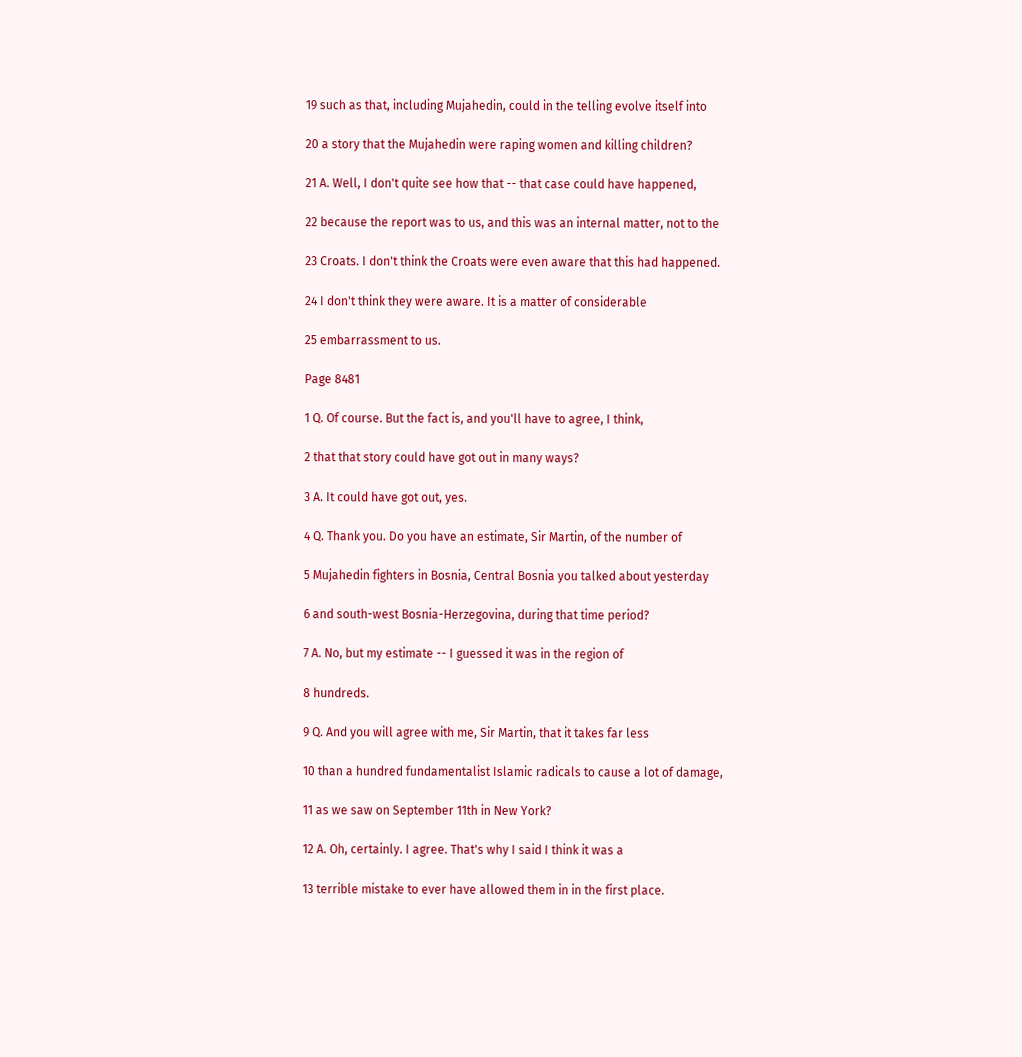19 such as that, including Mujahedin, could in the telling evolve itself into

20 a story that the Mujahedin were raping women and killing children?

21 A. Well, I don't quite see how that -- that case could have happened,

22 because the report was to us, and this was an internal matter, not to the

23 Croats. I don't think the Croats were even aware that this had happened.

24 I don't think they were aware. It is a matter of considerable

25 embarrassment to us.

Page 8481

1 Q. Of course. But the fact is, and you'll have to agree, I think,

2 that that story could have got out in many ways?

3 A. It could have got out, yes.

4 Q. Thank you. Do you have an estimate, Sir Martin, of the number of

5 Mujahedin fighters in Bosnia, Central Bosnia you talked about yesterday

6 and south-west Bosnia-Herzegovina, during that time period?

7 A. No, but my estimate -- I guessed it was in the region of

8 hundreds.

9 Q. And you will agree with me, Sir Martin, that it takes far less

10 than a hundred fundamentalist Islamic radicals to cause a lot of damage,

11 as we saw on September 11th in New York?

12 A. Oh, certainly. I agree. That's why I said I think it was a

13 terrible mistake to ever have allowed them in in the first place.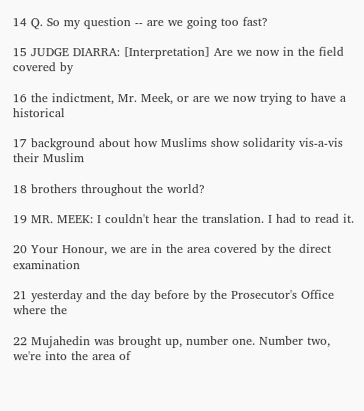14 Q. So my question -- are we going too fast?

15 JUDGE DIARRA: [Interpretation] Are we now in the field covered by

16 the indictment, Mr. Meek, or are we now trying to have a historical

17 background about how Muslims show solidarity vis-a-vis their Muslim

18 brothers throughout the world?

19 MR. MEEK: I couldn't hear the translation. I had to read it.

20 Your Honour, we are in the area covered by the direct examination

21 yesterday and the day before by the Prosecutor's Office where the

22 Mujahedin was brought up, number one. Number two, we're into the area of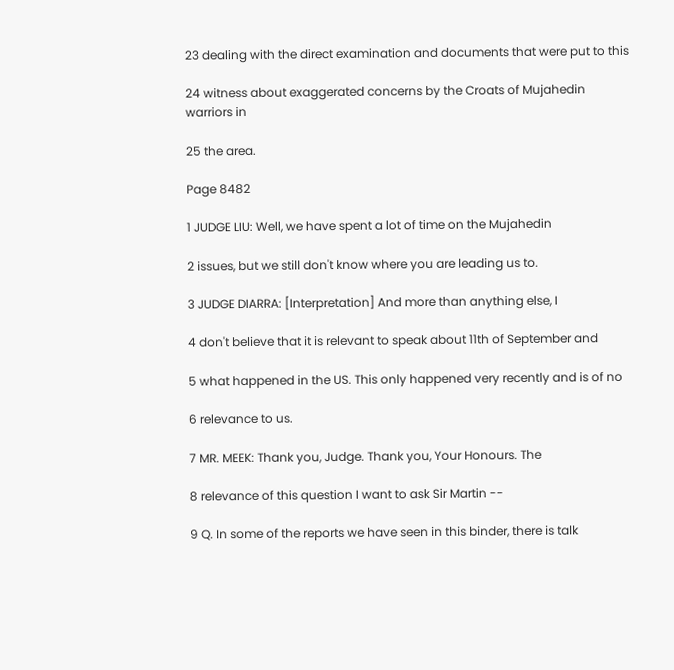23 dealing with the direct examination and documents that were put to this

24 witness about exaggerated concerns by the Croats of Mujahedin warriors in

25 the area.

Page 8482

1 JUDGE LIU: Well, we have spent a lot of time on the Mujahedin

2 issues, but we still don't know where you are leading us to.

3 JUDGE DIARRA: [Interpretation] And more than anything else, I

4 don't believe that it is relevant to speak about 11th of September and

5 what happened in the US. This only happened very recently and is of no

6 relevance to us.

7 MR. MEEK: Thank you, Judge. Thank you, Your Honours. The

8 relevance of this question I want to ask Sir Martin --

9 Q. In some of the reports we have seen in this binder, there is talk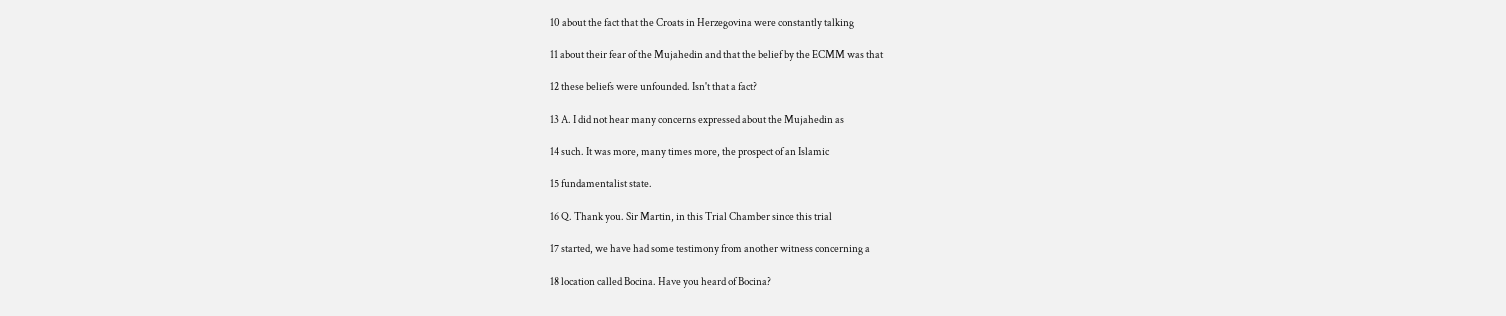10 about the fact that the Croats in Herzegovina were constantly talking

11 about their fear of the Mujahedin and that the belief by the ECMM was that

12 these beliefs were unfounded. Isn't that a fact?

13 A. I did not hear many concerns expressed about the Mujahedin as

14 such. It was more, many times more, the prospect of an Islamic

15 fundamentalist state.

16 Q. Thank you. Sir Martin, in this Trial Chamber since this trial

17 started, we have had some testimony from another witness concerning a

18 location called Bocina. Have you heard of Bocina?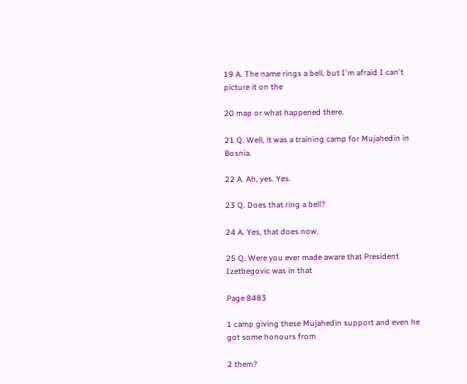19 A. The name rings a bell, but I'm afraid I can't picture it on the

20 map or what happened there.

21 Q. Well, it was a training camp for Mujahedin in Bosnia.

22 A. Ah, yes. Yes.

23 Q. Does that ring a bell?

24 A. Yes, that does now.

25 Q. Were you ever made aware that President Izetbegovic was in that

Page 8483

1 camp giving these Mujahedin support and even he got some honours from

2 them?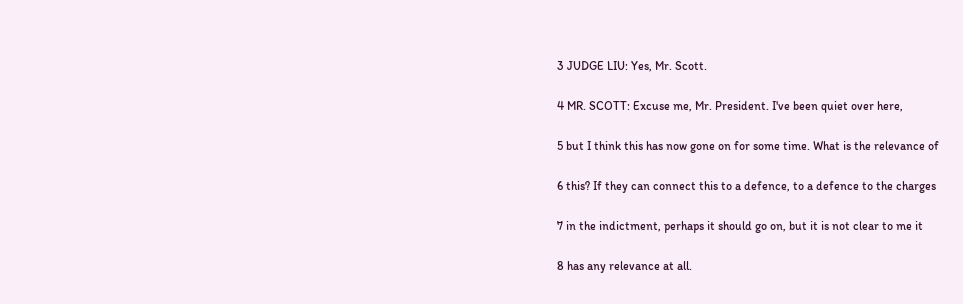3 JUDGE LIU: Yes, Mr. Scott.

4 MR. SCOTT: Excuse me, Mr. President. I've been quiet over here,

5 but I think this has now gone on for some time. What is the relevance of

6 this? If they can connect this to a defence, to a defence to the charges

7 in the indictment, perhaps it should go on, but it is not clear to me it

8 has any relevance at all.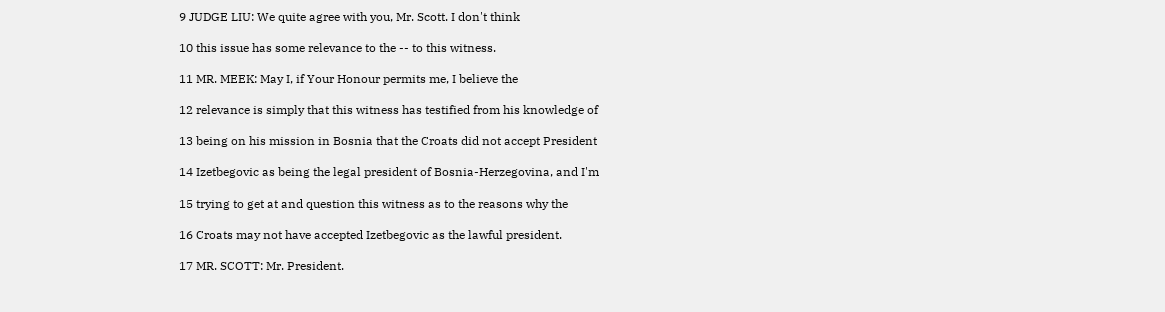9 JUDGE LIU: We quite agree with you, Mr. Scott. I don't think

10 this issue has some relevance to the -- to this witness.

11 MR. MEEK: May I, if Your Honour permits me, I believe the

12 relevance is simply that this witness has testified from his knowledge of

13 being on his mission in Bosnia that the Croats did not accept President

14 Izetbegovic as being the legal president of Bosnia-Herzegovina, and I'm

15 trying to get at and question this witness as to the reasons why the

16 Croats may not have accepted Izetbegovic as the lawful president.

17 MR. SCOTT: Mr. President.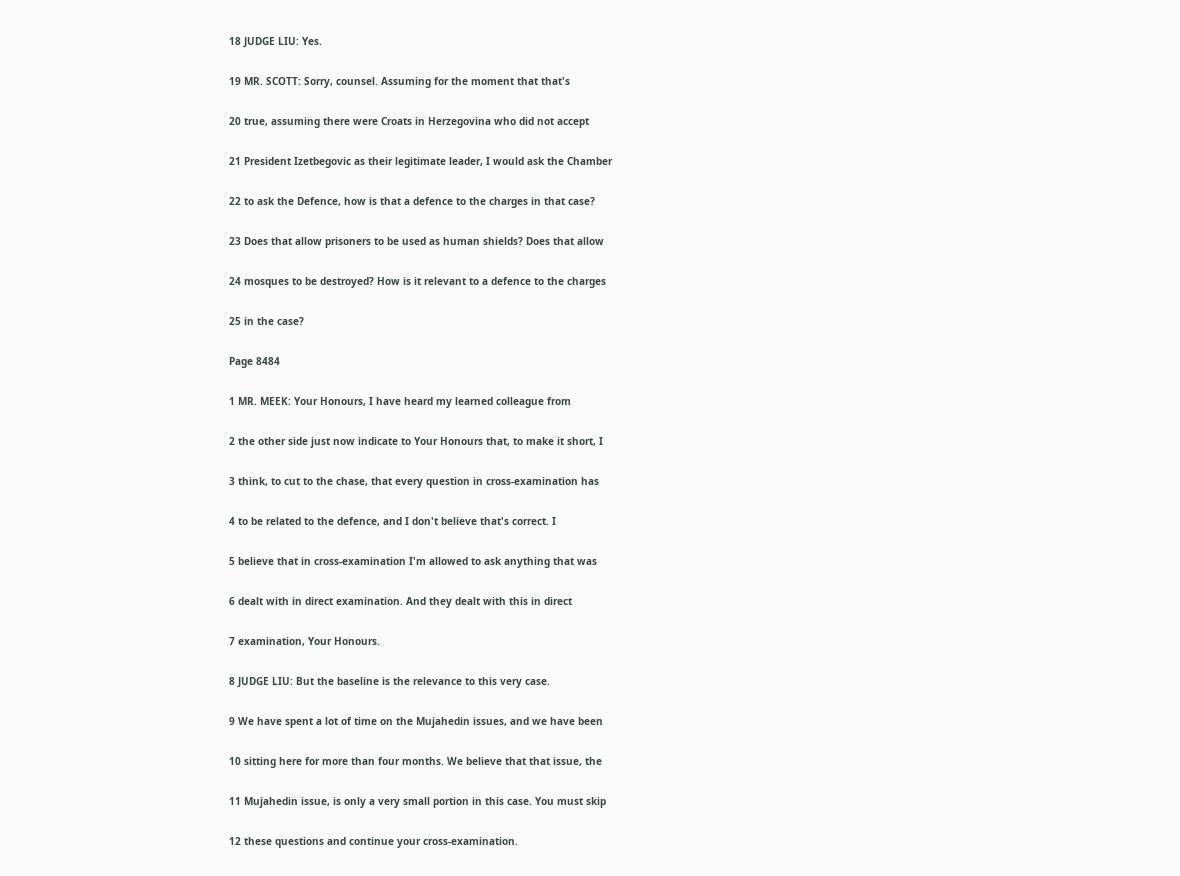18 JUDGE LIU: Yes.

19 MR. SCOTT: Sorry, counsel. Assuming for the moment that that's

20 true, assuming there were Croats in Herzegovina who did not accept

21 President Izetbegovic as their legitimate leader, I would ask the Chamber

22 to ask the Defence, how is that a defence to the charges in that case?

23 Does that allow prisoners to be used as human shields? Does that allow

24 mosques to be destroyed? How is it relevant to a defence to the charges

25 in the case?

Page 8484

1 MR. MEEK: Your Honours, I have heard my learned colleague from

2 the other side just now indicate to Your Honours that, to make it short, I

3 think, to cut to the chase, that every question in cross-examination has

4 to be related to the defence, and I don't believe that's correct. I

5 believe that in cross-examination I'm allowed to ask anything that was

6 dealt with in direct examination. And they dealt with this in direct

7 examination, Your Honours.

8 JUDGE LIU: But the baseline is the relevance to this very case.

9 We have spent a lot of time on the Mujahedin issues, and we have been

10 sitting here for more than four months. We believe that that issue, the

11 Mujahedin issue, is only a very small portion in this case. You must skip

12 these questions and continue your cross-examination.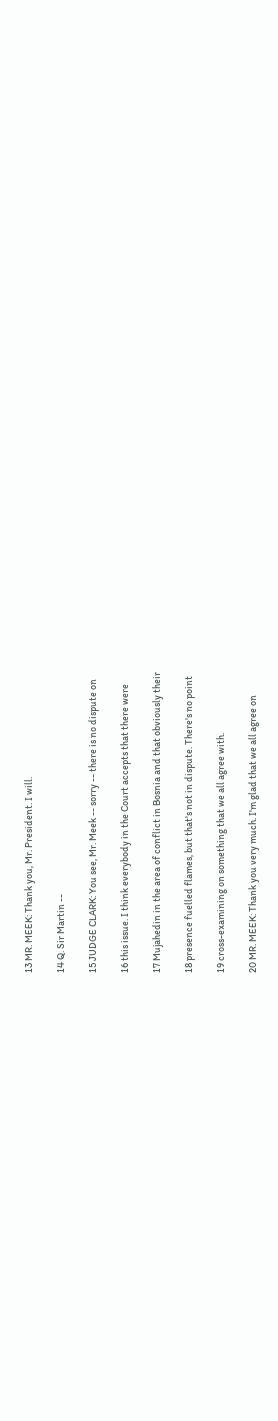13 MR. MEEK: Thank you, Mr. President. I will.

14 Q. Sir Martin --

15 JUDGE CLARK: You see, Mr. Meek -- sorry -- there is no dispute on

16 this issue. I think everybody in the Court accepts that there were

17 Mujahedin in the area of conflict in Bosnia and that obviously their

18 presence fuelled flames, but that's not in dispute. There's no point

19 cross-examining on something that we all agree with.

20 MR. MEEK: Thank you very much. I'm glad that we all agree on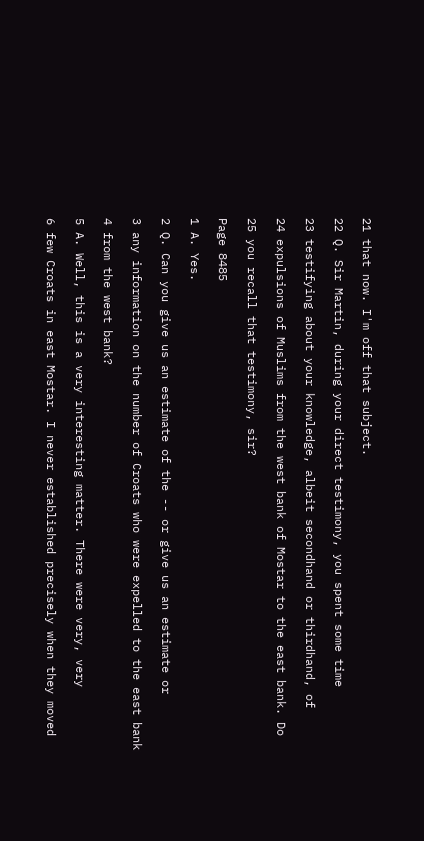21 that now. I'm off that subject.

22 Q. Sir Martin, during your direct testimony, you spent some time

23 testifying about your knowledge, albeit secondhand or thirdhand, of

24 expulsions of Muslims from the west bank of Mostar to the east bank. Do

25 you recall that testimony, sir?

Page 8485

1 A. Yes.

2 Q. Can you give us an estimate of the -- or give us an estimate or

3 any information on the number of Croats who were expelled to the east bank

4 from the west bank?

5 A. Well, this is a very interesting matter. There were very, very

6 few Croats in east Mostar. I never established precisely when they moved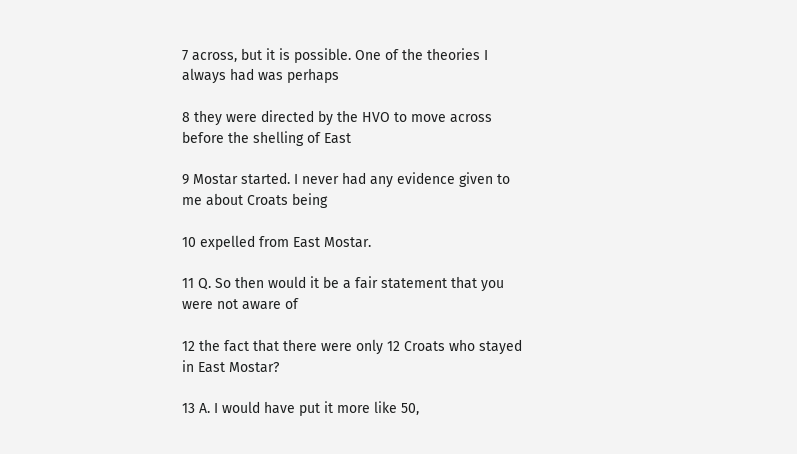7 across, but it is possible. One of the theories I always had was perhaps

8 they were directed by the HVO to move across before the shelling of East

9 Mostar started. I never had any evidence given to me about Croats being

10 expelled from East Mostar.

11 Q. So then would it be a fair statement that you were not aware of

12 the fact that there were only 12 Croats who stayed in East Mostar?

13 A. I would have put it more like 50,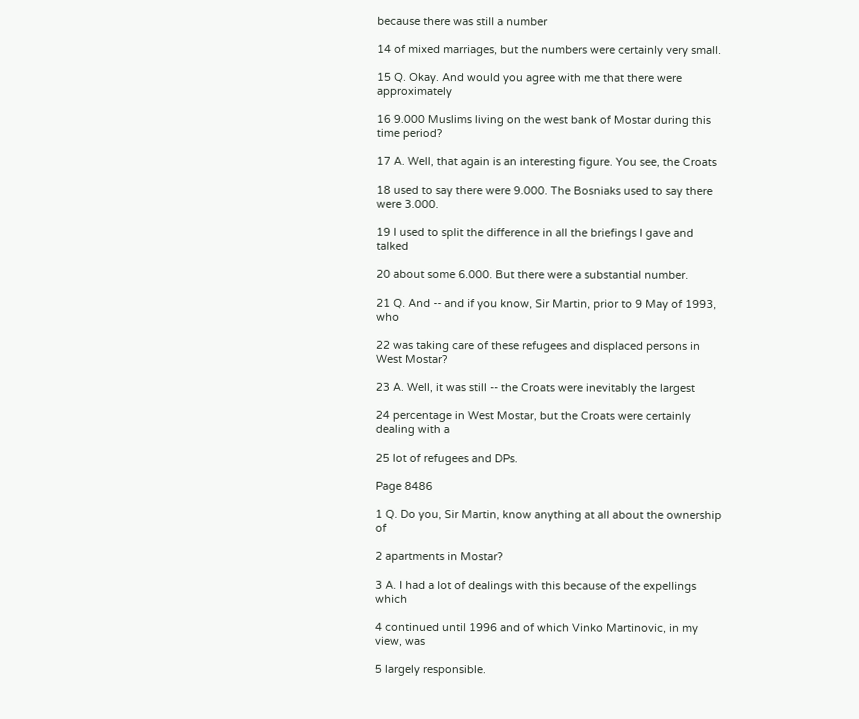because there was still a number

14 of mixed marriages, but the numbers were certainly very small.

15 Q. Okay. And would you agree with me that there were approximately

16 9.000 Muslims living on the west bank of Mostar during this time period?

17 A. Well, that again is an interesting figure. You see, the Croats

18 used to say there were 9.000. The Bosniaks used to say there were 3.000.

19 I used to split the difference in all the briefings I gave and talked

20 about some 6.000. But there were a substantial number.

21 Q. And -- and if you know, Sir Martin, prior to 9 May of 1993, who

22 was taking care of these refugees and displaced persons in West Mostar?

23 A. Well, it was still -- the Croats were inevitably the largest

24 percentage in West Mostar, but the Croats were certainly dealing with a

25 lot of refugees and DPs.

Page 8486

1 Q. Do you, Sir Martin, know anything at all about the ownership of

2 apartments in Mostar?

3 A. I had a lot of dealings with this because of the expellings which

4 continued until 1996 and of which Vinko Martinovic, in my view, was

5 largely responsible.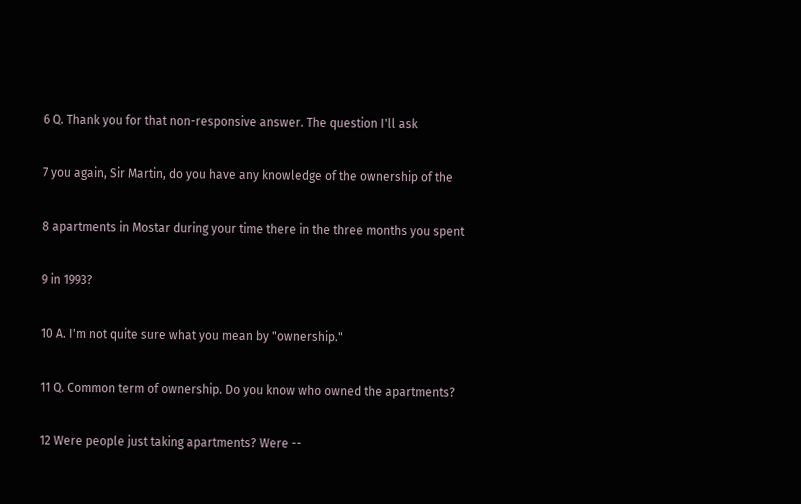6 Q. Thank you for that non-responsive answer. The question I'll ask

7 you again, Sir Martin, do you have any knowledge of the ownership of the

8 apartments in Mostar during your time there in the three months you spent

9 in 1993?

10 A. I'm not quite sure what you mean by "ownership."

11 Q. Common term of ownership. Do you know who owned the apartments?

12 Were people just taking apartments? Were --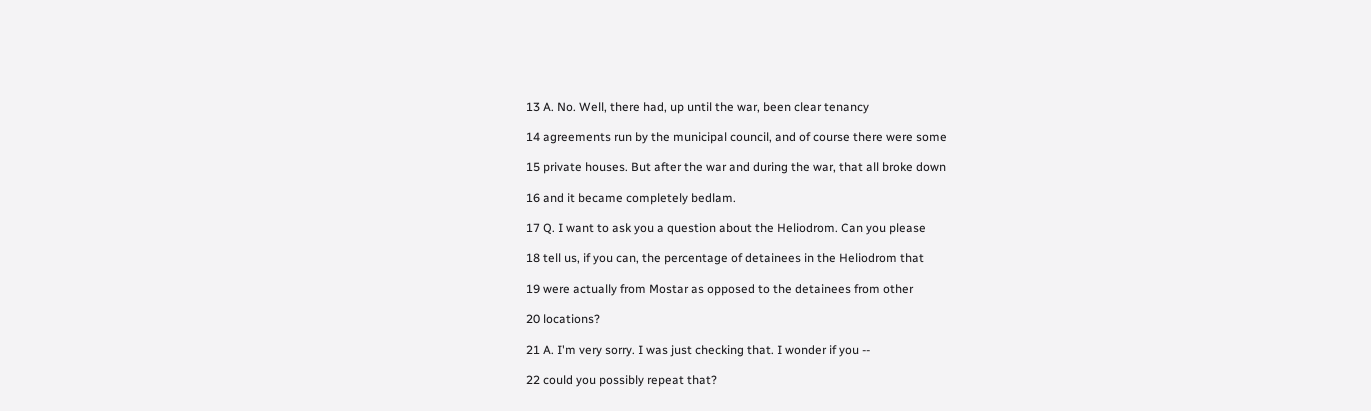13 A. No. Well, there had, up until the war, been clear tenancy

14 agreements run by the municipal council, and of course there were some

15 private houses. But after the war and during the war, that all broke down

16 and it became completely bedlam.

17 Q. I want to ask you a question about the Heliodrom. Can you please

18 tell us, if you can, the percentage of detainees in the Heliodrom that

19 were actually from Mostar as opposed to the detainees from other

20 locations?

21 A. I'm very sorry. I was just checking that. I wonder if you --

22 could you possibly repeat that?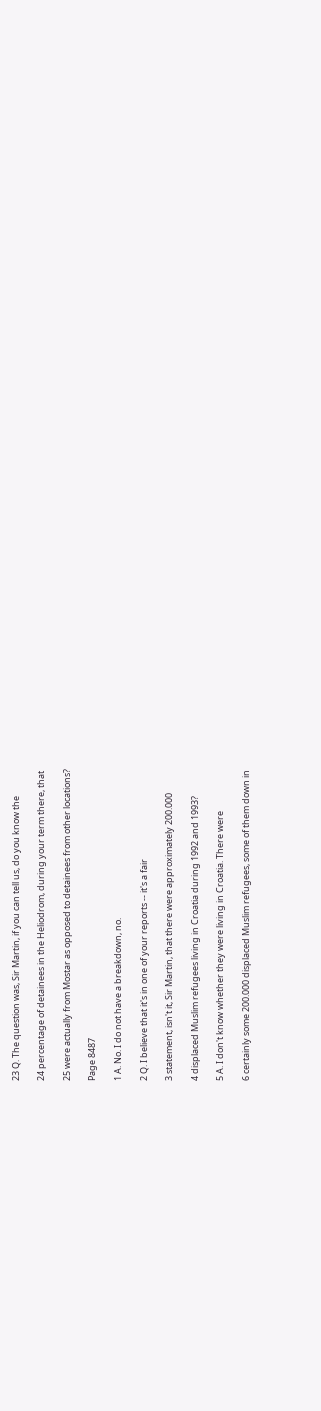23 Q. The question was, Sir Martin, if you can tell us, do you know the

24 percentage of detainees in the Heliodrom, during your term there, that

25 were actually from Mostar as opposed to detainees from other locations?

Page 8487

1 A. No. I do not have a breakdown, no.

2 Q. I believe that it's in one of your reports -- it's a fair

3 statement, isn't it, Sir Martin, that there were approximately 200.000

4 displaced Muslim refugees living in Croatia during 1992 and 1993?

5 A. I don't know whether they were living in Croatia. There were

6 certainly some 200.000 displaced Muslim refugees, some of them down in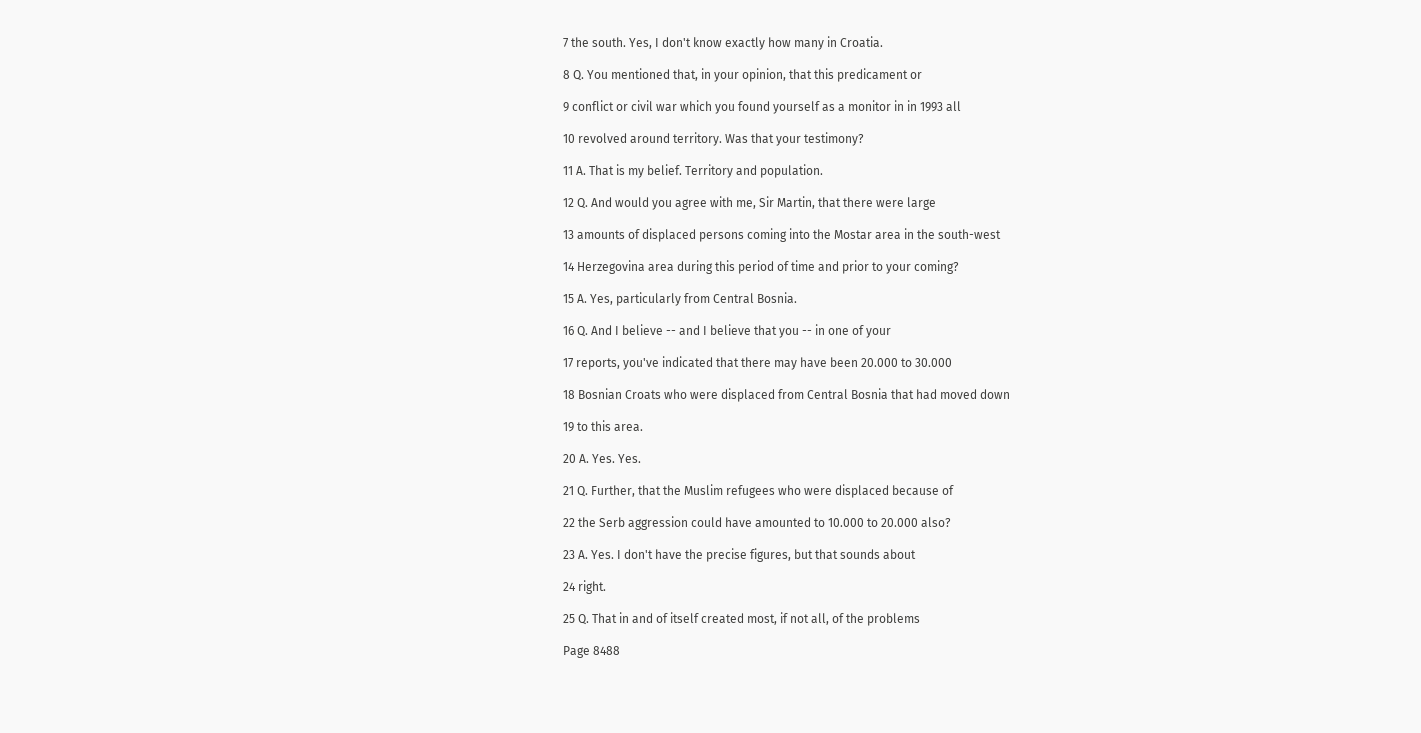7 the south. Yes, I don't know exactly how many in Croatia.

8 Q. You mentioned that, in your opinion, that this predicament or

9 conflict or civil war which you found yourself as a monitor in in 1993 all

10 revolved around territory. Was that your testimony?

11 A. That is my belief. Territory and population.

12 Q. And would you agree with me, Sir Martin, that there were large

13 amounts of displaced persons coming into the Mostar area in the south-west

14 Herzegovina area during this period of time and prior to your coming?

15 A. Yes, particularly from Central Bosnia.

16 Q. And I believe -- and I believe that you -- in one of your

17 reports, you've indicated that there may have been 20.000 to 30.000

18 Bosnian Croats who were displaced from Central Bosnia that had moved down

19 to this area.

20 A. Yes. Yes.

21 Q. Further, that the Muslim refugees who were displaced because of

22 the Serb aggression could have amounted to 10.000 to 20.000 also?

23 A. Yes. I don't have the precise figures, but that sounds about

24 right.

25 Q. That in and of itself created most, if not all, of the problems

Page 8488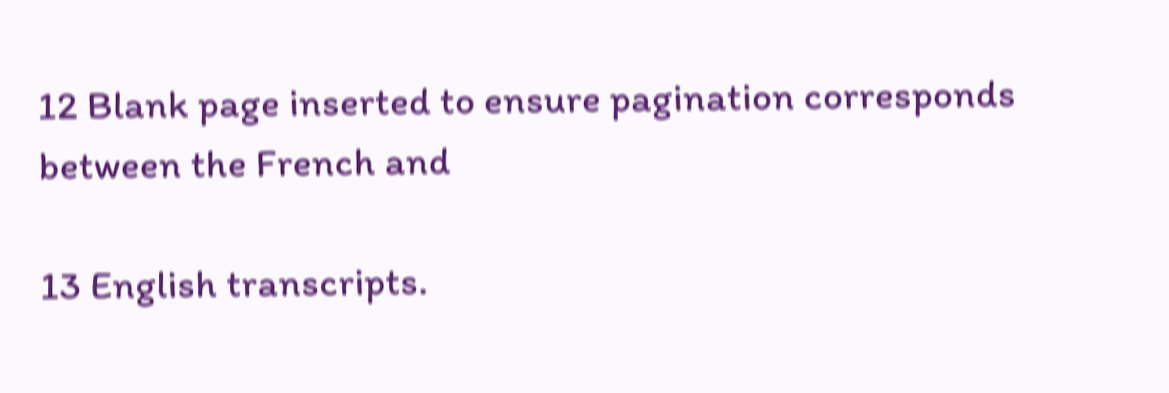12 Blank page inserted to ensure pagination corresponds between the French and

13 English transcripts.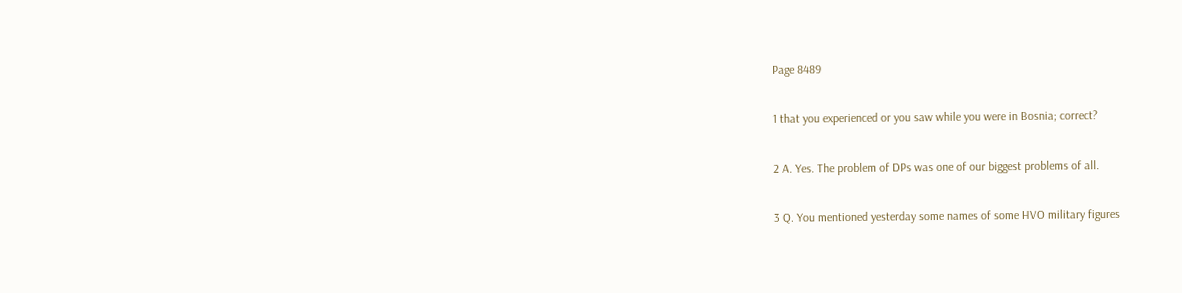Page 8489

1 that you experienced or you saw while you were in Bosnia; correct?

2 A. Yes. The problem of DPs was one of our biggest problems of all.

3 Q. You mentioned yesterday some names of some HVO military figures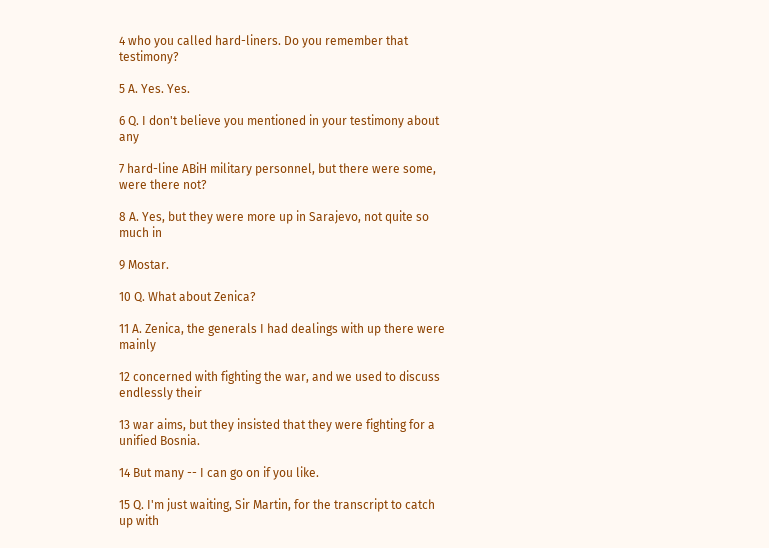4 who you called hard-liners. Do you remember that testimony?

5 A. Yes. Yes.

6 Q. I don't believe you mentioned in your testimony about any

7 hard-line ABiH military personnel, but there were some, were there not?

8 A. Yes, but they were more up in Sarajevo, not quite so much in

9 Mostar.

10 Q. What about Zenica?

11 A. Zenica, the generals I had dealings with up there were mainly

12 concerned with fighting the war, and we used to discuss endlessly their

13 war aims, but they insisted that they were fighting for a unified Bosnia.

14 But many -- I can go on if you like.

15 Q. I'm just waiting, Sir Martin, for the transcript to catch up with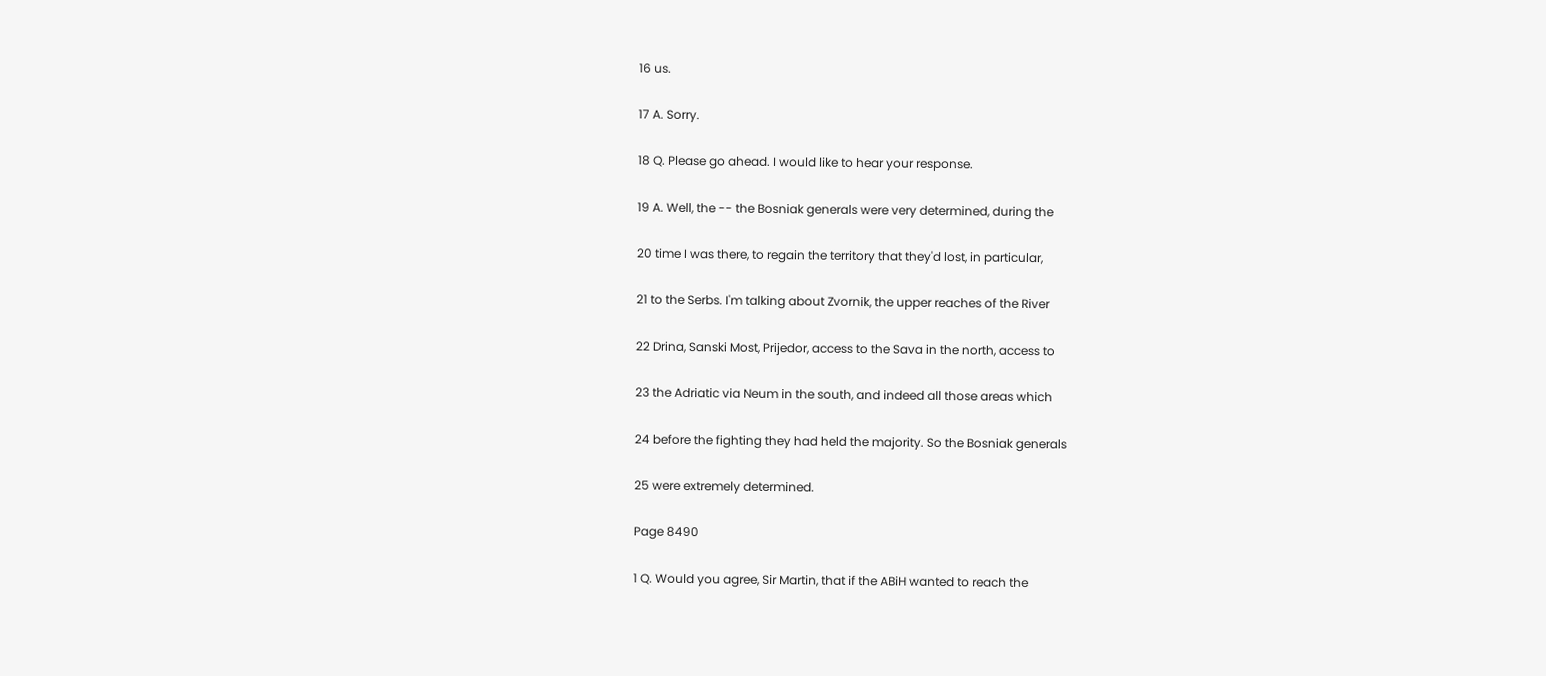16 us.

17 A. Sorry.

18 Q. Please go ahead. I would like to hear your response.

19 A. Well, the -- the Bosniak generals were very determined, during the

20 time I was there, to regain the territory that they'd lost, in particular,

21 to the Serbs. I'm talking about Zvornik, the upper reaches of the River

22 Drina, Sanski Most, Prijedor, access to the Sava in the north, access to

23 the Adriatic via Neum in the south, and indeed all those areas which

24 before the fighting they had held the majority. So the Bosniak generals

25 were extremely determined.

Page 8490

1 Q. Would you agree, Sir Martin, that if the ABiH wanted to reach the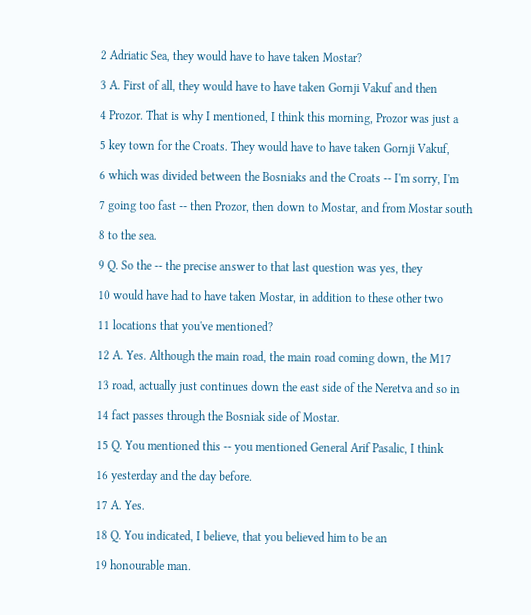2 Adriatic Sea, they would have to have taken Mostar?

3 A. First of all, they would have to have taken Gornji Vakuf and then

4 Prozor. That is why I mentioned, I think this morning, Prozor was just a

5 key town for the Croats. They would have to have taken Gornji Vakuf,

6 which was divided between the Bosniaks and the Croats -- I'm sorry, I'm

7 going too fast -- then Prozor, then down to Mostar, and from Mostar south

8 to the sea.

9 Q. So the -- the precise answer to that last question was yes, they

10 would have had to have taken Mostar, in addition to these other two

11 locations that you've mentioned?

12 A. Yes. Although the main road, the main road coming down, the M17

13 road, actually just continues down the east side of the Neretva and so in

14 fact passes through the Bosniak side of Mostar.

15 Q. You mentioned this -- you mentioned General Arif Pasalic, I think

16 yesterday and the day before.

17 A. Yes.

18 Q. You indicated, I believe, that you believed him to be an

19 honourable man.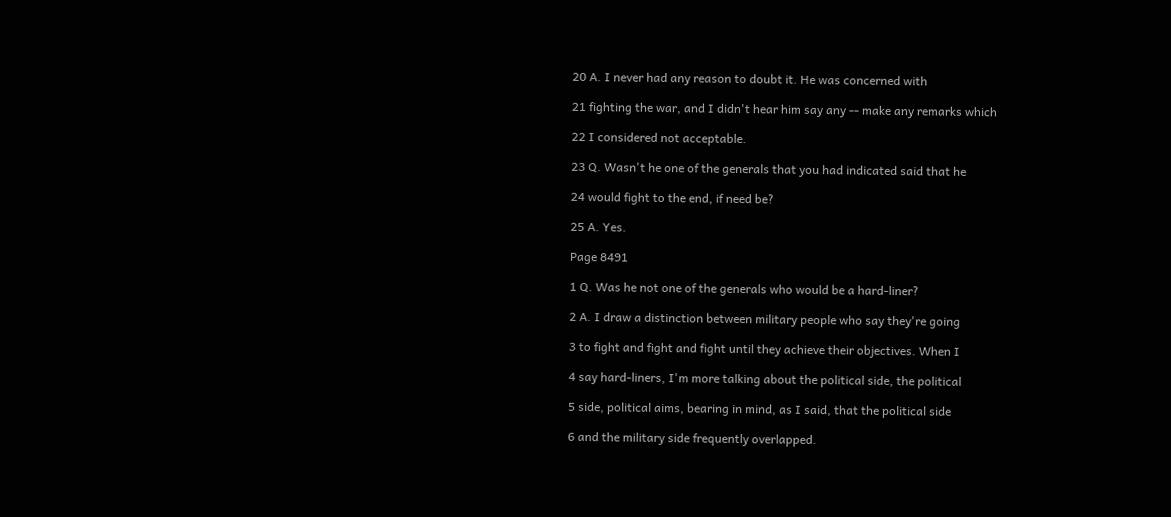20 A. I never had any reason to doubt it. He was concerned with

21 fighting the war, and I didn't hear him say any -- make any remarks which

22 I considered not acceptable.

23 Q. Wasn't he one of the generals that you had indicated said that he

24 would fight to the end, if need be?

25 A. Yes.

Page 8491

1 Q. Was he not one of the generals who would be a hard-liner?

2 A. I draw a distinction between military people who say they're going

3 to fight and fight and fight until they achieve their objectives. When I

4 say hard-liners, I'm more talking about the political side, the political

5 side, political aims, bearing in mind, as I said, that the political side

6 and the military side frequently overlapped.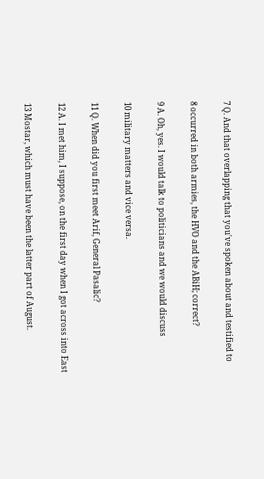7 Q. And that overlapping that you've spoken about and testified to

8 occurred in both armies, the HVO and the ABiH; correct?

9 A. Oh, yes. I would talk to politicians and we would discuss

10 military matters and vice versa.

11 Q. When did you first meet Arif, General Pasalic?

12 A. I met him, I suppose, on the first day when I got across into East

13 Mostar, which must have been the latter part of August.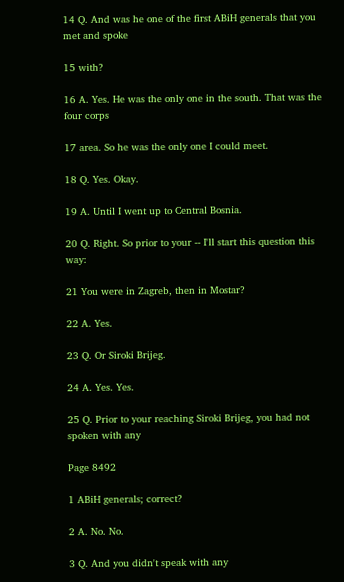14 Q. And was he one of the first ABiH generals that you met and spoke

15 with?

16 A. Yes. He was the only one in the south. That was the four corps

17 area. So he was the only one I could meet.

18 Q. Yes. Okay.

19 A. Until I went up to Central Bosnia.

20 Q. Right. So prior to your -- I'll start this question this way:

21 You were in Zagreb, then in Mostar?

22 A. Yes.

23 Q. Or Siroki Brijeg.

24 A. Yes. Yes.

25 Q. Prior to your reaching Siroki Brijeg, you had not spoken with any

Page 8492

1 ABiH generals; correct?

2 A. No. No.

3 Q. And you didn't speak with any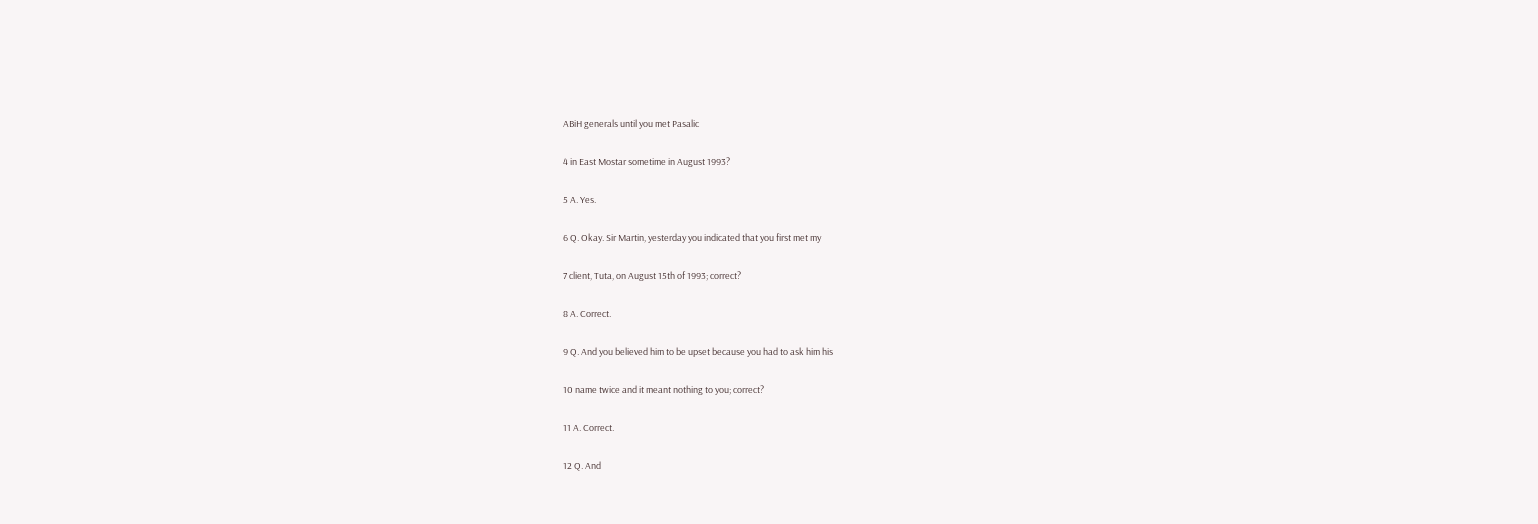ABiH generals until you met Pasalic

4 in East Mostar sometime in August 1993?

5 A. Yes.

6 Q. Okay. Sir Martin, yesterday you indicated that you first met my

7 client, Tuta, on August 15th of 1993; correct?

8 A. Correct.

9 Q. And you believed him to be upset because you had to ask him his

10 name twice and it meant nothing to you; correct?

11 A. Correct.

12 Q. And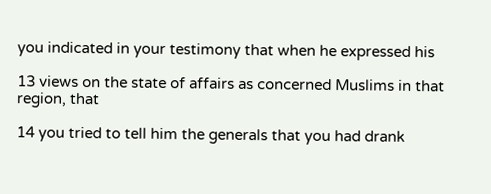you indicated in your testimony that when he expressed his

13 views on the state of affairs as concerned Muslims in that region, that

14 you tried to tell him the generals that you had drank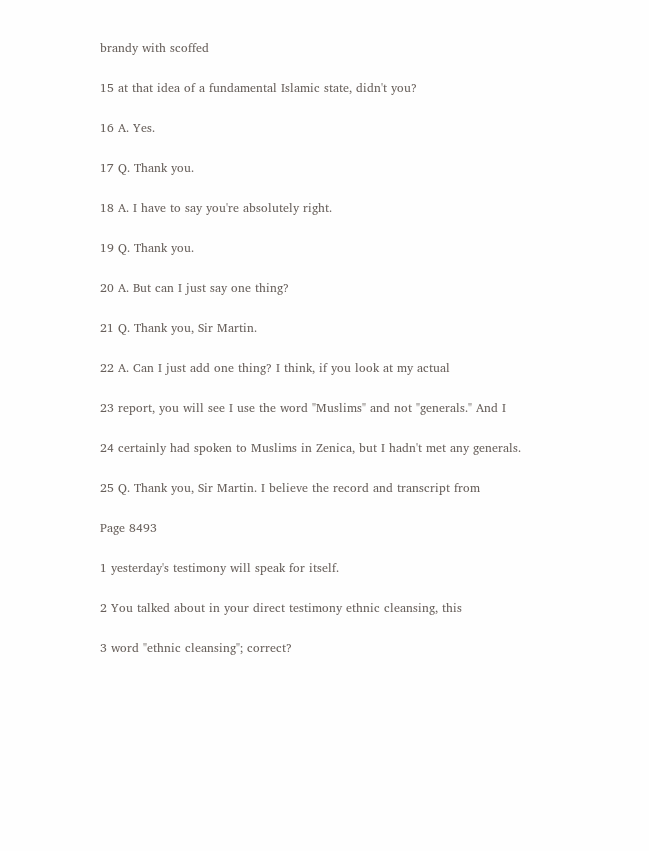brandy with scoffed

15 at that idea of a fundamental Islamic state, didn't you?

16 A. Yes.

17 Q. Thank you.

18 A. I have to say you're absolutely right.

19 Q. Thank you.

20 A. But can I just say one thing?

21 Q. Thank you, Sir Martin.

22 A. Can I just add one thing? I think, if you look at my actual

23 report, you will see I use the word "Muslims" and not "generals." And I

24 certainly had spoken to Muslims in Zenica, but I hadn't met any generals.

25 Q. Thank you, Sir Martin. I believe the record and transcript from

Page 8493

1 yesterday's testimony will speak for itself.

2 You talked about in your direct testimony ethnic cleansing, this

3 word "ethnic cleansing"; correct?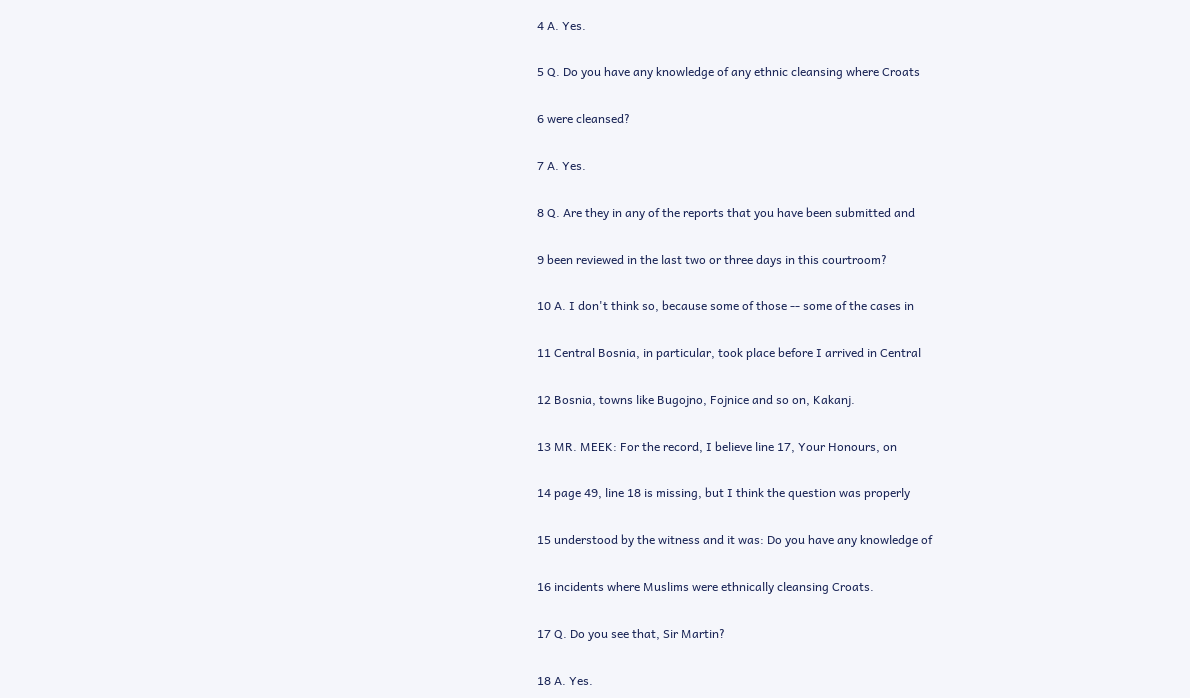4 A. Yes.

5 Q. Do you have any knowledge of any ethnic cleansing where Croats

6 were cleansed?

7 A. Yes.

8 Q. Are they in any of the reports that you have been submitted and

9 been reviewed in the last two or three days in this courtroom?

10 A. I don't think so, because some of those -- some of the cases in

11 Central Bosnia, in particular, took place before I arrived in Central

12 Bosnia, towns like Bugojno, Fojnice and so on, Kakanj.

13 MR. MEEK: For the record, I believe line 17, Your Honours, on

14 page 49, line 18 is missing, but I think the question was properly

15 understood by the witness and it was: Do you have any knowledge of

16 incidents where Muslims were ethnically cleansing Croats.

17 Q. Do you see that, Sir Martin?

18 A. Yes.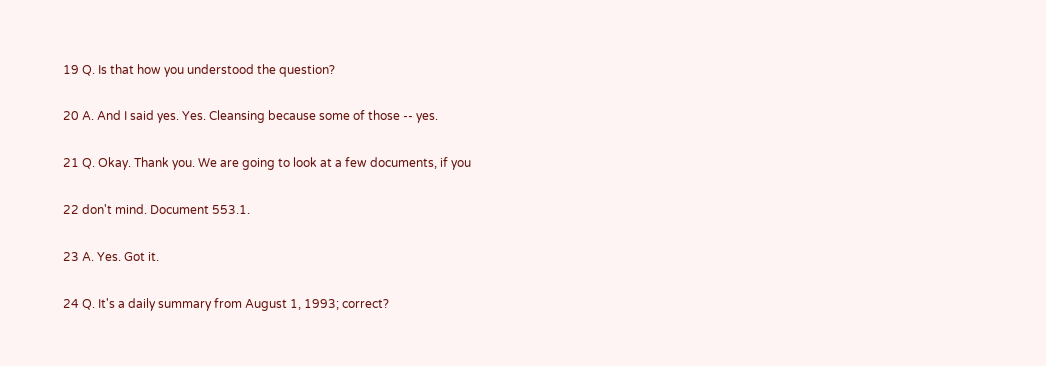19 Q. Is that how you understood the question?

20 A. And I said yes. Yes. Cleansing because some of those -- yes.

21 Q. Okay. Thank you. We are going to look at a few documents, if you

22 don't mind. Document 553.1.

23 A. Yes. Got it.

24 Q. It's a daily summary from August 1, 1993; correct?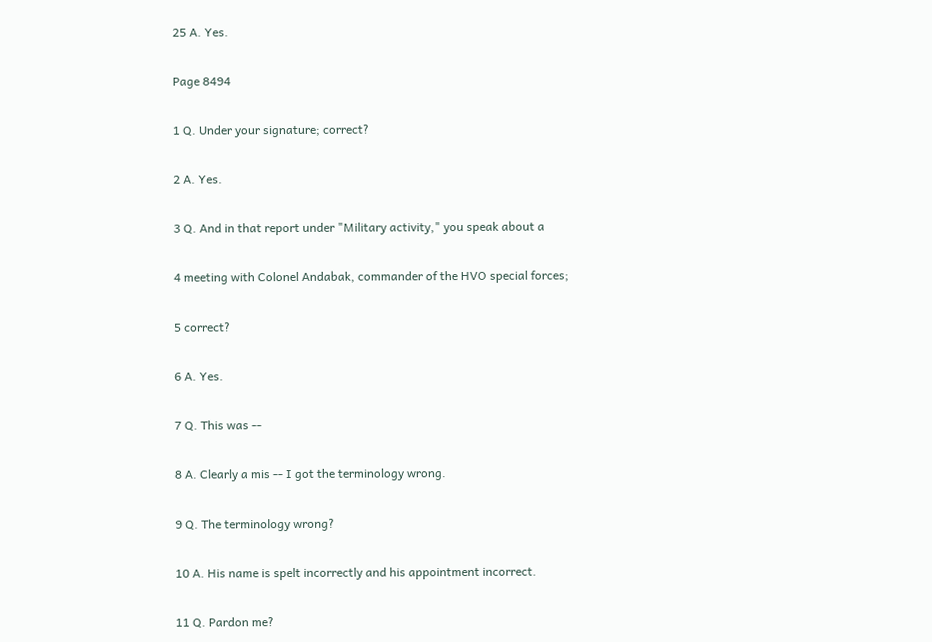25 A. Yes.

Page 8494

1 Q. Under your signature; correct?

2 A. Yes.

3 Q. And in that report under "Military activity," you speak about a

4 meeting with Colonel Andabak, commander of the HVO special forces;

5 correct?

6 A. Yes.

7 Q. This was --

8 A. Clearly a mis -- I got the terminology wrong.

9 Q. The terminology wrong?

10 A. His name is spelt incorrectly and his appointment incorrect.

11 Q. Pardon me?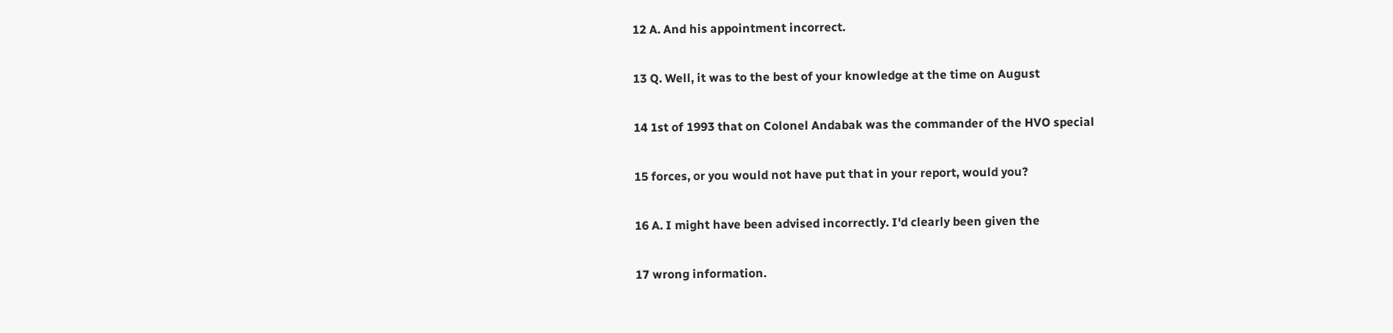12 A. And his appointment incorrect.

13 Q. Well, it was to the best of your knowledge at the time on August

14 1st of 1993 that on Colonel Andabak was the commander of the HVO special

15 forces, or you would not have put that in your report, would you?

16 A. I might have been advised incorrectly. I'd clearly been given the

17 wrong information.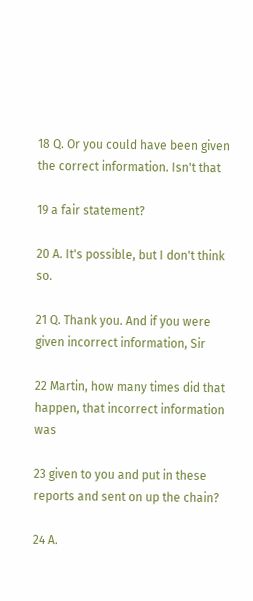18 Q. Or you could have been given the correct information. Isn't that

19 a fair statement?

20 A. It's possible, but I don't think so.

21 Q. Thank you. And if you were given incorrect information, Sir

22 Martin, how many times did that happen, that incorrect information was

23 given to you and put in these reports and sent on up the chain?

24 A.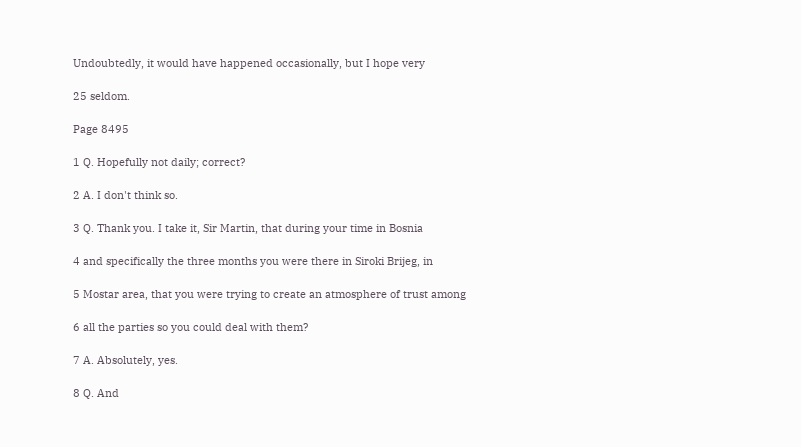Undoubtedly, it would have happened occasionally, but I hope very

25 seldom.

Page 8495

1 Q. Hopefully not daily; correct?

2 A. I don't think so.

3 Q. Thank you. I take it, Sir Martin, that during your time in Bosnia

4 and specifically the three months you were there in Siroki Brijeg, in

5 Mostar area, that you were trying to create an atmosphere of trust among

6 all the parties so you could deal with them?

7 A. Absolutely, yes.

8 Q. And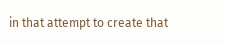in that attempt to create that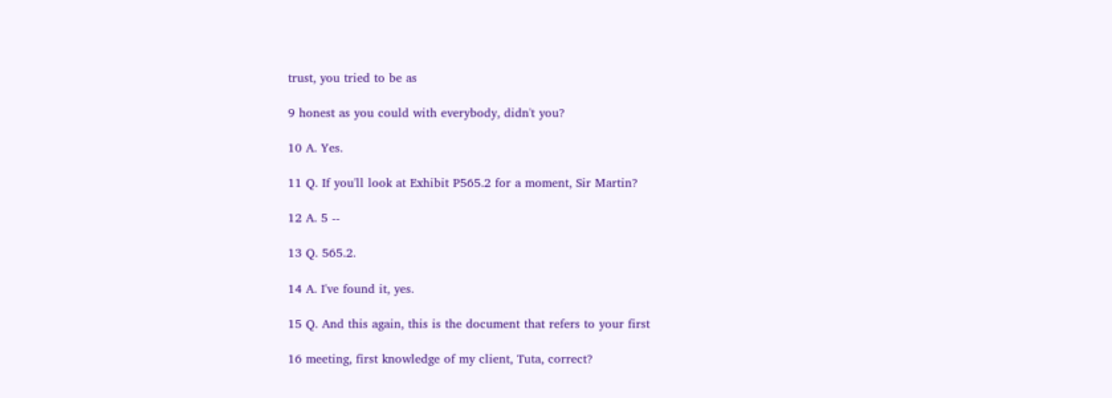trust, you tried to be as

9 honest as you could with everybody, didn't you?

10 A. Yes.

11 Q. If you'll look at Exhibit P565.2 for a moment, Sir Martin?

12 A. 5 --

13 Q. 565.2.

14 A. I've found it, yes.

15 Q. And this again, this is the document that refers to your first

16 meeting, first knowledge of my client, Tuta, correct?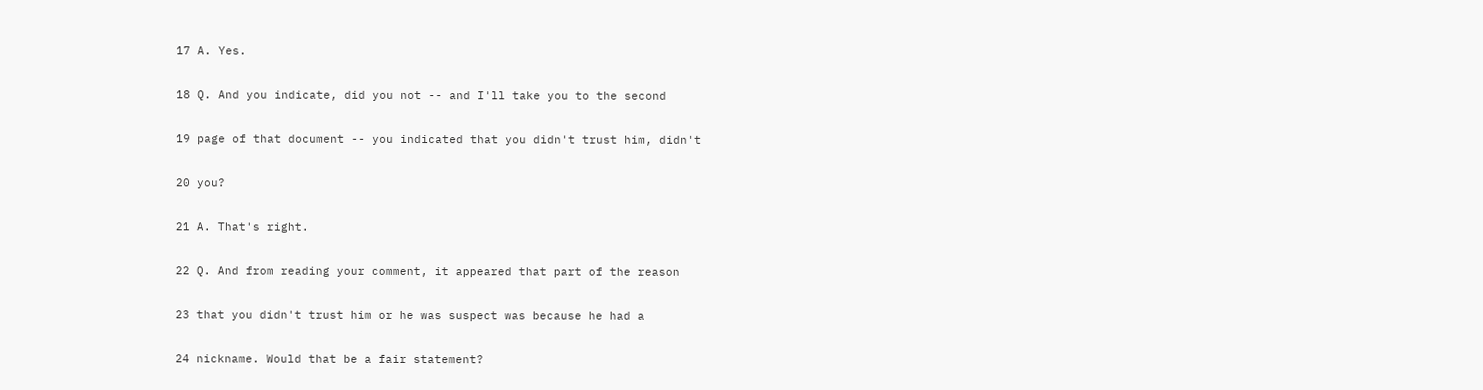17 A. Yes.

18 Q. And you indicate, did you not -- and I'll take you to the second

19 page of that document -- you indicated that you didn't trust him, didn't

20 you?

21 A. That's right.

22 Q. And from reading your comment, it appeared that part of the reason

23 that you didn't trust him or he was suspect was because he had a

24 nickname. Would that be a fair statement?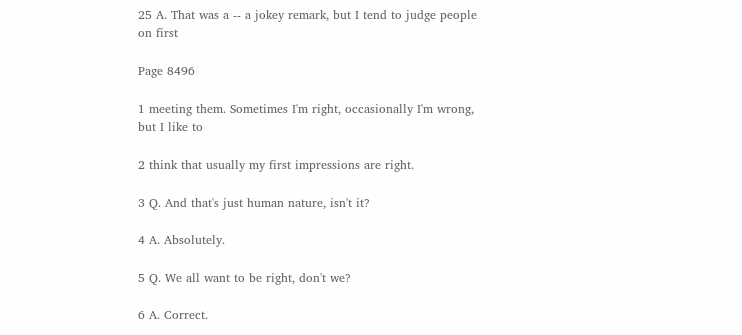25 A. That was a -- a jokey remark, but I tend to judge people on first

Page 8496

1 meeting them. Sometimes I'm right, occasionally I'm wrong, but I like to

2 think that usually my first impressions are right.

3 Q. And that's just human nature, isn't it?

4 A. Absolutely.

5 Q. We all want to be right, don't we?

6 A. Correct.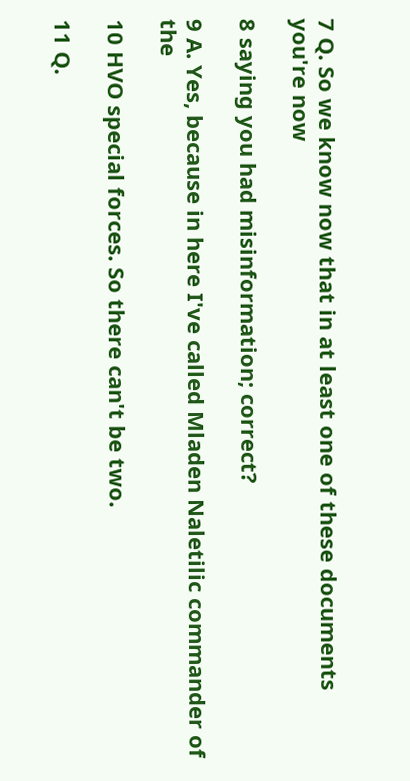7 Q. So we know now that in at least one of these documents you're now

8 saying you had misinformation; correct?

9 A. Yes, because in here I've called Mladen Naletilic commander of the

10 HVO special forces. So there can't be two.

11 Q.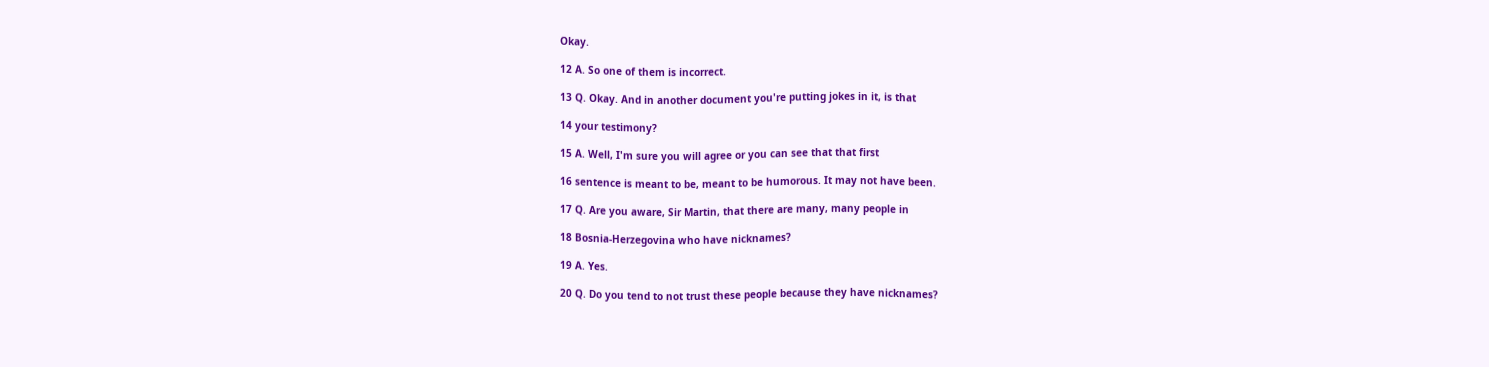Okay.

12 A. So one of them is incorrect.

13 Q. Okay. And in another document you're putting jokes in it, is that

14 your testimony?

15 A. Well, I'm sure you will agree or you can see that that first

16 sentence is meant to be, meant to be humorous. It may not have been.

17 Q. Are you aware, Sir Martin, that there are many, many people in

18 Bosnia-Herzegovina who have nicknames?

19 A. Yes.

20 Q. Do you tend to not trust these people because they have nicknames?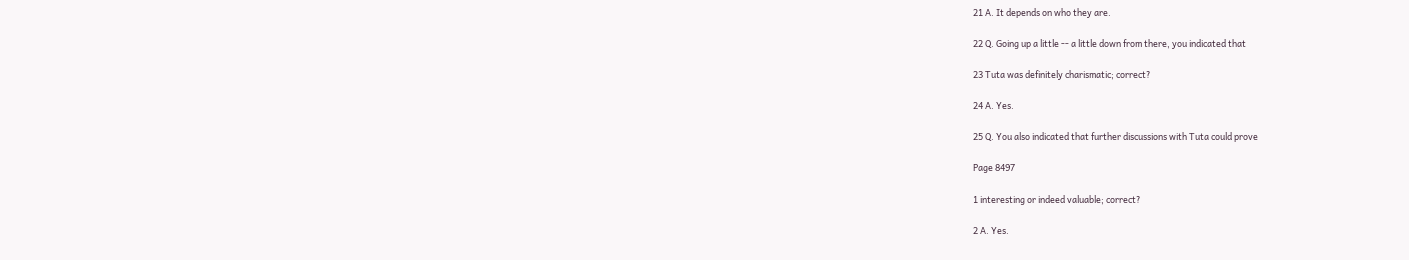21 A. It depends on who they are.

22 Q. Going up a little -- a little down from there, you indicated that

23 Tuta was definitely charismatic; correct?

24 A. Yes.

25 Q. You also indicated that further discussions with Tuta could prove

Page 8497

1 interesting or indeed valuable; correct?

2 A. Yes.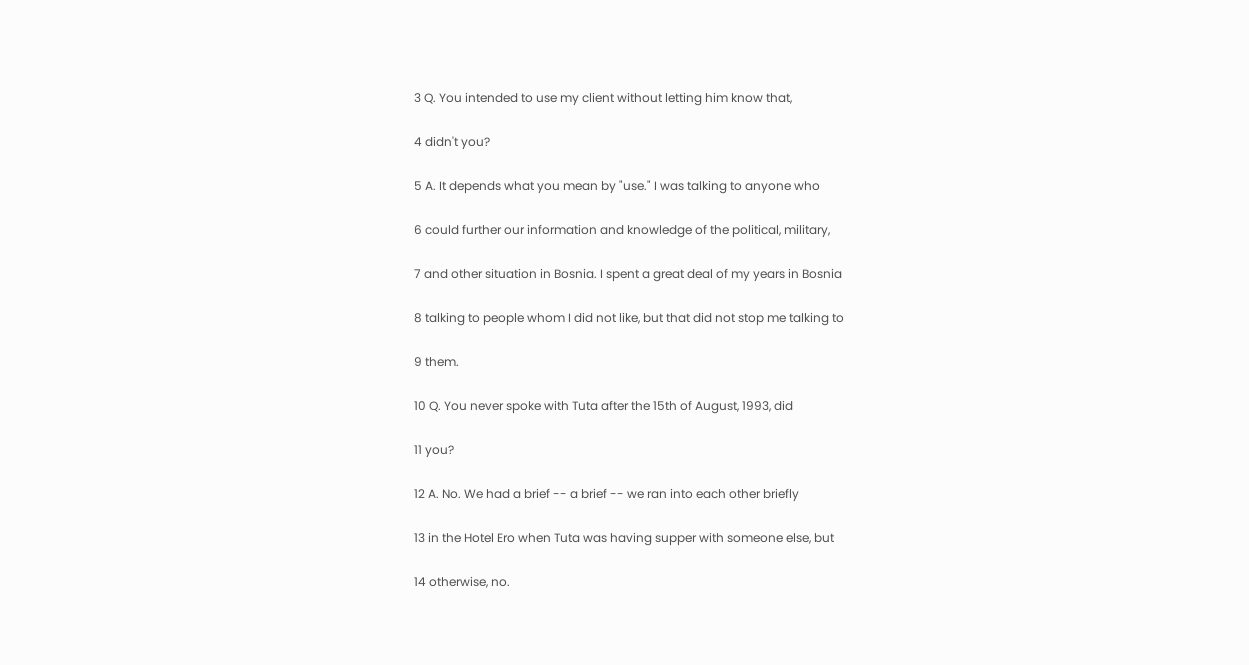3 Q. You intended to use my client without letting him know that,

4 didn't you?

5 A. It depends what you mean by "use." I was talking to anyone who

6 could further our information and knowledge of the political, military,

7 and other situation in Bosnia. I spent a great deal of my years in Bosnia

8 talking to people whom I did not like, but that did not stop me talking to

9 them.

10 Q. You never spoke with Tuta after the 15th of August, 1993, did

11 you?

12 A. No. We had a brief -- a brief -- we ran into each other briefly

13 in the Hotel Ero when Tuta was having supper with someone else, but

14 otherwise, no.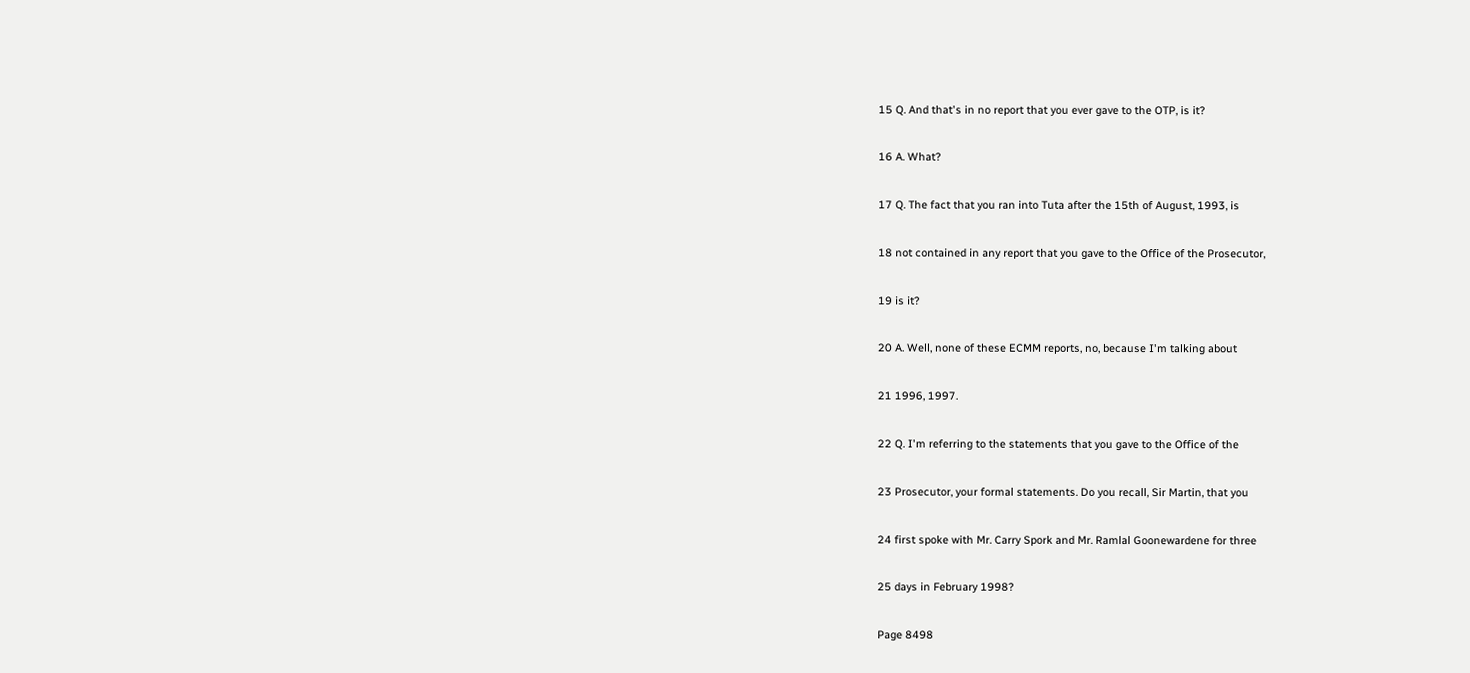15 Q. And that's in no report that you ever gave to the OTP, is it?

16 A. What?

17 Q. The fact that you ran into Tuta after the 15th of August, 1993, is

18 not contained in any report that you gave to the Office of the Prosecutor,

19 is it?

20 A. Well, none of these ECMM reports, no, because I'm talking about

21 1996, 1997.

22 Q. I'm referring to the statements that you gave to the Office of the

23 Prosecutor, your formal statements. Do you recall, Sir Martin, that you

24 first spoke with Mr. Carry Spork and Mr. Ramlal Goonewardene for three

25 days in February 1998?

Page 8498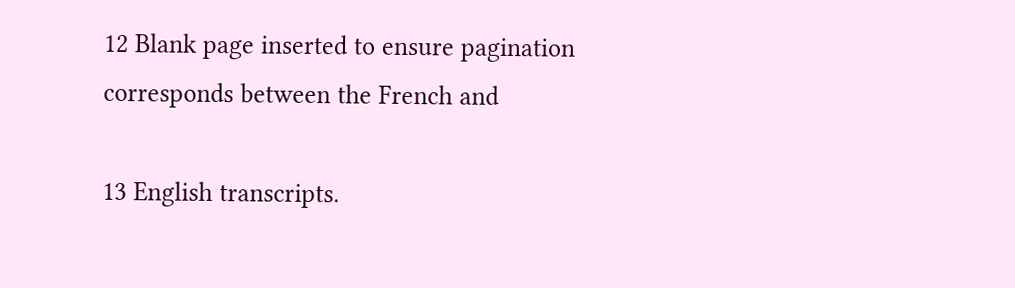12 Blank page inserted to ensure pagination corresponds between the French and

13 English transcripts.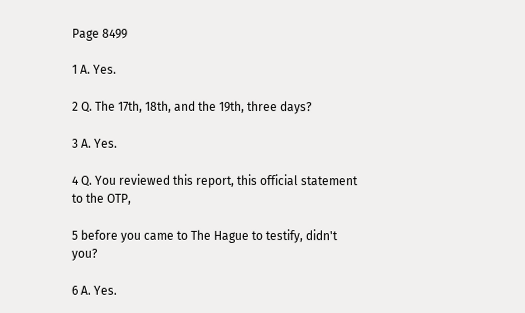Page 8499

1 A. Yes.

2 Q. The 17th, 18th, and the 19th, three days?

3 A. Yes.

4 Q. You reviewed this report, this official statement to the OTP,

5 before you came to The Hague to testify, didn't you?

6 A. Yes.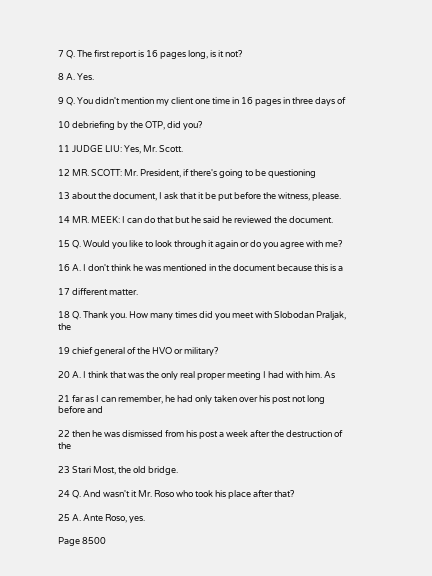7 Q. The first report is 16 pages long, is it not?

8 A. Yes.

9 Q. You didn't mention my client one time in 16 pages in three days of

10 debriefing by the OTP, did you?

11 JUDGE LIU: Yes, Mr. Scott.

12 MR. SCOTT: Mr. President, if there's going to be questioning

13 about the document, I ask that it be put before the witness, please.

14 MR. MEEK: I can do that but he said he reviewed the document.

15 Q. Would you like to look through it again or do you agree with me?

16 A. I don't think he was mentioned in the document because this is a

17 different matter.

18 Q. Thank you. How many times did you meet with Slobodan Praljak, the

19 chief general of the HVO or military?

20 A. I think that was the only real proper meeting I had with him. As

21 far as I can remember, he had only taken over his post not long before and

22 then he was dismissed from his post a week after the destruction of the

23 Stari Most, the old bridge.

24 Q. And wasn't it Mr. Roso who took his place after that?

25 A. Ante Roso, yes.

Page 8500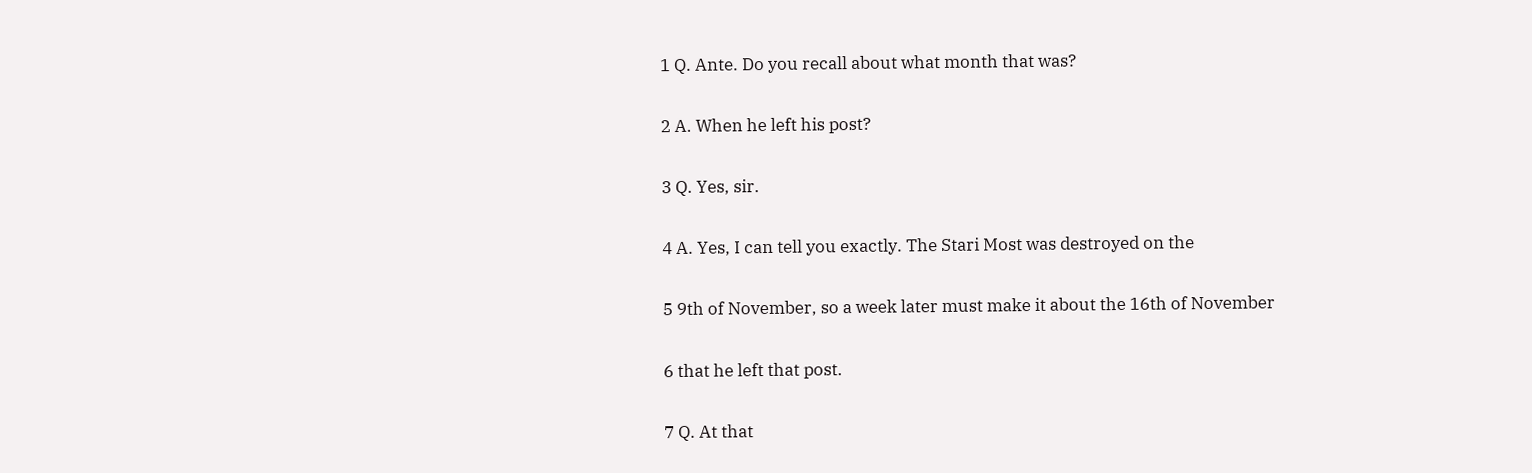1 Q. Ante. Do you recall about what month that was?

2 A. When he left his post?

3 Q. Yes, sir.

4 A. Yes, I can tell you exactly. The Stari Most was destroyed on the

5 9th of November, so a week later must make it about the 16th of November

6 that he left that post.

7 Q. At that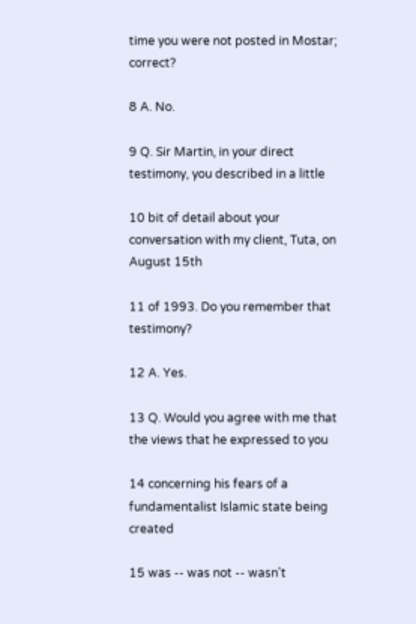time you were not posted in Mostar; correct?

8 A. No.

9 Q. Sir Martin, in your direct testimony, you described in a little

10 bit of detail about your conversation with my client, Tuta, on August 15th

11 of 1993. Do you remember that testimony?

12 A. Yes.

13 Q. Would you agree with me that the views that he expressed to you

14 concerning his fears of a fundamentalist Islamic state being created

15 was -- was not -- wasn't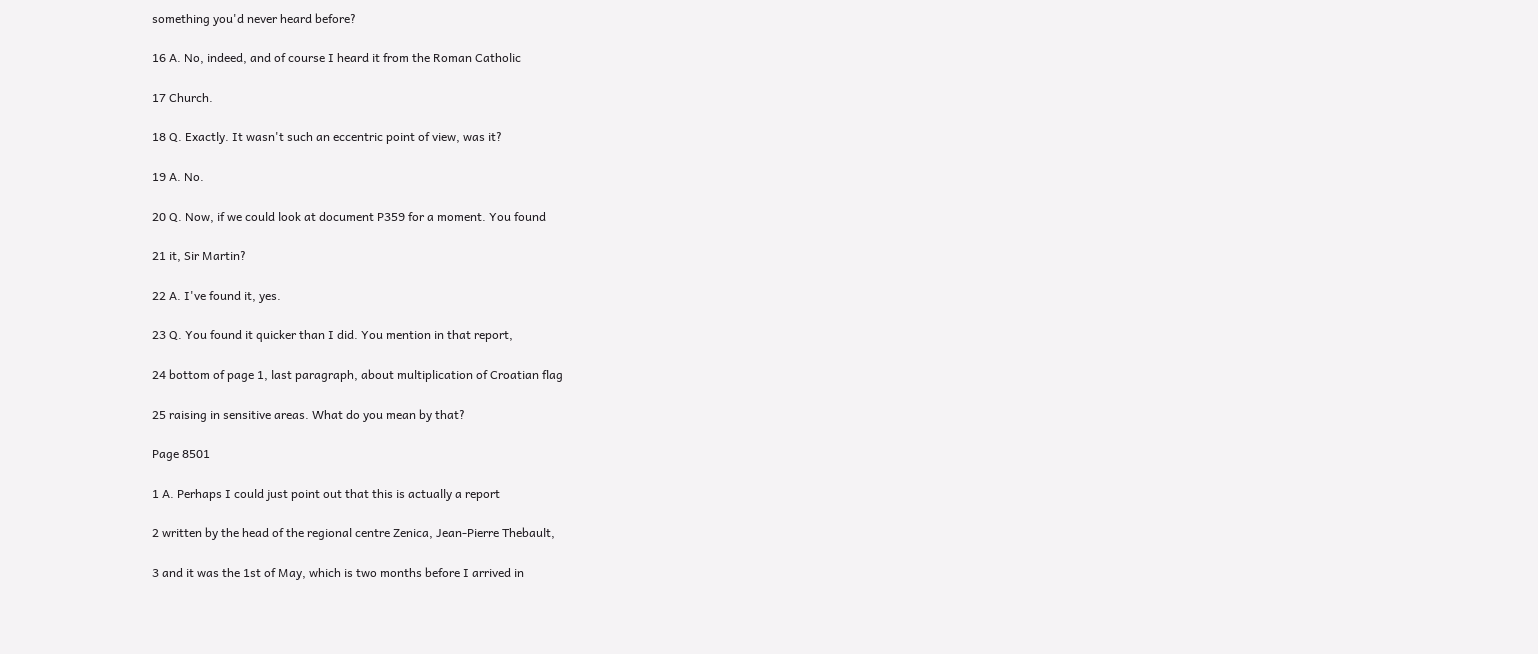something you'd never heard before?

16 A. No, indeed, and of course I heard it from the Roman Catholic

17 Church.

18 Q. Exactly. It wasn't such an eccentric point of view, was it?

19 A. No.

20 Q. Now, if we could look at document P359 for a moment. You found

21 it, Sir Martin?

22 A. I've found it, yes.

23 Q. You found it quicker than I did. You mention in that report,

24 bottom of page 1, last paragraph, about multiplication of Croatian flag

25 raising in sensitive areas. What do you mean by that?

Page 8501

1 A. Perhaps I could just point out that this is actually a report

2 written by the head of the regional centre Zenica, Jean-Pierre Thebault,

3 and it was the 1st of May, which is two months before I arrived in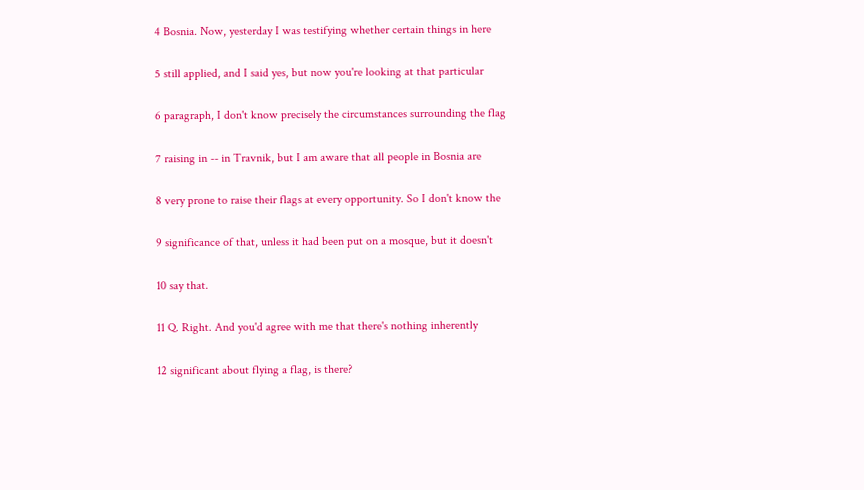4 Bosnia. Now, yesterday I was testifying whether certain things in here

5 still applied, and I said yes, but now you're looking at that particular

6 paragraph, I don't know precisely the circumstances surrounding the flag

7 raising in -- in Travnik, but I am aware that all people in Bosnia are

8 very prone to raise their flags at every opportunity. So I don't know the

9 significance of that, unless it had been put on a mosque, but it doesn't

10 say that.

11 Q. Right. And you'd agree with me that there's nothing inherently

12 significant about flying a flag, is there?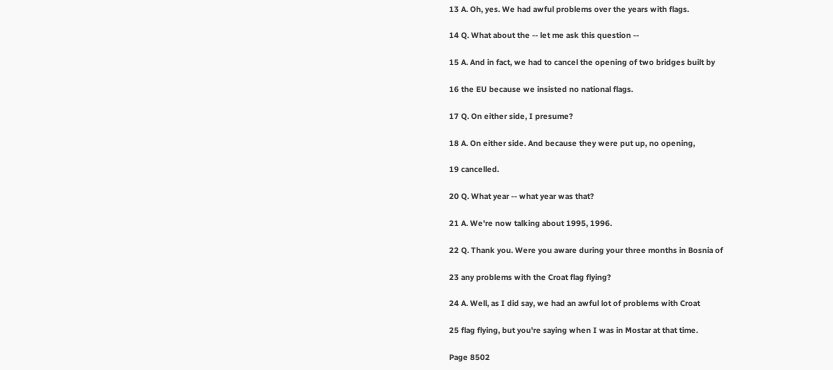13 A. Oh, yes. We had awful problems over the years with flags.

14 Q. What about the -- let me ask this question --

15 A. And in fact, we had to cancel the opening of two bridges built by

16 the EU because we insisted no national flags.

17 Q. On either side, I presume?

18 A. On either side. And because they were put up, no opening,

19 cancelled.

20 Q. What year -- what year was that?

21 A. We're now talking about 1995, 1996.

22 Q. Thank you. Were you aware during your three months in Bosnia of

23 any problems with the Croat flag flying?

24 A. Well, as I did say, we had an awful lot of problems with Croat

25 flag flying, but you're saying when I was in Mostar at that time.

Page 8502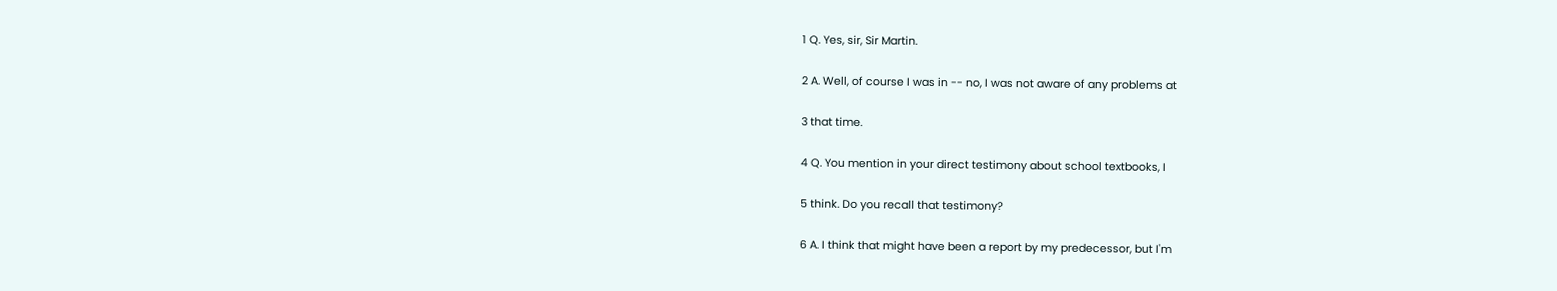1 Q. Yes, sir, Sir Martin.

2 A. Well, of course I was in -- no, I was not aware of any problems at

3 that time.

4 Q. You mention in your direct testimony about school textbooks, I

5 think. Do you recall that testimony?

6 A. I think that might have been a report by my predecessor, but I'm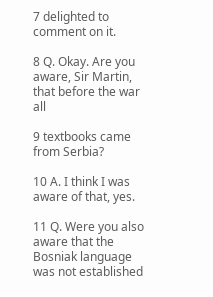7 delighted to comment on it.

8 Q. Okay. Are you aware, Sir Martin, that before the war all

9 textbooks came from Serbia?

10 A. I think I was aware of that, yes.

11 Q. Were you also aware that the Bosniak language was not established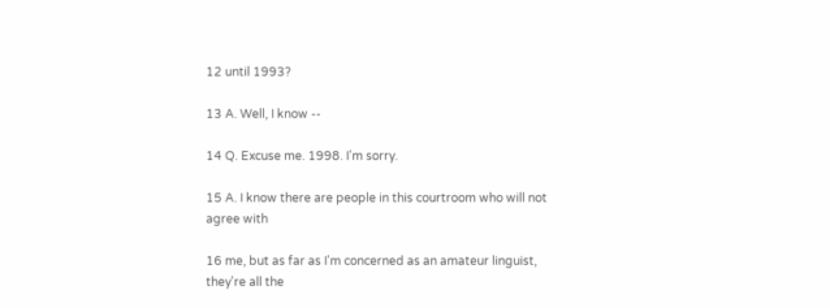12 until 1993?

13 A. Well, I know --

14 Q. Excuse me. 1998. I'm sorry.

15 A. I know there are people in this courtroom who will not agree with

16 me, but as far as I'm concerned as an amateur linguist, they're all the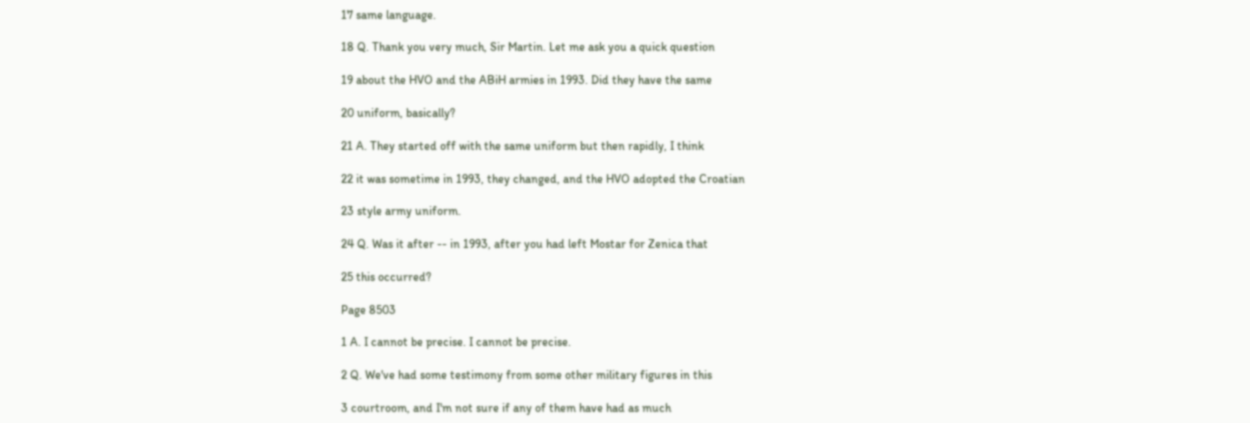17 same language.

18 Q. Thank you very much, Sir Martin. Let me ask you a quick question

19 about the HVO and the ABiH armies in 1993. Did they have the same

20 uniform, basically?

21 A. They started off with the same uniform but then rapidly, I think

22 it was sometime in 1993, they changed, and the HVO adopted the Croatian

23 style army uniform.

24 Q. Was it after -- in 1993, after you had left Mostar for Zenica that

25 this occurred?

Page 8503

1 A. I cannot be precise. I cannot be precise.

2 Q. We've had some testimony from some other military figures in this

3 courtroom, and I'm not sure if any of them have had as much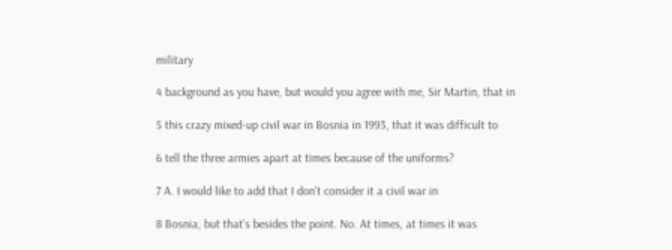military

4 background as you have, but would you agree with me, Sir Martin, that in

5 this crazy mixed-up civil war in Bosnia in 1993, that it was difficult to

6 tell the three armies apart at times because of the uniforms?

7 A. I would like to add that I don't consider it a civil war in

8 Bosnia, but that's besides the point. No. At times, at times it was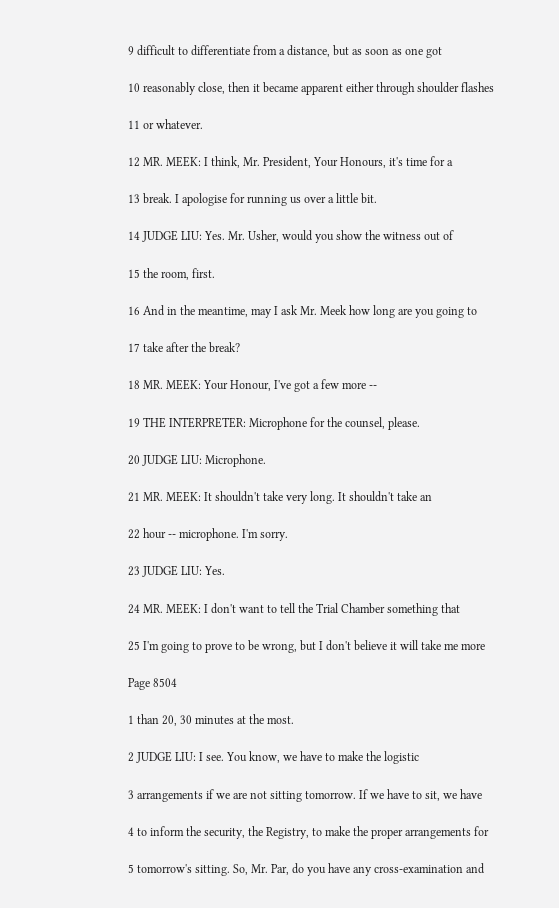9 difficult to differentiate from a distance, but as soon as one got

10 reasonably close, then it became apparent either through shoulder flashes

11 or whatever.

12 MR. MEEK: I think, Mr. President, Your Honours, it's time for a

13 break. I apologise for running us over a little bit.

14 JUDGE LIU: Yes. Mr. Usher, would you show the witness out of

15 the room, first.

16 And in the meantime, may I ask Mr. Meek how long are you going to

17 take after the break?

18 MR. MEEK: Your Honour, I've got a few more --

19 THE INTERPRETER: Microphone for the counsel, please.

20 JUDGE LIU: Microphone.

21 MR. MEEK: It shouldn't take very long. It shouldn't take an

22 hour -- microphone. I'm sorry.

23 JUDGE LIU: Yes.

24 MR. MEEK: I don't want to tell the Trial Chamber something that

25 I'm going to prove to be wrong, but I don't believe it will take me more

Page 8504

1 than 20, 30 minutes at the most.

2 JUDGE LIU: I see. You know, we have to make the logistic

3 arrangements if we are not sitting tomorrow. If we have to sit, we have

4 to inform the security, the Registry, to make the proper arrangements for

5 tomorrow's sitting. So, Mr. Par, do you have any cross-examination and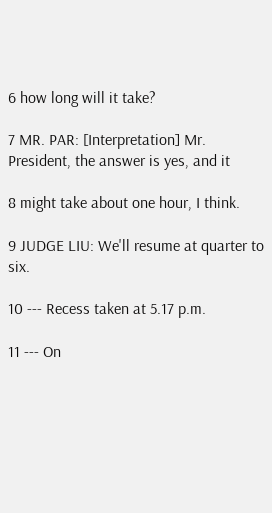6 how long will it take?

7 MR. PAR: [Interpretation] Mr. President, the answer is yes, and it

8 might take about one hour, I think.

9 JUDGE LIU: We'll resume at quarter to six.

10 --- Recess taken at 5.17 p.m.

11 --- On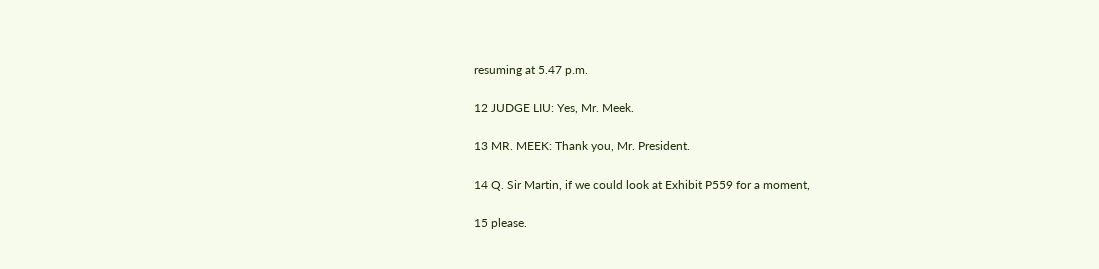resuming at 5.47 p.m.

12 JUDGE LIU: Yes, Mr. Meek.

13 MR. MEEK: Thank you, Mr. President.

14 Q. Sir Martin, if we could look at Exhibit P559 for a moment,

15 please.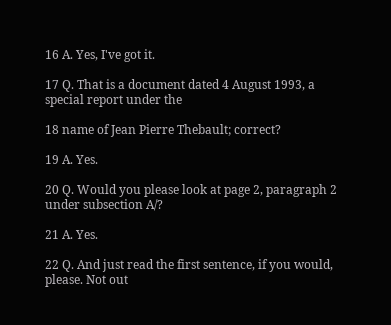16 A. Yes, I've got it.

17 Q. That is a document dated 4 August 1993, a special report under the

18 name of Jean Pierre Thebault; correct?

19 A. Yes.

20 Q. Would you please look at page 2, paragraph 2 under subsection A/?

21 A. Yes.

22 Q. And just read the first sentence, if you would, please. Not out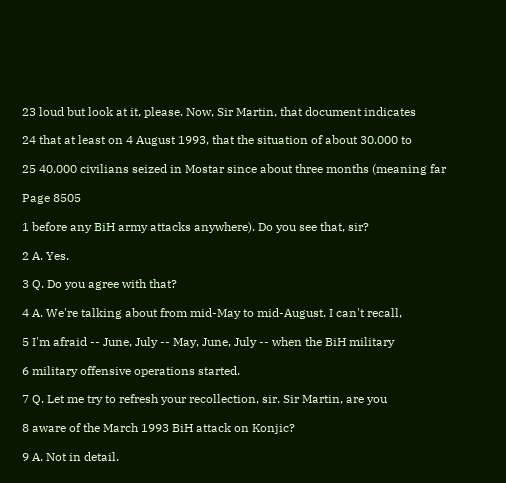23 loud but look at it, please. Now, Sir Martin, that document indicates

24 that at least on 4 August 1993, that the situation of about 30.000 to

25 40.000 civilians seized in Mostar since about three months (meaning far

Page 8505

1 before any BiH army attacks anywhere). Do you see that, sir?

2 A. Yes.

3 Q. Do you agree with that?

4 A. We're talking about from mid-May to mid-August. I can't recall,

5 I'm afraid -- June, July -- May, June, July -- when the BiH military

6 military offensive operations started.

7 Q. Let me try to refresh your recollection, sir. Sir Martin, are you

8 aware of the March 1993 BiH attack on Konjic?

9 A. Not in detail.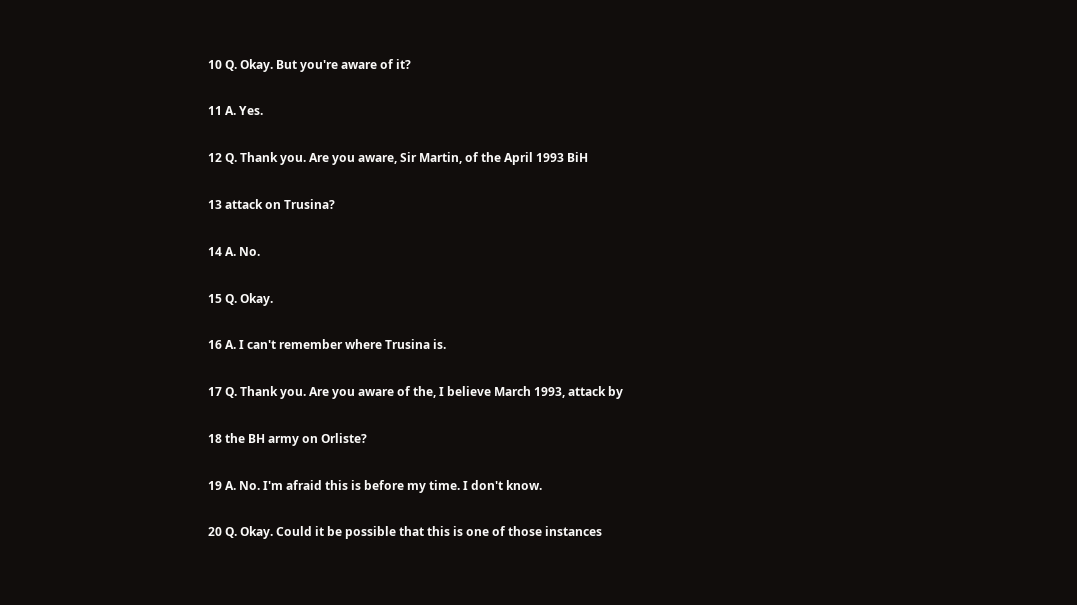10 Q. Okay. But you're aware of it?

11 A. Yes.

12 Q. Thank you. Are you aware, Sir Martin, of the April 1993 BiH

13 attack on Trusina?

14 A. No.

15 Q. Okay.

16 A. I can't remember where Trusina is.

17 Q. Thank you. Are you aware of the, I believe March 1993, attack by

18 the BH army on Orliste?

19 A. No. I'm afraid this is before my time. I don't know.

20 Q. Okay. Could it be possible that this is one of those instances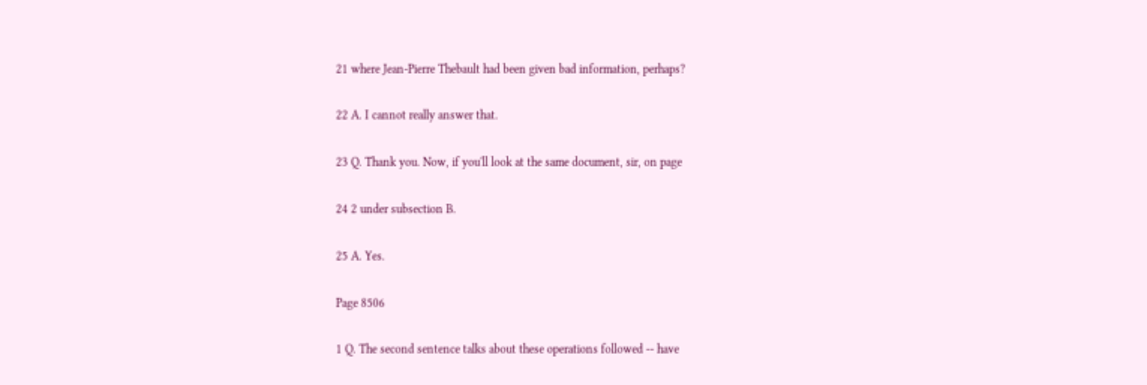21 where Jean-Pierre Thebault had been given bad information, perhaps?

22 A. I cannot really answer that.

23 Q. Thank you. Now, if you'll look at the same document, sir, on page

24 2 under subsection B.

25 A. Yes.

Page 8506

1 Q. The second sentence talks about these operations followed -- have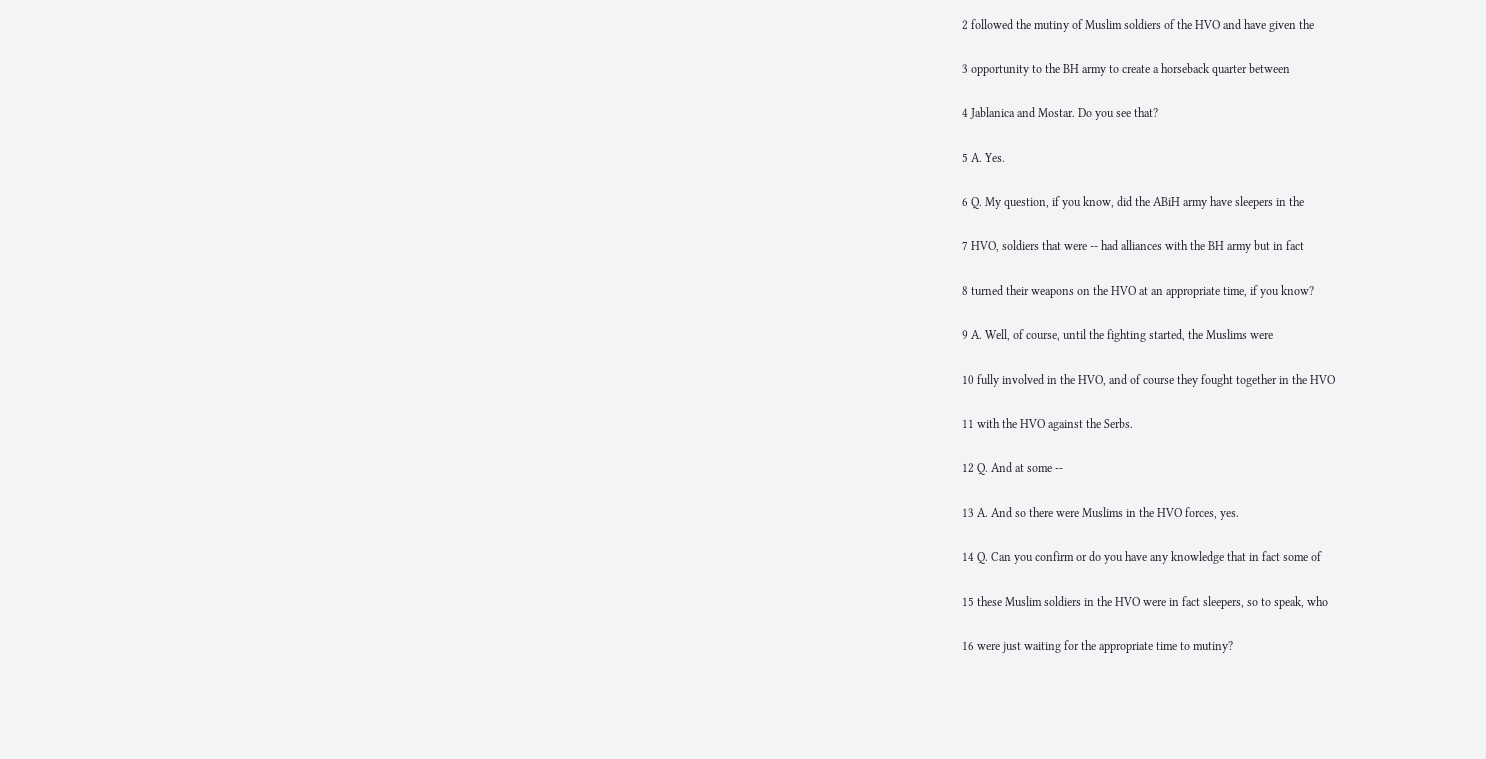2 followed the mutiny of Muslim soldiers of the HVO and have given the

3 opportunity to the BH army to create a horseback quarter between

4 Jablanica and Mostar. Do you see that?

5 A. Yes.

6 Q. My question, if you know, did the ABiH army have sleepers in the

7 HVO, soldiers that were -- had alliances with the BH army but in fact

8 turned their weapons on the HVO at an appropriate time, if you know?

9 A. Well, of course, until the fighting started, the Muslims were

10 fully involved in the HVO, and of course they fought together in the HVO

11 with the HVO against the Serbs.

12 Q. And at some --

13 A. And so there were Muslims in the HVO forces, yes.

14 Q. Can you confirm or do you have any knowledge that in fact some of

15 these Muslim soldiers in the HVO were in fact sleepers, so to speak, who

16 were just waiting for the appropriate time to mutiny?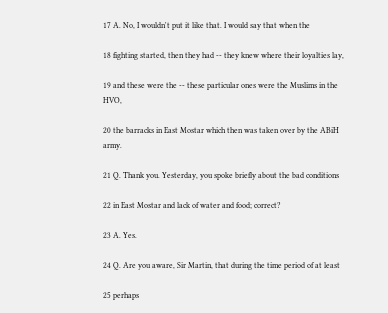17 A. No, I wouldn't put it like that. I would say that when the

18 fighting started, then they had -- they knew where their loyalties lay,

19 and these were the -- these particular ones were the Muslims in the HVO,

20 the barracks in East Mostar which then was taken over by the ABiH army.

21 Q. Thank you. Yesterday, you spoke briefly about the bad conditions

22 in East Mostar and lack of water and food; correct?

23 A. Yes.

24 Q. Are you aware, Sir Martin, that during the time period of at least

25 perhaps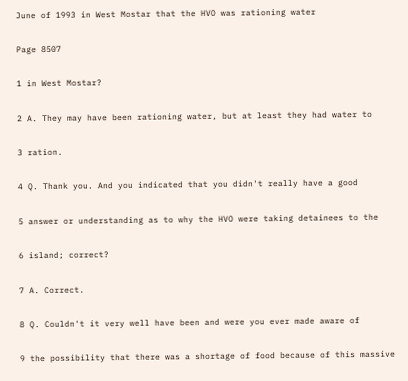June of 1993 in West Mostar that the HVO was rationing water

Page 8507

1 in West Mostar?

2 A. They may have been rationing water, but at least they had water to

3 ration.

4 Q. Thank you. And you indicated that you didn't really have a good

5 answer or understanding as to why the HVO were taking detainees to the

6 island; correct?

7 A. Correct.

8 Q. Couldn't it very well have been and were you ever made aware of

9 the possibility that there was a shortage of food because of this massive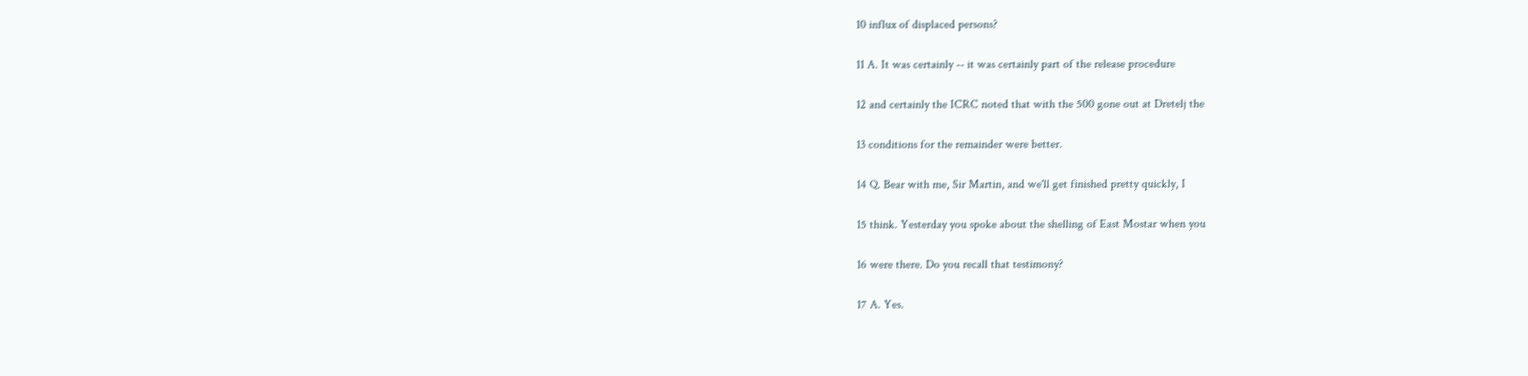10 influx of displaced persons?

11 A. It was certainly -- it was certainly part of the release procedure

12 and certainly the ICRC noted that with the 500 gone out at Dretelj the

13 conditions for the remainder were better.

14 Q. Bear with me, Sir Martin, and we'll get finished pretty quickly, I

15 think. Yesterday you spoke about the shelling of East Mostar when you

16 were there. Do you recall that testimony?

17 A. Yes.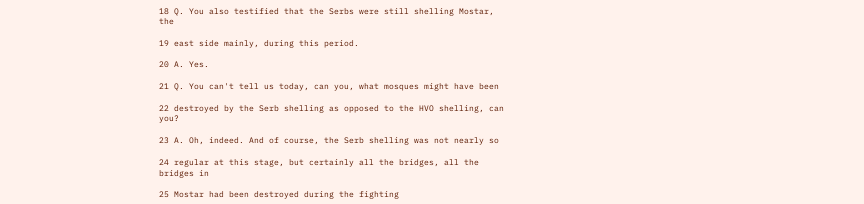18 Q. You also testified that the Serbs were still shelling Mostar, the

19 east side mainly, during this period.

20 A. Yes.

21 Q. You can't tell us today, can you, what mosques might have been

22 destroyed by the Serb shelling as opposed to the HVO shelling, can you?

23 A. Oh, indeed. And of course, the Serb shelling was not nearly so

24 regular at this stage, but certainly all the bridges, all the bridges in

25 Mostar had been destroyed during the fighting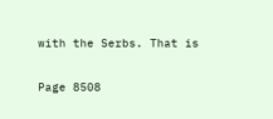with the Serbs. That is

Page 8508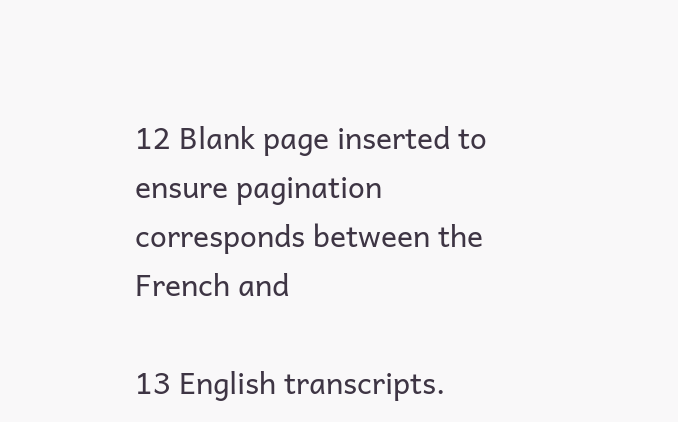12 Blank page inserted to ensure pagination corresponds between the French and

13 English transcripts.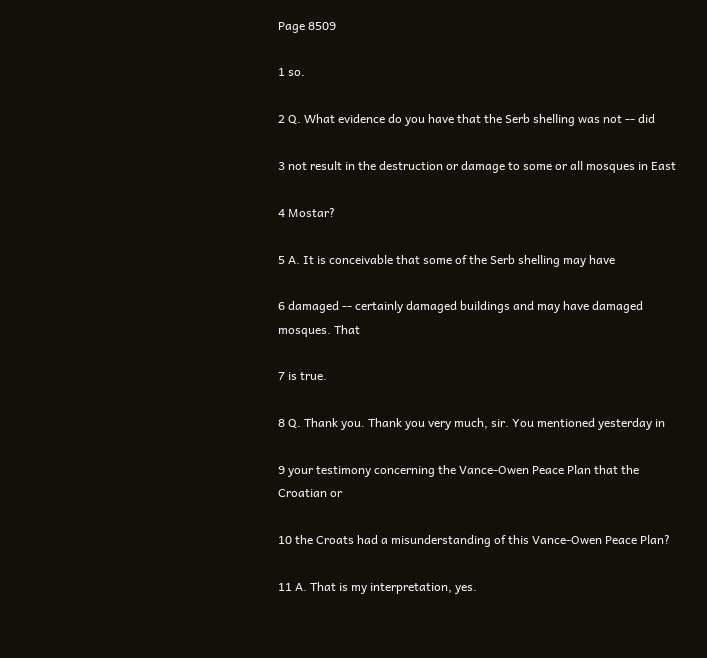Page 8509

1 so.

2 Q. What evidence do you have that the Serb shelling was not -- did

3 not result in the destruction or damage to some or all mosques in East

4 Mostar?

5 A. It is conceivable that some of the Serb shelling may have

6 damaged -- certainly damaged buildings and may have damaged mosques. That

7 is true.

8 Q. Thank you. Thank you very much, sir. You mentioned yesterday in

9 your testimony concerning the Vance-Owen Peace Plan that the Croatian or

10 the Croats had a misunderstanding of this Vance-Owen Peace Plan?

11 A. That is my interpretation, yes.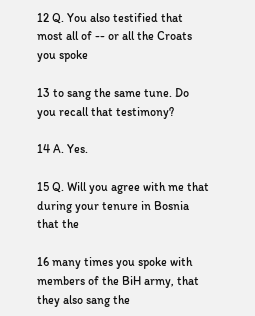12 Q. You also testified that most all of -- or all the Croats you spoke

13 to sang the same tune. Do you recall that testimony?

14 A. Yes.

15 Q. Will you agree with me that during your tenure in Bosnia that the

16 many times you spoke with members of the BiH army, that they also sang the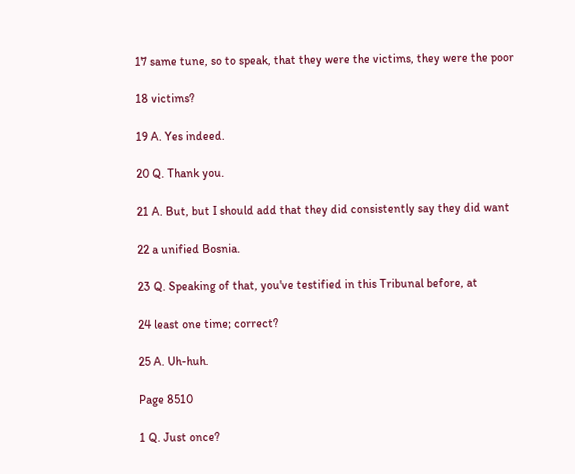17 same tune, so to speak, that they were the victims, they were the poor

18 victims?

19 A. Yes indeed.

20 Q. Thank you.

21 A. But, but I should add that they did consistently say they did want

22 a unified Bosnia.

23 Q. Speaking of that, you've testified in this Tribunal before, at

24 least one time; correct?

25 A. Uh-huh.

Page 8510

1 Q. Just once?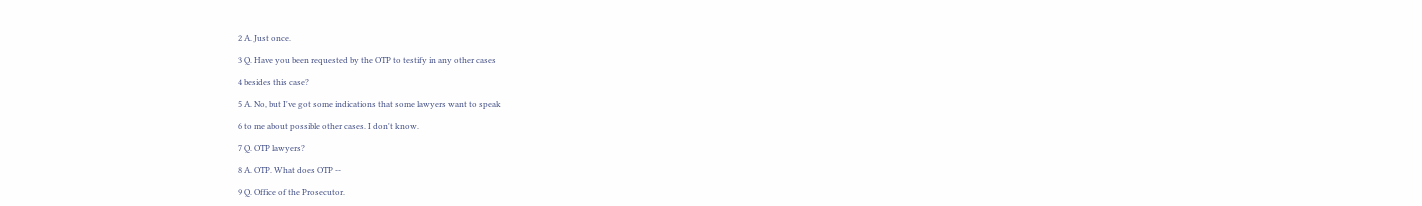2 A. Just once.

3 Q. Have you been requested by the OTP to testify in any other cases

4 besides this case?

5 A. No, but I've got some indications that some lawyers want to speak

6 to me about possible other cases. I don't know.

7 Q. OTP lawyers?

8 A. OTP. What does OTP --

9 Q. Office of the Prosecutor.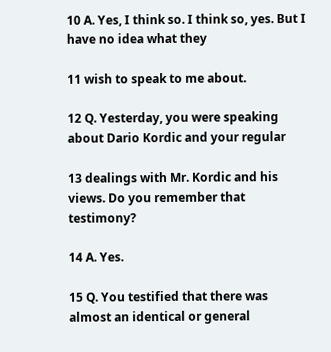10 A. Yes, I think so. I think so, yes. But I have no idea what they

11 wish to speak to me about.

12 Q. Yesterday, you were speaking about Dario Kordic and your regular

13 dealings with Mr. Kordic and his views. Do you remember that testimony?

14 A. Yes.

15 Q. You testified that there was almost an identical or general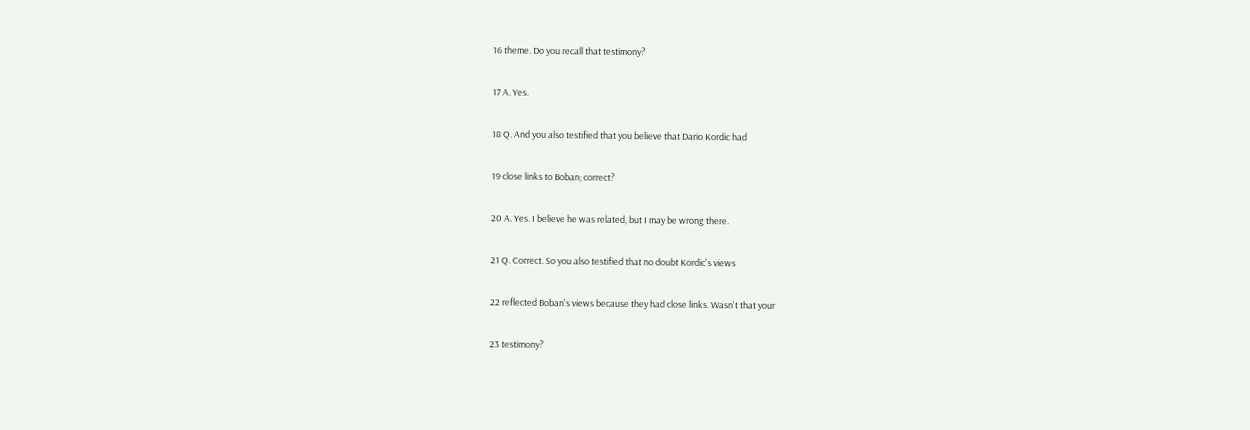16 theme. Do you recall that testimony?

17 A. Yes.

18 Q. And you also testified that you believe that Dario Kordic had

19 close links to Boban; correct?

20 A. Yes. I believe he was related, but I may be wrong there.

21 Q. Correct. So you also testified that no doubt Kordic's views

22 reflected Boban's views because they had close links. Wasn't that your

23 testimony?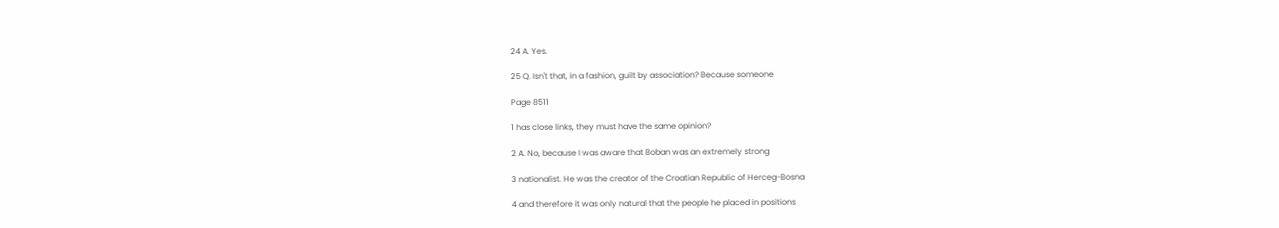24 A. Yes.

25 Q. Isn't that, in a fashion, guilt by association? Because someone

Page 8511

1 has close links, they must have the same opinion?

2 A. No, because I was aware that Boban was an extremely strong

3 nationalist. He was the creator of the Croatian Republic of Herceg-Bosna

4 and therefore it was only natural that the people he placed in positions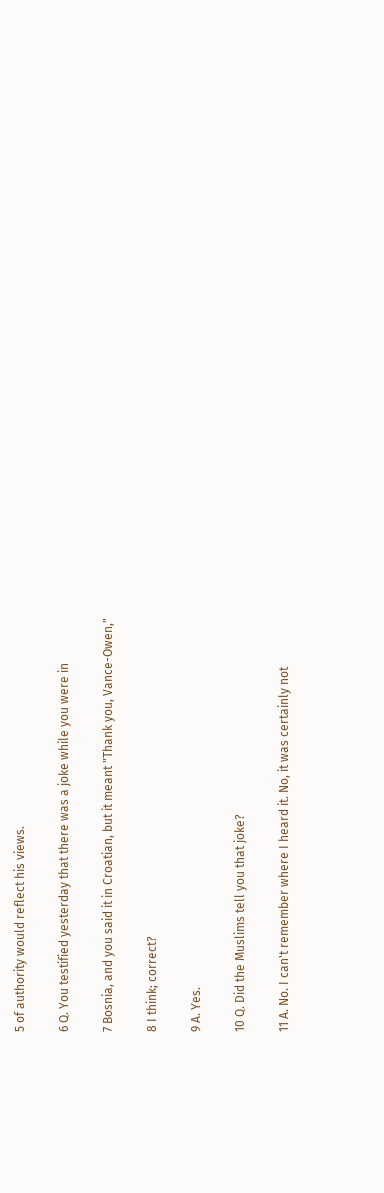5 of authority would reflect his views.

6 Q. You testified yesterday that there was a joke while you were in

7 Bosnia, and you said it in Croatian, but it meant "Thank you, Vance-Owen,"

8 I think; correct?

9 A. Yes.

10 Q. Did the Muslims tell you that joke?

11 A. No. I can't remember where I heard it. No, it was certainly not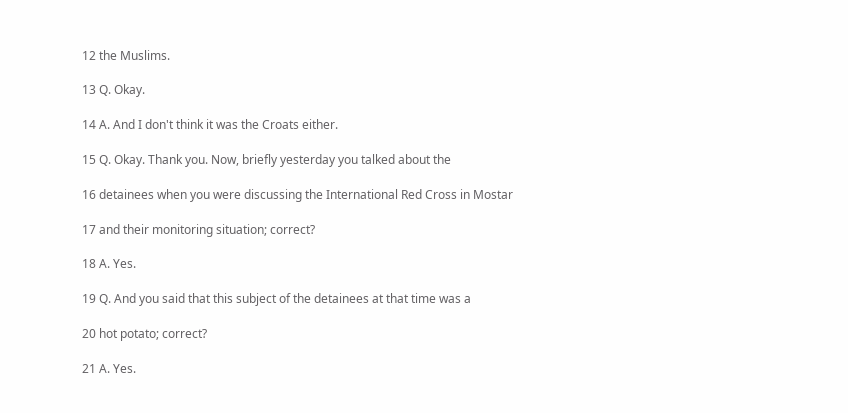12 the Muslims.

13 Q. Okay.

14 A. And I don't think it was the Croats either.

15 Q. Okay. Thank you. Now, briefly yesterday you talked about the

16 detainees when you were discussing the International Red Cross in Mostar

17 and their monitoring situation; correct?

18 A. Yes.

19 Q. And you said that this subject of the detainees at that time was a

20 hot potato; correct?

21 A. Yes.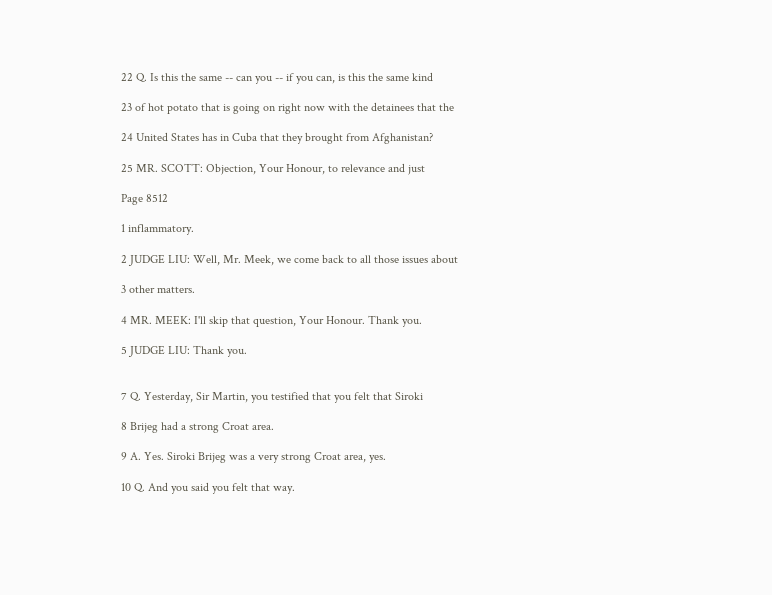22 Q. Is this the same -- can you -- if you can, is this the same kind

23 of hot potato that is going on right now with the detainees that the

24 United States has in Cuba that they brought from Afghanistan?

25 MR. SCOTT: Objection, Your Honour, to relevance and just

Page 8512

1 inflammatory.

2 JUDGE LIU: Well, Mr. Meek, we come back to all those issues about

3 other matters.

4 MR. MEEK: I'll skip that question, Your Honour. Thank you.

5 JUDGE LIU: Thank you.


7 Q. Yesterday, Sir Martin, you testified that you felt that Siroki

8 Brijeg had a strong Croat area.

9 A. Yes. Siroki Brijeg was a very strong Croat area, yes.

10 Q. And you said you felt that way.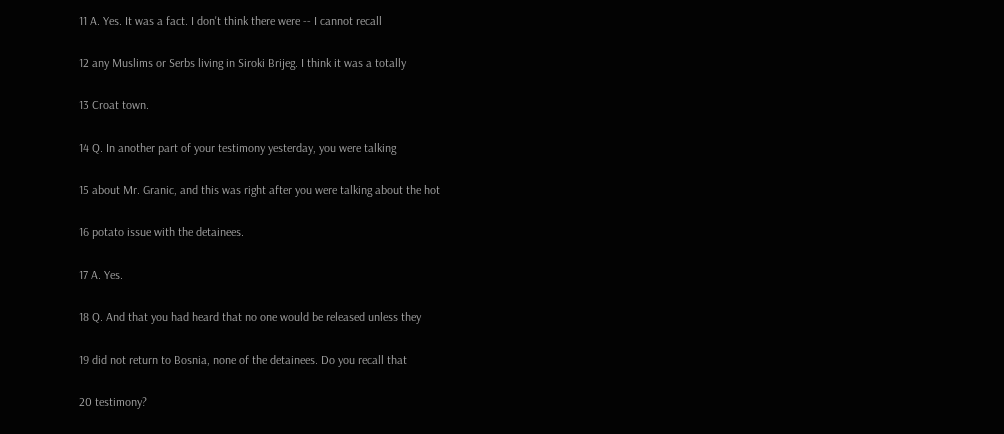11 A. Yes. It was a fact. I don't think there were -- I cannot recall

12 any Muslims or Serbs living in Siroki Brijeg. I think it was a totally

13 Croat town.

14 Q. In another part of your testimony yesterday, you were talking

15 about Mr. Granic, and this was right after you were talking about the hot

16 potato issue with the detainees.

17 A. Yes.

18 Q. And that you had heard that no one would be released unless they

19 did not return to Bosnia, none of the detainees. Do you recall that

20 testimony?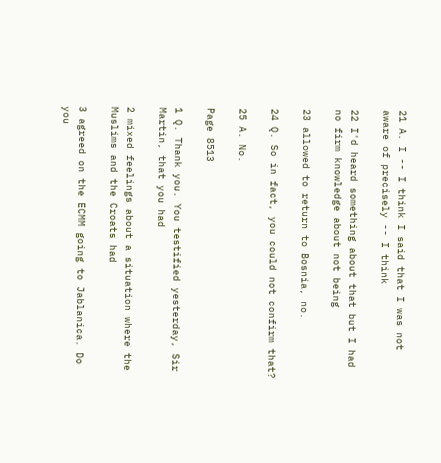21 A. I -- I think I said that I was not aware of precisely -- I think

22 I'd heard something about that but I had no firm knowledge about not being

23 allowed to return to Bosnia, no.

24 Q. So in fact, you could not confirm that?

25 A. No.

Page 8513

1 Q. Thank you. You testified yesterday, Sir Martin, that you had

2 mixed feelings about a situation where the Muslims and the Croats had

3 agreed on the ECMM going to Jablanica. Do you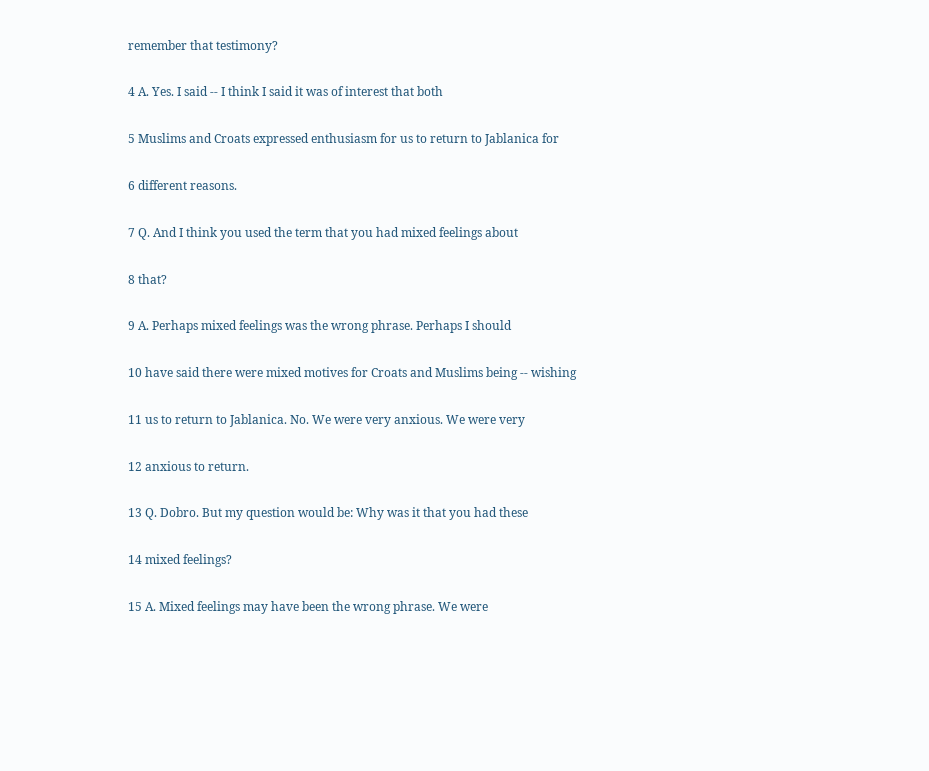remember that testimony?

4 A. Yes. I said -- I think I said it was of interest that both

5 Muslims and Croats expressed enthusiasm for us to return to Jablanica for

6 different reasons.

7 Q. And I think you used the term that you had mixed feelings about

8 that?

9 A. Perhaps mixed feelings was the wrong phrase. Perhaps I should

10 have said there were mixed motives for Croats and Muslims being -- wishing

11 us to return to Jablanica. No. We were very anxious. We were very

12 anxious to return.

13 Q. Dobro. But my question would be: Why was it that you had these

14 mixed feelings?

15 A. Mixed feelings may have been the wrong phrase. We were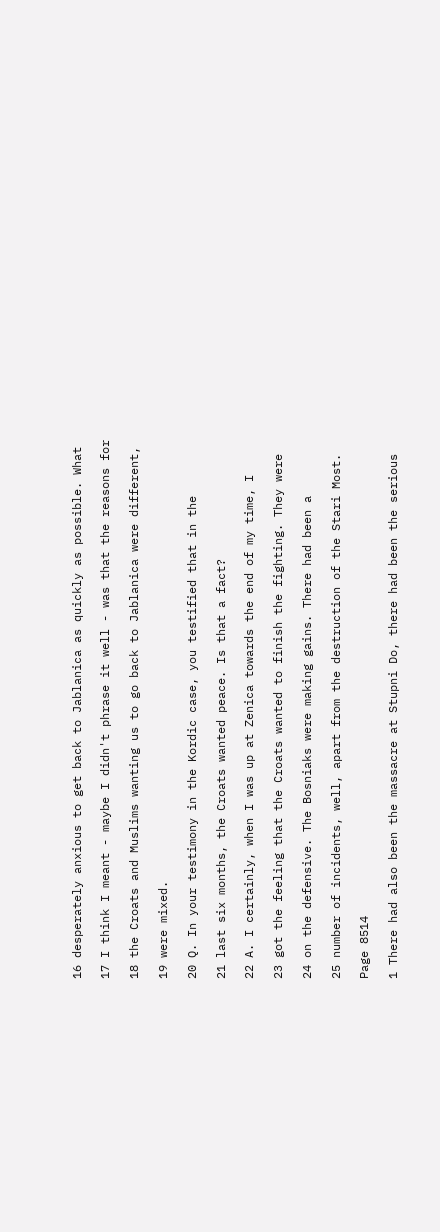16 desperately anxious to get back to Jablanica as quickly as possible. What

17 I think I meant - maybe I didn't phrase it well - was that the reasons for

18 the Croats and Muslims wanting us to go back to Jablanica were different,

19 were mixed.

20 Q. In your testimony in the Kordic case, you testified that in the

21 last six months, the Croats wanted peace. Is that a fact?

22 A. I certainly, when I was up at Zenica towards the end of my time, I

23 got the feeling that the Croats wanted to finish the fighting. They were

24 on the defensive. The Bosniaks were making gains. There had been a

25 number of incidents, well, apart from the destruction of the Stari Most.

Page 8514

1 There had also been the massacre at Stupni Do, there had been the serious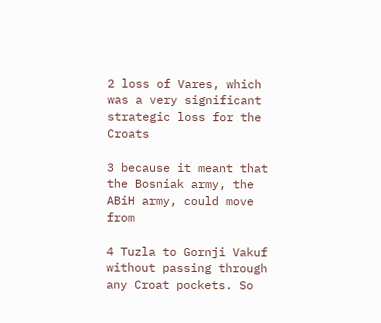2 loss of Vares, which was a very significant strategic loss for the Croats

3 because it meant that the Bosniak army, the ABiH army, could move from

4 Tuzla to Gornji Vakuf without passing through any Croat pockets. So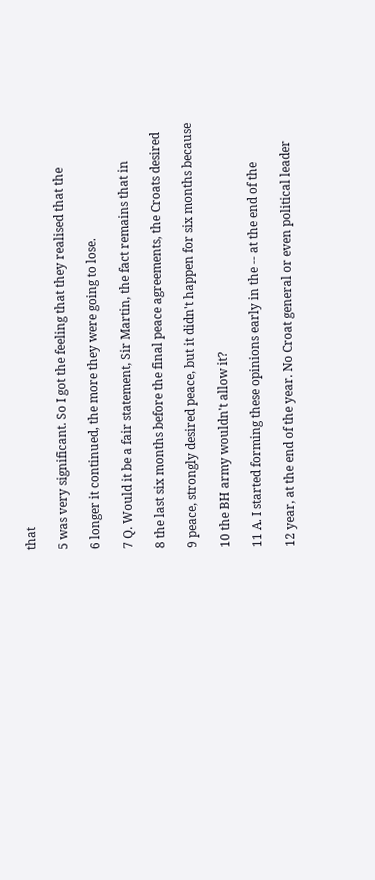that

5 was very significant. So I got the feeling that they realised that the

6 longer it continued, the more they were going to lose.

7 Q. Would it be a fair statement, Sir Martin, the fact remains that in

8 the last six months before the final peace agreements, the Croats desired

9 peace, strongly desired peace, but it didn't happen for six months because

10 the BH army wouldn't allow it?

11 A. I started forming these opinions early in the -- at the end of the

12 year, at the end of the year. No Croat general or even political leader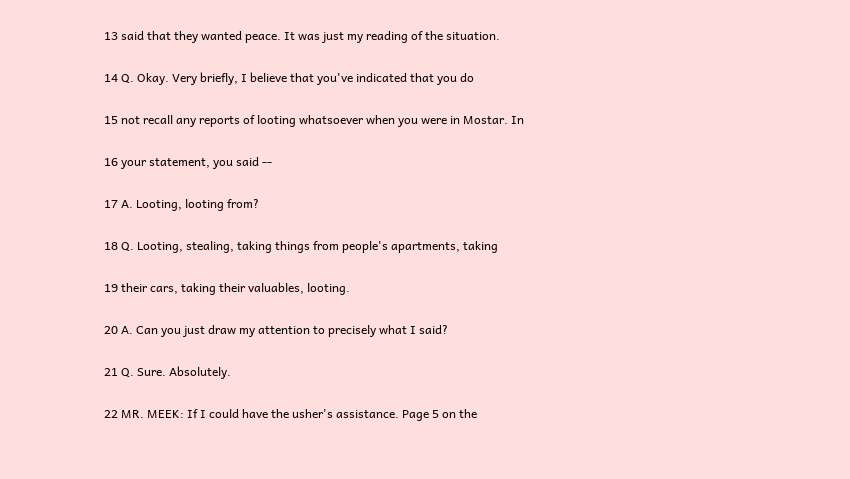13 said that they wanted peace. It was just my reading of the situation.

14 Q. Okay. Very briefly, I believe that you've indicated that you do

15 not recall any reports of looting whatsoever when you were in Mostar. In

16 your statement, you said --

17 A. Looting, looting from?

18 Q. Looting, stealing, taking things from people's apartments, taking

19 their cars, taking their valuables, looting.

20 A. Can you just draw my attention to precisely what I said?

21 Q. Sure. Absolutely.

22 MR. MEEK: If I could have the usher's assistance. Page 5 on the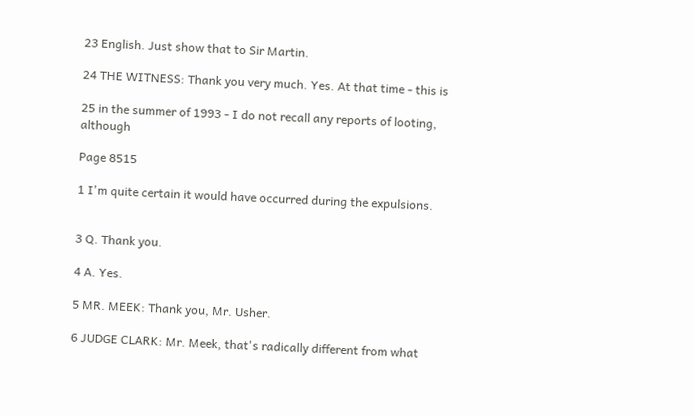23 English. Just show that to Sir Martin.

24 THE WITNESS: Thank you very much. Yes. At that time - this is

25 in the summer of 1993 - I do not recall any reports of looting, although

Page 8515

1 I'm quite certain it would have occurred during the expulsions.


3 Q. Thank you.

4 A. Yes.

5 MR. MEEK: Thank you, Mr. Usher.

6 JUDGE CLARK: Mr. Meek, that's radically different from what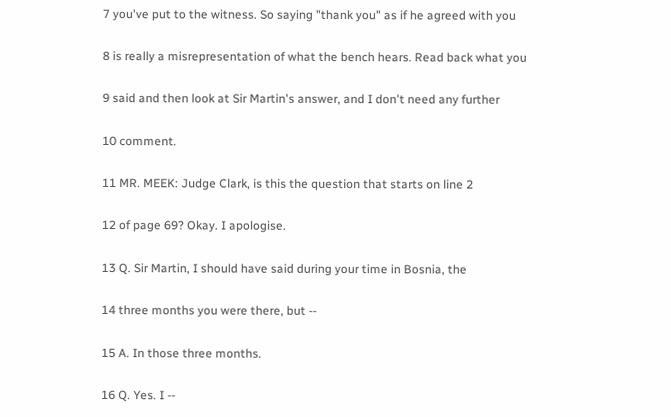7 you've put to the witness. So saying "thank you" as if he agreed with you

8 is really a misrepresentation of what the bench hears. Read back what you

9 said and then look at Sir Martin's answer, and I don't need any further

10 comment.

11 MR. MEEK: Judge Clark, is this the question that starts on line 2

12 of page 69? Okay. I apologise.

13 Q. Sir Martin, I should have said during your time in Bosnia, the

14 three months you were there, but --

15 A. In those three months.

16 Q. Yes. I --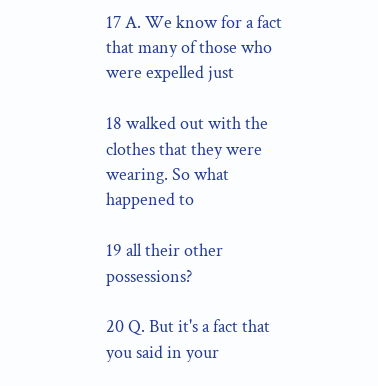17 A. We know for a fact that many of those who were expelled just

18 walked out with the clothes that they were wearing. So what happened to

19 all their other possessions?

20 Q. But it's a fact that you said in your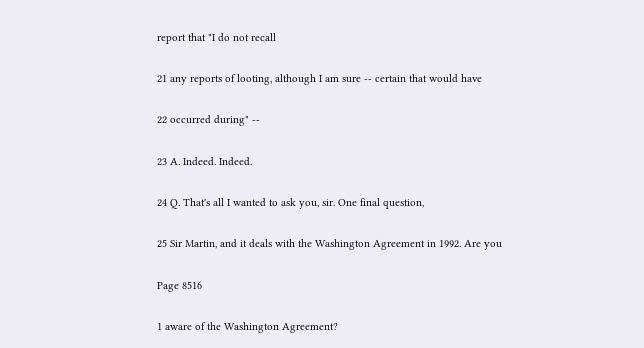report that "I do not recall

21 any reports of looting, although I am sure -- certain that would have

22 occurred during" --

23 A. Indeed. Indeed.

24 Q. That's all I wanted to ask you, sir. One final question,

25 Sir Martin, and it deals with the Washington Agreement in 1992. Are you

Page 8516

1 aware of the Washington Agreement?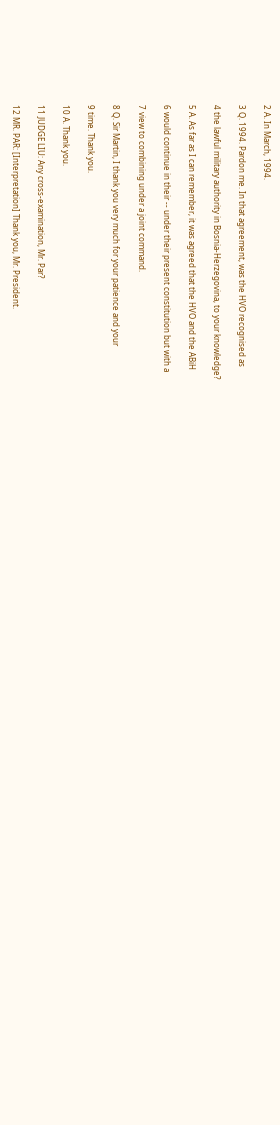2 A. In March, 1994.

3 Q. 1994. Pardon me. In that agreement, was the HVO recognised as

4 the lawful military authority in Bosnia-Herzegovina, to your knowledge?

5 A. As far as I can remember, it was agreed that the HVO and the ABiH

6 would continue in their -- under their present constitution but with a

7 view to combining under a joint command.

8 Q. Sir Martin, I thank you very much for your patience and your

9 time. Thank you.

10 A. Thank you.

11 JUDGE LIU: Any cross-examination, Mr. Par?

12 MR. PAR: [Interpretation] Thank you, Mr. President.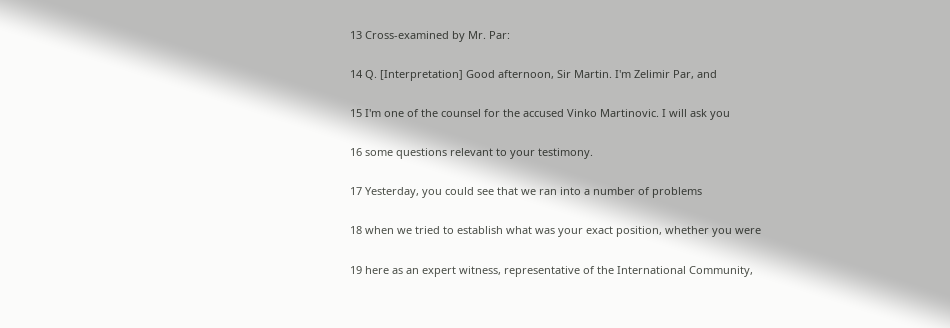13 Cross-examined by Mr. Par:

14 Q. [Interpretation] Good afternoon, Sir Martin. I'm Zelimir Par, and

15 I'm one of the counsel for the accused Vinko Martinovic. I will ask you

16 some questions relevant to your testimony.

17 Yesterday, you could see that we ran into a number of problems

18 when we tried to establish what was your exact position, whether you were

19 here as an expert witness, representative of the International Community,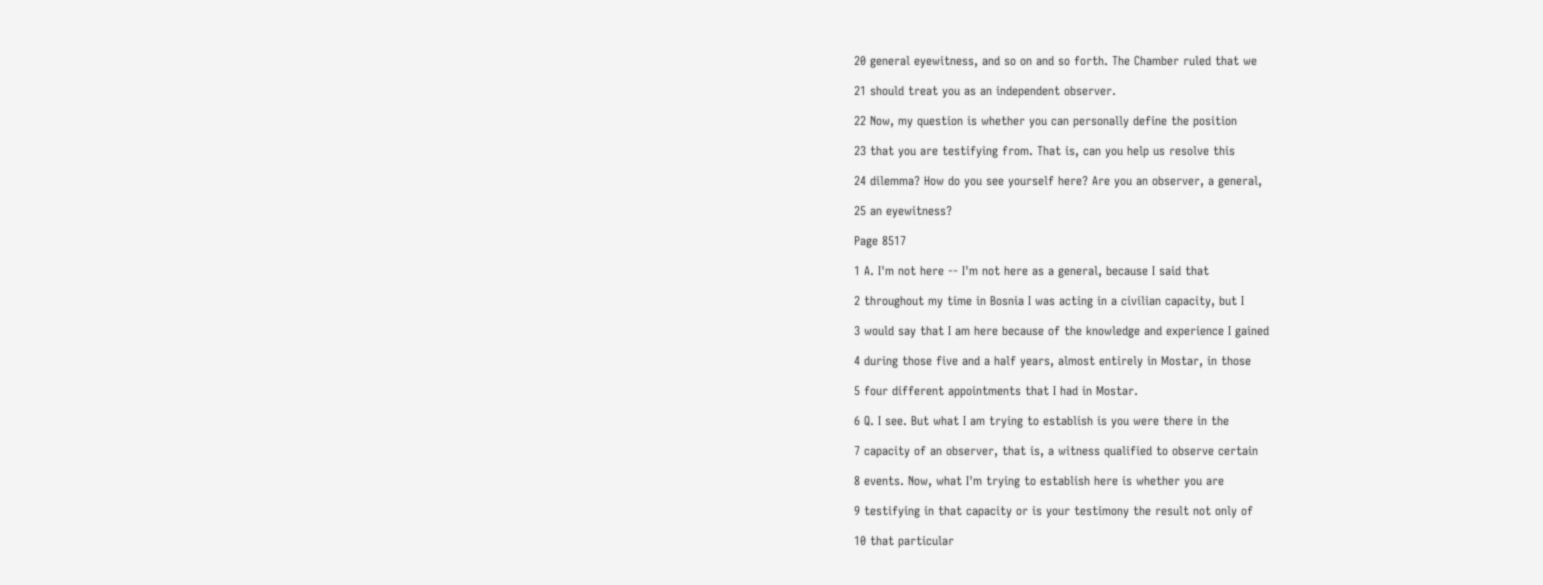20 general eyewitness, and so on and so forth. The Chamber ruled that we

21 should treat you as an independent observer.

22 Now, my question is whether you can personally define the position

23 that you are testifying from. That is, can you help us resolve this

24 dilemma? How do you see yourself here? Are you an observer, a general,

25 an eyewitness?

Page 8517

1 A. I'm not here -- I'm not here as a general, because I said that

2 throughout my time in Bosnia I was acting in a civilian capacity, but I

3 would say that I am here because of the knowledge and experience I gained

4 during those five and a half years, almost entirely in Mostar, in those

5 four different appointments that I had in Mostar.

6 Q. I see. But what I am trying to establish is you were there in the

7 capacity of an observer, that is, a witness qualified to observe certain

8 events. Now, what I'm trying to establish here is whether you are

9 testifying in that capacity or is your testimony the result not only of

10 that particular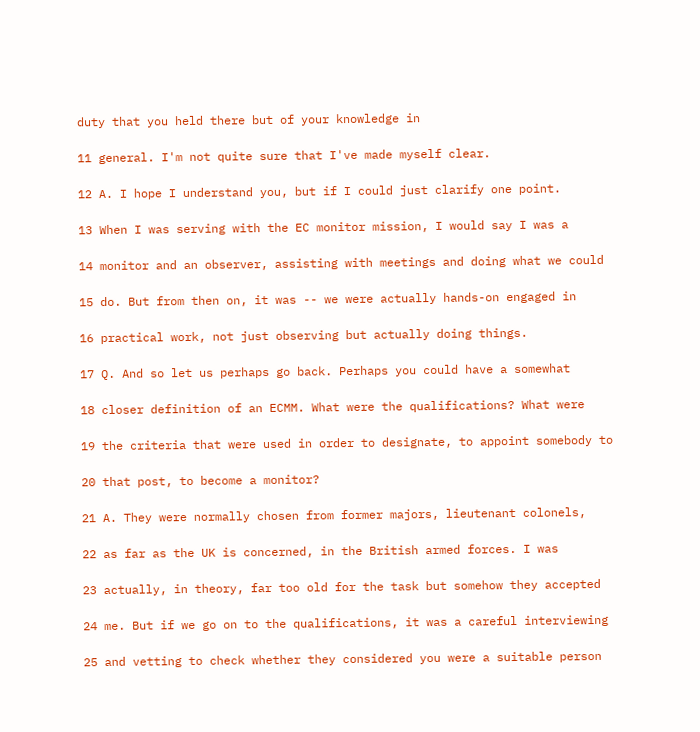duty that you held there but of your knowledge in

11 general. I'm not quite sure that I've made myself clear.

12 A. I hope I understand you, but if I could just clarify one point.

13 When I was serving with the EC monitor mission, I would say I was a

14 monitor and an observer, assisting with meetings and doing what we could

15 do. But from then on, it was -- we were actually hands-on engaged in

16 practical work, not just observing but actually doing things.

17 Q. And so let us perhaps go back. Perhaps you could have a somewhat

18 closer definition of an ECMM. What were the qualifications? What were

19 the criteria that were used in order to designate, to appoint somebody to

20 that post, to become a monitor?

21 A. They were normally chosen from former majors, lieutenant colonels,

22 as far as the UK is concerned, in the British armed forces. I was

23 actually, in theory, far too old for the task but somehow they accepted

24 me. But if we go on to the qualifications, it was a careful interviewing

25 and vetting to check whether they considered you were a suitable person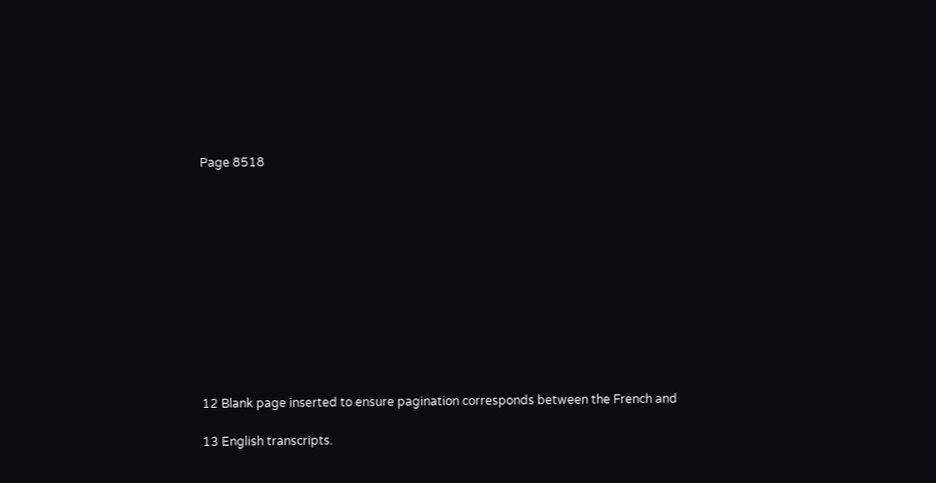Page 8518












12 Blank page inserted to ensure pagination corresponds between the French and

13 English transcripts.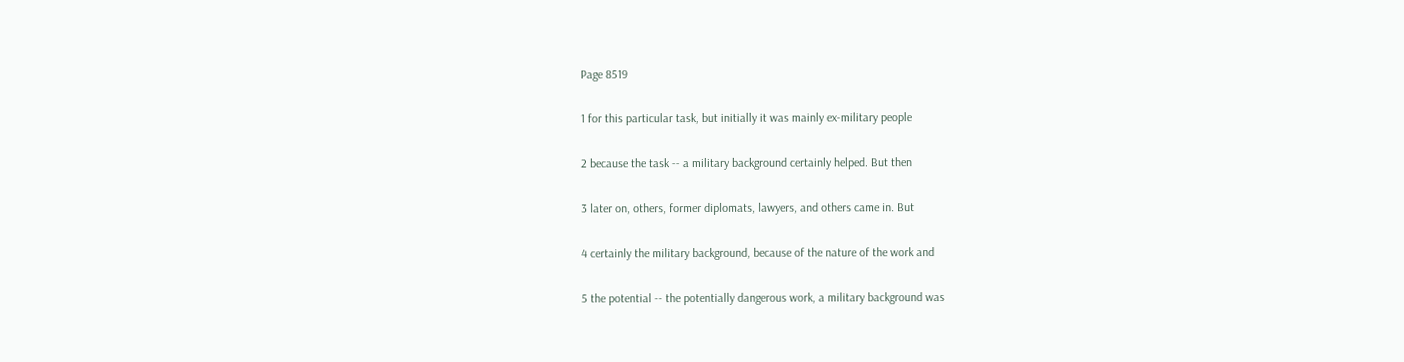Page 8519

1 for this particular task, but initially it was mainly ex-military people

2 because the task -- a military background certainly helped. But then

3 later on, others, former diplomats, lawyers, and others came in. But

4 certainly the military background, because of the nature of the work and

5 the potential -- the potentially dangerous work, a military background was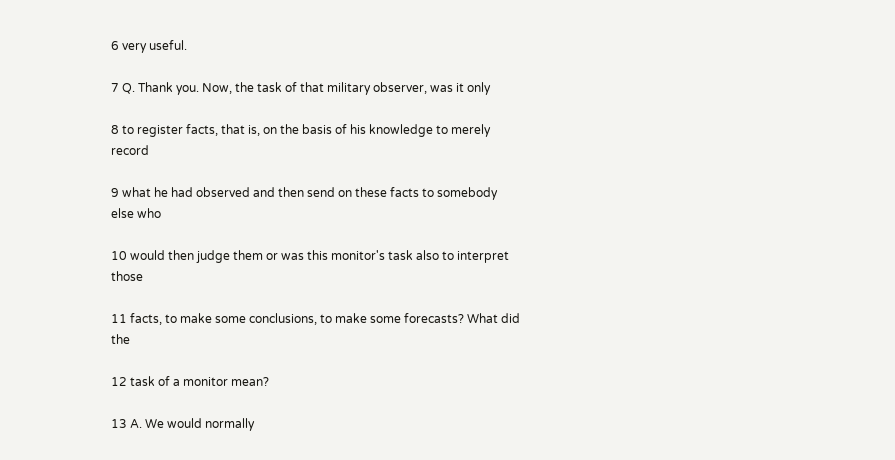6 very useful.

7 Q. Thank you. Now, the task of that military observer, was it only

8 to register facts, that is, on the basis of his knowledge to merely record

9 what he had observed and then send on these facts to somebody else who

10 would then judge them or was this monitor's task also to interpret those

11 facts, to make some conclusions, to make some forecasts? What did the

12 task of a monitor mean?

13 A. We would normally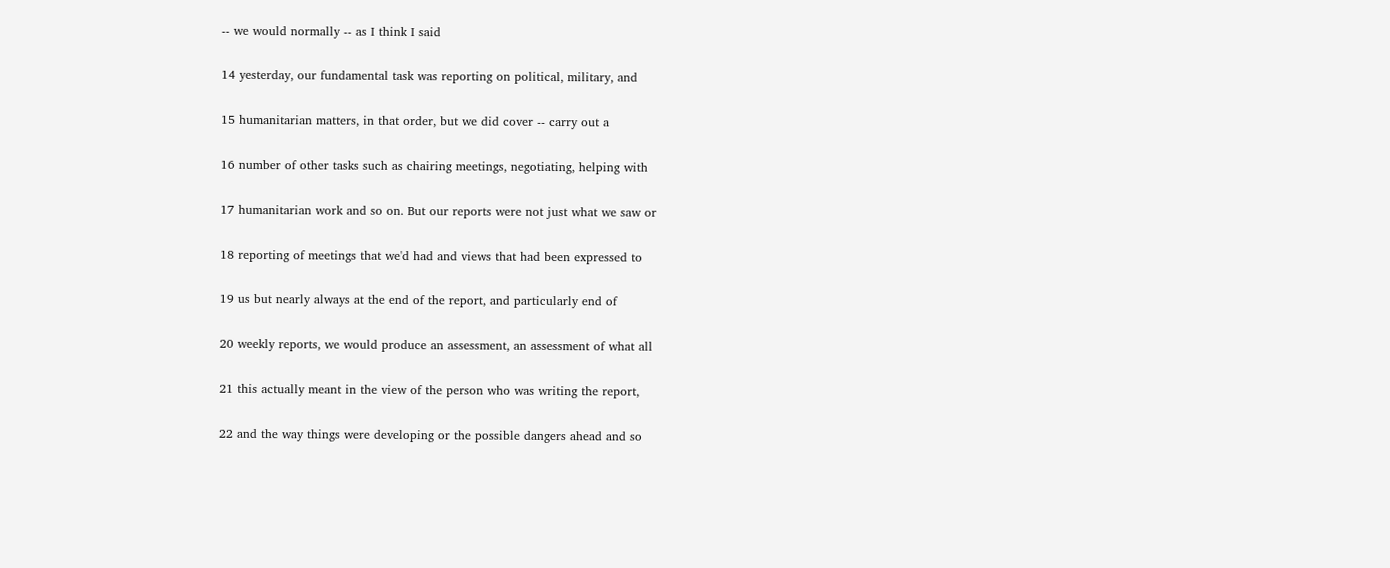-- we would normally -- as I think I said

14 yesterday, our fundamental task was reporting on political, military, and

15 humanitarian matters, in that order, but we did cover -- carry out a

16 number of other tasks such as chairing meetings, negotiating, helping with

17 humanitarian work and so on. But our reports were not just what we saw or

18 reporting of meetings that we'd had and views that had been expressed to

19 us but nearly always at the end of the report, and particularly end of

20 weekly reports, we would produce an assessment, an assessment of what all

21 this actually meant in the view of the person who was writing the report,

22 and the way things were developing or the possible dangers ahead and so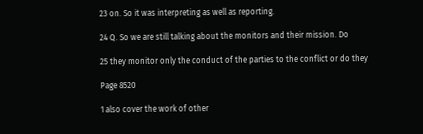23 on. So it was interpreting as well as reporting.

24 Q. So we are still talking about the monitors and their mission. Do

25 they monitor only the conduct of the parties to the conflict or do they

Page 8520

1 also cover the work of other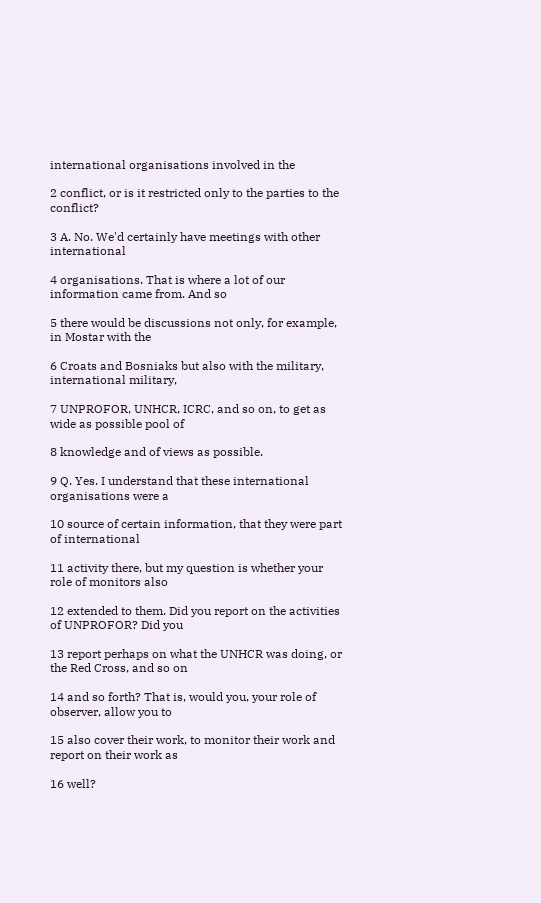international organisations involved in the

2 conflict, or is it restricted only to the parties to the conflict?

3 A. No. We'd certainly have meetings with other international

4 organisations. That is where a lot of our information came from. And so

5 there would be discussions not only, for example, in Mostar with the

6 Croats and Bosniaks but also with the military, international military,

7 UNPROFOR, UNHCR, ICRC, and so on, to get as wide as possible pool of

8 knowledge and of views as possible.

9 Q. Yes. I understand that these international organisations were a

10 source of certain information, that they were part of international

11 activity there, but my question is whether your role of monitors also

12 extended to them. Did you report on the activities of UNPROFOR? Did you

13 report perhaps on what the UNHCR was doing, or the Red Cross, and so on

14 and so forth? That is, would you, your role of observer, allow you to

15 also cover their work, to monitor their work and report on their work as

16 well?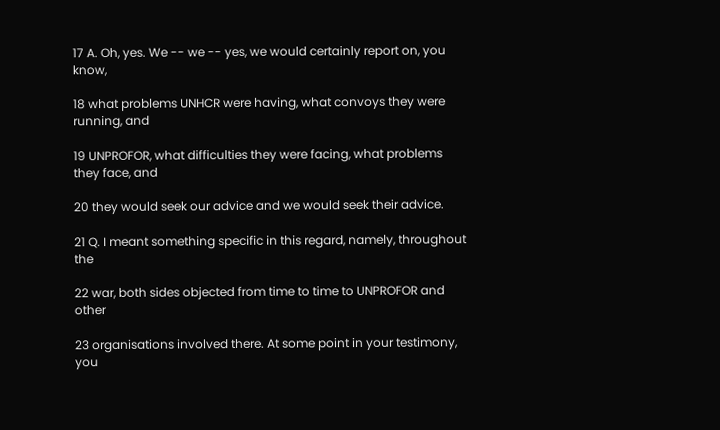17 A. Oh, yes. We -- we -- yes, we would certainly report on, you know,

18 what problems UNHCR were having, what convoys they were running, and

19 UNPROFOR, what difficulties they were facing, what problems they face, and

20 they would seek our advice and we would seek their advice.

21 Q. I meant something specific in this regard, namely, throughout the

22 war, both sides objected from time to time to UNPROFOR and other

23 organisations involved there. At some point in your testimony, you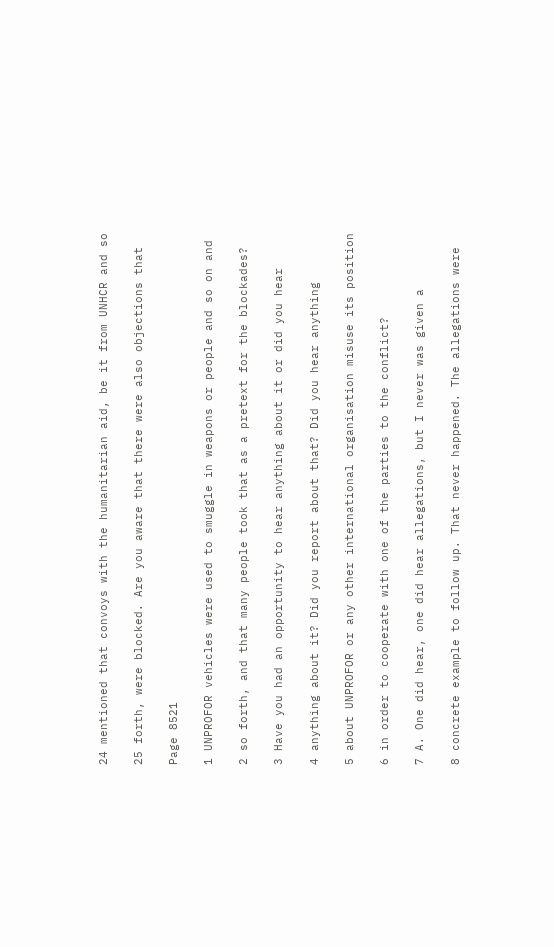24 mentioned that convoys with the humanitarian aid, be it from UNHCR and so

25 forth, were blocked. Are you aware that there were also objections that

Page 8521

1 UNPROFOR vehicles were used to smuggle in weapons or people and so on and

2 so forth, and that many people took that as a pretext for the blockades?

3 Have you had an opportunity to hear anything about it or did you hear

4 anything about it? Did you report about that? Did you hear anything

5 about UNPROFOR or any other international organisation misuse its position

6 in order to cooperate with one of the parties to the conflict?

7 A. One did hear, one did hear allegations, but I never was given a

8 concrete example to follow up. That never happened. The allegations were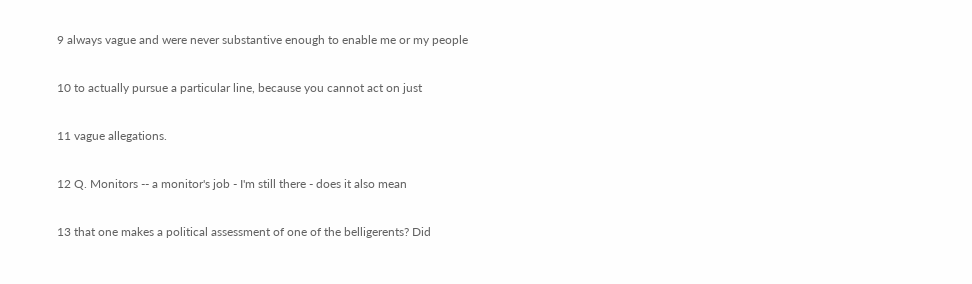9 always vague and were never substantive enough to enable me or my people

10 to actually pursue a particular line, because you cannot act on just

11 vague allegations.

12 Q. Monitors -- a monitor's job - I'm still there - does it also mean

13 that one makes a political assessment of one of the belligerents? Did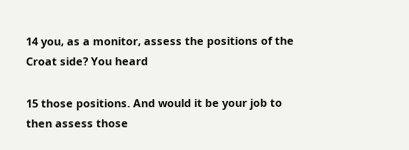14 you, as a monitor, assess the positions of the Croat side? You heard

15 those positions. And would it be your job to then assess those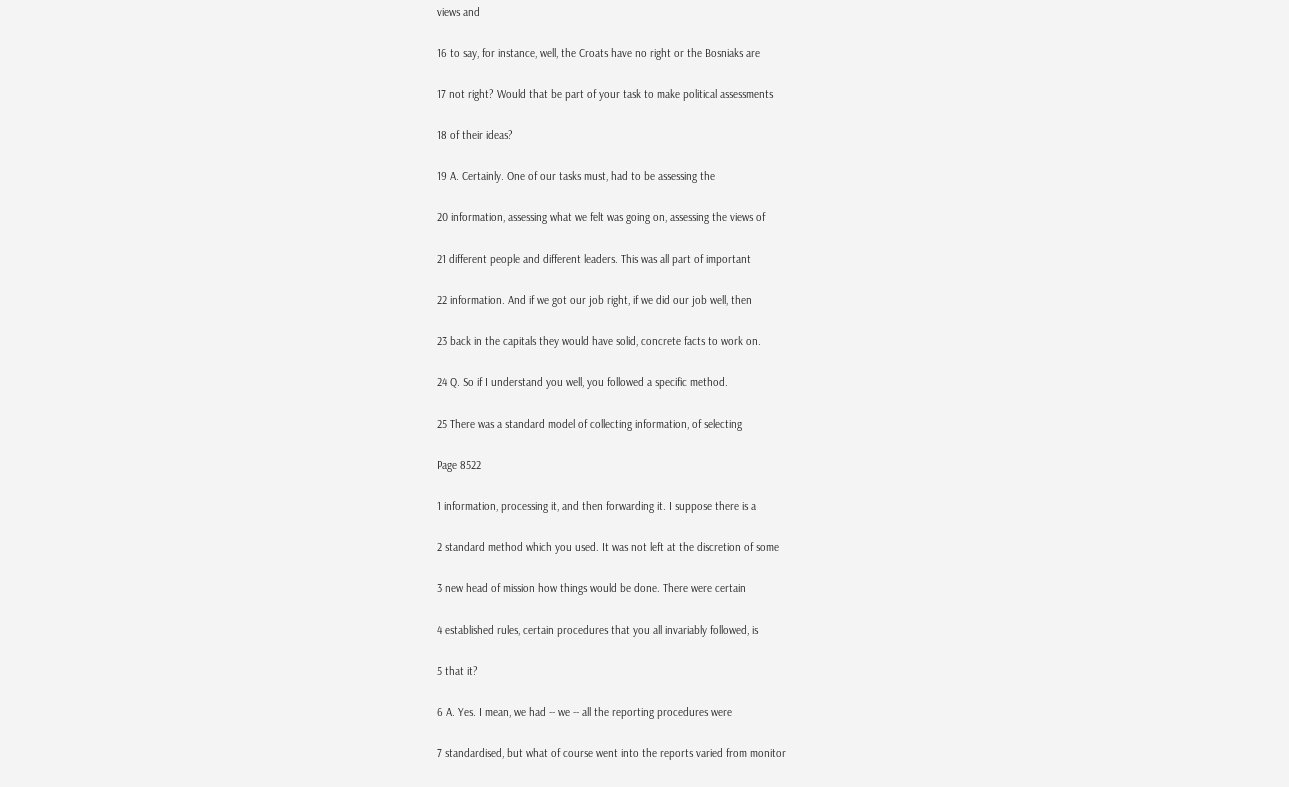views and

16 to say, for instance, well, the Croats have no right or the Bosniaks are

17 not right? Would that be part of your task to make political assessments

18 of their ideas?

19 A. Certainly. One of our tasks must, had to be assessing the

20 information, assessing what we felt was going on, assessing the views of

21 different people and different leaders. This was all part of important

22 information. And if we got our job right, if we did our job well, then

23 back in the capitals they would have solid, concrete facts to work on.

24 Q. So if I understand you well, you followed a specific method.

25 There was a standard model of collecting information, of selecting

Page 8522

1 information, processing it, and then forwarding it. I suppose there is a

2 standard method which you used. It was not left at the discretion of some

3 new head of mission how things would be done. There were certain

4 established rules, certain procedures that you all invariably followed, is

5 that it?

6 A. Yes. I mean, we had -- we -- all the reporting procedures were

7 standardised, but what of course went into the reports varied from monitor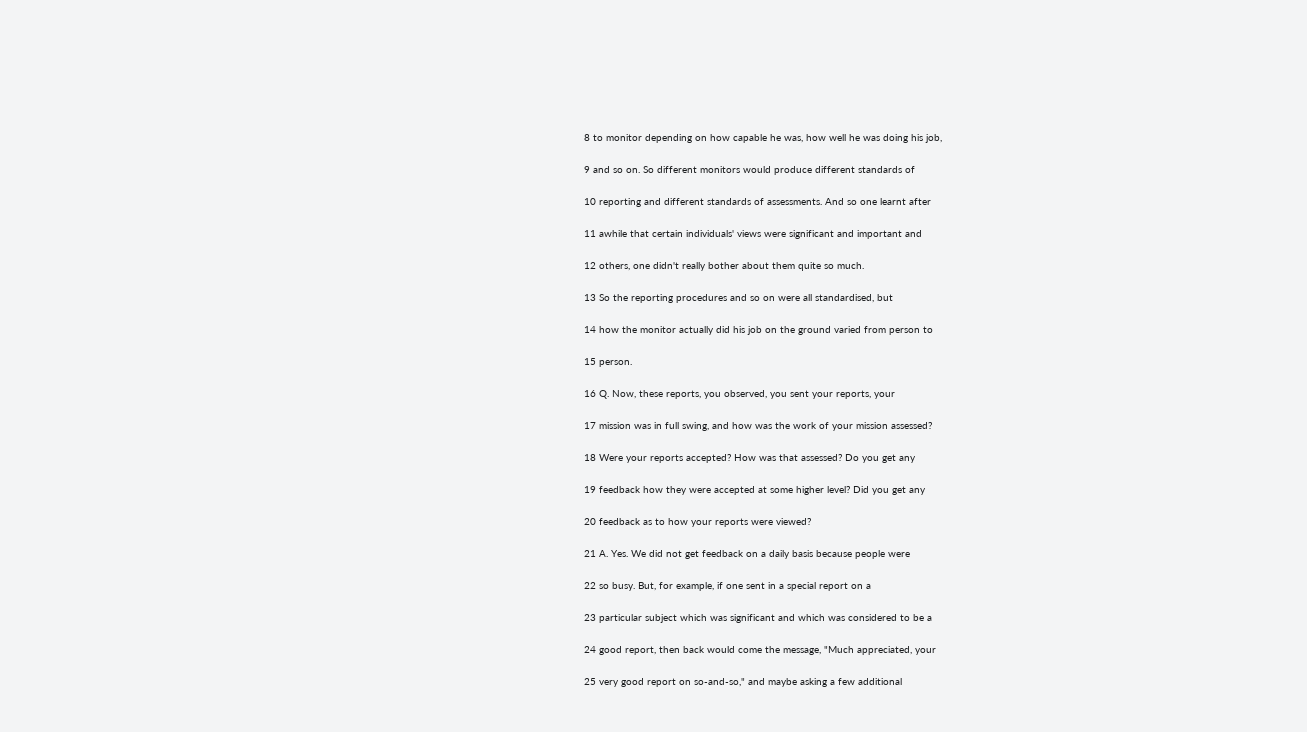8 to monitor depending on how capable he was, how well he was doing his job,

9 and so on. So different monitors would produce different standards of

10 reporting and different standards of assessments. And so one learnt after

11 awhile that certain individuals' views were significant and important and

12 others, one didn't really bother about them quite so much.

13 So the reporting procedures and so on were all standardised, but

14 how the monitor actually did his job on the ground varied from person to

15 person.

16 Q. Now, these reports, you observed, you sent your reports, your

17 mission was in full swing, and how was the work of your mission assessed?

18 Were your reports accepted? How was that assessed? Do you get any

19 feedback how they were accepted at some higher level? Did you get any

20 feedback as to how your reports were viewed?

21 A. Yes. We did not get feedback on a daily basis because people were

22 so busy. But, for example, if one sent in a special report on a

23 particular subject which was significant and which was considered to be a

24 good report, then back would come the message, "Much appreciated, your

25 very good report on so-and-so," and maybe asking a few additional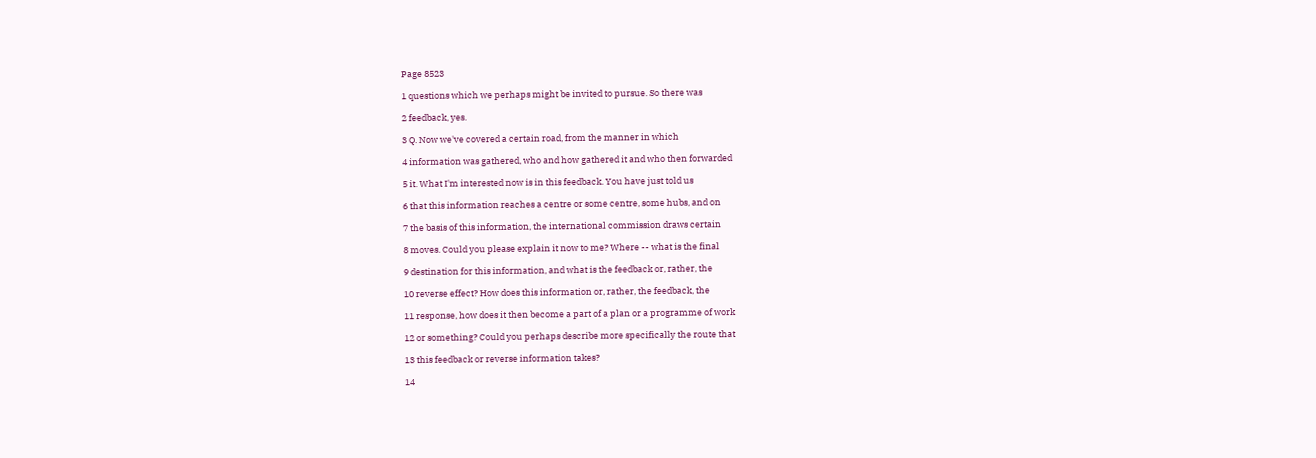Page 8523

1 questions which we perhaps might be invited to pursue. So there was

2 feedback, yes.

3 Q. Now we've covered a certain road, from the manner in which

4 information was gathered, who and how gathered it and who then forwarded

5 it. What I'm interested now is in this feedback. You have just told us

6 that this information reaches a centre or some centre, some hubs, and on

7 the basis of this information, the international commission draws certain

8 moves. Could you please explain it now to me? Where -- what is the final

9 destination for this information, and what is the feedback or, rather, the

10 reverse effect? How does this information or, rather, the feedback, the

11 response, how does it then become a part of a plan or a programme of work

12 or something? Could you perhaps describe more specifically the route that

13 this feedback or reverse information takes?

14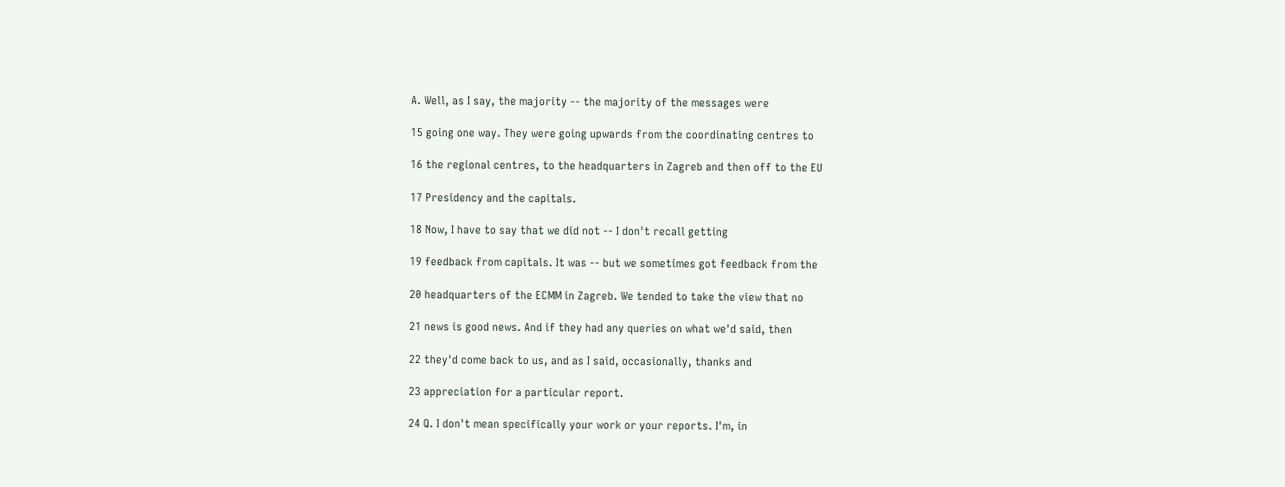A. Well, as I say, the majority -- the majority of the messages were

15 going one way. They were going upwards from the coordinating centres to

16 the regional centres, to the headquarters in Zagreb and then off to the EU

17 Presidency and the capitals.

18 Now, I have to say that we did not -- I don't recall getting

19 feedback from capitals. It was -- but we sometimes got feedback from the

20 headquarters of the ECMM in Zagreb. We tended to take the view that no

21 news is good news. And if they had any queries on what we'd said, then

22 they'd come back to us, and as I said, occasionally, thanks and

23 appreciation for a particular report.

24 Q. I don't mean specifically your work or your reports. I'm, in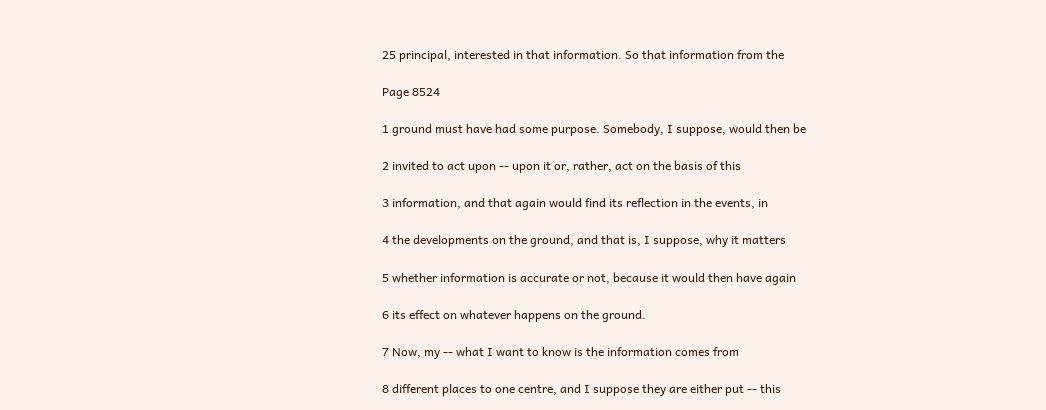25 principal, interested in that information. So that information from the

Page 8524

1 ground must have had some purpose. Somebody, I suppose, would then be

2 invited to act upon -- upon it or, rather, act on the basis of this

3 information, and that again would find its reflection in the events, in

4 the developments on the ground, and that is, I suppose, why it matters

5 whether information is accurate or not, because it would then have again

6 its effect on whatever happens on the ground.

7 Now, my -- what I want to know is the information comes from

8 different places to one centre, and I suppose they are either put -- this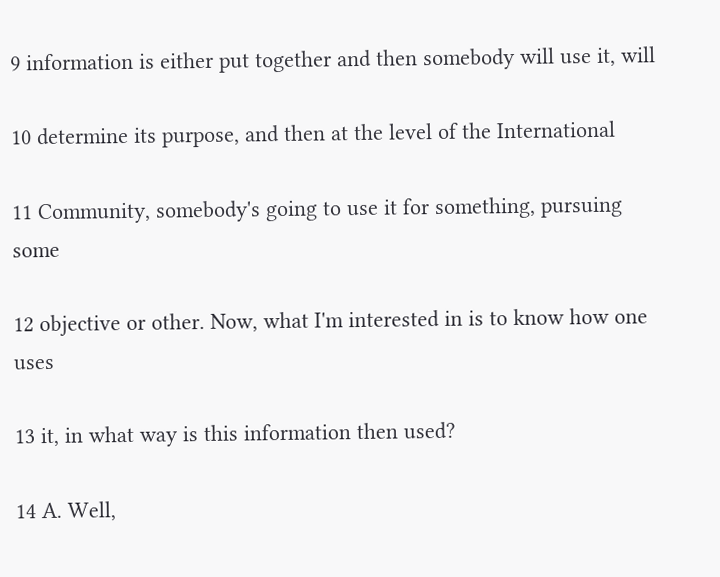9 information is either put together and then somebody will use it, will

10 determine its purpose, and then at the level of the International

11 Community, somebody's going to use it for something, pursuing some

12 objective or other. Now, what I'm interested in is to know how one uses

13 it, in what way is this information then used?

14 A. Well,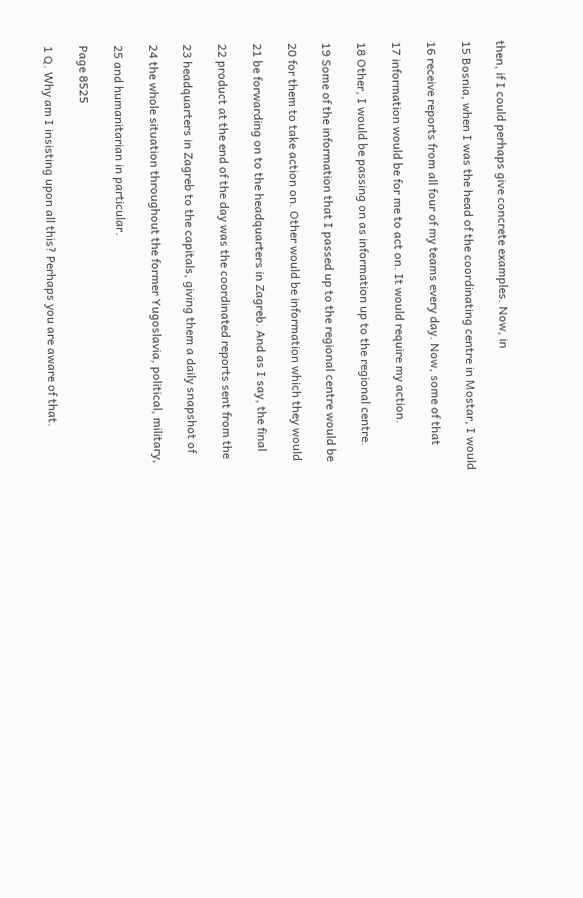then, if I could perhaps give concrete examples. Now, in

15 Bosnia, when I was the head of the coordinating centre in Mostar, I would

16 receive reports from all four of my teams every day. Now, some of that

17 information would be for me to act on. It would require my action.

18 Other, I would be passing on as information up to the regional centre.

19 Some of the information that I passed up to the regional centre would be

20 for them to take action on. Other would be information which they would

21 be forwarding on to the headquarters in Zagreb. And as I say, the final

22 product at the end of the day was the coordinated reports sent from the

23 headquarters in Zagreb to the capitals, giving them a daily snapshot of

24 the whole situation throughout the former Yugoslavia, political, military,

25 and humanitarian in particular.

Page 8525

1 Q. Why am I insisting upon all this? Perhaps you are aware of that.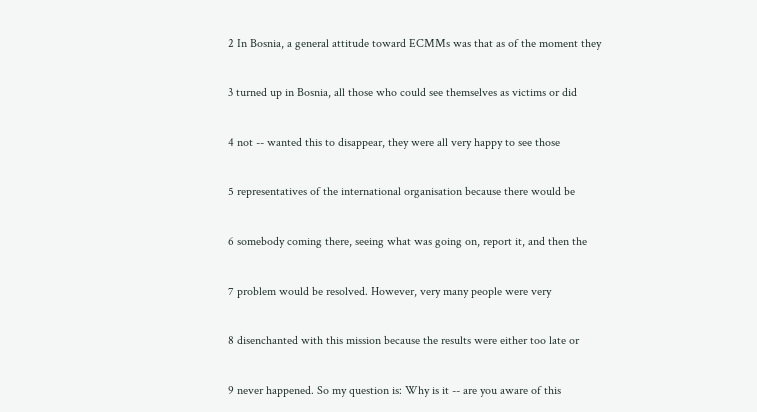2 In Bosnia, a general attitude toward ECMMs was that as of the moment they

3 turned up in Bosnia, all those who could see themselves as victims or did

4 not -- wanted this to disappear, they were all very happy to see those

5 representatives of the international organisation because there would be

6 somebody coming there, seeing what was going on, report it, and then the

7 problem would be resolved. However, very many people were very

8 disenchanted with this mission because the results were either too late or

9 never happened. So my question is: Why is it -- are you aware of this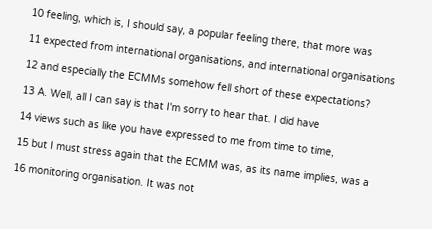10 feeling, which is, I should say, a popular feeling there, that more was

11 expected from international organisations, and international organisations

12 and especially the ECMMs somehow fell short of these expectations?

13 A. Well, all I can say is that I'm sorry to hear that. I did have

14 views such as like you have expressed to me from time to time,

15 but I must stress again that the ECMM was, as its name implies, was a

16 monitoring organisation. It was not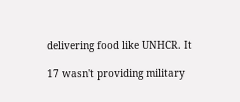delivering food like UNHCR. It

17 wasn't providing military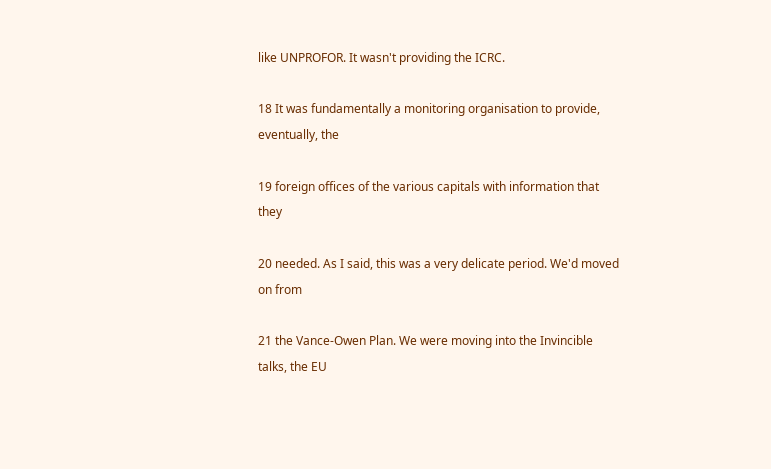like UNPROFOR. It wasn't providing the ICRC.

18 It was fundamentally a monitoring organisation to provide, eventually, the

19 foreign offices of the various capitals with information that they

20 needed. As I said, this was a very delicate period. We'd moved on from

21 the Vance-Owen Plan. We were moving into the Invincible talks, the EU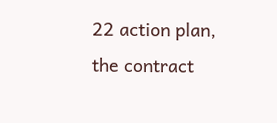22 action plan, the contract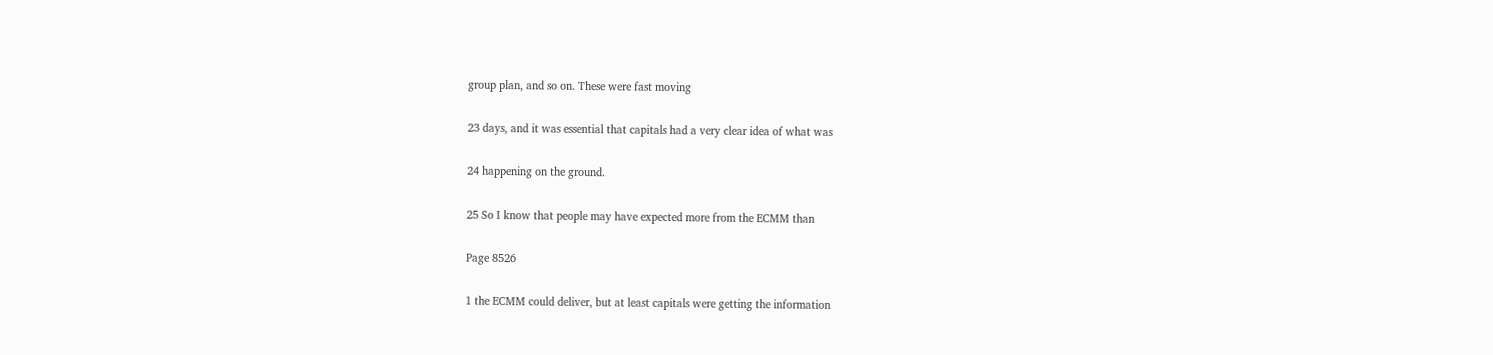group plan, and so on. These were fast moving

23 days, and it was essential that capitals had a very clear idea of what was

24 happening on the ground.

25 So I know that people may have expected more from the ECMM than

Page 8526

1 the ECMM could deliver, but at least capitals were getting the information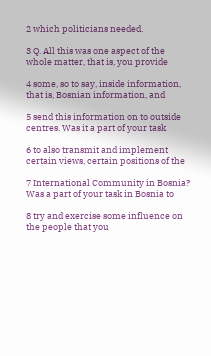2 which politicians needed.

3 Q. All this was one aspect of the whole matter, that is, you provide

4 some, so to say, inside information, that is, Bosnian information, and

5 send this information on to outside centres. Was it a part of your task

6 to also transmit and implement certain views, certain positions of the

7 International Community in Bosnia? Was a part of your task in Bosnia to

8 try and exercise some influence on the people that you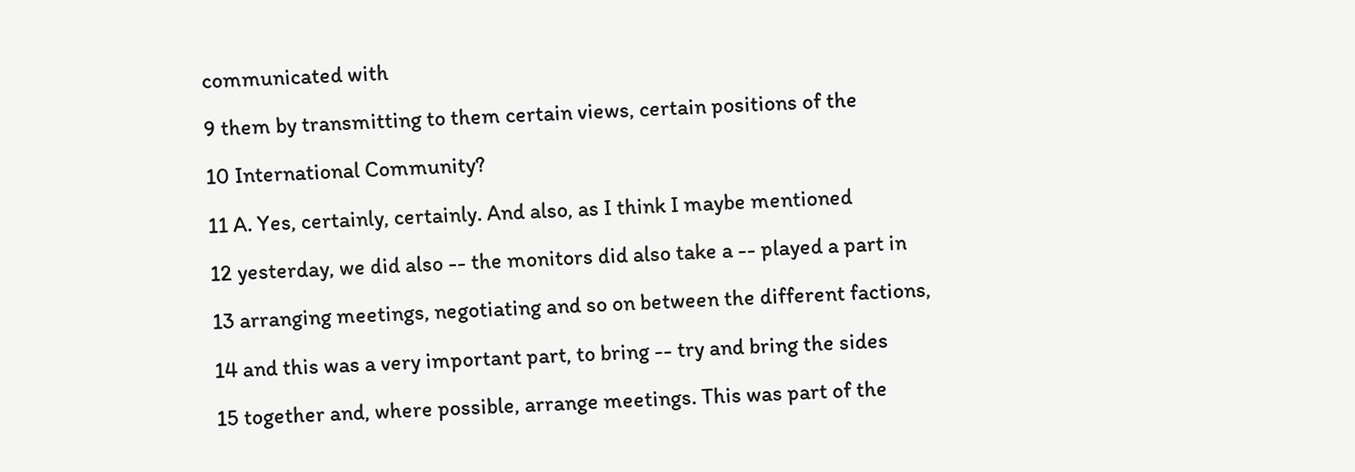communicated with

9 them by transmitting to them certain views, certain positions of the

10 International Community?

11 A. Yes, certainly, certainly. And also, as I think I maybe mentioned

12 yesterday, we did also -- the monitors did also take a -- played a part in

13 arranging meetings, negotiating and so on between the different factions,

14 and this was a very important part, to bring -- try and bring the sides

15 together and, where possible, arrange meetings. This was part of the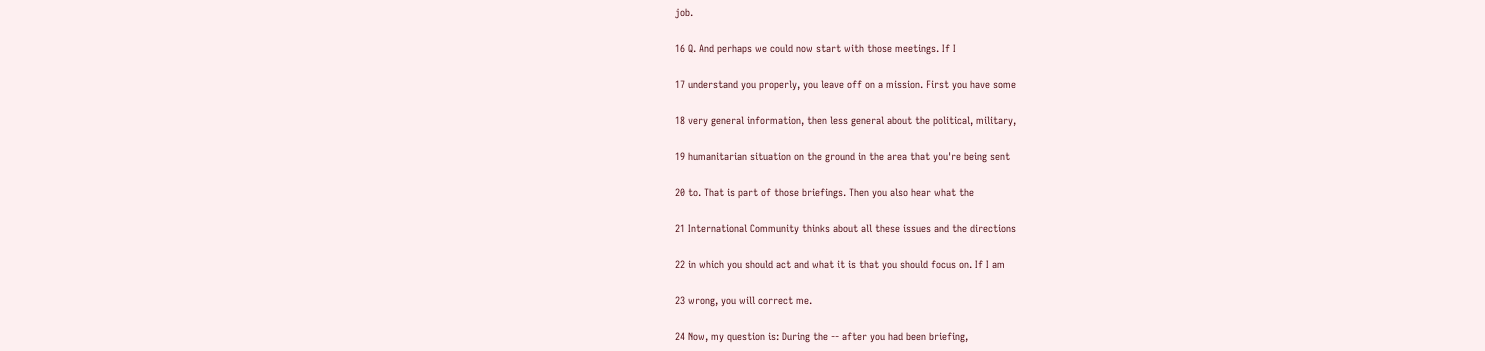job.

16 Q. And perhaps we could now start with those meetings. If I

17 understand you properly, you leave off on a mission. First you have some

18 very general information, then less general about the political, military,

19 humanitarian situation on the ground in the area that you're being sent

20 to. That is part of those briefings. Then you also hear what the

21 International Community thinks about all these issues and the directions

22 in which you should act and what it is that you should focus on. If I am

23 wrong, you will correct me.

24 Now, my question is: During the -- after you had been briefing,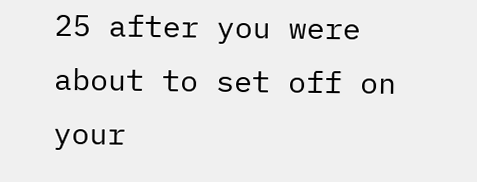25 after you were about to set off on your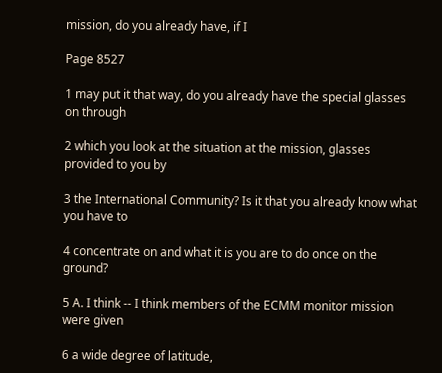mission, do you already have, if I

Page 8527

1 may put it that way, do you already have the special glasses on through

2 which you look at the situation at the mission, glasses provided to you by

3 the International Community? Is it that you already know what you have to

4 concentrate on and what it is you are to do once on the ground?

5 A. I think -- I think members of the ECMM monitor mission were given

6 a wide degree of latitude,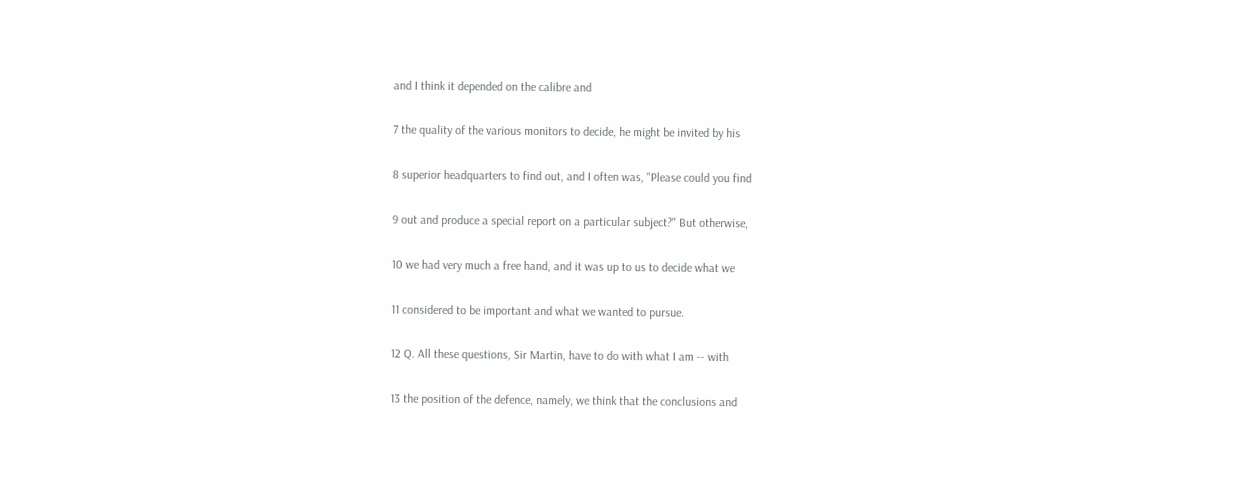and I think it depended on the calibre and

7 the quality of the various monitors to decide, he might be invited by his

8 superior headquarters to find out, and I often was, "Please could you find

9 out and produce a special report on a particular subject?" But otherwise,

10 we had very much a free hand, and it was up to us to decide what we

11 considered to be important and what we wanted to pursue.

12 Q. All these questions, Sir Martin, have to do with what I am -- with

13 the position of the defence, namely, we think that the conclusions and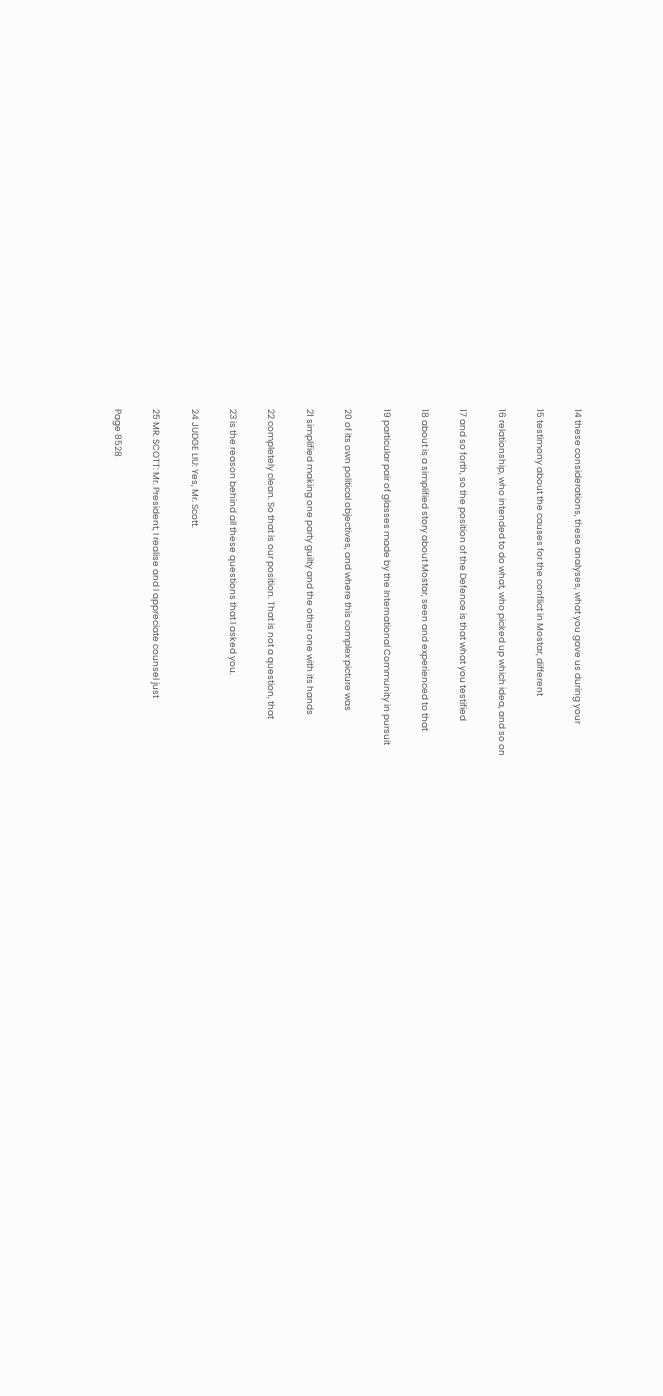14 these considerations, these analyses, what you gave us during your

15 testimony about the causes for the conflict in Mostar, different

16 relationship, who intended to do what, who picked up which idea, and so on

17 and so forth, so the position of the Defence is that what you testified

18 about is a simplified story about Mostar, seen and experienced to that

19 particular pair of glasses made by the International Community in pursuit

20 of its own political objectives, and where this complex picture was

21 simplified making one party guilty and the other one with its hands

22 completely clean. So that is our position. That is not a question, that

23 is the reason behind all these questions that I asked you.

24 JUDGE LIU: Yes, Mr. Scott.

25 MR. SCOTT: Mr. President, I realise and I appreciate counsel just

Page 8528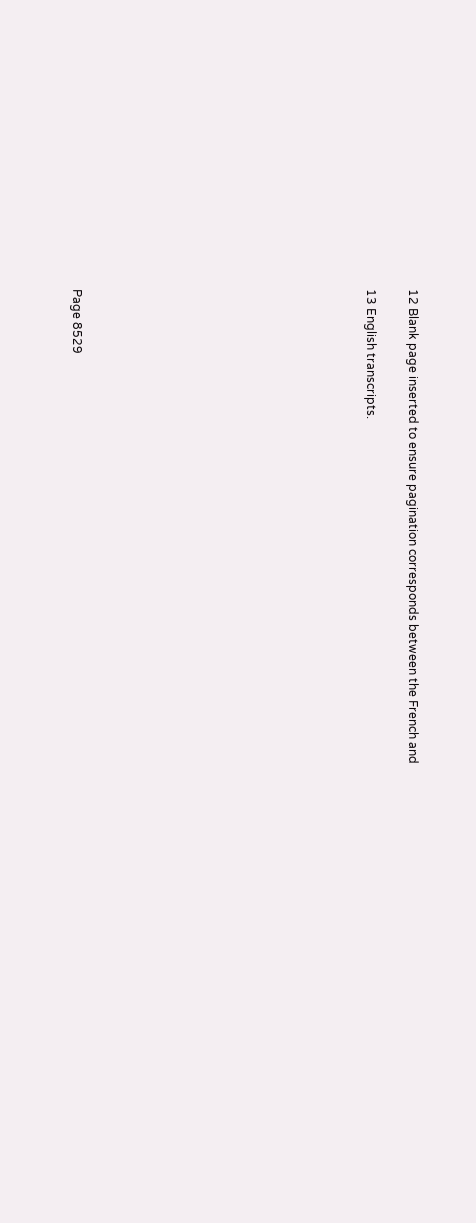12 Blank page inserted to ensure pagination corresponds between the French and

13 English transcripts.













Page 8529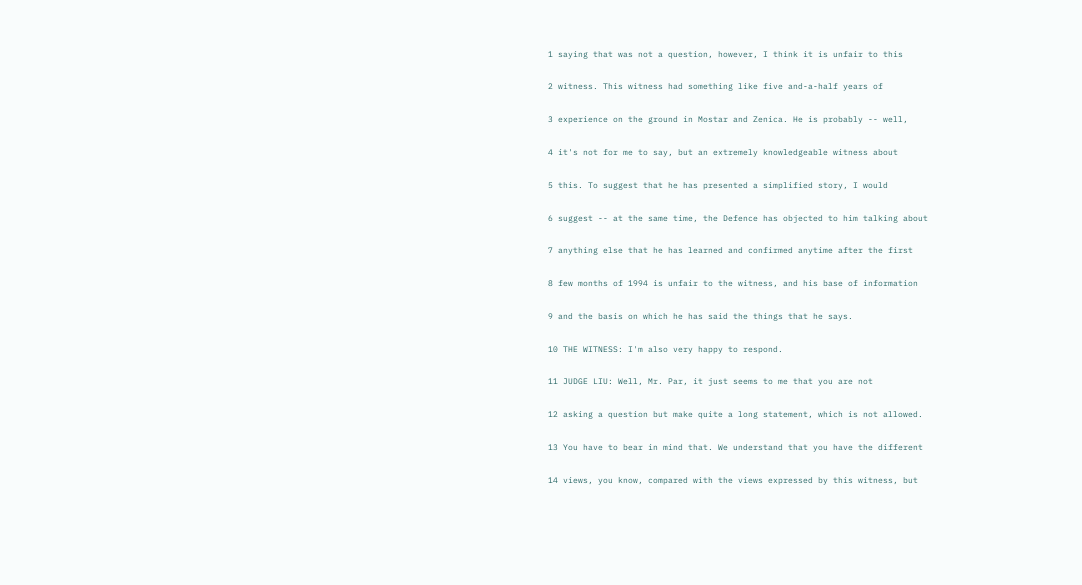1 saying that was not a question, however, I think it is unfair to this

2 witness. This witness had something like five and-a-half years of

3 experience on the ground in Mostar and Zenica. He is probably -- well,

4 it's not for me to say, but an extremely knowledgeable witness about

5 this. To suggest that he has presented a simplified story, I would

6 suggest -- at the same time, the Defence has objected to him talking about

7 anything else that he has learned and confirmed anytime after the first

8 few months of 1994 is unfair to the witness, and his base of information

9 and the basis on which he has said the things that he says.

10 THE WITNESS: I'm also very happy to respond.

11 JUDGE LIU: Well, Mr. Par, it just seems to me that you are not

12 asking a question but make quite a long statement, which is not allowed.

13 You have to bear in mind that. We understand that you have the different

14 views, you know, compared with the views expressed by this witness, but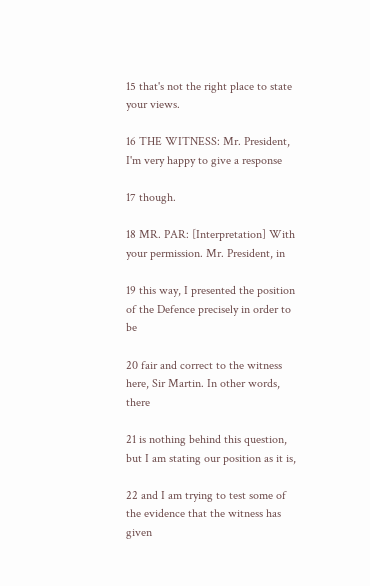15 that's not the right place to state your views.

16 THE WITNESS: Mr. President, I'm very happy to give a response

17 though.

18 MR. PAR: [Interpretation] With your permission. Mr. President, in

19 this way, I presented the position of the Defence precisely in order to be

20 fair and correct to the witness here, Sir Martin. In other words, there

21 is nothing behind this question, but I am stating our position as it is,

22 and I am trying to test some of the evidence that the witness has given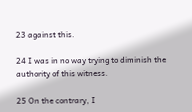23 against this.

24 I was in no way trying to diminish the authority of this witness.

25 On the contrary, I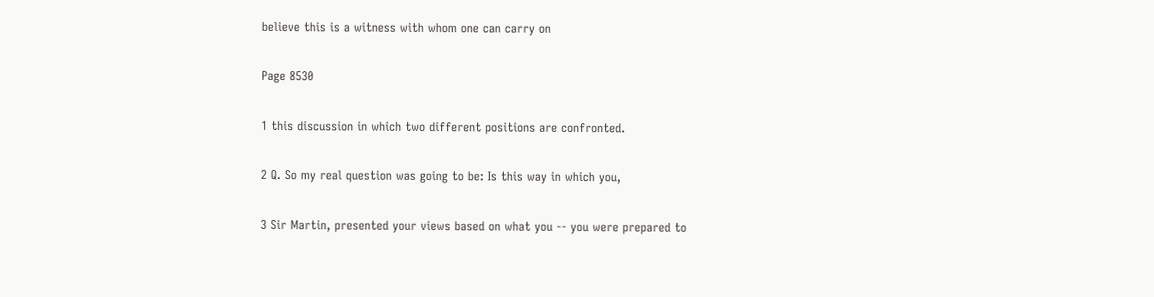believe this is a witness with whom one can carry on

Page 8530

1 this discussion in which two different positions are confronted.

2 Q. So my real question was going to be: Is this way in which you,

3 Sir Martin, presented your views based on what you -- you were prepared to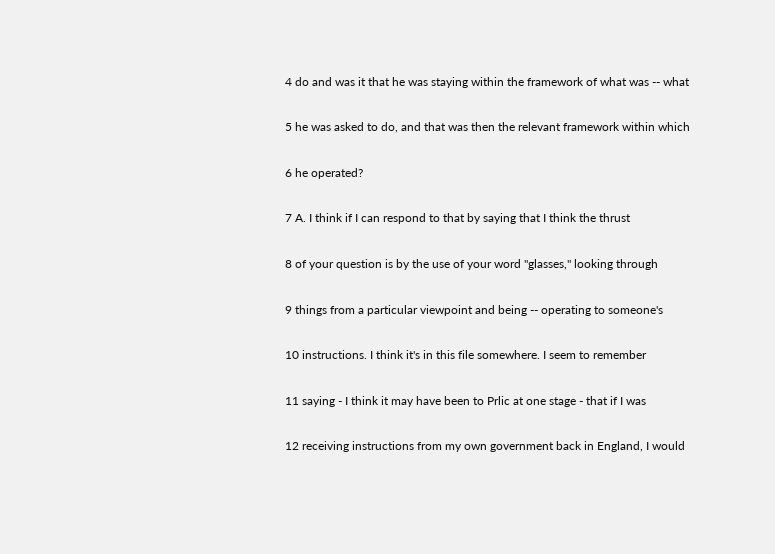4 do and was it that he was staying within the framework of what was -- what

5 he was asked to do, and that was then the relevant framework within which

6 he operated?

7 A. I think if I can respond to that by saying that I think the thrust

8 of your question is by the use of your word "glasses," looking through

9 things from a particular viewpoint and being -- operating to someone's

10 instructions. I think it's in this file somewhere. I seem to remember

11 saying - I think it may have been to Prlic at one stage - that if I was

12 receiving instructions from my own government back in England, I would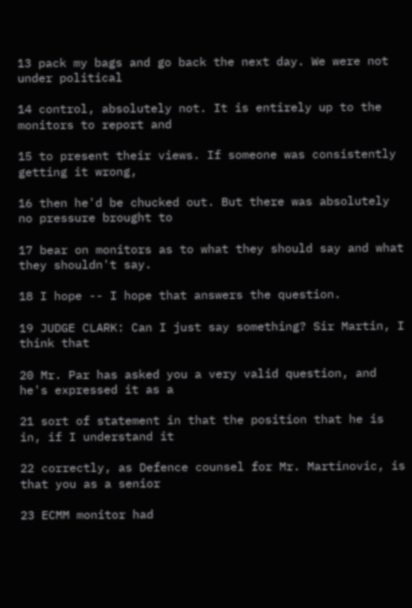13 pack my bags and go back the next day. We were not under political

14 control, absolutely not. It is entirely up to the monitors to report and

15 to present their views. If someone was consistently getting it wrong,

16 then he'd be chucked out. But there was absolutely no pressure brought to

17 bear on monitors as to what they should say and what they shouldn't say.

18 I hope -- I hope that answers the question.

19 JUDGE CLARK: Can I just say something? Sir Martin, I think that

20 Mr. Par has asked you a very valid question, and he's expressed it as a

21 sort of statement in that the position that he is in, if I understand it

22 correctly, as Defence counsel for Mr. Martinovic, is that you as a senior

23 ECMM monitor had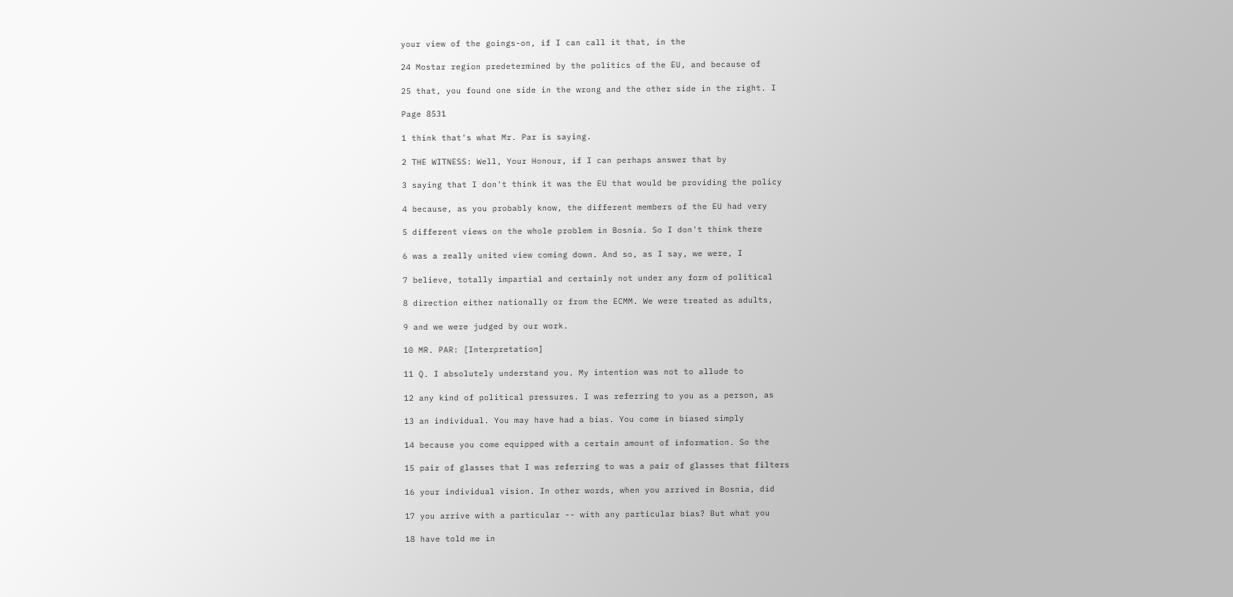your view of the goings-on, if I can call it that, in the

24 Mostar region predetermined by the politics of the EU, and because of

25 that, you found one side in the wrong and the other side in the right. I

Page 8531

1 think that's what Mr. Par is saying.

2 THE WITNESS: Well, Your Honour, if I can perhaps answer that by

3 saying that I don't think it was the EU that would be providing the policy

4 because, as you probably know, the different members of the EU had very

5 different views on the whole problem in Bosnia. So I don't think there

6 was a really united view coming down. And so, as I say, we were, I

7 believe, totally impartial and certainly not under any form of political

8 direction either nationally or from the ECMM. We were treated as adults,

9 and we were judged by our work.

10 MR. PAR: [Interpretation]

11 Q. I absolutely understand you. My intention was not to allude to

12 any kind of political pressures. I was referring to you as a person, as

13 an individual. You may have had a bias. You come in biased simply

14 because you come equipped with a certain amount of information. So the

15 pair of glasses that I was referring to was a pair of glasses that filters

16 your individual vision. In other words, when you arrived in Bosnia, did

17 you arrive with a particular -- with any particular bias? But what you

18 have told me in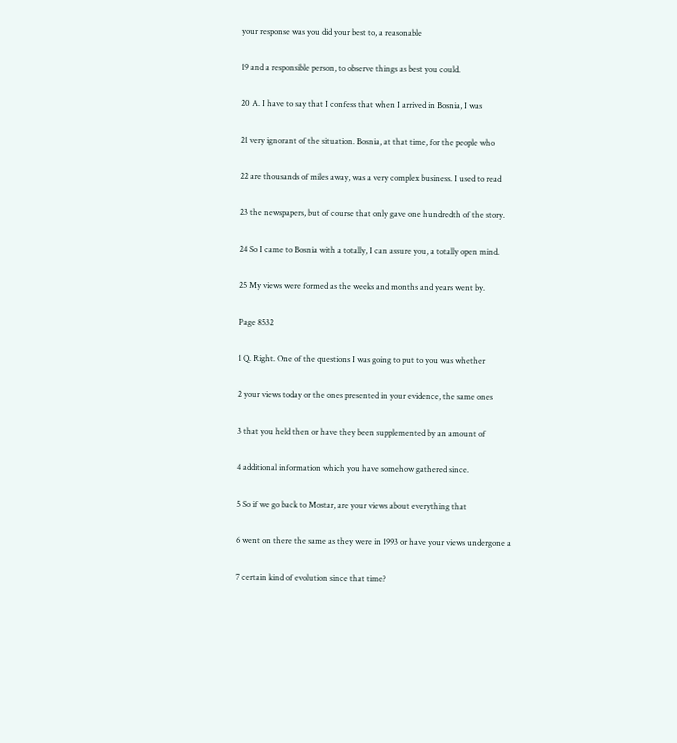your response was you did your best to, a reasonable

19 and a responsible person, to observe things as best you could.

20 A. I have to say that I confess that when I arrived in Bosnia, I was

21 very ignorant of the situation. Bosnia, at that time, for the people who

22 are thousands of miles away, was a very complex business. I used to read

23 the newspapers, but of course that only gave one hundredth of the story.

24 So I came to Bosnia with a totally, I can assure you, a totally open mind.

25 My views were formed as the weeks and months and years went by.

Page 8532

1 Q. Right. One of the questions I was going to put to you was whether

2 your views today or the ones presented in your evidence, the same ones

3 that you held then or have they been supplemented by an amount of

4 additional information which you have somehow gathered since.

5 So if we go back to Mostar, are your views about everything that

6 went on there the same as they were in 1993 or have your views undergone a

7 certain kind of evolution since that time?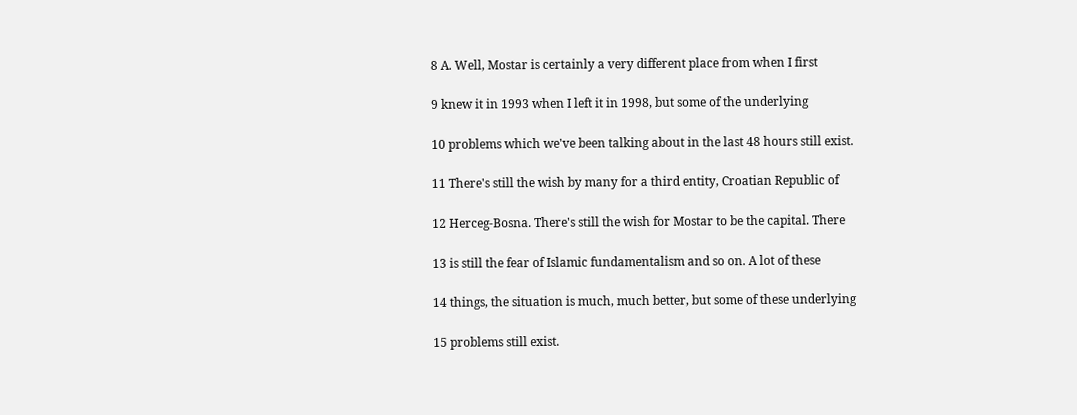8 A. Well, Mostar is certainly a very different place from when I first

9 knew it in 1993 when I left it in 1998, but some of the underlying

10 problems which we've been talking about in the last 48 hours still exist.

11 There's still the wish by many for a third entity, Croatian Republic of

12 Herceg-Bosna. There's still the wish for Mostar to be the capital. There

13 is still the fear of Islamic fundamentalism and so on. A lot of these

14 things, the situation is much, much better, but some of these underlying

15 problems still exist.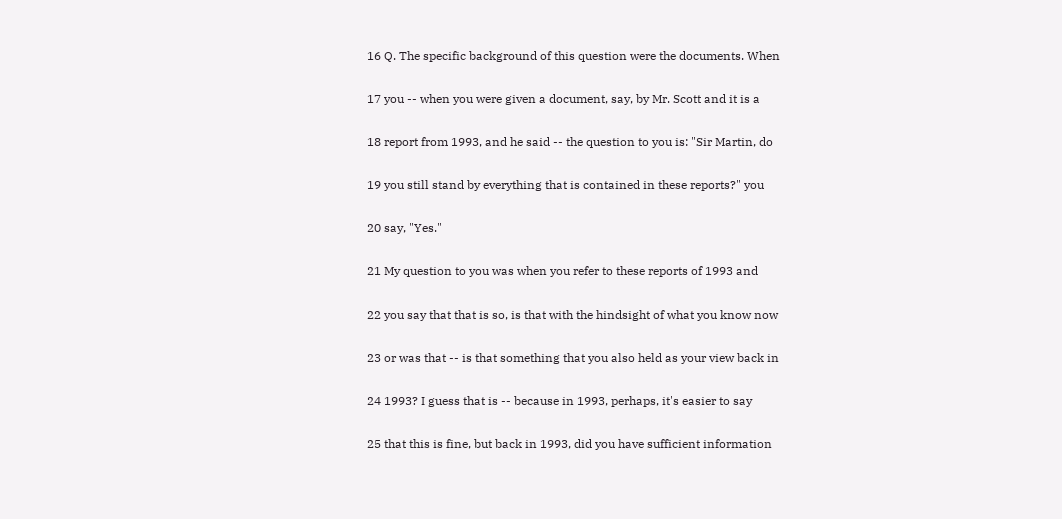16 Q. The specific background of this question were the documents. When

17 you -- when you were given a document, say, by Mr. Scott and it is a

18 report from 1993, and he said -- the question to you is: "Sir Martin, do

19 you still stand by everything that is contained in these reports?" you

20 say, "Yes."

21 My question to you was when you refer to these reports of 1993 and

22 you say that that is so, is that with the hindsight of what you know now

23 or was that -- is that something that you also held as your view back in

24 1993? I guess that is -- because in 1993, perhaps, it's easier to say

25 that this is fine, but back in 1993, did you have sufficient information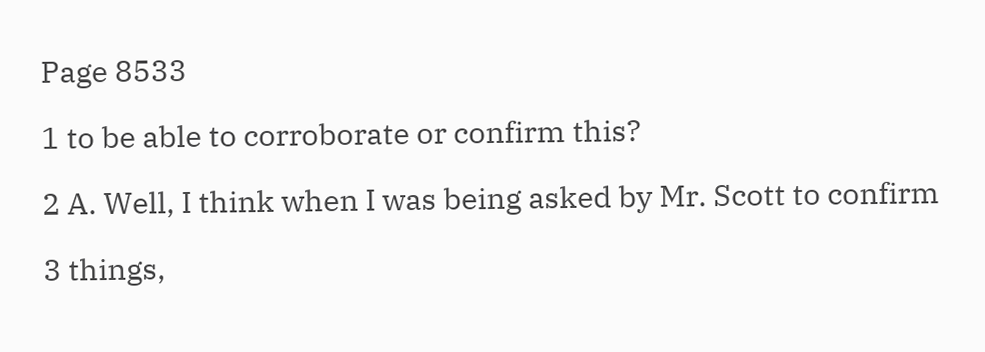Page 8533

1 to be able to corroborate or confirm this?

2 A. Well, I think when I was being asked by Mr. Scott to confirm

3 things,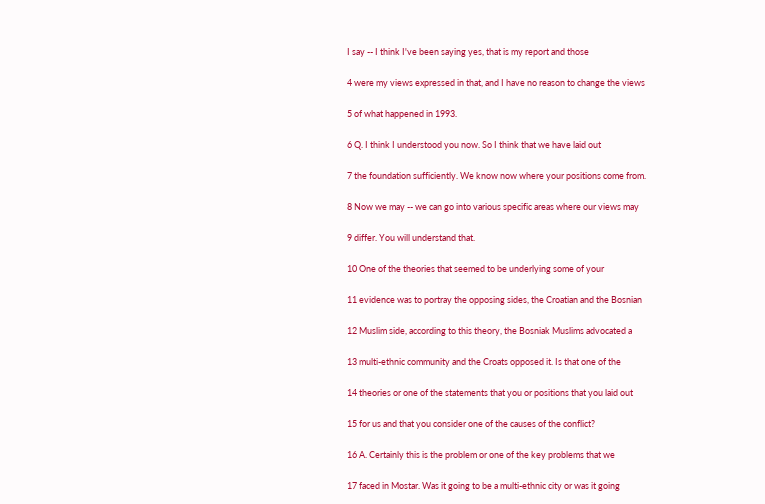I say -- I think I've been saying yes, that is my report and those

4 were my views expressed in that, and I have no reason to change the views

5 of what happened in 1993.

6 Q. I think I understood you now. So I think that we have laid out

7 the foundation sufficiently. We know now where your positions come from.

8 Now we may -- we can go into various specific areas where our views may

9 differ. You will understand that.

10 One of the theories that seemed to be underlying some of your

11 evidence was to portray the opposing sides, the Croatian and the Bosnian

12 Muslim side, according to this theory, the Bosniak Muslims advocated a

13 multi-ethnic community and the Croats opposed it. Is that one of the

14 theories or one of the statements that you or positions that you laid out

15 for us and that you consider one of the causes of the conflict?

16 A. Certainly this is the problem or one of the key problems that we

17 faced in Mostar. Was it going to be a multi-ethnic city or was it going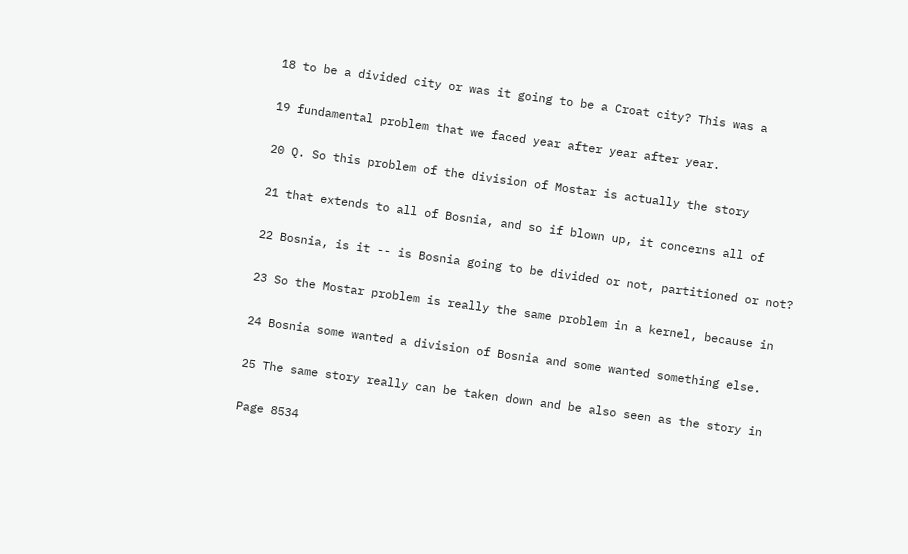18 to be a divided city or was it going to be a Croat city? This was a

19 fundamental problem that we faced year after year after year.

20 Q. So this problem of the division of Mostar is actually the story

21 that extends to all of Bosnia, and so if blown up, it concerns all of

22 Bosnia, is it -- is Bosnia going to be divided or not, partitioned or not?

23 So the Mostar problem is really the same problem in a kernel, because in

24 Bosnia some wanted a division of Bosnia and some wanted something else.

25 The same story really can be taken down and be also seen as the story in

Page 8534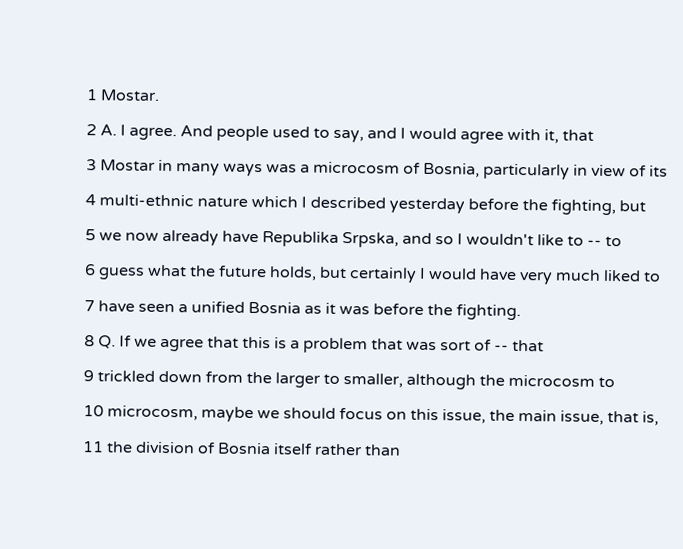1 Mostar.

2 A. I agree. And people used to say, and I would agree with it, that

3 Mostar in many ways was a microcosm of Bosnia, particularly in view of its

4 multi-ethnic nature which I described yesterday before the fighting, but

5 we now already have Republika Srpska, and so I wouldn't like to -- to

6 guess what the future holds, but certainly I would have very much liked to

7 have seen a unified Bosnia as it was before the fighting.

8 Q. If we agree that this is a problem that was sort of -- that

9 trickled down from the larger to smaller, although the microcosm to

10 microcosm, maybe we should focus on this issue, the main issue, that is,

11 the division of Bosnia itself rather than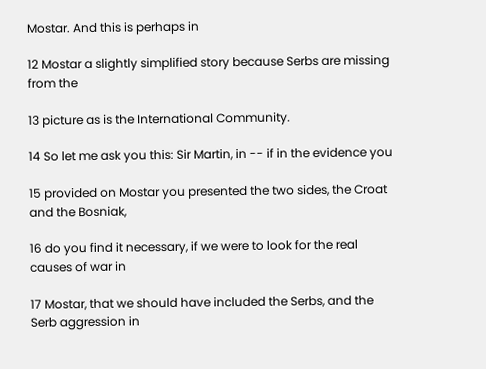Mostar. And this is perhaps in

12 Mostar a slightly simplified story because Serbs are missing from the

13 picture as is the International Community.

14 So let me ask you this: Sir Martin, in -- if in the evidence you

15 provided on Mostar you presented the two sides, the Croat and the Bosniak,

16 do you find it necessary, if we were to look for the real causes of war in

17 Mostar, that we should have included the Serbs, and the Serb aggression in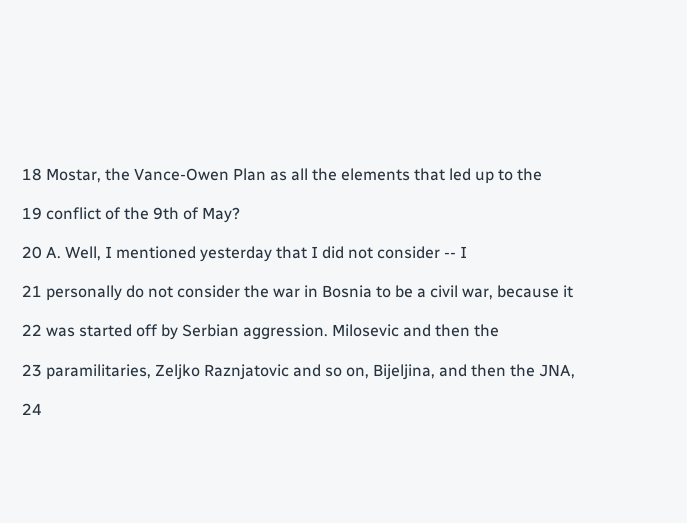18 Mostar, the Vance-Owen Plan as all the elements that led up to the

19 conflict of the 9th of May?

20 A. Well, I mentioned yesterday that I did not consider -- I

21 personally do not consider the war in Bosnia to be a civil war, because it

22 was started off by Serbian aggression. Milosevic and then the

23 paramilitaries, Zeljko Raznjatovic and so on, Bijeljina, and then the JNA,

24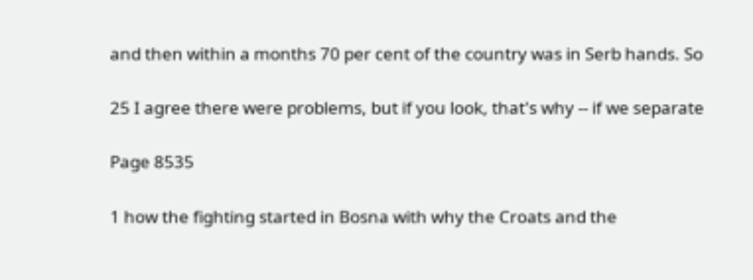and then within a months 70 per cent of the country was in Serb hands. So

25 I agree there were problems, but if you look, that's why -- if we separate

Page 8535

1 how the fighting started in Bosna with why the Croats and the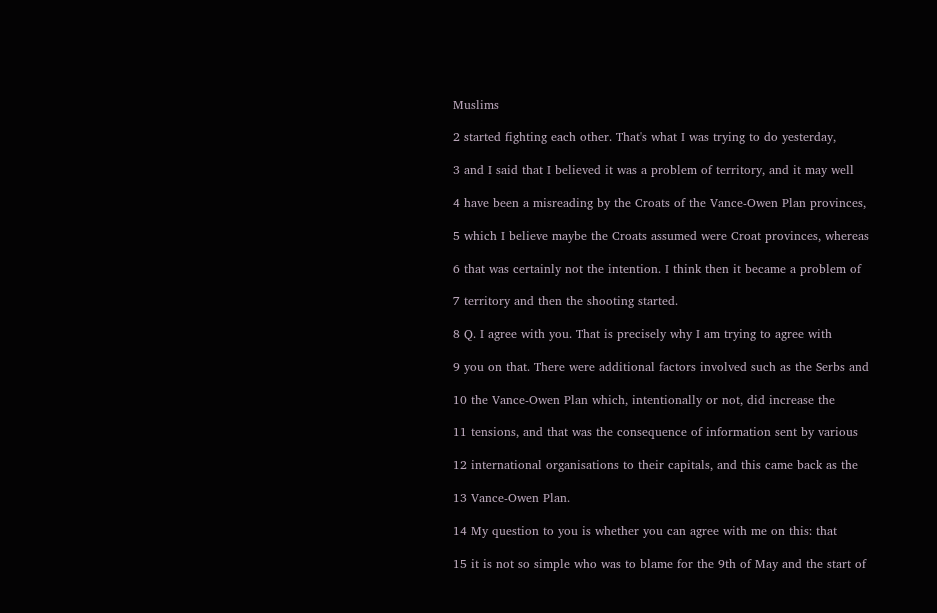Muslims

2 started fighting each other. That's what I was trying to do yesterday,

3 and I said that I believed it was a problem of territory, and it may well

4 have been a misreading by the Croats of the Vance-Owen Plan provinces,

5 which I believe maybe the Croats assumed were Croat provinces, whereas

6 that was certainly not the intention. I think then it became a problem of

7 territory and then the shooting started.

8 Q. I agree with you. That is precisely why I am trying to agree with

9 you on that. There were additional factors involved such as the Serbs and

10 the Vance-Owen Plan which, intentionally or not, did increase the

11 tensions, and that was the consequence of information sent by various

12 international organisations to their capitals, and this came back as the

13 Vance-Owen Plan.

14 My question to you is whether you can agree with me on this: that

15 it is not so simple who was to blame for the 9th of May and the start of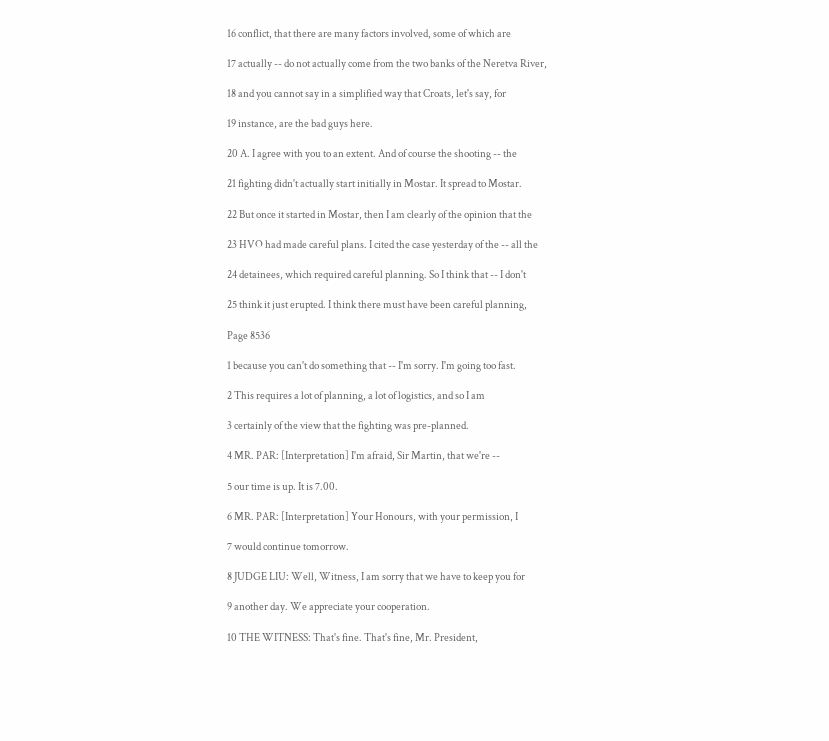16 conflict, that there are many factors involved, some of which are

17 actually -- do not actually come from the two banks of the Neretva River,

18 and you cannot say in a simplified way that Croats, let's say, for

19 instance, are the bad guys here.

20 A. I agree with you to an extent. And of course the shooting -- the

21 fighting didn't actually start initially in Mostar. It spread to Mostar.

22 But once it started in Mostar, then I am clearly of the opinion that the

23 HVO had made careful plans. I cited the case yesterday of the -- all the

24 detainees, which required careful planning. So I think that -- I don't

25 think it just erupted. I think there must have been careful planning,

Page 8536

1 because you can't do something that -- I'm sorry. I'm going too fast.

2 This requires a lot of planning, a lot of logistics, and so I am

3 certainly of the view that the fighting was pre-planned.

4 MR. PAR: [Interpretation] I'm afraid, Sir Martin, that we're --

5 our time is up. It is 7.00.

6 MR. PAR: [Interpretation] Your Honours, with your permission, I

7 would continue tomorrow.

8 JUDGE LIU: Well, Witness, I am sorry that we have to keep you for

9 another day. We appreciate your cooperation.

10 THE WITNESS: That's fine. That's fine, Mr. President,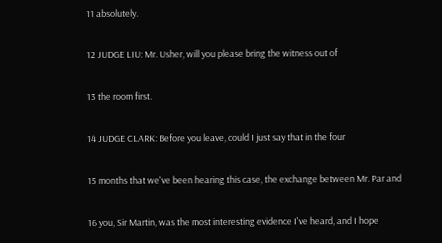11 absolutely.

12 JUDGE LIU: Mr. Usher, will you please bring the witness out of

13 the room first.

14 JUDGE CLARK: Before you leave, could I just say that in the four

15 months that we've been hearing this case, the exchange between Mr. Par and

16 you, Sir Martin, was the most interesting evidence I've heard, and I hope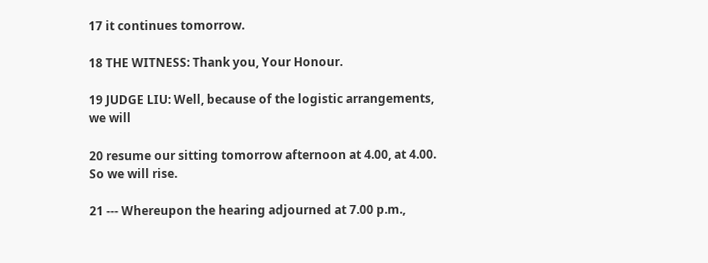17 it continues tomorrow.

18 THE WITNESS: Thank you, Your Honour.

19 JUDGE LIU: Well, because of the logistic arrangements, we will

20 resume our sitting tomorrow afternoon at 4.00, at 4.00. So we will rise.

21 --- Whereupon the hearing adjourned at 7.00 p.m.,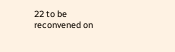22 to be reconvened on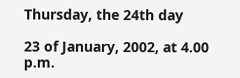Thursday, the 24th day

23 of January, 2002, at 4.00 p.m.